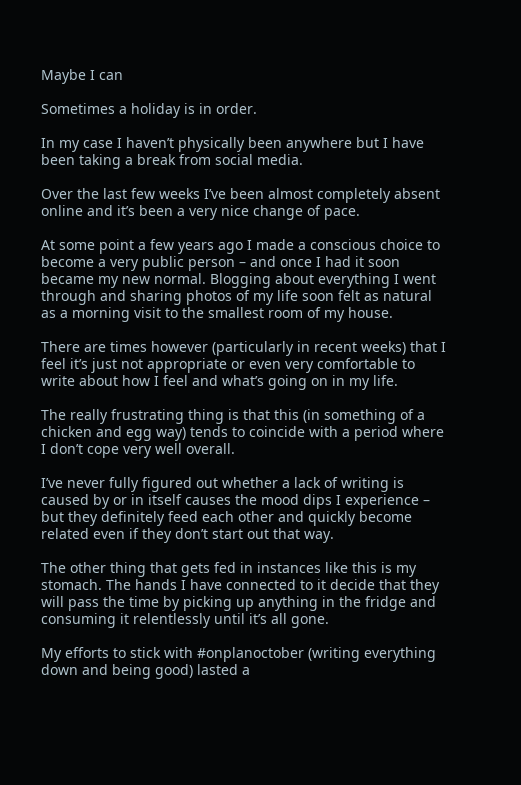Maybe I can

Sometimes a holiday is in order.

In my case I haven’t physically been anywhere but I have been taking a break from social media.

Over the last few weeks I’ve been almost completely absent online and it’s been a very nice change of pace.

At some point a few years ago I made a conscious choice to become a very public person – and once I had it soon became my new normal. Blogging about everything I went through and sharing photos of my life soon felt as natural as a morning visit to the smallest room of my house.

There are times however (particularly in recent weeks) that I feel it’s just not appropriate or even very comfortable to write about how I feel and what’s going on in my life.

The really frustrating thing is that this (in something of a chicken and egg way) tends to coincide with a period where I don’t cope very well overall.

I’ve never fully figured out whether a lack of writing is caused by or in itself causes the mood dips I experience – but they definitely feed each other and quickly become related even if they don’t start out that way.

The other thing that gets fed in instances like this is my stomach. The hands I have connected to it decide that they will pass the time by picking up anything in the fridge and consuming it relentlessly until it’s all gone.

My efforts to stick with #onplanoctober (writing everything down and being good) lasted a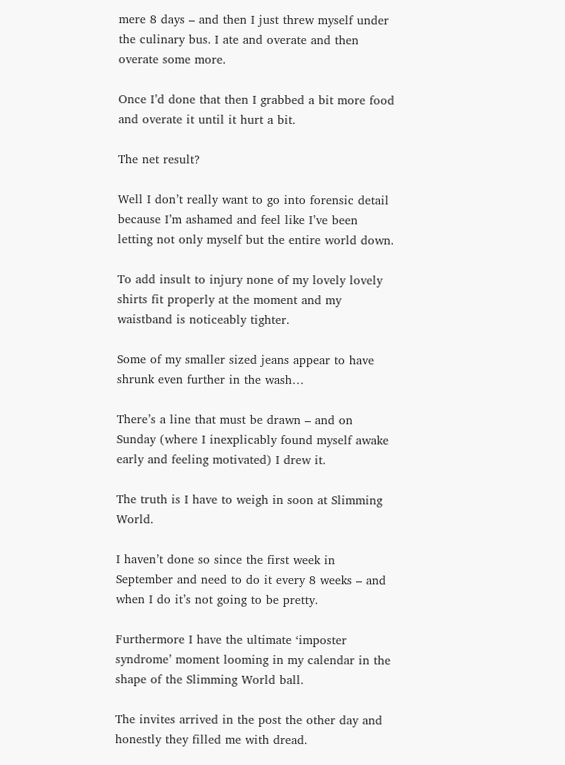mere 8 days – and then I just threw myself under the culinary bus. I ate and overate and then overate some more.

Once I’d done that then I grabbed a bit more food and overate it until it hurt a bit.

The net result?

Well I don’t really want to go into forensic detail because I’m ashamed and feel like I’ve been letting not only myself but the entire world down.

To add insult to injury none of my lovely lovely shirts fit properly at the moment and my waistband is noticeably tighter.

Some of my smaller sized jeans appear to have shrunk even further in the wash…

There’s a line that must be drawn – and on Sunday (where I inexplicably found myself awake early and feeling motivated) I drew it.

The truth is I have to weigh in soon at Slimming World.

I haven’t done so since the first week in September and need to do it every 8 weeks – and when I do it’s not going to be pretty.

Furthermore I have the ultimate ‘imposter syndrome’ moment looming in my calendar in the shape of the Slimming World ball.

The invites arrived in the post the other day and honestly they filled me with dread.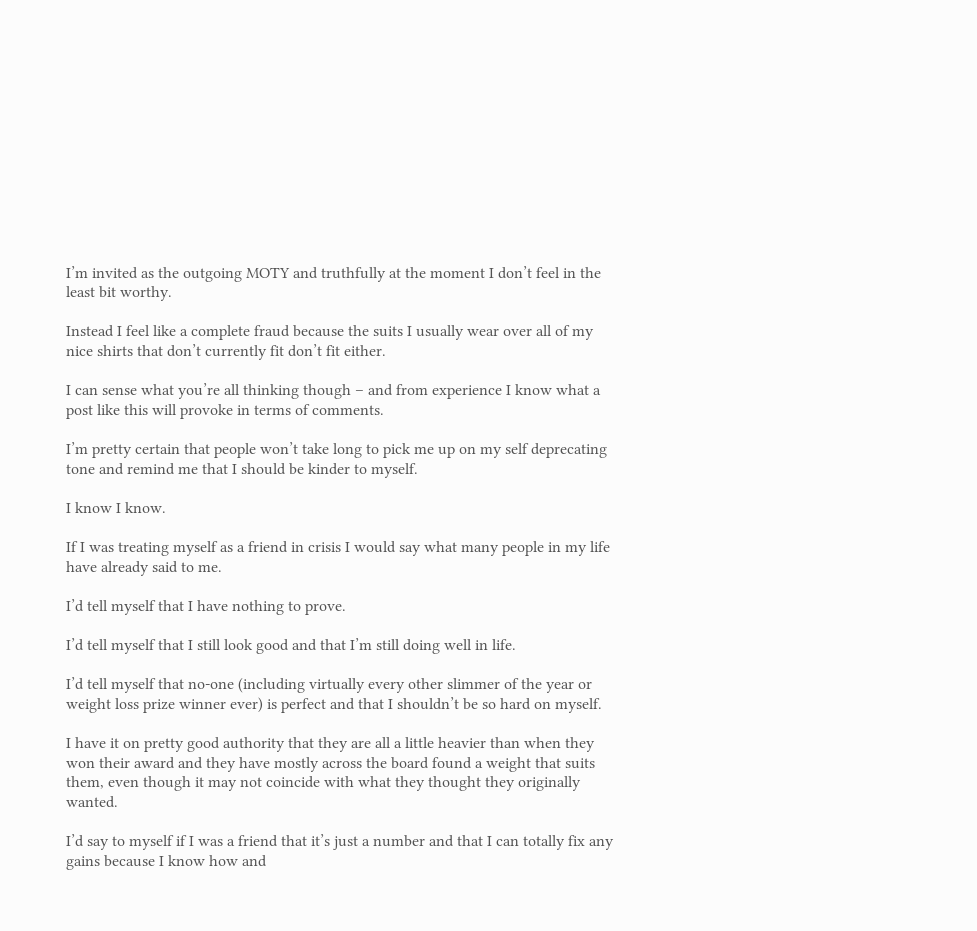I’m invited as the outgoing MOTY and truthfully at the moment I don’t feel in the least bit worthy.

Instead I feel like a complete fraud because the suits I usually wear over all of my nice shirts that don’t currently fit don’t fit either.

I can sense what you’re all thinking though – and from experience I know what a post like this will provoke in terms of comments.

I’m pretty certain that people won’t take long to pick me up on my self deprecating tone and remind me that I should be kinder to myself.

I know I know.

If I was treating myself as a friend in crisis I would say what many people in my life have already said to me.

I’d tell myself that I have nothing to prove.

I’d tell myself that I still look good and that I’m still doing well in life.

I’d tell myself that no-one (including virtually every other slimmer of the year or weight loss prize winner ever) is perfect and that I shouldn’t be so hard on myself.

I have it on pretty good authority that they are all a little heavier than when they won their award and they have mostly across the board found a weight that suits them, even though it may not coincide with what they thought they originally wanted.

I’d say to myself if I was a friend that it’s just a number and that I can totally fix any gains because I know how and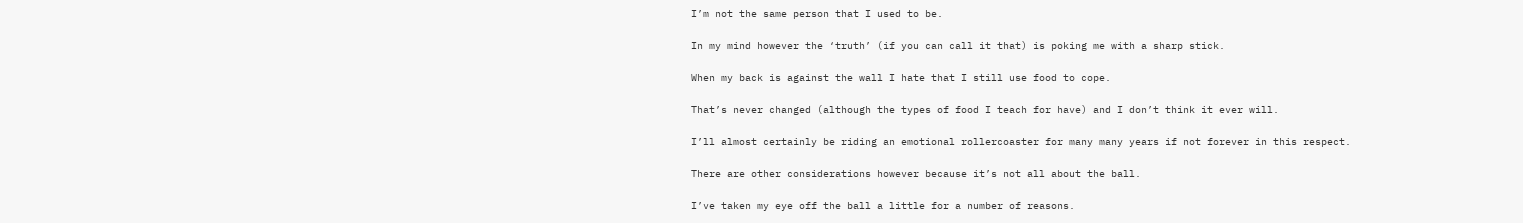I’m not the same person that I used to be.

In my mind however the ‘truth’ (if you can call it that) is poking me with a sharp stick.

When my back is against the wall I hate that I still use food to cope.

That’s never changed (although the types of food I teach for have) and I don’t think it ever will.

I’ll almost certainly be riding an emotional rollercoaster for many many years if not forever in this respect.

There are other considerations however because it’s not all about the ball.

I’ve taken my eye off the ball a little for a number of reasons.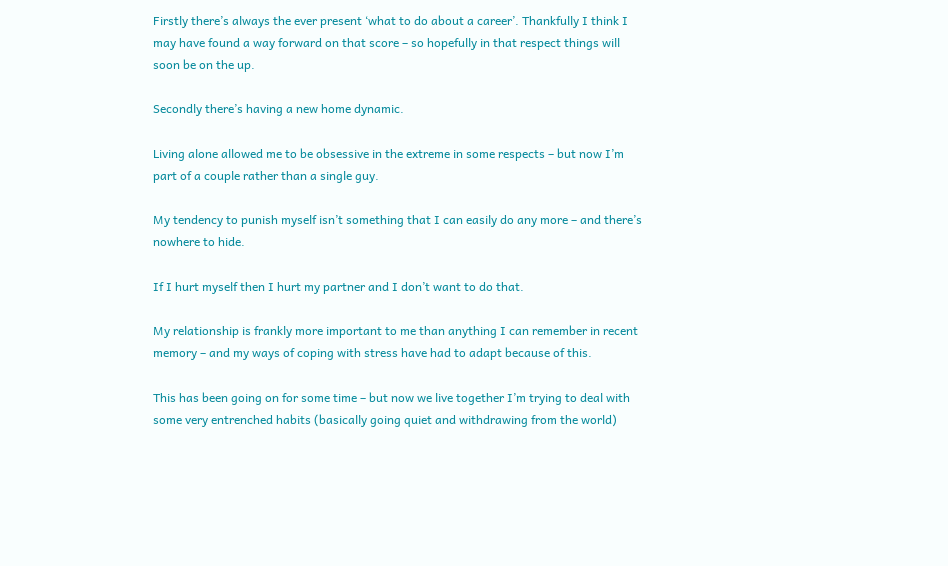Firstly there’s always the ever present ‘what to do about a career’. Thankfully I think I may have found a way forward on that score – so hopefully in that respect things will soon be on the up.

Secondly there’s having a new home dynamic.

Living alone allowed me to be obsessive in the extreme in some respects – but now I’m part of a couple rather than a single guy.

My tendency to punish myself isn’t something that I can easily do any more – and there’s nowhere to hide.

If I hurt myself then I hurt my partner and I don’t want to do that.

My relationship is frankly more important to me than anything I can remember in recent memory – and my ways of coping with stress have had to adapt because of this.

This has been going on for some time – but now we live together I’m trying to deal with some very entrenched habits (basically going quiet and withdrawing from the world)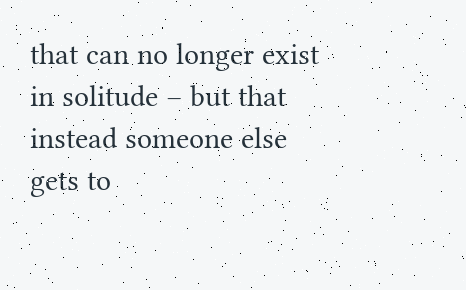that can no longer exist in solitude – but that instead someone else gets to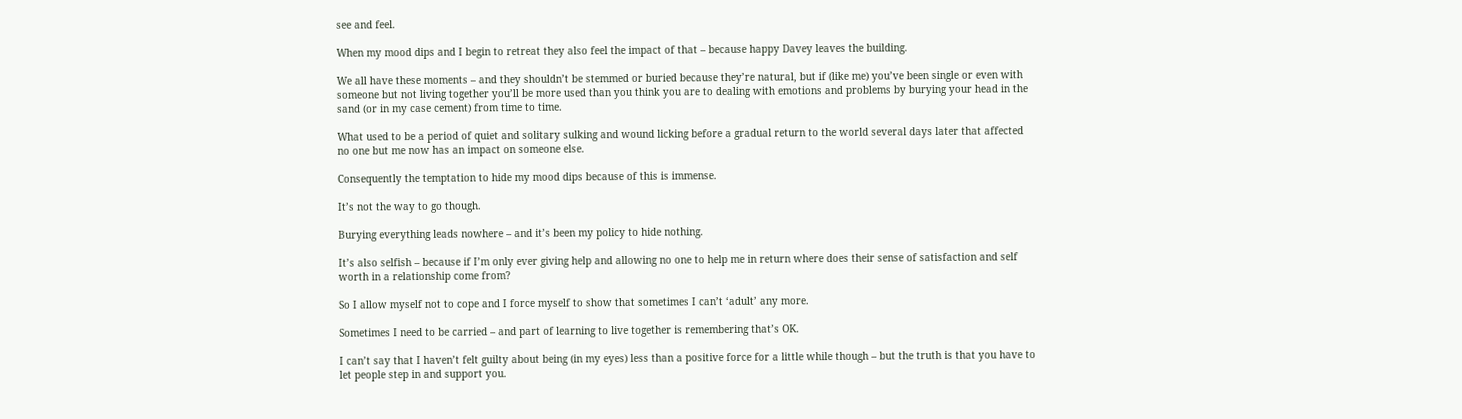see and feel.

When my mood dips and I begin to retreat they also feel the impact of that – because happy Davey leaves the building.

We all have these moments – and they shouldn’t be stemmed or buried because they’re natural, but if (like me) you’ve been single or even with someone but not living together you’ll be more used than you think you are to dealing with emotions and problems by burying your head in the sand (or in my case cement) from time to time.

What used to be a period of quiet and solitary sulking and wound licking before a gradual return to the world several days later that affected no one but me now has an impact on someone else.

Consequently the temptation to hide my mood dips because of this is immense.

It’s not the way to go though.

Burying everything leads nowhere – and it’s been my policy to hide nothing.

It’s also selfish – because if I’m only ever giving help and allowing no one to help me in return where does their sense of satisfaction and self worth in a relationship come from?

So I allow myself not to cope and I force myself to show that sometimes I can’t ‘adult’ any more.

Sometimes I need to be carried – and part of learning to live together is remembering that’s OK.

I can’t say that I haven’t felt guilty about being (in my eyes) less than a positive force for a little while though – but the truth is that you have to let people step in and support you.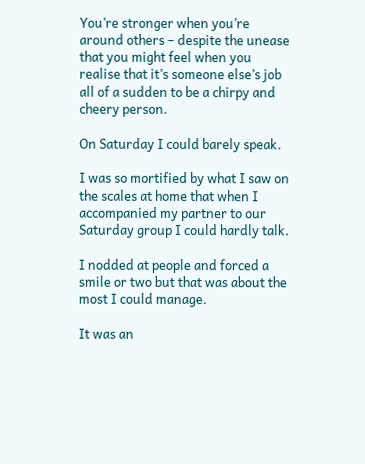You’re stronger when you’re around others – despite the unease that you might feel when you realise that it’s someone else’s job all of a sudden to be a chirpy and cheery person.

On Saturday I could barely speak.

I was so mortified by what I saw on the scales at home that when I accompanied my partner to our Saturday group I could hardly talk.

I nodded at people and forced a smile or two but that was about the most I could manage.

It was an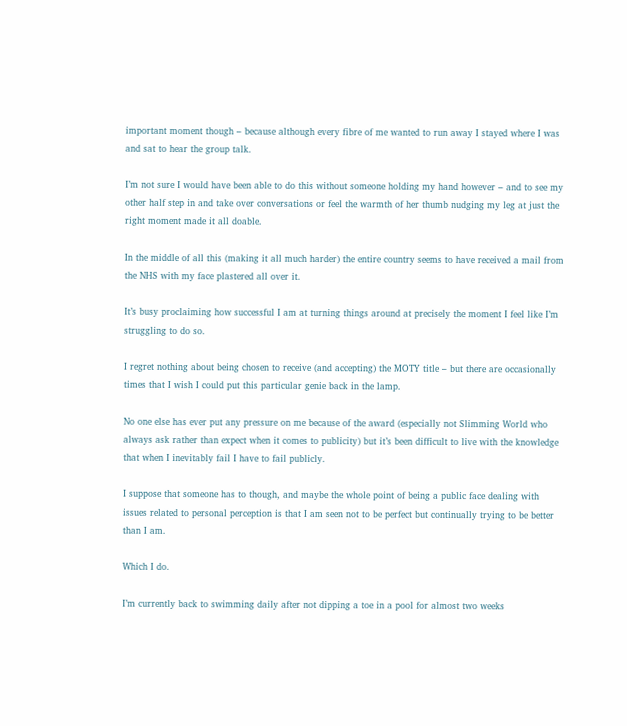important moment though – because although every fibre of me wanted to run away I stayed where I was and sat to hear the group talk.

I’m not sure I would have been able to do this without someone holding my hand however – and to see my other half step in and take over conversations or feel the warmth of her thumb nudging my leg at just the right moment made it all doable.

In the middle of all this (making it all much harder) the entire country seems to have received a mail from the NHS with my face plastered all over it.

It’s busy proclaiming how successful I am at turning things around at precisely the moment I feel like I’m struggling to do so.

I regret nothing about being chosen to receive (and accepting) the MOTY title – but there are occasionally times that I wish I could put this particular genie back in the lamp.

No one else has ever put any pressure on me because of the award (especially not Slimming World who always ask rather than expect when it comes to publicity) but it’s been difficult to live with the knowledge that when I inevitably fail I have to fail publicly.

I suppose that someone has to though, and maybe the whole point of being a public face dealing with issues related to personal perception is that I am seen not to be perfect but continually trying to be better than I am.

Which I do.

I’m currently back to swimming daily after not dipping a toe in a pool for almost two weeks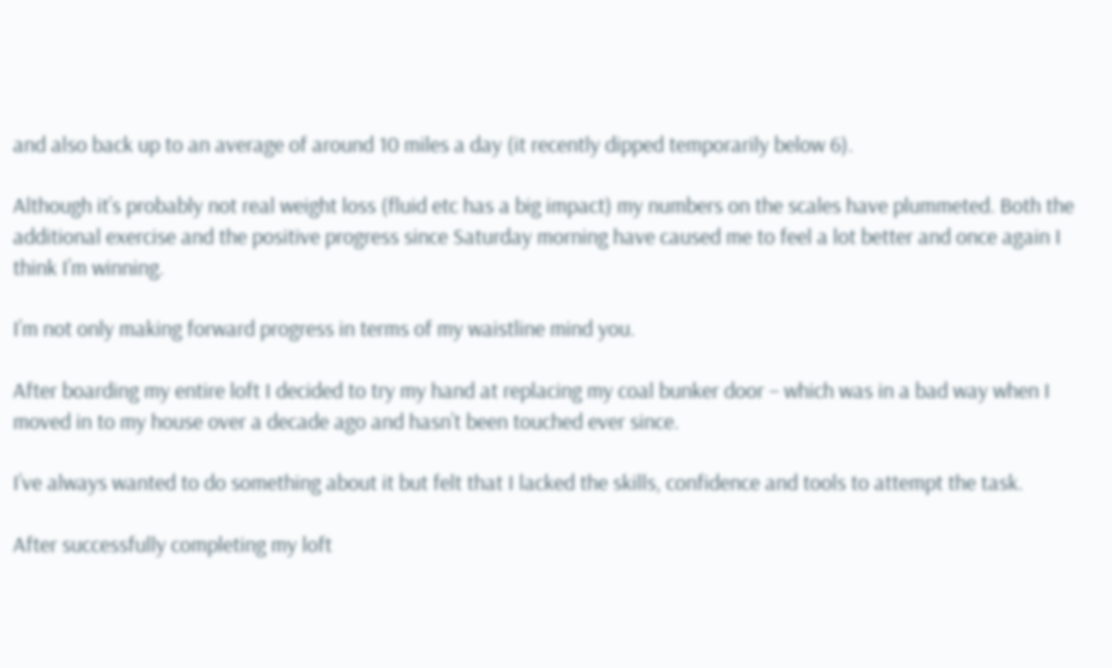and also back up to an average of around 10 miles a day (it recently dipped temporarily below 6).

Although it’s probably not real weight loss (fluid etc has a big impact) my numbers on the scales have plummeted. Both the additional exercise and the positive progress since Saturday morning have caused me to feel a lot better and once again I think I’m winning.

I’m not only making forward progress in terms of my waistline mind you.

After boarding my entire loft I decided to try my hand at replacing my coal bunker door – which was in a bad way when I moved in to my house over a decade ago and hasn’t been touched ever since.

I’ve always wanted to do something about it but felt that I lacked the skills, confidence and tools to attempt the task.

After successfully completing my loft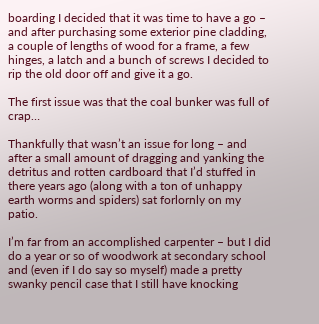boarding I decided that it was time to have a go – and after purchasing some exterior pine cladding, a couple of lengths of wood for a frame, a few hinges, a latch and a bunch of screws I decided to rip the old door off and give it a go.

The first issue was that the coal bunker was full of crap…

Thankfully that wasn’t an issue for long – and after a small amount of dragging and yanking the detritus and rotten cardboard that I’d stuffed in there years ago (along with a ton of unhappy earth worms and spiders) sat forlornly on my patio.

I’m far from an accomplished carpenter – but I did do a year or so of woodwork at secondary school and (even if I do say so myself) made a pretty swanky pencil case that I still have knocking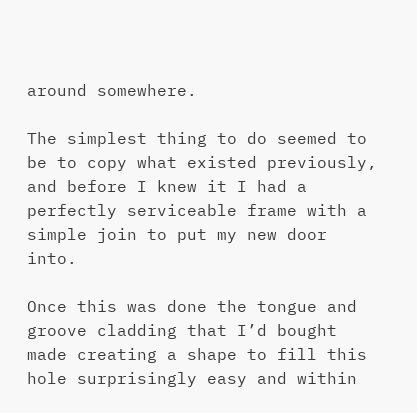around somewhere.

The simplest thing to do seemed to be to copy what existed previously, and before I knew it I had a perfectly serviceable frame with a simple join to put my new door into.

Once this was done the tongue and groove cladding that I’d bought made creating a shape to fill this hole surprisingly easy and within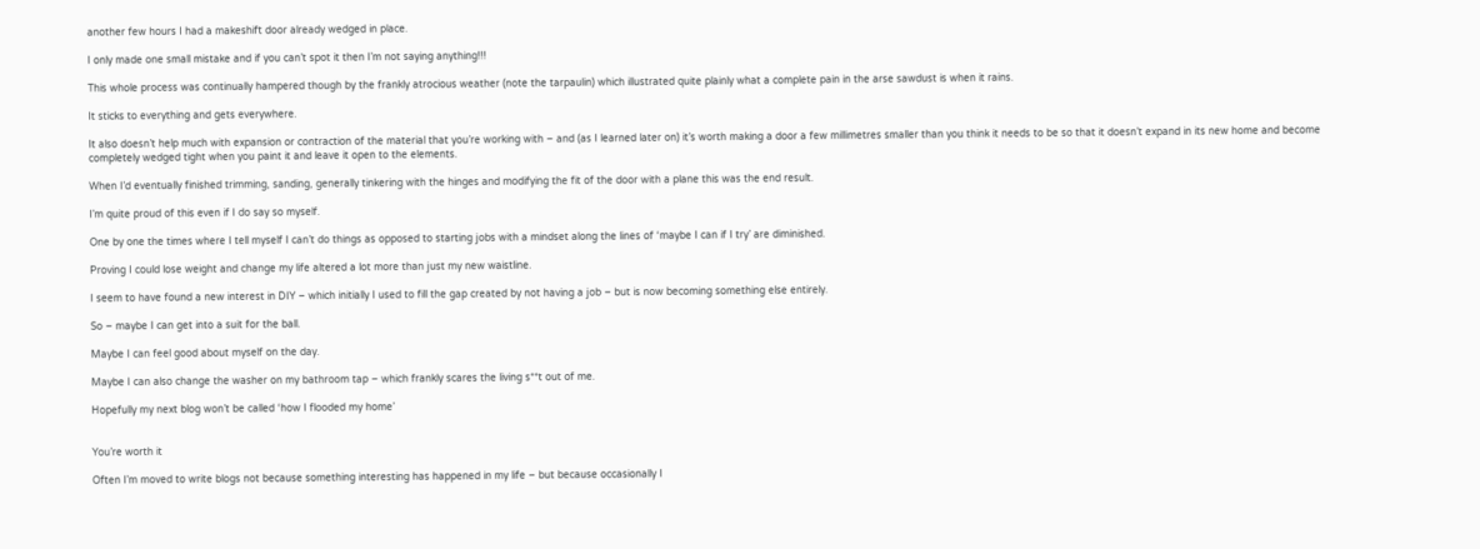another few hours I had a makeshift door already wedged in place.

I only made one small mistake and if you can’t spot it then I’m not saying anything!!!

This whole process was continually hampered though by the frankly atrocious weather (note the tarpaulin) which illustrated quite plainly what a complete pain in the arse sawdust is when it rains.

It sticks to everything and gets everywhere.

It also doesn’t help much with expansion or contraction of the material that you’re working with – and (as I learned later on) it’s worth making a door a few millimetres smaller than you think it needs to be so that it doesn’t expand in its new home and become completely wedged tight when you paint it and leave it open to the elements.

When I’d eventually finished trimming, sanding, generally tinkering with the hinges and modifying the fit of the door with a plane this was the end result.

I’m quite proud of this even if I do say so myself.

One by one the times where I tell myself I can’t do things as opposed to starting jobs with a mindset along the lines of ‘maybe I can if I try’ are diminished.

Proving I could lose weight and change my life altered a lot more than just my new waistline.

I seem to have found a new interest in DIY – which initially I used to fill the gap created by not having a job – but is now becoming something else entirely.

So – maybe I can get into a suit for the ball.

Maybe I can feel good about myself on the day.

Maybe I can also change the washer on my bathroom tap – which frankly scares the living s**t out of me.

Hopefully my next blog won’t be called ‘how I flooded my home’


You’re worth it

Often I’m moved to write blogs not because something interesting has happened in my life – but because occasionally I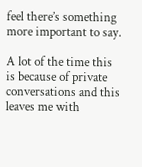feel there’s something more important to say.

A lot of the time this is because of private conversations and this leaves me with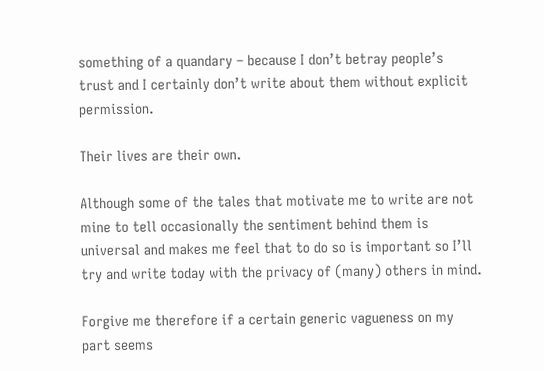something of a quandary – because I don’t betray people’s trust and I certainly don’t write about them without explicit permission.

Their lives are their own.

Although some of the tales that motivate me to write are not mine to tell occasionally the sentiment behind them is universal and makes me feel that to do so is important so I’ll try and write today with the privacy of (many) others in mind.

Forgive me therefore if a certain generic vagueness on my part seems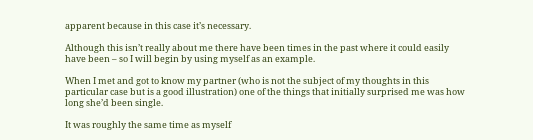apparent because in this case it’s necessary.

Although this isn’t really about me there have been times in the past where it could easily have been – so I will begin by using myself as an example.

When I met and got to know my partner (who is not the subject of my thoughts in this particular case but is a good illustration) one of the things that initially surprised me was how long she’d been single.

It was roughly the same time as myself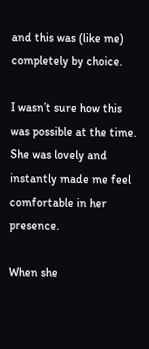and this was (like me) completely by choice.

I wasn’t sure how this was possible at the time. She was lovely and instantly made me feel comfortable in her presence.

When she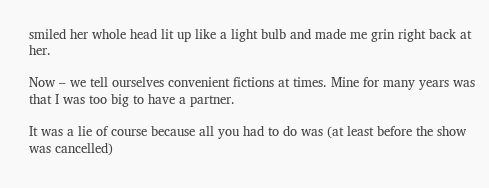smiled her whole head lit up like a light bulb and made me grin right back at her.

Now – we tell ourselves convenient fictions at times. Mine for many years was that I was too big to have a partner.

It was a lie of course because all you had to do was (at least before the show was cancelled)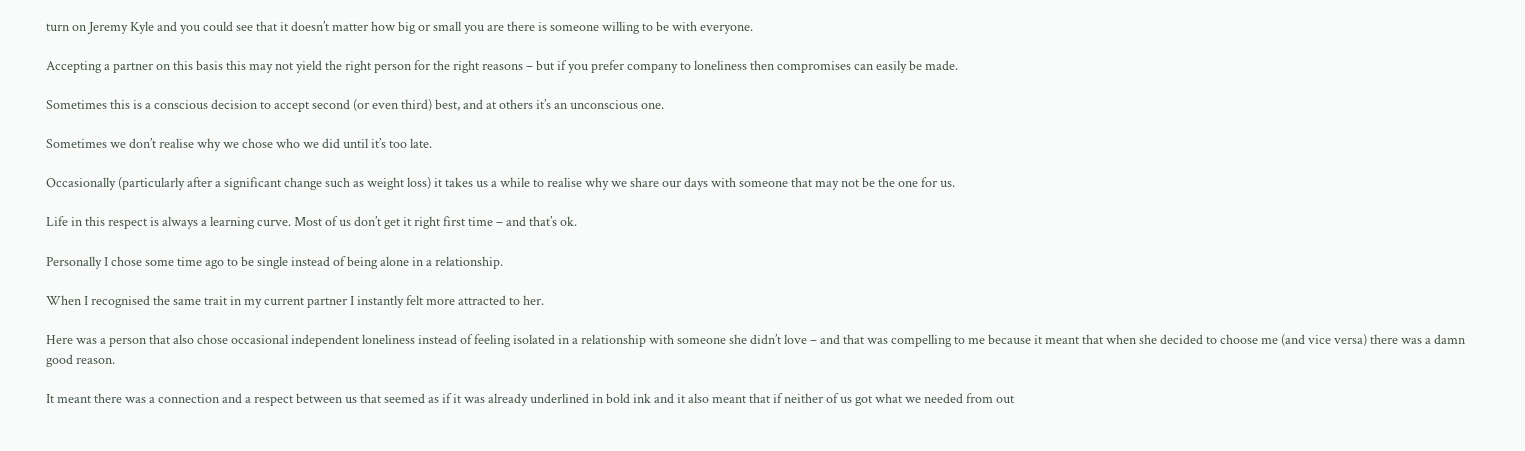turn on Jeremy Kyle and you could see that it doesn’t matter how big or small you are there is someone willing to be with everyone.

Accepting a partner on this basis this may not yield the right person for the right reasons – but if you prefer company to loneliness then compromises can easily be made.

Sometimes this is a conscious decision to accept second (or even third) best, and at others it’s an unconscious one.

Sometimes we don’t realise why we chose who we did until it’s too late.

Occasionally (particularly after a significant change such as weight loss) it takes us a while to realise why we share our days with someone that may not be the one for us.

Life in this respect is always a learning curve. Most of us don’t get it right first time – and that’s ok.

Personally I chose some time ago to be single instead of being alone in a relationship.

When I recognised the same trait in my current partner I instantly felt more attracted to her.

Here was a person that also chose occasional independent loneliness instead of feeling isolated in a relationship with someone she didn’t love – and that was compelling to me because it meant that when she decided to choose me (and vice versa) there was a damn good reason.

It meant there was a connection and a respect between us that seemed as if it was already underlined in bold ink and it also meant that if neither of us got what we needed from out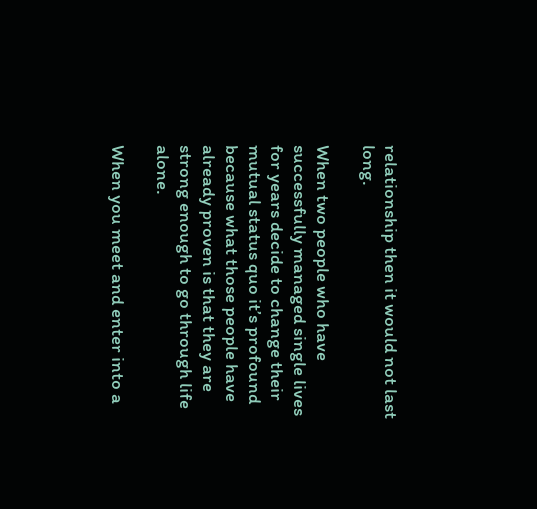relationship then it would not last long.

When two people who have successfully managed single lives for years decide to change their mutual status quo it’s profound because what those people have already proven is that they are strong enough to go through life alone.

When you meet and enter into a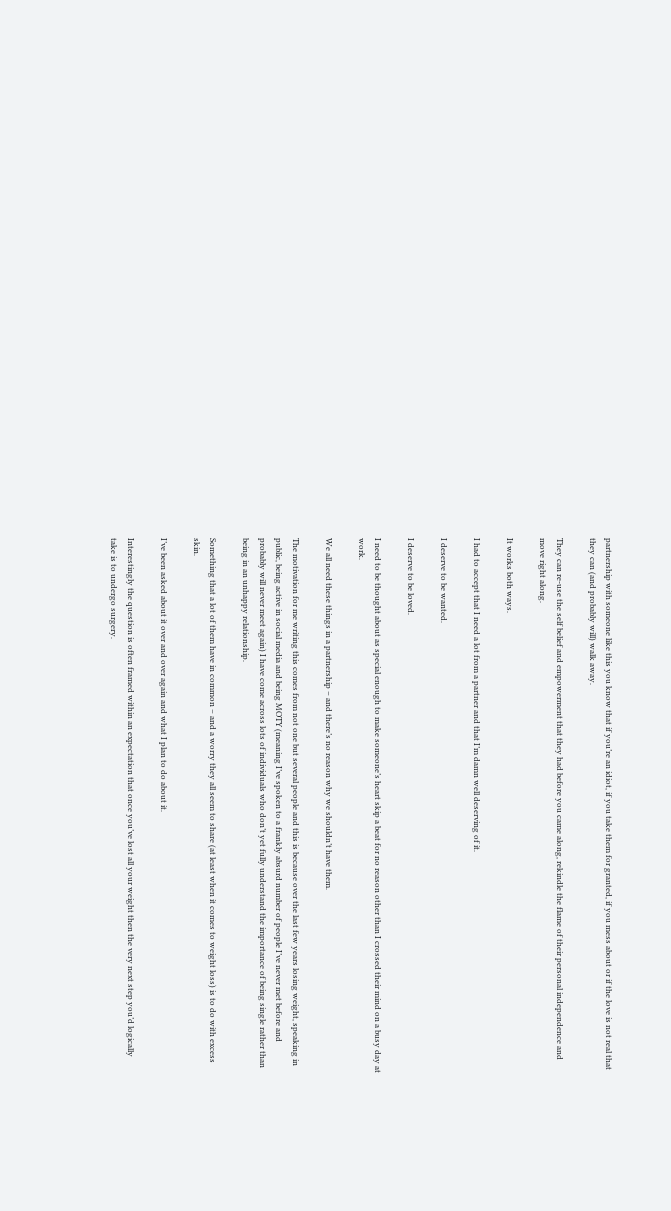partnership with someone like this you know that if you’re an idiot, if you take them for granted, if you mess about or if the love is not real that they can (and probably will) walk away.

They can re-use the self belief and empowerment that they had before you came along, rekindle the flame of their personal independence and move right along.

It works both ways.

I had to accept that I need a lot from a partner and that I’m damn well deserving of it.

I deserve to be wanted.

I deserve to be loved.

I need to be thought about as special enough to make someone’s heart skip a beat for no reason other than I crossed their mind on a busy day at work.

We all need these things in a partnership – and there’s no reason why we shouldn’t have them.

The motivation for me writing this comes from not one but several people and this is because over the last few years losing weight, speaking in public, being active in social media and being MOTY (meaning I’ve spoken to a frankly absurd number of people I’ve never met before and probably will never meet again) I have come across lots of individuals who don’t yet fully understand the importance of being single rather than being in an unhappy relationship.

Something that a lot of them have in common – and a worry they all seem to share (at least when it comes to weight loss) is to do with excess skin.

I’ve been asked about it over and over again and what I plan to do about it.

Interestingly the question is often framed within an expectation that once you’ve lost all your weight then the very next step you’d logically take is to undergo surgery.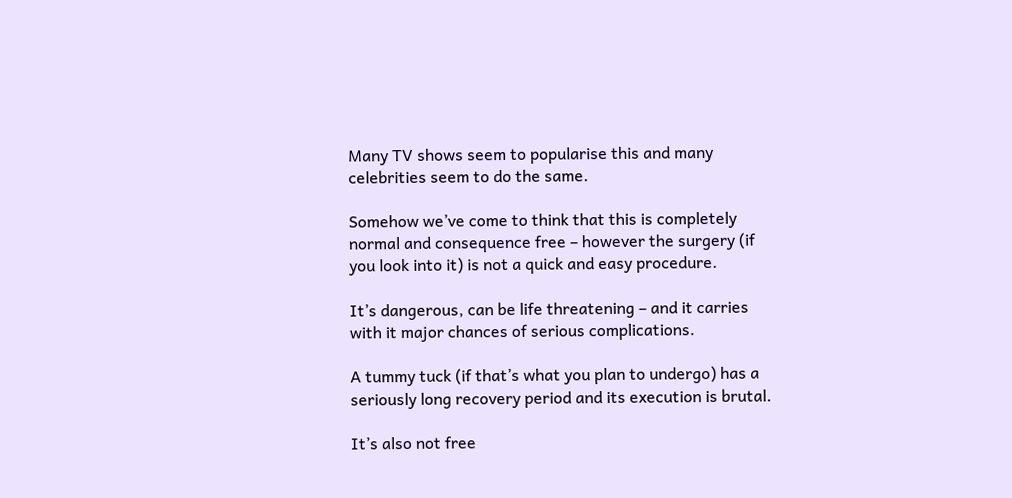Many TV shows seem to popularise this and many celebrities seem to do the same.

Somehow we’ve come to think that this is completely normal and consequence free – however the surgery (if you look into it) is not a quick and easy procedure.

It’s dangerous, can be life threatening – and it carries with it major chances of serious complications.

A tummy tuck (if that’s what you plan to undergo) has a seriously long recovery period and its execution is brutal.

It’s also not free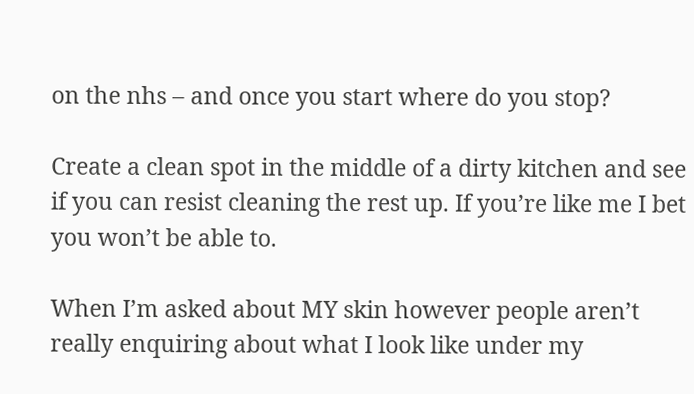on the nhs – and once you start where do you stop?

Create a clean spot in the middle of a dirty kitchen and see if you can resist cleaning the rest up. If you’re like me I bet you won’t be able to.

When I’m asked about MY skin however people aren’t really enquiring about what I look like under my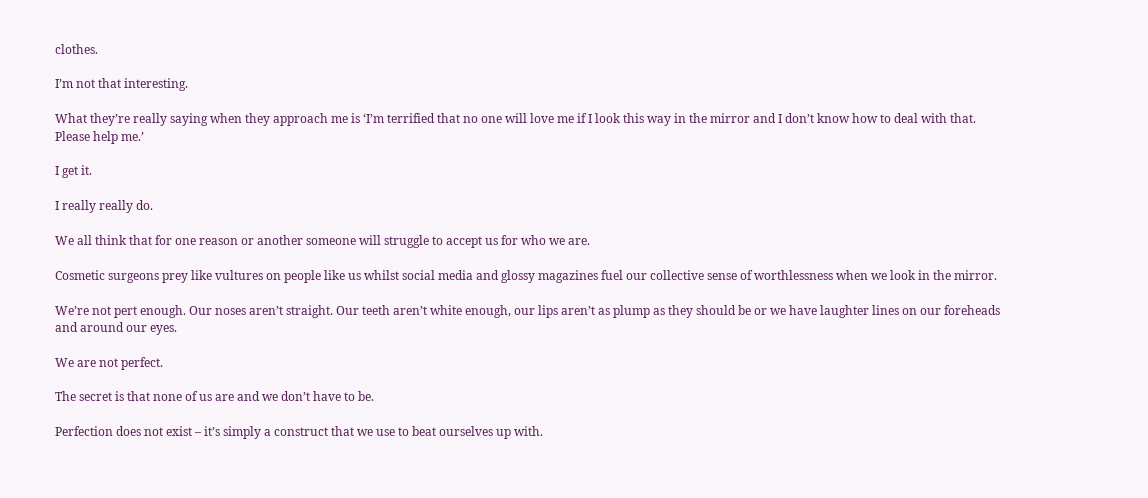clothes.

I’m not that interesting.

What they’re really saying when they approach me is ‘I’m terrified that no one will love me if I look this way in the mirror and I don’t know how to deal with that. Please help me.’

I get it.

I really really do.

We all think that for one reason or another someone will struggle to accept us for who we are.

Cosmetic surgeons prey like vultures on people like us whilst social media and glossy magazines fuel our collective sense of worthlessness when we look in the mirror.

We’re not pert enough. Our noses aren’t straight. Our teeth aren’t white enough, our lips aren’t as plump as they should be or we have laughter lines on our foreheads and around our eyes.

We are not perfect.

The secret is that none of us are and we don’t have to be.

Perfection does not exist – it’s simply a construct that we use to beat ourselves up with.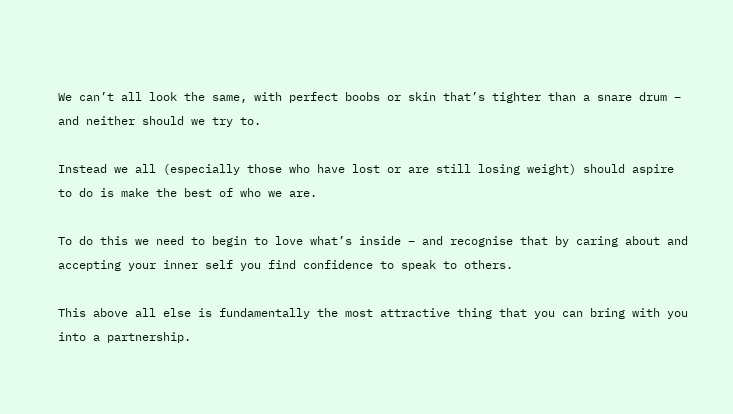We can’t all look the same, with perfect boobs or skin that’s tighter than a snare drum – and neither should we try to.

Instead we all (especially those who have lost or are still losing weight) should aspire to do is make the best of who we are.

To do this we need to begin to love what’s inside – and recognise that by caring about and accepting your inner self you find confidence to speak to others.

This above all else is fundamentally the most attractive thing that you can bring with you into a partnership.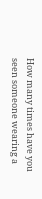How many times have you seen someone wearing a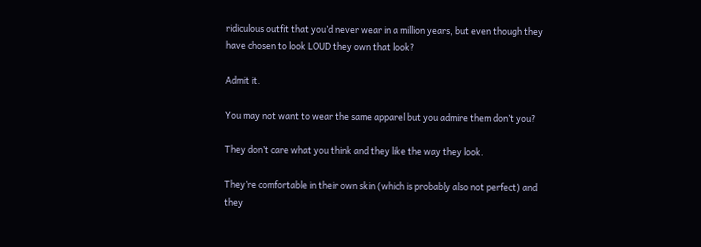ridiculous outfit that you’d never wear in a million years, but even though they have chosen to look LOUD they own that look?

Admit it.

You may not want to wear the same apparel but you admire them don’t you?

They don’t care what you think and they like the way they look.

They’re comfortable in their own skin (which is probably also not perfect) and they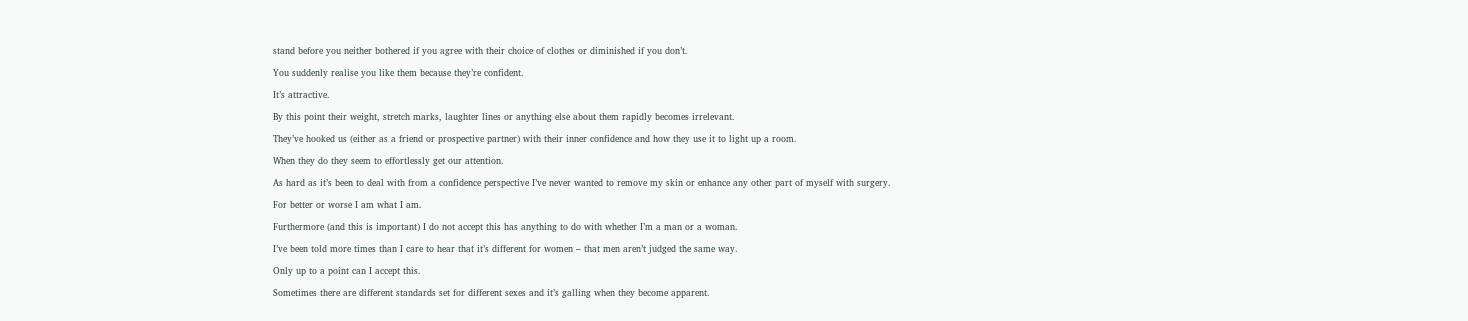stand before you neither bothered if you agree with their choice of clothes or diminished if you don’t.

You suddenly realise you like them because they’re confident.

It’s attractive.

By this point their weight, stretch marks, laughter lines or anything else about them rapidly becomes irrelevant.

They’ve hooked us (either as a friend or prospective partner) with their inner confidence and how they use it to light up a room.

When they do they seem to effortlessly get our attention.

As hard as it’s been to deal with from a confidence perspective I’ve never wanted to remove my skin or enhance any other part of myself with surgery.

For better or worse I am what I am.

Furthermore (and this is important) I do not accept this has anything to do with whether I’m a man or a woman.

I’ve been told more times than I care to hear that it’s different for women – that men aren’t judged the same way.

Only up to a point can I accept this.

Sometimes there are different standards set for different sexes and it’s galling when they become apparent.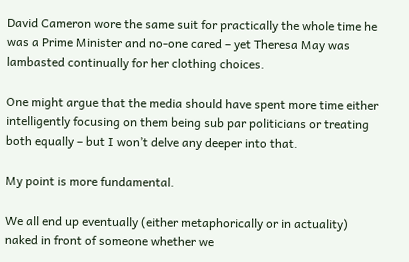David Cameron wore the same suit for practically the whole time he was a Prime Minister and no-one cared – yet Theresa May was lambasted continually for her clothing choices.

One might argue that the media should have spent more time either intelligently focusing on them being sub par politicians or treating both equally – but I won’t delve any deeper into that.

My point is more fundamental.

We all end up eventually (either metaphorically or in actuality) naked in front of someone whether we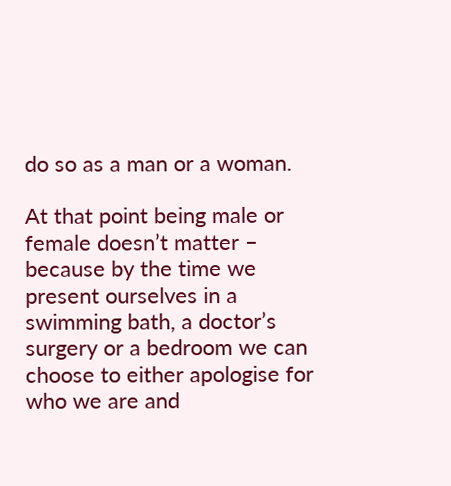do so as a man or a woman.

At that point being male or female doesn’t matter – because by the time we present ourselves in a swimming bath, a doctor’s surgery or a bedroom we can choose to either apologise for who we are and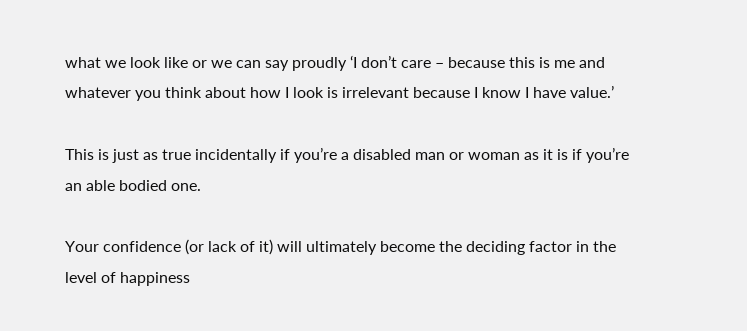what we look like or we can say proudly ‘I don’t care – because this is me and whatever you think about how I look is irrelevant because I know I have value.’

This is just as true incidentally if you’re a disabled man or woman as it is if you’re an able bodied one.

Your confidence (or lack of it) will ultimately become the deciding factor in the level of happiness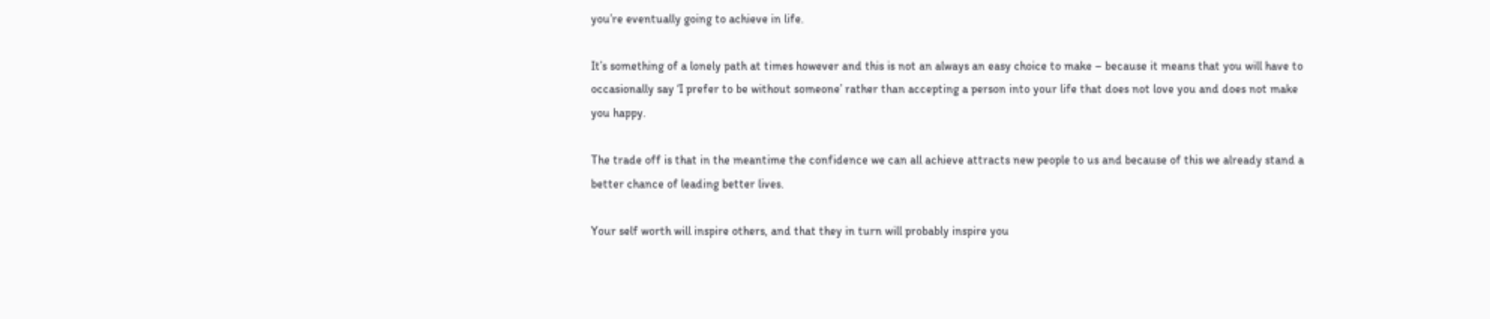you’re eventually going to achieve in life.

It’s something of a lonely path at times however and this is not an always an easy choice to make – because it means that you will have to occasionally say ‘I prefer to be without someone’ rather than accepting a person into your life that does not love you and does not make you happy.

The trade off is that in the meantime the confidence we can all achieve attracts new people to us and because of this we already stand a better chance of leading better lives.

Your self worth will inspire others, and that they in turn will probably inspire you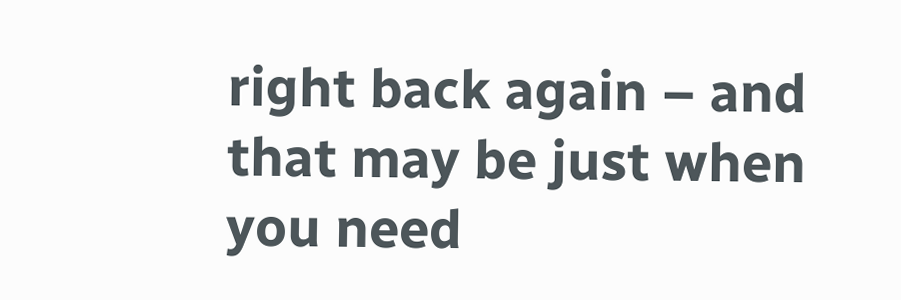right back again – and that may be just when you need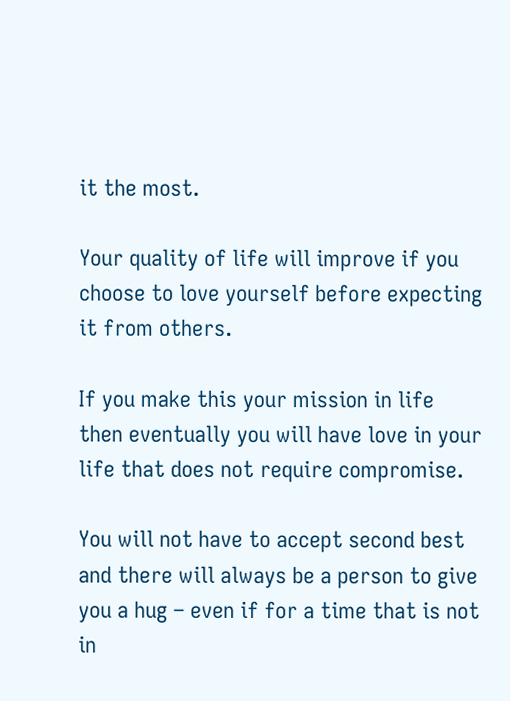it the most.

Your quality of life will improve if you choose to love yourself before expecting it from others.

If you make this your mission in life then eventually you will have love in your life that does not require compromise.

You will not have to accept second best and there will always be a person to give you a hug – even if for a time that is not in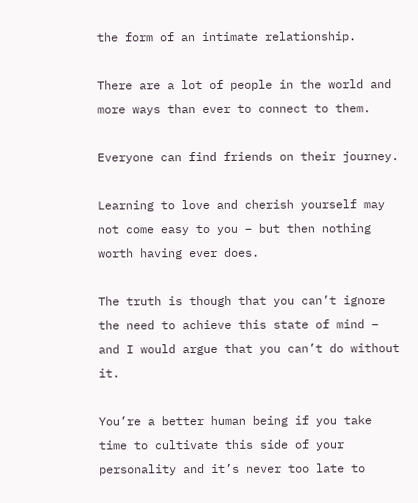the form of an intimate relationship.

There are a lot of people in the world and more ways than ever to connect to them.

Everyone can find friends on their journey.

Learning to love and cherish yourself may not come easy to you – but then nothing worth having ever does.

The truth is though that you can’t ignore the need to achieve this state of mind – and I would argue that you can’t do without it.

You’re a better human being if you take time to cultivate this side of your personality and it’s never too late to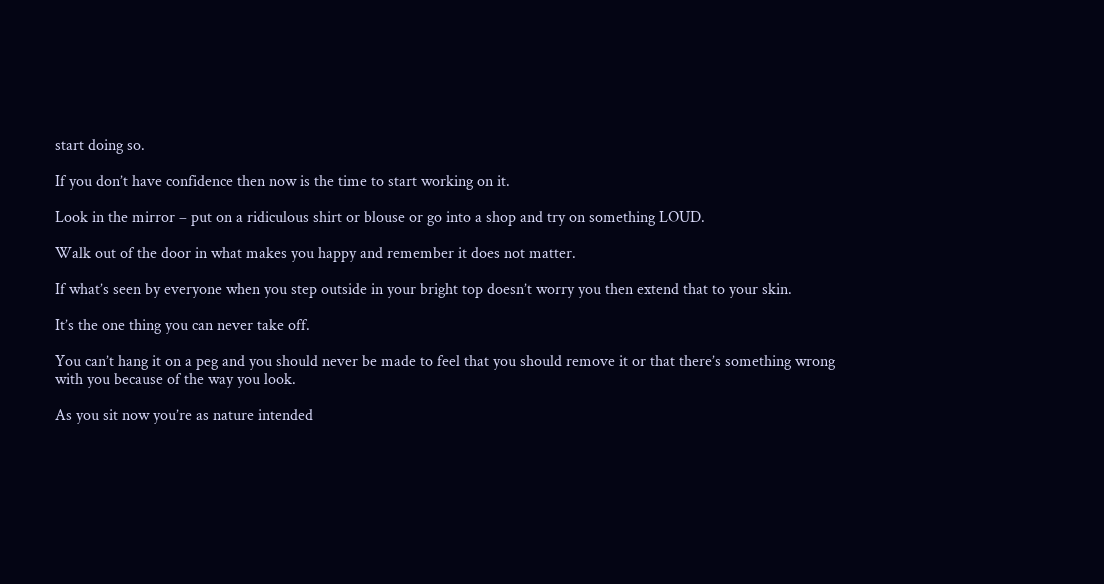start doing so.

If you don’t have confidence then now is the time to start working on it.

Look in the mirror – put on a ridiculous shirt or blouse or go into a shop and try on something LOUD.

Walk out of the door in what makes you happy and remember it does not matter.

If what’s seen by everyone when you step outside in your bright top doesn’t worry you then extend that to your skin.

It’s the one thing you can never take off.

You can’t hang it on a peg and you should never be made to feel that you should remove it or that there’s something wrong with you because of the way you look.

As you sit now you’re as nature intended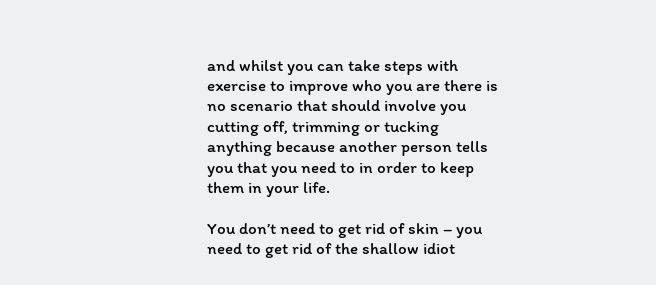and whilst you can take steps with exercise to improve who you are there is no scenario that should involve you cutting off, trimming or tucking anything because another person tells you that you need to in order to keep them in your life.

You don’t need to get rid of skin – you need to get rid of the shallow idiot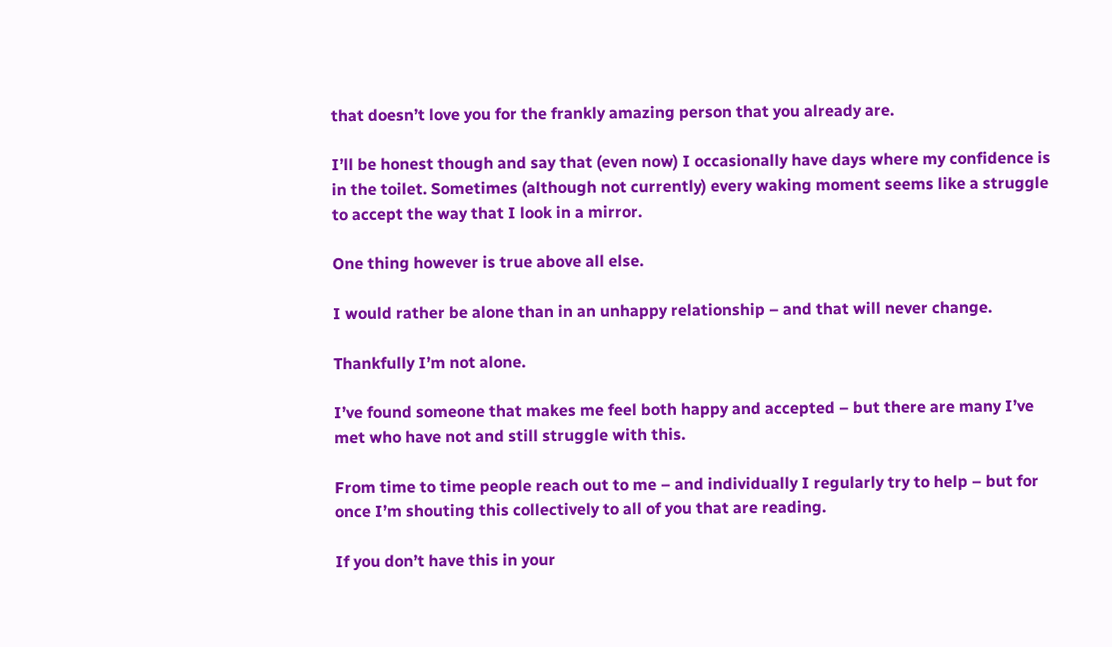that doesn’t love you for the frankly amazing person that you already are.

I’ll be honest though and say that (even now) I occasionally have days where my confidence is in the toilet. Sometimes (although not currently) every waking moment seems like a struggle to accept the way that I look in a mirror.

One thing however is true above all else.

I would rather be alone than in an unhappy relationship – and that will never change.

Thankfully I’m not alone.

I’ve found someone that makes me feel both happy and accepted – but there are many I’ve met who have not and still struggle with this.

From time to time people reach out to me – and individually I regularly try to help – but for once I’m shouting this collectively to all of you that are reading.

If you don’t have this in your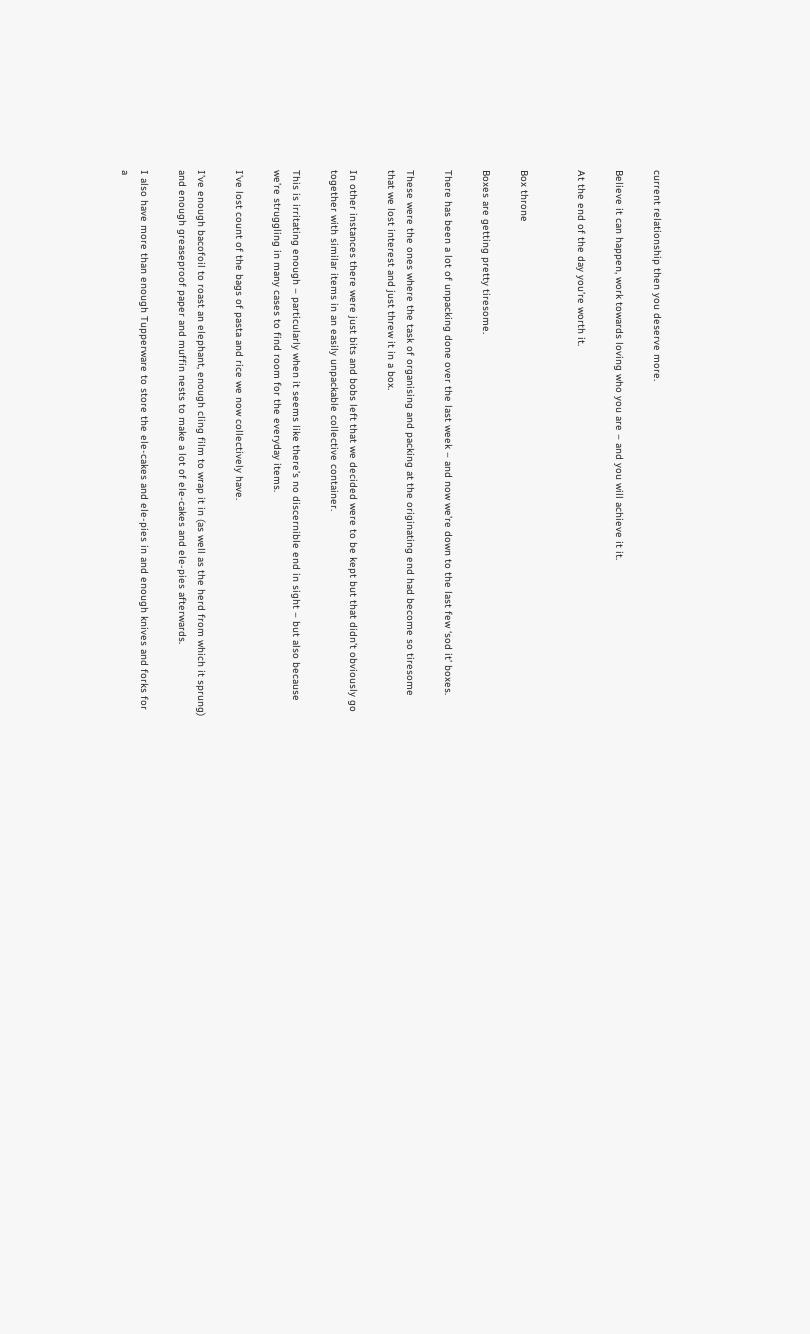current relationship then you deserve more.

Believe it can happen, work towards loving who you are – and you will achieve it it.

At the end of the day you’re worth it.


Box throne

Boxes are getting pretty tiresome.

There has been a lot of unpacking done over the last week – and now we’re down to the last few ‘sod it’ boxes.

These were the ones where the task of organising and packing at the originating end had become so tiresome that we lost interest and just threw it in a box.

In other instances there were just bits and bobs left that we decided were to be kept but that didn’t obviously go together with similar items in an easily unpackable collective container.

This is irritating enough – particularly when it seems like there’s no discernible end in sight – but also because we’re struggling in many cases to find room for the everyday items.

I’ve lost count of the bags of pasta and rice we now collectively have.

I’ve enough bacofoil to roast an elephant, enough cling film to wrap it in (as well as the herd from which it sprung) and enough greaseproof paper and muffin nests to make a lot of ele-cakes and ele-pies afterwards.

I also have more than enough Tupperware to store the ele-cakes and ele-pies in and enough knives and forks for a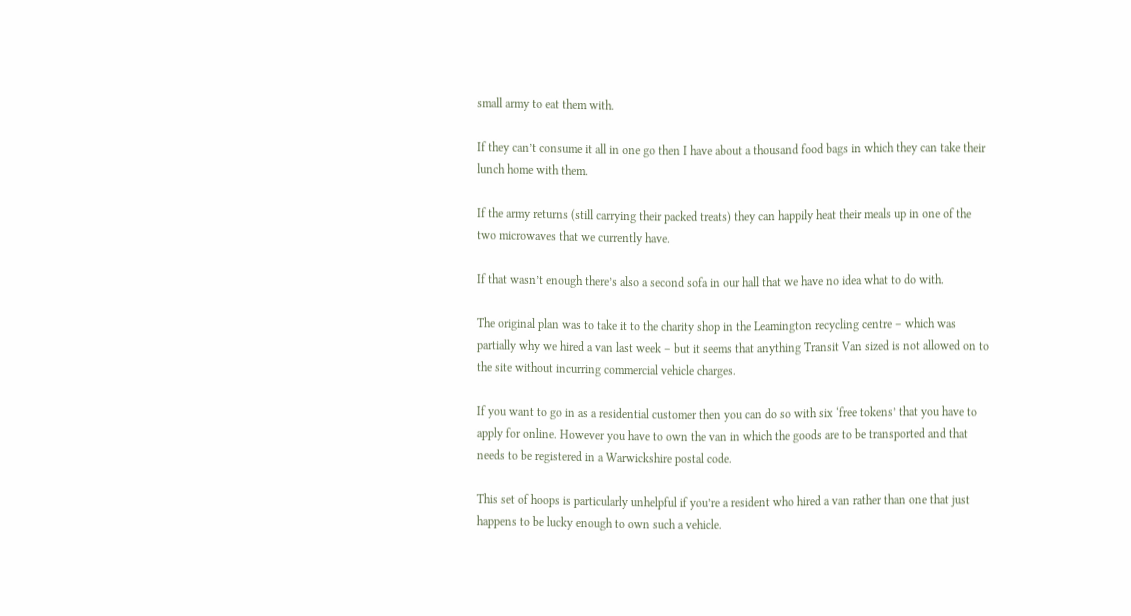small army to eat them with.

If they can’t consume it all in one go then I have about a thousand food bags in which they can take their lunch home with them.

If the army returns (still carrying their packed treats) they can happily heat their meals up in one of the two microwaves that we currently have.

If that wasn’t enough there’s also a second sofa in our hall that we have no idea what to do with.

The original plan was to take it to the charity shop in the Leamington recycling centre – which was partially why we hired a van last week – but it seems that anything Transit Van sized is not allowed on to the site without incurring commercial vehicle charges.

If you want to go in as a residential customer then you can do so with six ‘free tokens’ that you have to apply for online. However you have to own the van in which the goods are to be transported and that needs to be registered in a Warwickshire postal code.

This set of hoops is particularly unhelpful if you’re a resident who hired a van rather than one that just happens to be lucky enough to own such a vehicle.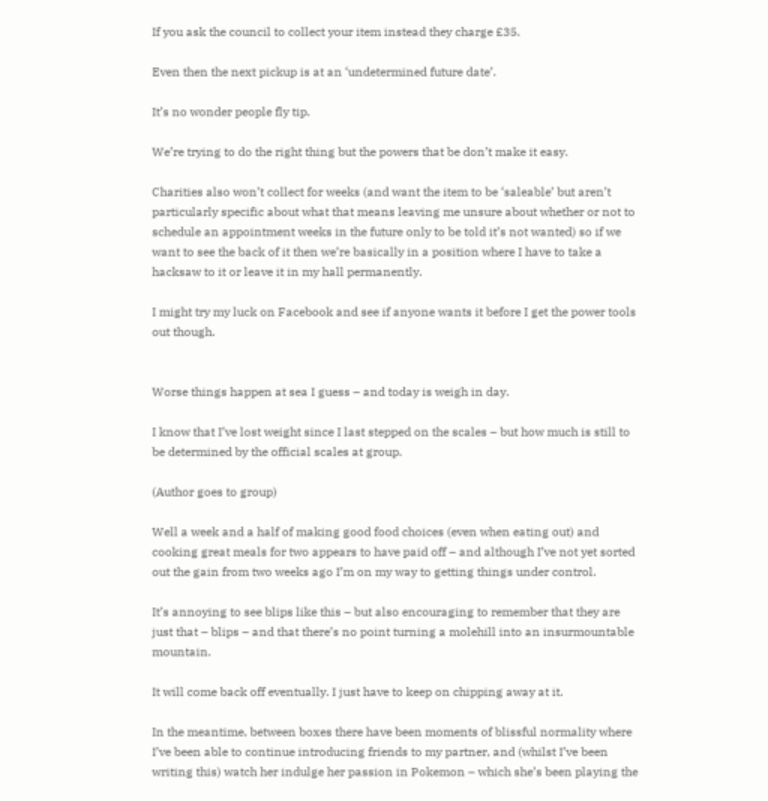If you ask the council to collect your item instead they charge £35.

Even then the next pickup is at an ‘undetermined future date’.

It’s no wonder people fly tip.

We’re trying to do the right thing but the powers that be don’t make it easy.

Charities also won’t collect for weeks (and want the item to be ‘saleable’ but aren’t particularly specific about what that means leaving me unsure about whether or not to schedule an appointment weeks in the future only to be told it’s not wanted) so if we want to see the back of it then we’re basically in a position where I have to take a hacksaw to it or leave it in my hall permanently.

I might try my luck on Facebook and see if anyone wants it before I get the power tools out though.


Worse things happen at sea I guess – and today is weigh in day.

I know that I’ve lost weight since I last stepped on the scales – but how much is still to be determined by the official scales at group.

(Author goes to group)

Well a week and a half of making good food choices (even when eating out) and cooking great meals for two appears to have paid off – and although I’ve not yet sorted out the gain from two weeks ago I’m on my way to getting things under control.

It’s annoying to see blips like this – but also encouraging to remember that they are just that – blips – and that there’s no point turning a molehill into an insurmountable mountain.

It will come back off eventually. I just have to keep on chipping away at it.

In the meantime, between boxes there have been moments of blissful normality where I’ve been able to continue introducing friends to my partner, and (whilst I’ve been writing this) watch her indulge her passion in Pokemon – which she’s been playing the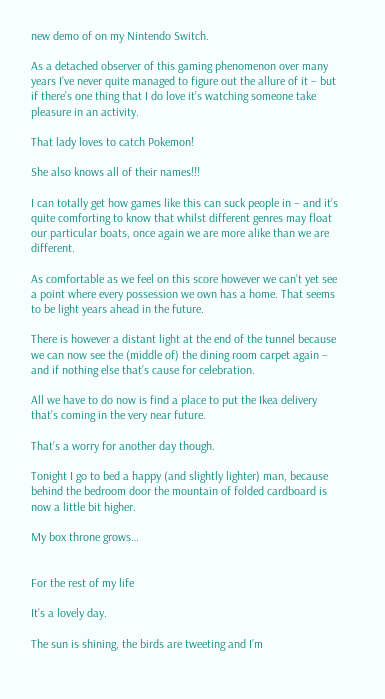new demo of on my Nintendo Switch.

As a detached observer of this gaming phenomenon over many years I’ve never quite managed to figure out the allure of it – but if there’s one thing that I do love it’s watching someone take pleasure in an activity.

That lady loves to catch Pokemon!

She also knows all of their names!!!

I can totally get how games like this can suck people in – and it’s quite comforting to know that whilst different genres may float our particular boats, once again we are more alike than we are different.

As comfortable as we feel on this score however we can’t yet see a point where every possession we own has a home. That seems to be light years ahead in the future.

There is however a distant light at the end of the tunnel because we can now see the (middle of) the dining room carpet again – and if nothing else that’s cause for celebration.

All we have to do now is find a place to put the Ikea delivery that’s coming in the very near future.

That’s a worry for another day though.

Tonight I go to bed a happy (and slightly lighter) man, because behind the bedroom door the mountain of folded cardboard is now a little bit higher.

My box throne grows…


For the rest of my life

It’s a lovely day.

The sun is shining, the birds are tweeting and I’m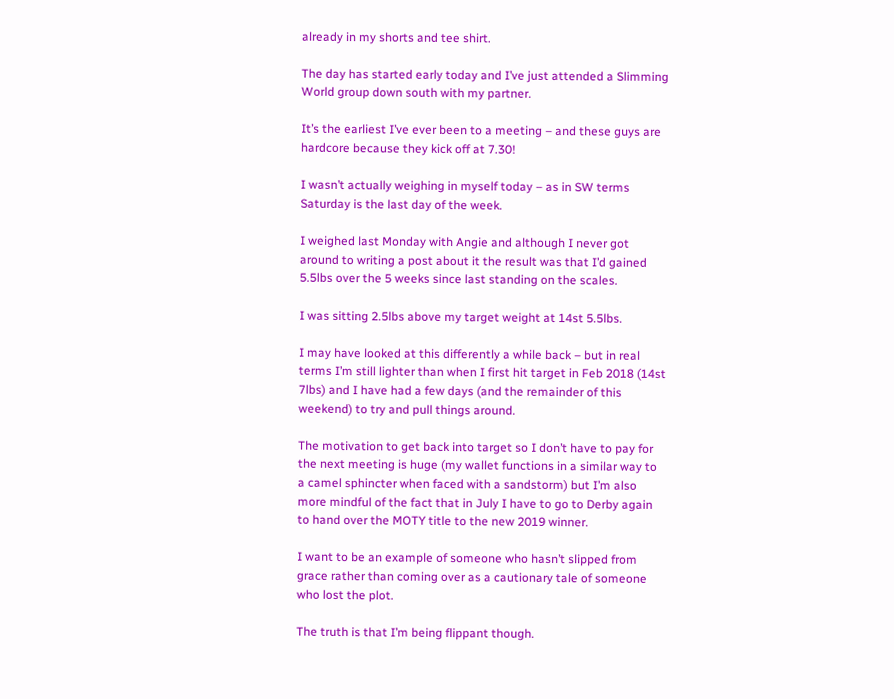already in my shorts and tee shirt.

The day has started early today and I’ve just attended a Slimming World group down south with my partner.

It’s the earliest I’ve ever been to a meeting – and these guys are hardcore because they kick off at 7.30!

I wasn’t actually weighing in myself today – as in SW terms Saturday is the last day of the week.

I weighed last Monday with Angie and although I never got around to writing a post about it the result was that I’d gained 5.5lbs over the 5 weeks since last standing on the scales.

I was sitting 2.5lbs above my target weight at 14st 5.5lbs.

I may have looked at this differently a while back – but in real terms I’m still lighter than when I first hit target in Feb 2018 (14st 7lbs) and I have had a few days (and the remainder of this weekend) to try and pull things around.

The motivation to get back into target so I don’t have to pay for the next meeting is huge (my wallet functions in a similar way to a camel sphincter when faced with a sandstorm) but I’m also more mindful of the fact that in July I have to go to Derby again to hand over the MOTY title to the new 2019 winner.

I want to be an example of someone who hasn’t slipped from grace rather than coming over as a cautionary tale of someone who lost the plot.

The truth is that I’m being flippant though.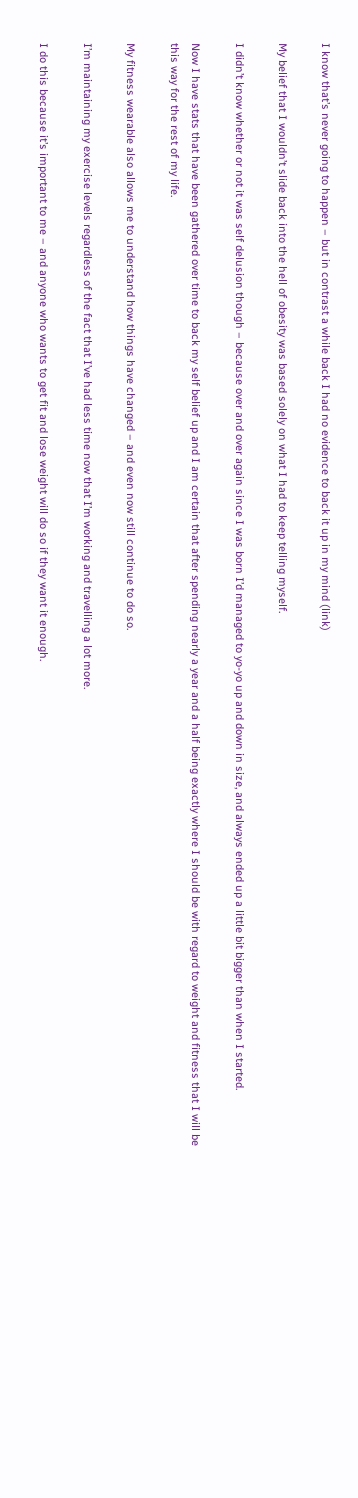I know that’s never going to happen – but in contrast a while back I had no evidence to back it up in my mind (link)

My belief that I wouldn’t slide back into the hell of obesity was based solely on what I had to keep telling myself.

I didn’t know whether or not it was self delusion though – because over and over again since I was born I’d managed to yo-yo up and down in size, and always ended up a little bit bigger than when I started.

Now I have stats that have been gathered over time to back my self belief up and I am certain that after spending nearly a year and a half being exactly where I should be with regard to weight and fitness that I will be this way for the rest of my life.

My fitness wearable also allows me to understand how things have changed – and even now still continue to do so.

I’m maintaining my exercise levels regardless of the fact that I’ve had less time now that I’m working and travelling a lot more.

I do this because it’s important to me – and anyone who wants to get fit and lose weight will do so if they want it enough.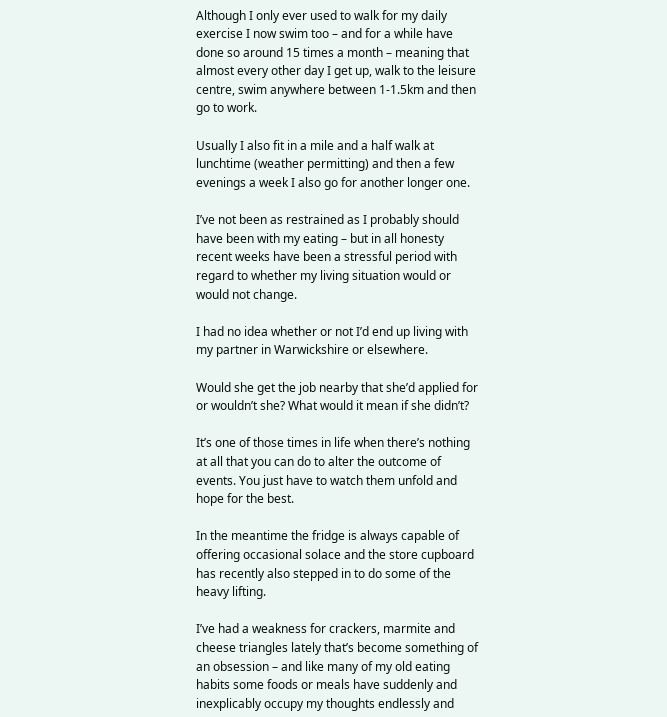Although I only ever used to walk for my daily exercise I now swim too – and for a while have done so around 15 times a month – meaning that almost every other day I get up, walk to the leisure centre, swim anywhere between 1-1.5km and then go to work.

Usually I also fit in a mile and a half walk at lunchtime (weather permitting) and then a few evenings a week I also go for another longer one.

I’ve not been as restrained as I probably should have been with my eating – but in all honesty recent weeks have been a stressful period with regard to whether my living situation would or would not change.

I had no idea whether or not I’d end up living with my partner in Warwickshire or elsewhere.

Would she get the job nearby that she’d applied for or wouldn’t she? What would it mean if she didn’t?

It’s one of those times in life when there’s nothing at all that you can do to alter the outcome of events. You just have to watch them unfold and hope for the best.

In the meantime the fridge is always capable of offering occasional solace and the store cupboard has recently also stepped in to do some of the heavy lifting.

I’ve had a weakness for crackers, marmite and cheese triangles lately that’s become something of an obsession – and like many of my old eating habits some foods or meals have suddenly and inexplicably occupy my thoughts endlessly and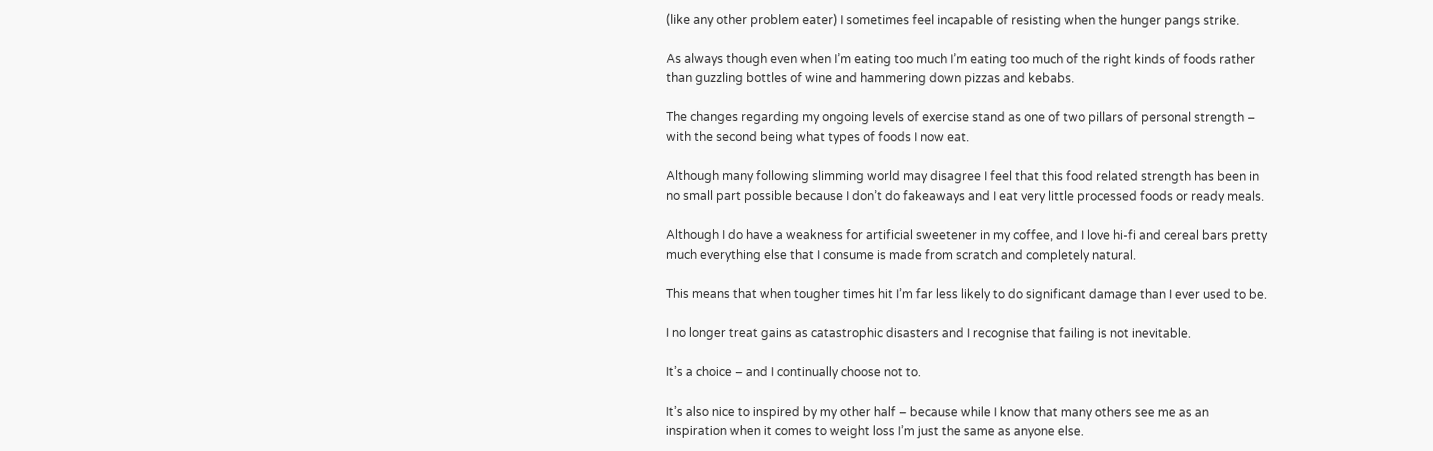(like any other problem eater) I sometimes feel incapable of resisting when the hunger pangs strike.

As always though even when I’m eating too much I’m eating too much of the right kinds of foods rather than guzzling bottles of wine and hammering down pizzas and kebabs.

The changes regarding my ongoing levels of exercise stand as one of two pillars of personal strength – with the second being what types of foods I now eat.

Although many following slimming world may disagree I feel that this food related strength has been in no small part possible because I don’t do fakeaways and I eat very little processed foods or ready meals.

Although I do have a weakness for artificial sweetener in my coffee, and I love hi-fi and cereal bars pretty much everything else that I consume is made from scratch and completely natural.

This means that when tougher times hit I’m far less likely to do significant damage than I ever used to be.

I no longer treat gains as catastrophic disasters and I recognise that failing is not inevitable.

It’s a choice – and I continually choose not to.

It’s also nice to inspired by my other half – because while I know that many others see me as an inspiration when it comes to weight loss I’m just the same as anyone else.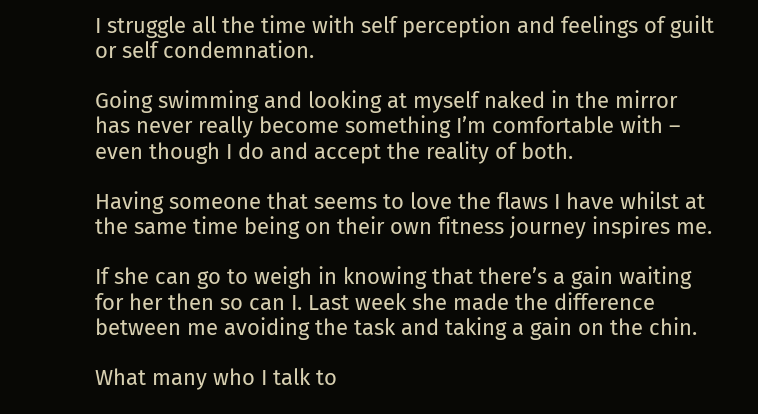I struggle all the time with self perception and feelings of guilt or self condemnation.

Going swimming and looking at myself naked in the mirror has never really become something I’m comfortable with – even though I do and accept the reality of both.

Having someone that seems to love the flaws I have whilst at the same time being on their own fitness journey inspires me.

If she can go to weigh in knowing that there’s a gain waiting for her then so can I. Last week she made the difference between me avoiding the task and taking a gain on the chin.

What many who I talk to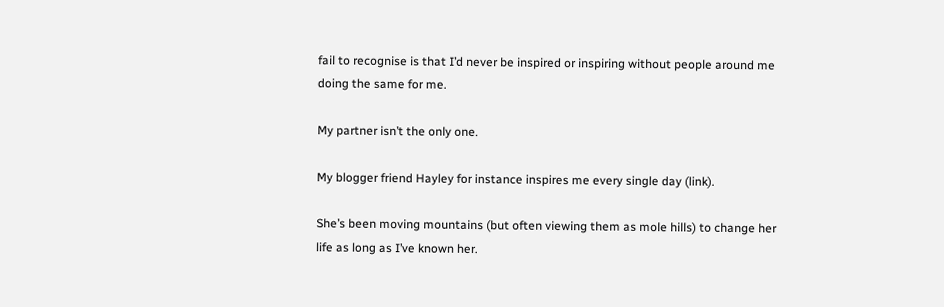fail to recognise is that I’d never be inspired or inspiring without people around me doing the same for me.

My partner isn’t the only one.

My blogger friend Hayley for instance inspires me every single day (link).

She’s been moving mountains (but often viewing them as mole hills) to change her life as long as I’ve known her.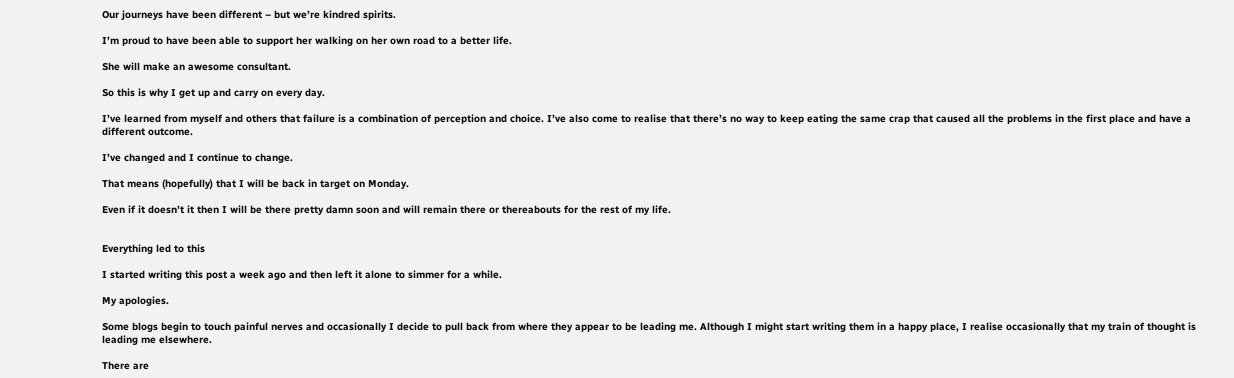Our journeys have been different – but we’re kindred spirits.

I’m proud to have been able to support her walking on her own road to a better life.

She will make an awesome consultant.

So this is why I get up and carry on every day.

I’ve learned from myself and others that failure is a combination of perception and choice. I’ve also come to realise that there’s no way to keep eating the same crap that caused all the problems in the first place and have a different outcome.

I’ve changed and I continue to change.

That means (hopefully) that I will be back in target on Monday.

Even if it doesn’t it then I will be there pretty damn soon and will remain there or thereabouts for the rest of my life.


Everything led to this

I started writing this post a week ago and then left it alone to simmer for a while.

My apologies.

Some blogs begin to touch painful nerves and occasionally I decide to pull back from where they appear to be leading me. Although I might start writing them in a happy place, I realise occasionally that my train of thought is leading me elsewhere.

There are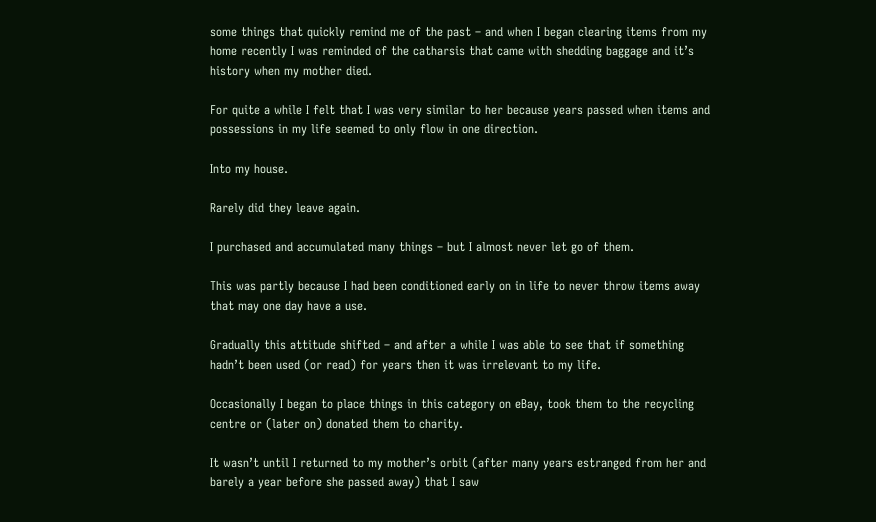some things that quickly remind me of the past – and when I began clearing items from my home recently I was reminded of the catharsis that came with shedding baggage and it’s history when my mother died.

For quite a while I felt that I was very similar to her because years passed when items and possessions in my life seemed to only flow in one direction.

Into my house.

Rarely did they leave again.

I purchased and accumulated many things – but I almost never let go of them.

This was partly because I had been conditioned early on in life to never throw items away that may one day have a use.

Gradually this attitude shifted – and after a while I was able to see that if something hadn’t been used (or read) for years then it was irrelevant to my life.

Occasionally I began to place things in this category on eBay, took them to the recycling centre or (later on) donated them to charity.

It wasn’t until I returned to my mother’s orbit (after many years estranged from her and barely a year before she passed away) that I saw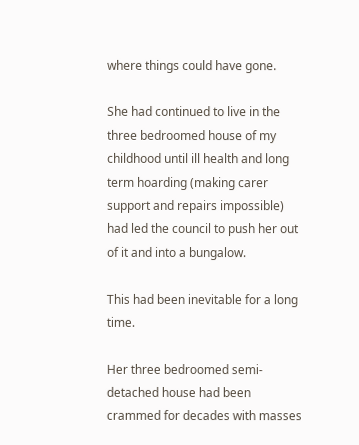where things could have gone.

She had continued to live in the three bedroomed house of my childhood until ill health and long term hoarding (making carer support and repairs impossible) had led the council to push her out of it and into a bungalow.

This had been inevitable for a long time.

Her three bedroomed semi-detached house had been crammed for decades with masses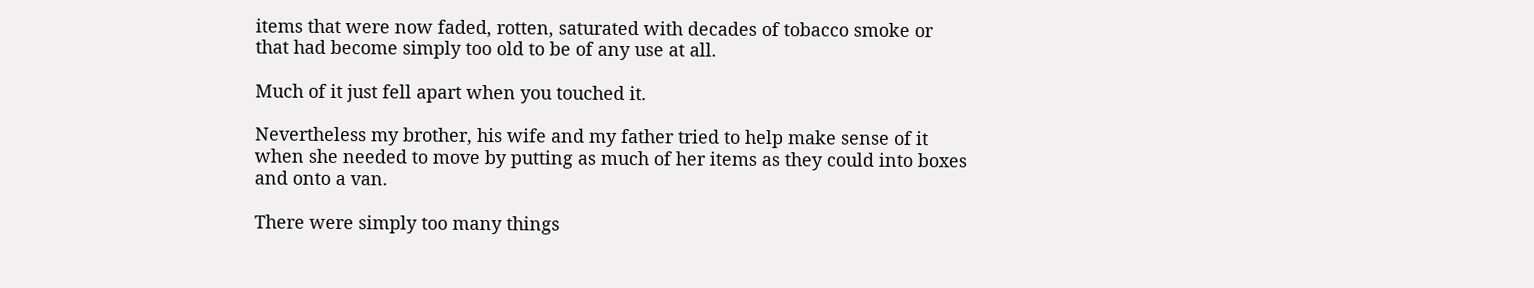items that were now faded, rotten, saturated with decades of tobacco smoke or that had become simply too old to be of any use at all.

Much of it just fell apart when you touched it.

Nevertheless my brother, his wife and my father tried to help make sense of it when she needed to move by putting as much of her items as they could into boxes and onto a van.

There were simply too many things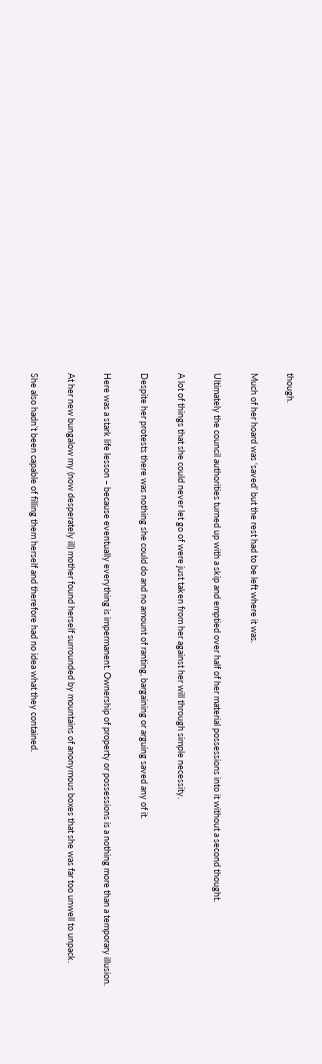though.

Much of her hoard was ‘saved’ but the rest had to be left where it was.

Ultimately the council authorities turned up with a skip and emptied over half of her material possessions into it without a second thought.

A lot of things that she could never let go of were just taken from her against her will through simple necessity.

Despite her protests there was nothing she could do and no amount of ranting, bargaining or arguing saved any of it.

Here was a stark life lesson – because eventually everything is impermanent. Ownership of property or possessions is a nothing more than a temporary illusion.

At her new bungalow my (now desperately ill) mother found herself surrounded by mountains of anonymous boxes that she was far too unwell to unpack.

She also hadn’t been capable of filling them herself and therefore had no idea what they contained.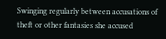Swinging regularly between accusations of theft or other fantasies she accused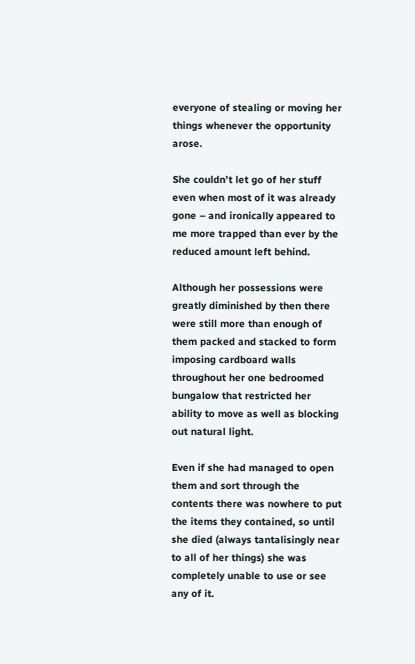everyone of stealing or moving her things whenever the opportunity arose.

She couldn’t let go of her stuff even when most of it was already gone – and ironically appeared to me more trapped than ever by the reduced amount left behind.

Although her possessions were greatly diminished by then there were still more than enough of them packed and stacked to form imposing cardboard walls throughout her one bedroomed bungalow that restricted her ability to move as well as blocking out natural light.

Even if she had managed to open them and sort through the contents there was nowhere to put the items they contained, so until she died (always tantalisingly near to all of her things) she was completely unable to use or see any of it.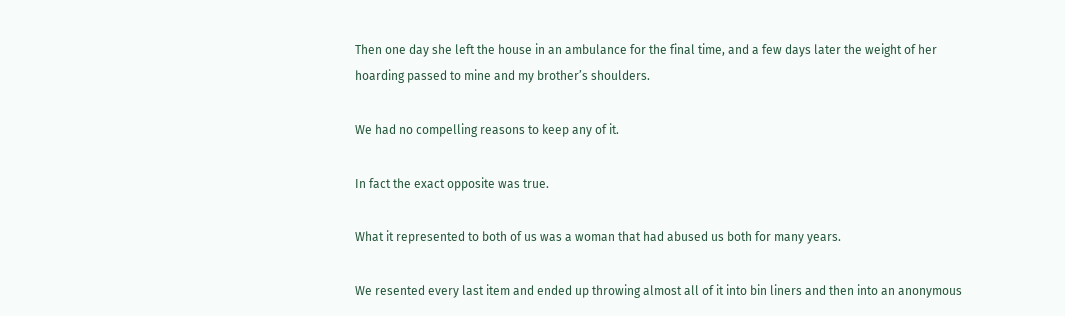Then one day she left the house in an ambulance for the final time, and a few days later the weight of her hoarding passed to mine and my brother’s shoulders.

We had no compelling reasons to keep any of it.

In fact the exact opposite was true.

What it represented to both of us was a woman that had abused us both for many years.

We resented every last item and ended up throwing almost all of it into bin liners and then into an anonymous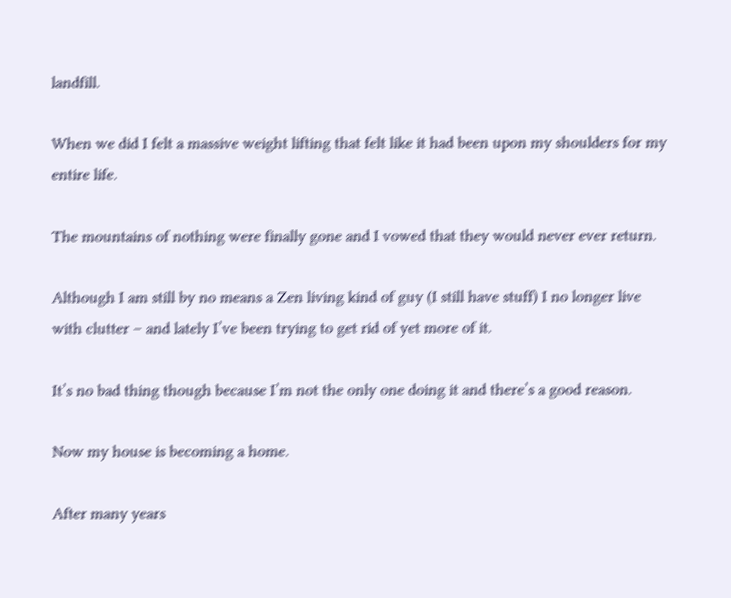landfill.

When we did I felt a massive weight lifting that felt like it had been upon my shoulders for my entire life.

The mountains of nothing were finally gone and I vowed that they would never ever return.

Although I am still by no means a Zen living kind of guy (I still have stuff) I no longer live with clutter – and lately I’ve been trying to get rid of yet more of it.

It’s no bad thing though because I’m not the only one doing it and there’s a good reason.

Now my house is becoming a home.

After many years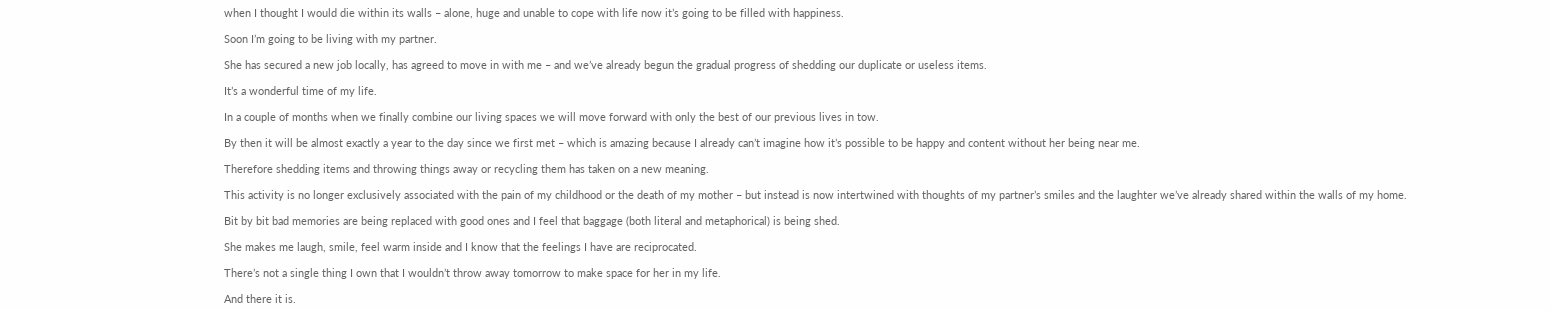when I thought I would die within its walls – alone, huge and unable to cope with life now it’s going to be filled with happiness.

Soon I’m going to be living with my partner.

She has secured a new job locally, has agreed to move in with me – and we’ve already begun the gradual progress of shedding our duplicate or useless items.

It’s a wonderful time of my life.

In a couple of months when we finally combine our living spaces we will move forward with only the best of our previous lives in tow.

By then it will be almost exactly a year to the day since we first met – which is amazing because I already can’t imagine how it’s possible to be happy and content without her being near me.

Therefore shedding items and throwing things away or recycling them has taken on a new meaning.

This activity is no longer exclusively associated with the pain of my childhood or the death of my mother – but instead is now intertwined with thoughts of my partner’s smiles and the laughter we’ve already shared within the walls of my home.

Bit by bit bad memories are being replaced with good ones and I feel that baggage (both literal and metaphorical) is being shed.

She makes me laugh, smile, feel warm inside and I know that the feelings I have are reciprocated.

There’s not a single thing I own that I wouldn’t throw away tomorrow to make space for her in my life.

And there it is.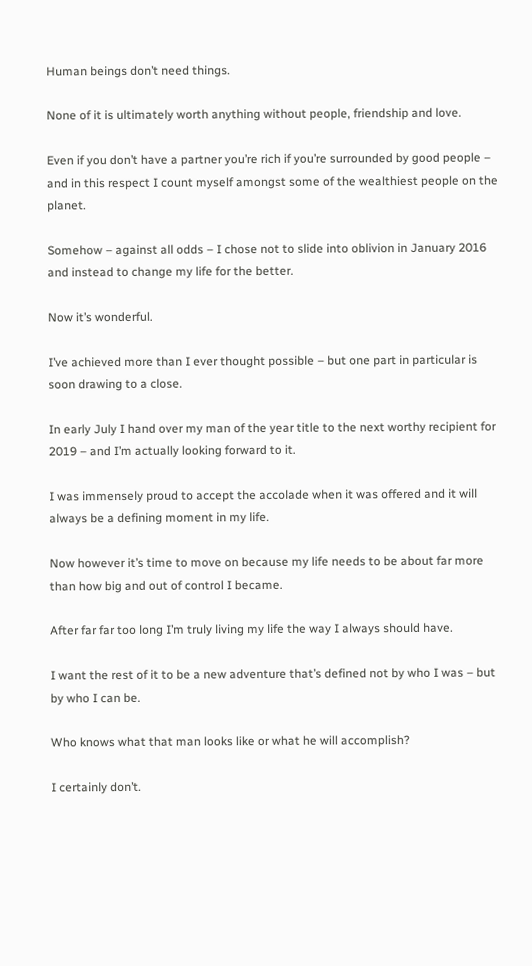Human beings don’t need things.

None of it is ultimately worth anything without people, friendship and love.

Even if you don’t have a partner you’re rich if you’re surrounded by good people – and in this respect I count myself amongst some of the wealthiest people on the planet.

Somehow – against all odds – I chose not to slide into oblivion in January 2016 and instead to change my life for the better.

Now it’s wonderful.

I’ve achieved more than I ever thought possible – but one part in particular is soon drawing to a close.

In early July I hand over my man of the year title to the next worthy recipient for 2019 – and I’m actually looking forward to it.

I was immensely proud to accept the accolade when it was offered and it will always be a defining moment in my life.

Now however it’s time to move on because my life needs to be about far more than how big and out of control I became.

After far far too long I’m truly living my life the way I always should have.

I want the rest of it to be a new adventure that’s defined not by who I was – but by who I can be.

Who knows what that man looks like or what he will accomplish?

I certainly don’t.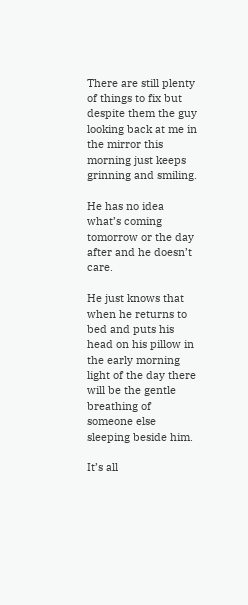There are still plenty of things to fix but despite them the guy looking back at me in the mirror this morning just keeps grinning and smiling.

He has no idea what’s coming tomorrow or the day after and he doesn’t care.

He just knows that when he returns to bed and puts his head on his pillow in the early morning light of the day there will be the gentle breathing of someone else sleeping beside him.

It’s all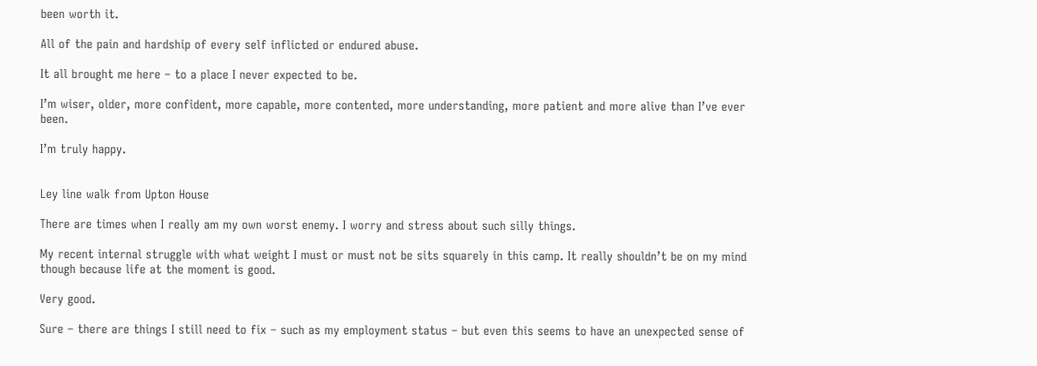been worth it.

All of the pain and hardship of every self inflicted or endured abuse.

It all brought me here – to a place I never expected to be.

I’m wiser, older, more confident, more capable, more contented, more understanding, more patient and more alive than I’ve ever been.

I’m truly happy.


Ley line walk from Upton House

There are times when I really am my own worst enemy. I worry and stress about such silly things.

My recent internal struggle with what weight I must or must not be sits squarely in this camp. It really shouldn’t be on my mind though because life at the moment is good.

Very good.

Sure – there are things I still need to fix – such as my employment status – but even this seems to have an unexpected sense of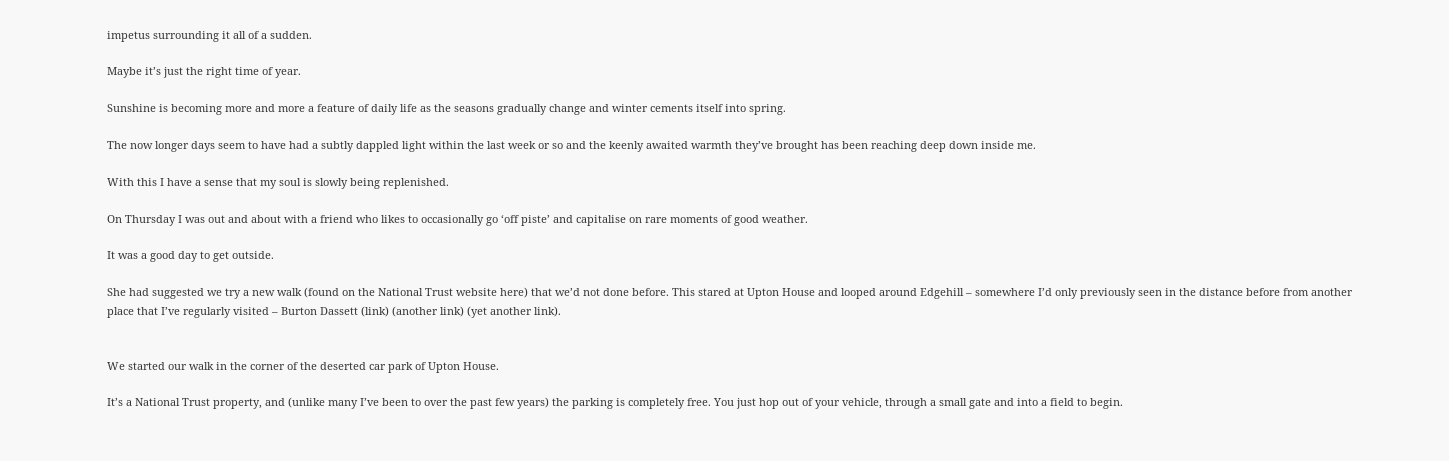impetus surrounding it all of a sudden.

Maybe it’s just the right time of year.

Sunshine is becoming more and more a feature of daily life as the seasons gradually change and winter cements itself into spring.

The now longer days seem to have had a subtly dappled light within the last week or so and the keenly awaited warmth they’ve brought has been reaching deep down inside me.

With this I have a sense that my soul is slowly being replenished.

On Thursday I was out and about with a friend who likes to occasionally go ‘off piste’ and capitalise on rare moments of good weather.

It was a good day to get outside.

She had suggested we try a new walk (found on the National Trust website here) that we’d not done before. This stared at Upton House and looped around Edgehill – somewhere I’d only previously seen in the distance before from another place that I’ve regularly visited – Burton Dassett (link) (another link) (yet another link).


We started our walk in the corner of the deserted car park of Upton House.

It’s a National Trust property, and (unlike many I’ve been to over the past few years) the parking is completely free. You just hop out of your vehicle, through a small gate and into a field to begin.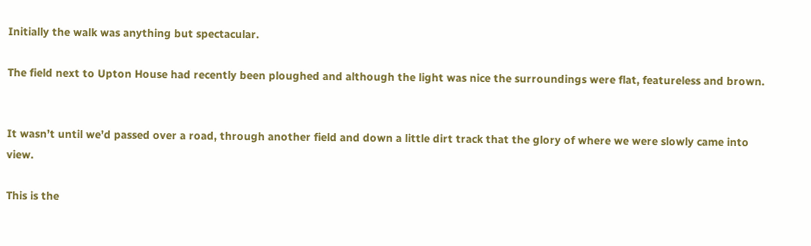Initially the walk was anything but spectacular.

The field next to Upton House had recently been ploughed and although the light was nice the surroundings were flat, featureless and brown.


It wasn’t until we’d passed over a road, through another field and down a little dirt track that the glory of where we were slowly came into view.

This is the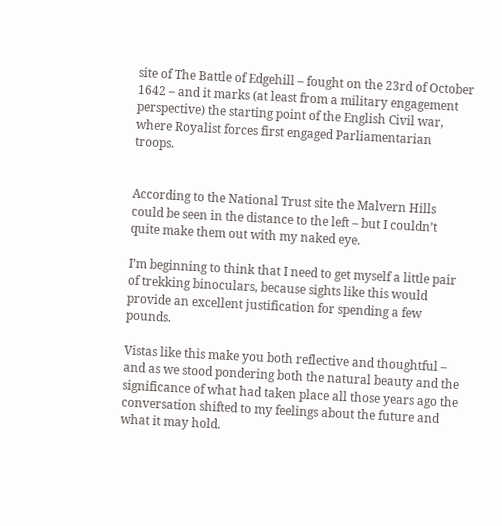site of The Battle of Edgehill – fought on the 23rd of October 1642 – and it marks (at least from a military engagement perspective) the starting point of the English Civil war, where Royalist forces first engaged Parliamentarian troops.


According to the National Trust site the Malvern Hills could be seen in the distance to the left – but I couldn’t quite make them out with my naked eye.

I’m beginning to think that I need to get myself a little pair of trekking binoculars, because sights like this would provide an excellent justification for spending a few pounds.

Vistas like this make you both reflective and thoughtful – and as we stood pondering both the natural beauty and the significance of what had taken place all those years ago the conversation shifted to my feelings about the future and what it may hold.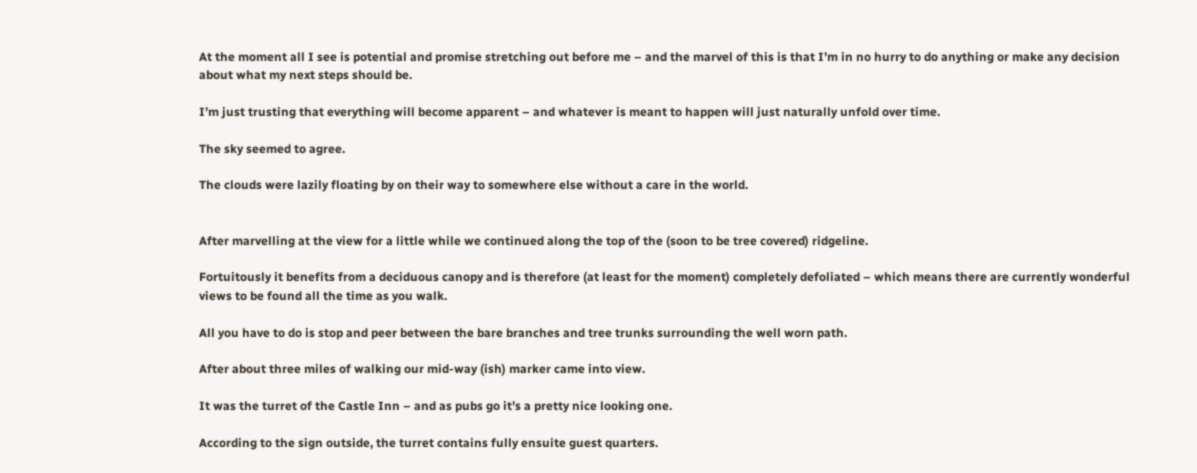At the moment all I see is potential and promise stretching out before me – and the marvel of this is that I’m in no hurry to do anything or make any decision about what my next steps should be.

I’m just trusting that everything will become apparent – and whatever is meant to happen will just naturally unfold over time.

The sky seemed to agree.

The clouds were lazily floating by on their way to somewhere else without a care in the world.


After marvelling at the view for a little while we continued along the top of the (soon to be tree covered) ridgeline.

Fortuitously it benefits from a deciduous canopy and is therefore (at least for the moment) completely defoliated – which means there are currently wonderful views to be found all the time as you walk.

All you have to do is stop and peer between the bare branches and tree trunks surrounding the well worn path.

After about three miles of walking our mid-way (ish) marker came into view.

It was the turret of the Castle Inn – and as pubs go it’s a pretty nice looking one.

According to the sign outside, the turret contains fully ensuite guest quarters.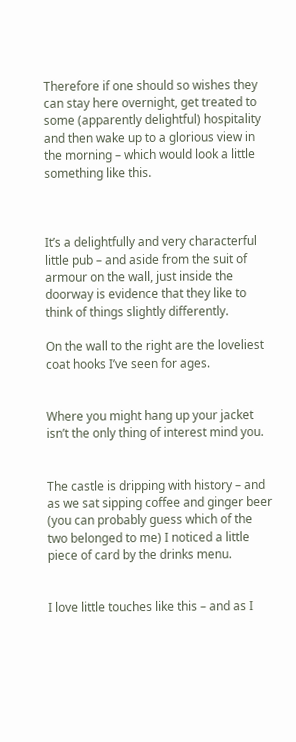Therefore if one should so wishes they can stay here overnight, get treated to some (apparently delightful) hospitality and then wake up to a glorious view in the morning – which would look a little something like this.



It’s a delightfully and very characterful little pub – and aside from the suit of armour on the wall, just inside the doorway is evidence that they like to think of things slightly differently.

On the wall to the right are the loveliest coat hooks I’ve seen for ages.


Where you might hang up your jacket isn’t the only thing of interest mind you.


The castle is dripping with history – and as we sat sipping coffee and ginger beer (you can probably guess which of the two belonged to me) I noticed a little piece of card by the drinks menu.


I love little touches like this – and as I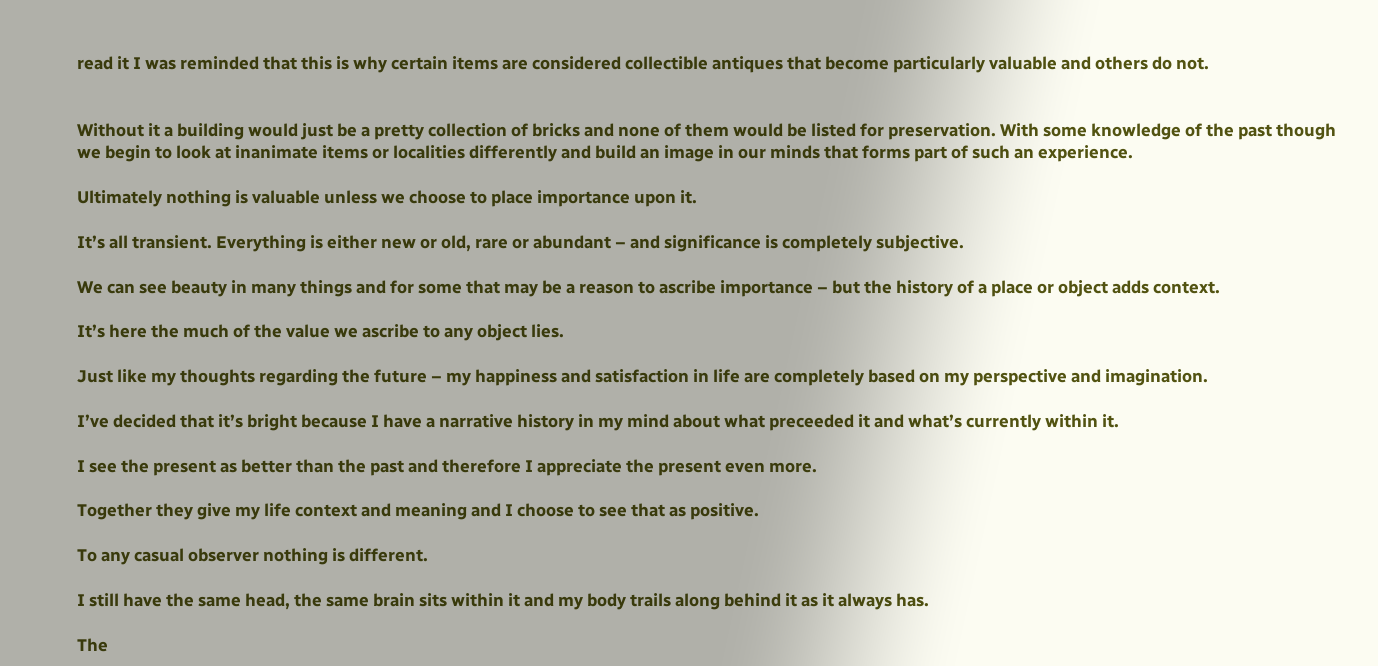read it I was reminded that this is why certain items are considered collectible antiques that become particularly valuable and others do not.


Without it a building would just be a pretty collection of bricks and none of them would be listed for preservation. With some knowledge of the past though we begin to look at inanimate items or localities differently and build an image in our minds that forms part of such an experience.

Ultimately nothing is valuable unless we choose to place importance upon it.

It’s all transient. Everything is either new or old, rare or abundant – and significance is completely subjective.

We can see beauty in many things and for some that may be a reason to ascribe importance – but the history of a place or object adds context.

It’s here the much of the value we ascribe to any object lies.

Just like my thoughts regarding the future – my happiness and satisfaction in life are completely based on my perspective and imagination.

I’ve decided that it’s bright because I have a narrative history in my mind about what preceeded it and what’s currently within it.

I see the present as better than the past and therefore I appreciate the present even more.

Together they give my life context and meaning and I choose to see that as positive.

To any casual observer nothing is different.

I still have the same head, the same brain sits within it and my body trails along behind it as it always has.

The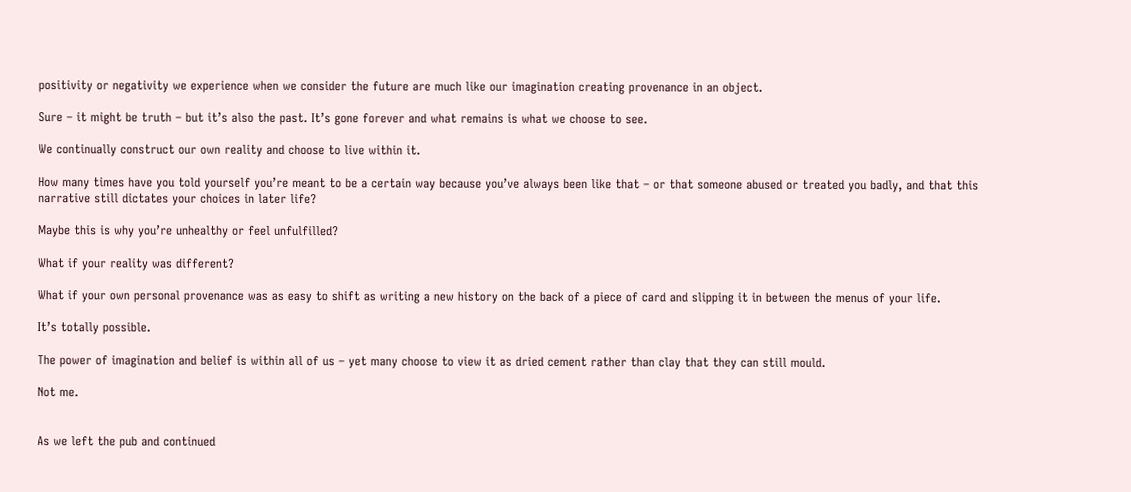positivity or negativity we experience when we consider the future are much like our imagination creating provenance in an object.

Sure – it might be truth – but it’s also the past. It’s gone forever and what remains is what we choose to see.

We continually construct our own reality and choose to live within it.

How many times have you told yourself you’re meant to be a certain way because you’ve always been like that – or that someone abused or treated you badly, and that this narrative still dictates your choices in later life?

Maybe this is why you’re unhealthy or feel unfulfilled?

What if your reality was different?

What if your own personal provenance was as easy to shift as writing a new history on the back of a piece of card and slipping it in between the menus of your life.

It’s totally possible.

The power of imagination and belief is within all of us – yet many choose to view it as dried cement rather than clay that they can still mould.

Not me.


As we left the pub and continued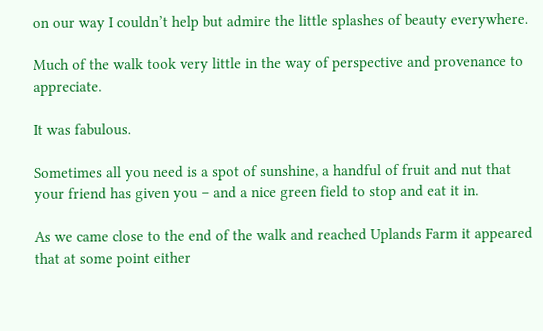on our way I couldn’t help but admire the little splashes of beauty everywhere.

Much of the walk took very little in the way of perspective and provenance to appreciate.

It was fabulous.

Sometimes all you need is a spot of sunshine, a handful of fruit and nut that your friend has given you – and a nice green field to stop and eat it in.

As we came close to the end of the walk and reached Uplands Farm it appeared that at some point either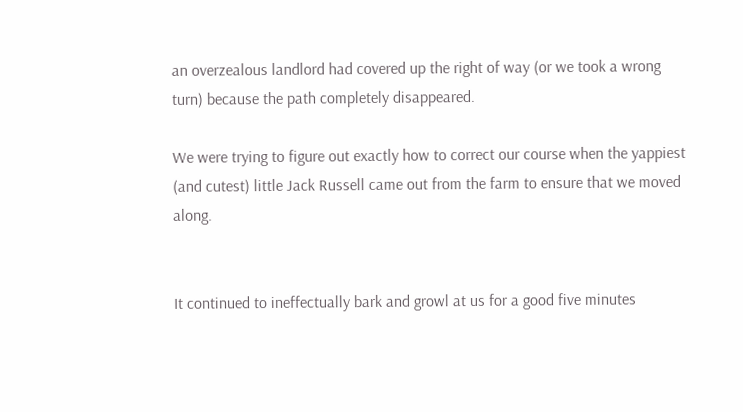an overzealous landlord had covered up the right of way (or we took a wrong turn) because the path completely disappeared.

We were trying to figure out exactly how to correct our course when the yappiest (and cutest) little Jack Russell came out from the farm to ensure that we moved along.


It continued to ineffectually bark and growl at us for a good five minutes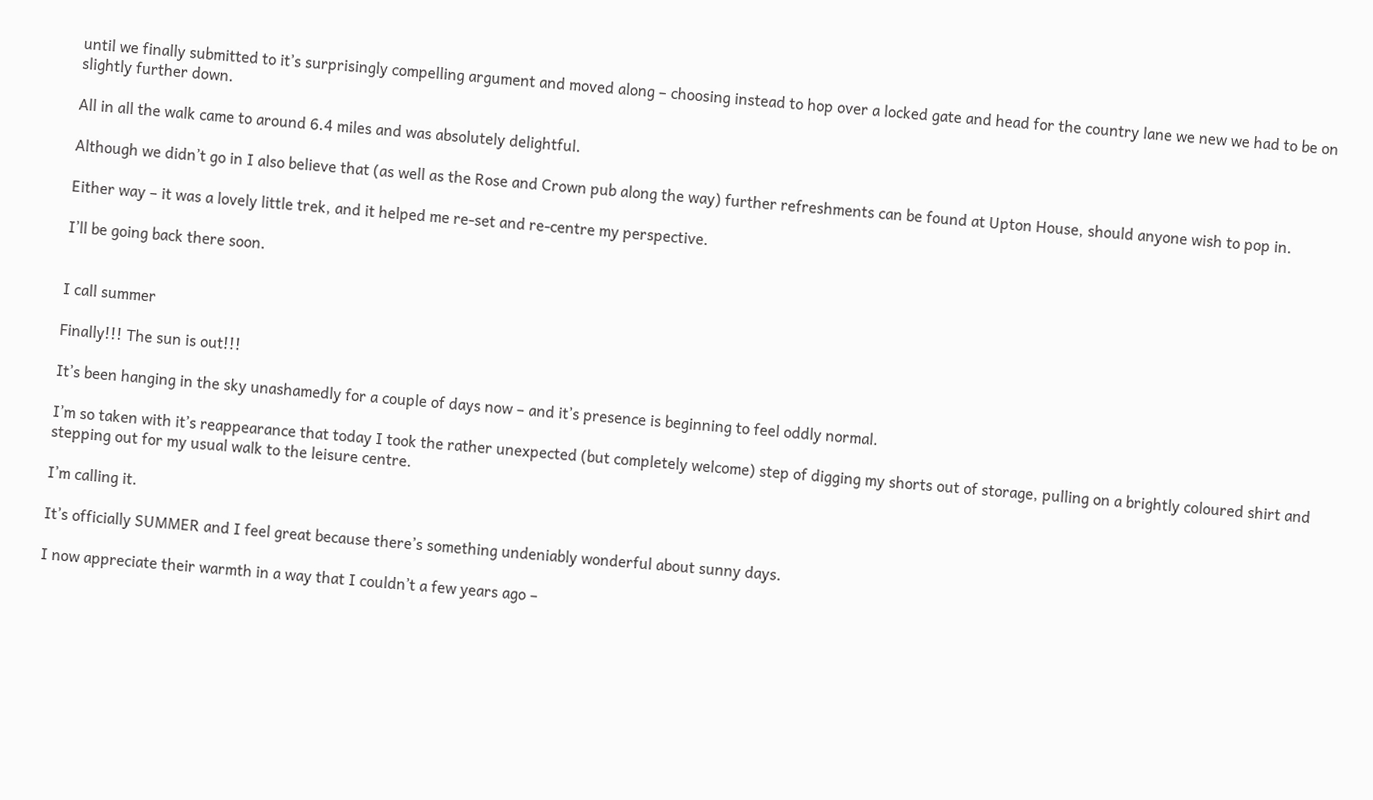until we finally submitted to it’s surprisingly compelling argument and moved along – choosing instead to hop over a locked gate and head for the country lane we new we had to be on slightly further down.

All in all the walk came to around 6.4 miles and was absolutely delightful.

Although we didn’t go in I also believe that (as well as the Rose and Crown pub along the way) further refreshments can be found at Upton House, should anyone wish to pop in.

Either way – it was a lovely little trek, and it helped me re-set and re-centre my perspective.

I’ll be going back there soon.


I call summer

Finally!!! The sun is out!!!

It’s been hanging in the sky unashamedly for a couple of days now – and it’s presence is beginning to feel oddly normal.

I’m so taken with it’s reappearance that today I took the rather unexpected (but completely welcome) step of digging my shorts out of storage, pulling on a brightly coloured shirt and stepping out for my usual walk to the leisure centre.

I’m calling it.

It’s officially SUMMER and I feel great because there’s something undeniably wonderful about sunny days.

I now appreciate their warmth in a way that I couldn’t a few years ago –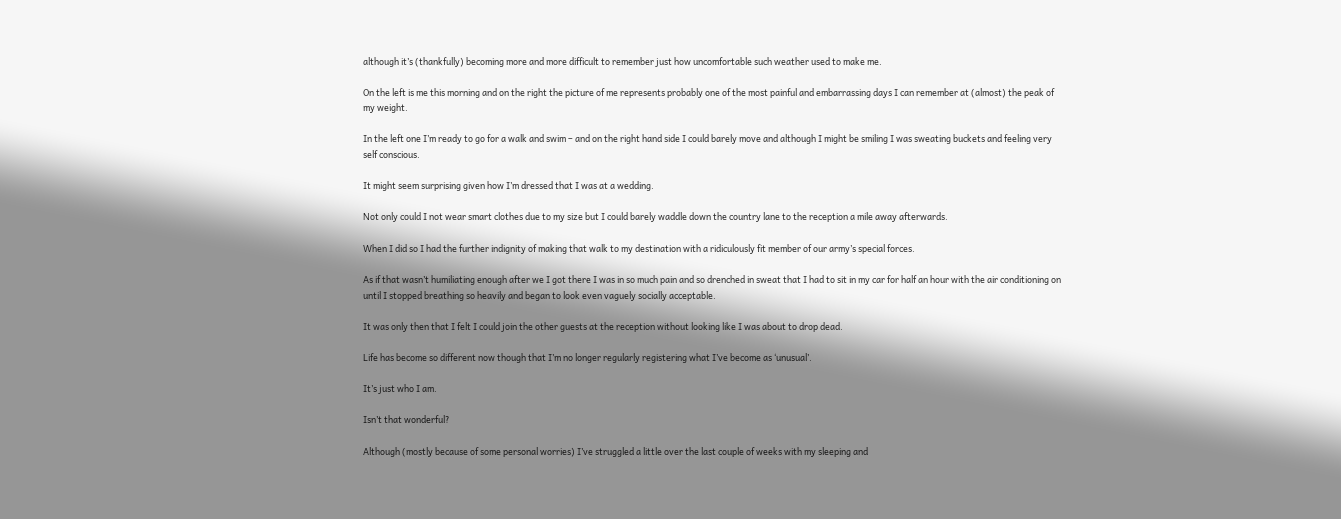although it’s (thankfully) becoming more and more difficult to remember just how uncomfortable such weather used to make me.

On the left is me this morning and on the right the picture of me represents probably one of the most painful and embarrassing days I can remember at (almost) the peak of my weight.

In the left one I’m ready to go for a walk and swim – and on the right hand side I could barely move and although I might be smiling I was sweating buckets and feeling very self conscious.

It might seem surprising given how I’m dressed that I was at a wedding.

Not only could I not wear smart clothes due to my size but I could barely waddle down the country lane to the reception a mile away afterwards.

When I did so I had the further indignity of making that walk to my destination with a ridiculously fit member of our army’s special forces.

As if that wasn’t humiliating enough after we I got there I was in so much pain and so drenched in sweat that I had to sit in my car for half an hour with the air conditioning on until I stopped breathing so heavily and began to look even vaguely socially acceptable.

It was only then that I felt I could join the other guests at the reception without looking like I was about to drop dead.

Life has become so different now though that I’m no longer regularly registering what I’ve become as ‘unusual’.

It’s just who I am.

Isn’t that wonderful?

Although (mostly because of some personal worries) I’ve struggled a little over the last couple of weeks with my sleeping and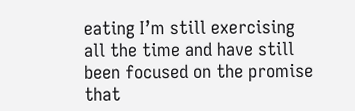eating I’m still exercising all the time and have still been focused on the promise that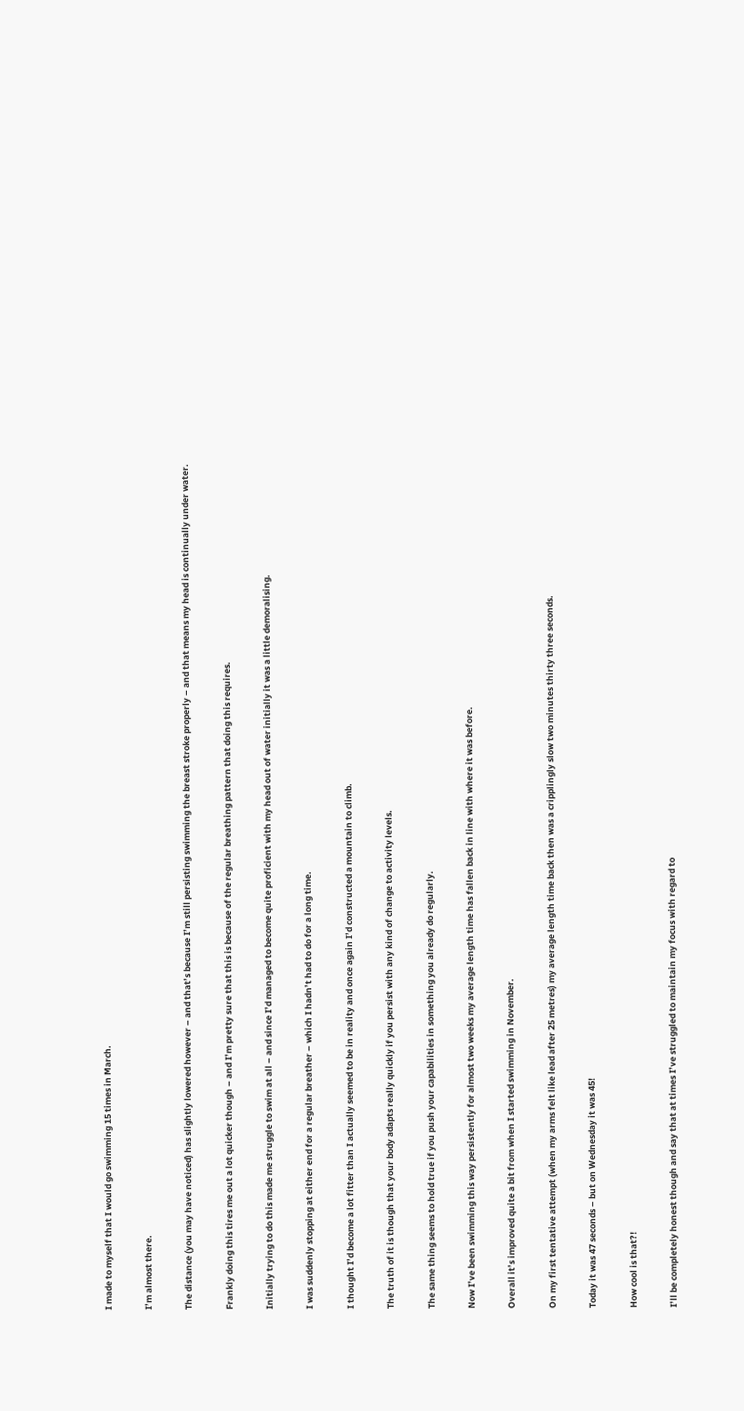I made to myself that I would go swimming 15 times in March.

I’m almost there.

The distance (you may have noticed) has slightly lowered however – and that’s because I’m still persisting swimming the breast stroke properly – and that means my head is continually under water.

Frankly doing this tires me out a lot quicker though – and I’m pretty sure that this is because of the regular breathing pattern that doing this requires.

Initially trying to do this made me struggle to swim at all – and since I’d managed to become quite proficient with my head out of water initially it was a little demoralising.

I was suddenly stopping at either end for a regular breather – which I hadn’t had to do for a long time.

I thought I’d become a lot fitter than I actually seemed to be in reality and once again I’d constructed a mountain to climb.

The truth of it is though that your body adapts really quickly if you persist with any kind of change to activity levels.

The same thing seems to hold true if you push your capabilities in something you already do regularly.

Now I’ve been swimming this way persistently for almost two weeks my average length time has fallen back in line with where it was before.

Overall it’s improved quite a bit from when I started swimming in November.

On my first tentative attempt (when my arms felt like lead after 25 metres) my average length time back then was a cripplingly slow two minutes thirty three seconds.

Today it was 47 seconds – but on Wednesday it was 45!

How cool is that?!

I’ll be completely honest though and say that at times I’ve struggled to maintain my focus with regard to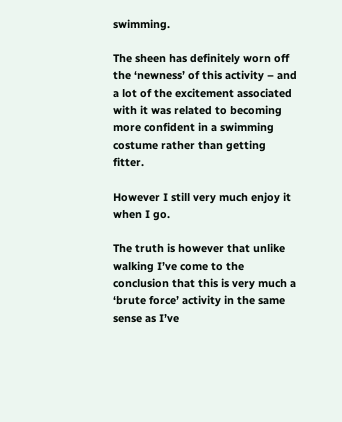swimming.

The sheen has definitely worn off the ‘newness’ of this activity – and a lot of the excitement associated with it was related to becoming more confident in a swimming costume rather than getting fitter.

However I still very much enjoy it when I go.

The truth is however that unlike walking I’ve come to the conclusion that this is very much a ‘brute force’ activity in the same sense as I’ve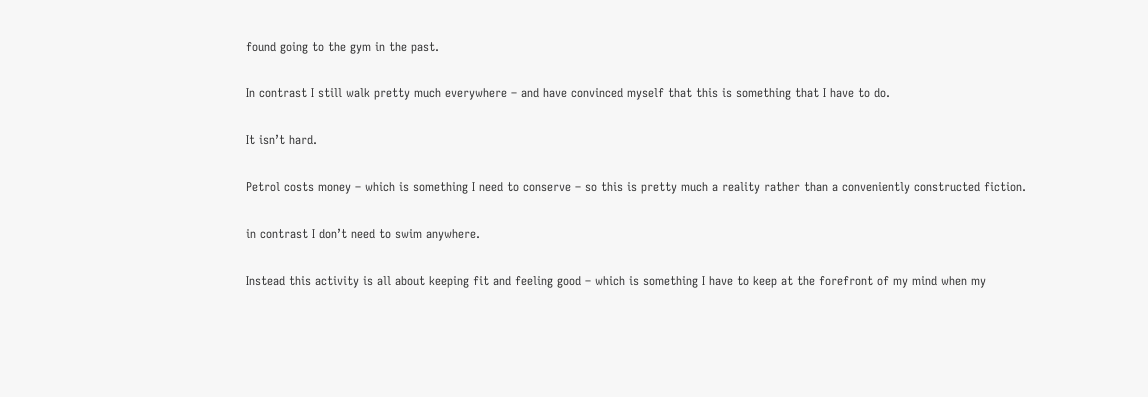found going to the gym in the past.

In contrast I still walk pretty much everywhere – and have convinced myself that this is something that I have to do.

It isn’t hard.

Petrol costs money – which is something I need to conserve – so this is pretty much a reality rather than a conveniently constructed fiction.

in contrast I don’t need to swim anywhere.

Instead this activity is all about keeping fit and feeling good – which is something I have to keep at the forefront of my mind when my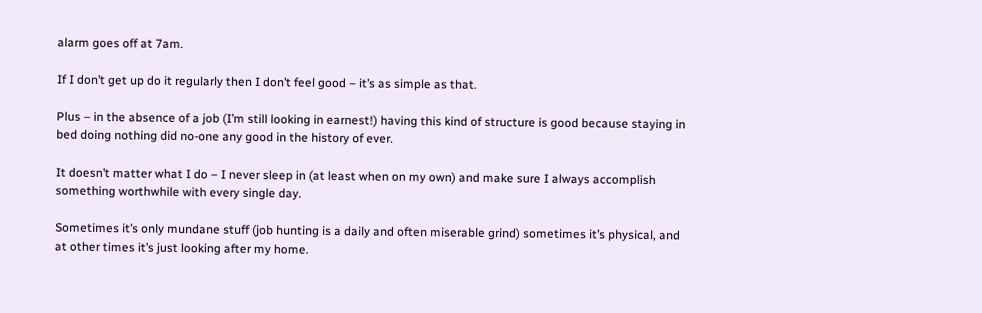alarm goes off at 7am.

If I don’t get up do it regularly then I don’t feel good – it’s as simple as that.

Plus – in the absence of a job (I’m still looking in earnest!) having this kind of structure is good because staying in bed doing nothing did no-one any good in the history of ever.

It doesn’t matter what I do – I never sleep in (at least when on my own) and make sure I always accomplish something worthwhile with every single day.

Sometimes it’s only mundane stuff (job hunting is a daily and often miserable grind) sometimes it’s physical, and at other times it’s just looking after my home.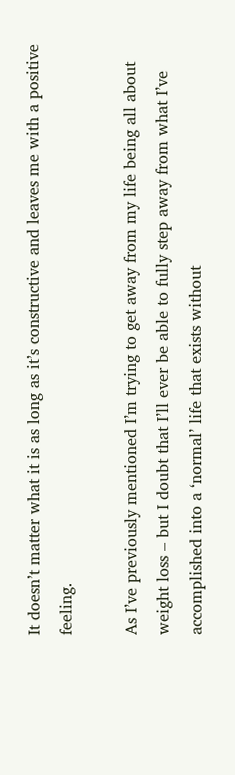It doesn’t matter what it is as long as it’s constructive and leaves me with a positive feeling.

As I’ve previously mentioned I’m trying to get away from my life being all about weight loss – but I doubt that I’ll ever be able to fully step away from what I’ve accomplished into a ‘normal’ life that exists without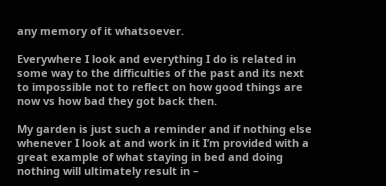any memory of it whatsoever.

Everywhere I look and everything I do is related in some way to the difficulties of the past and its next to impossible not to reflect on how good things are now vs how bad they got back then.

My garden is just such a reminder and if nothing else whenever I look at and work in it I’m provided with a great example of what staying in bed and doing nothing will ultimately result in –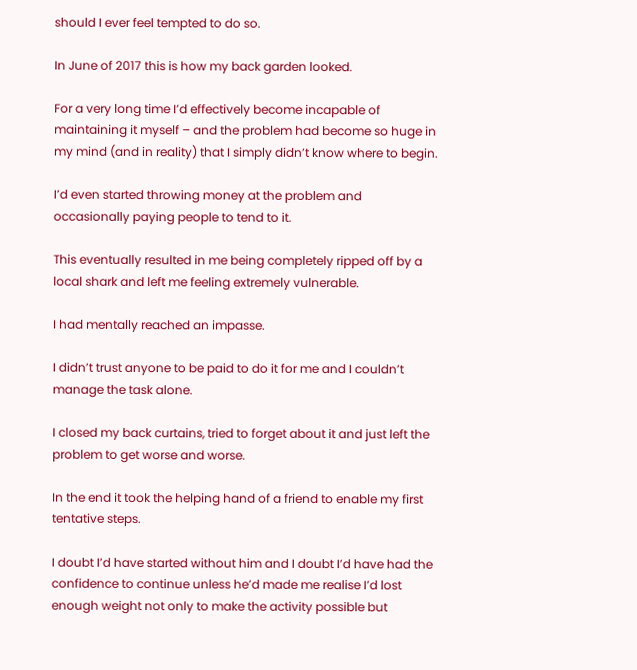should I ever feel tempted to do so.

In June of 2017 this is how my back garden looked.

For a very long time I’d effectively become incapable of maintaining it myself – and the problem had become so huge in my mind (and in reality) that I simply didn’t know where to begin.

I’d even started throwing money at the problem and occasionally paying people to tend to it.

This eventually resulted in me being completely ripped off by a local shark and left me feeling extremely vulnerable.

I had mentally reached an impasse.

I didn’t trust anyone to be paid to do it for me and I couldn’t manage the task alone.

I closed my back curtains, tried to forget about it and just left the problem to get worse and worse.

In the end it took the helping hand of a friend to enable my first tentative steps.

I doubt I’d have started without him and I doubt I’d have had the confidence to continue unless he’d made me realise I’d lost enough weight not only to make the activity possible but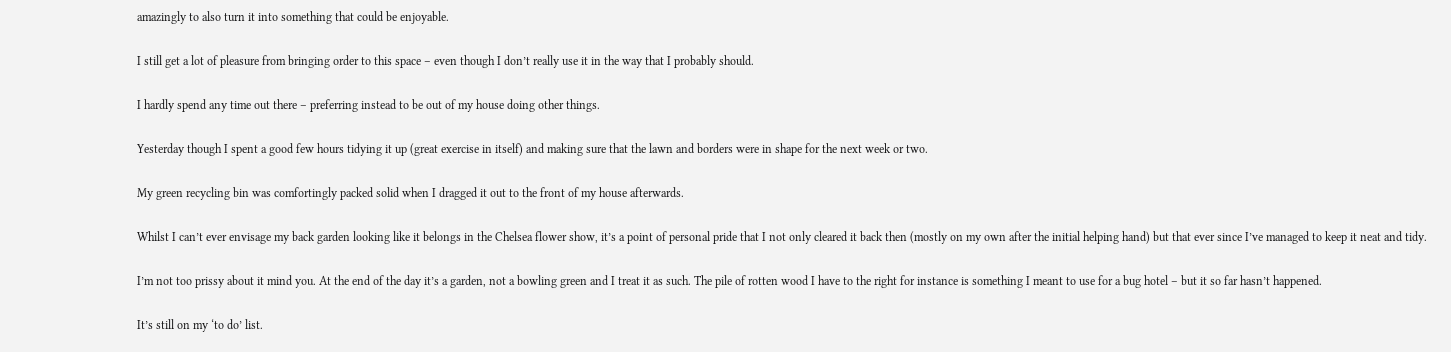amazingly to also turn it into something that could be enjoyable.

I still get a lot of pleasure from bringing order to this space – even though I don’t really use it in the way that I probably should.

I hardly spend any time out there – preferring instead to be out of my house doing other things.

Yesterday though I spent a good few hours tidying it up (great exercise in itself) and making sure that the lawn and borders were in shape for the next week or two.

My green recycling bin was comfortingly packed solid when I dragged it out to the front of my house afterwards.

Whilst I can’t ever envisage my back garden looking like it belongs in the Chelsea flower show, it’s a point of personal pride that I not only cleared it back then (mostly on my own after the initial helping hand) but that ever since I’ve managed to keep it neat and tidy.

I’m not too prissy about it mind you. At the end of the day it’s a garden, not a bowling green and I treat it as such. The pile of rotten wood I have to the right for instance is something I meant to use for a bug hotel – but it so far hasn’t happened.

It’s still on my ‘to do’ list.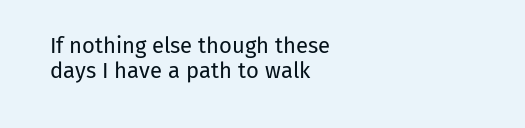If nothing else though these days I have a path to walk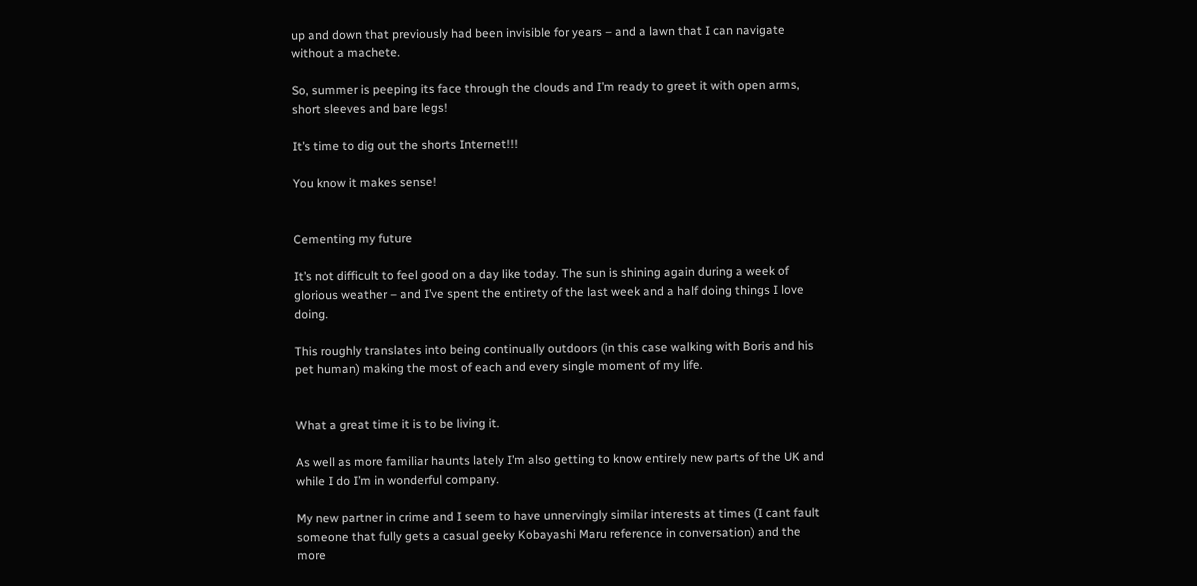up and down that previously had been invisible for years – and a lawn that I can navigate without a machete.

So, summer is peeping its face through the clouds and I’m ready to greet it with open arms, short sleeves and bare legs!

It’s time to dig out the shorts Internet!!!

You know it makes sense!


Cementing my future

It’s not difficult to feel good on a day like today. The sun is shining again during a week of glorious weather – and I’ve spent the entirety of the last week and a half doing things I love doing.

This roughly translates into being continually outdoors (in this case walking with Boris and his pet human) making the most of each and every single moment of my life.


What a great time it is to be living it.

As well as more familiar haunts lately I’m also getting to know entirely new parts of the UK and while I do I’m in wonderful company.

My new partner in crime and I seem to have unnervingly similar interests at times (I cant fault someone that fully gets a casual geeky Kobayashi Maru reference in conversation) and the more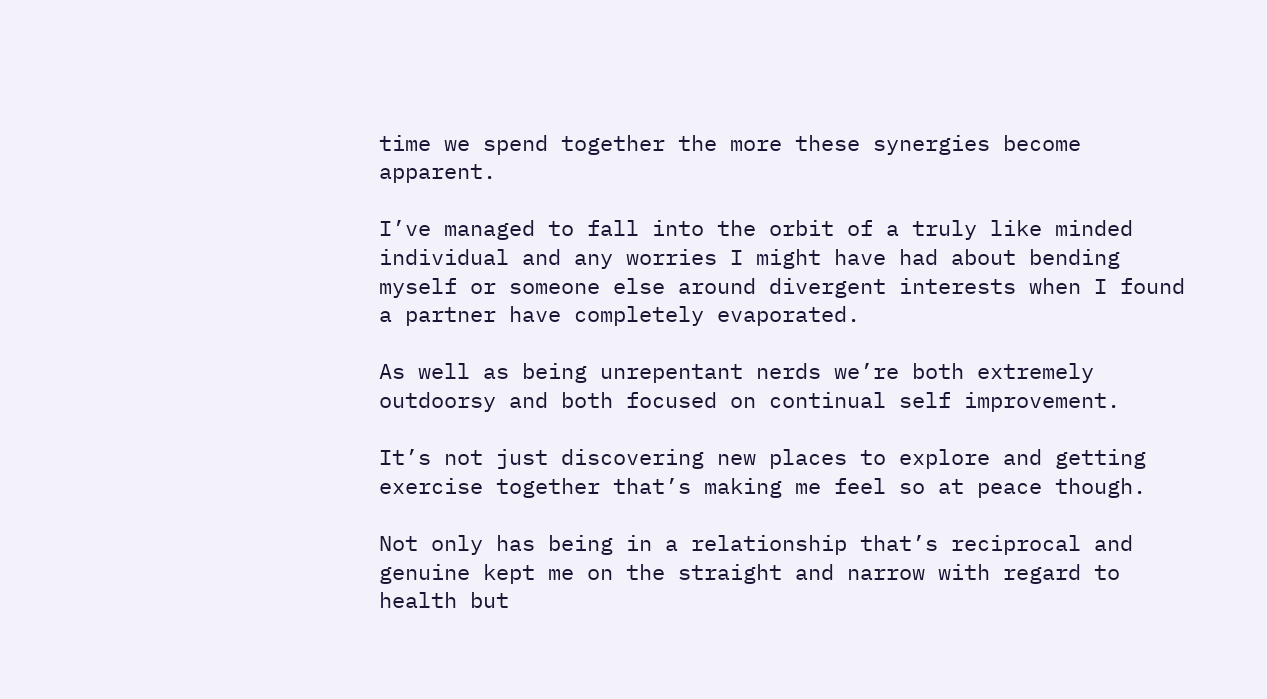time we spend together the more these synergies become apparent.

I’ve managed to fall into the orbit of a truly like minded individual and any worries I might have had about bending myself or someone else around divergent interests when I found a partner have completely evaporated.

As well as being unrepentant nerds we’re both extremely outdoorsy and both focused on continual self improvement.

It’s not just discovering new places to explore and getting exercise together that’s making me feel so at peace though.

Not only has being in a relationship that’s reciprocal and genuine kept me on the straight and narrow with regard to health but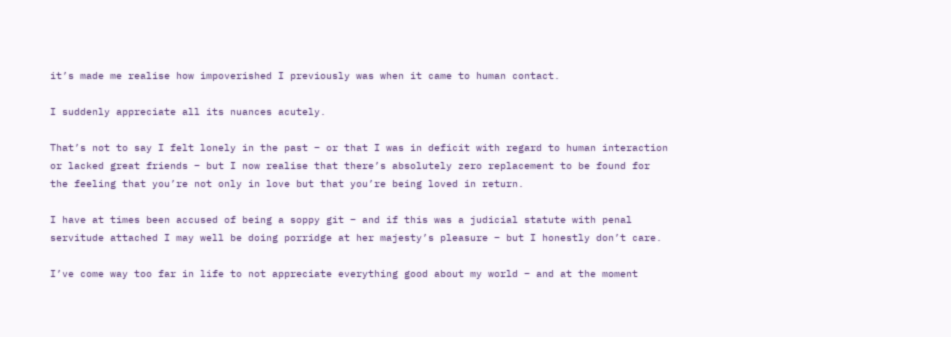it’s made me realise how impoverished I previously was when it came to human contact.

I suddenly appreciate all its nuances acutely.

That’s not to say I felt lonely in the past – or that I was in deficit with regard to human interaction or lacked great friends – but I now realise that there’s absolutely zero replacement to be found for the feeling that you’re not only in love but that you’re being loved in return.

I have at times been accused of being a soppy git – and if this was a judicial statute with penal servitude attached I may well be doing porridge at her majesty’s pleasure – but I honestly don’t care.

I’ve come way too far in life to not appreciate everything good about my world – and at the moment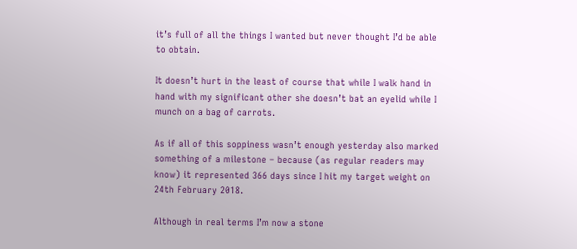it’s full of all the things I wanted but never thought I’d be able to obtain.

It doesn’t hurt in the least of course that while I walk hand in hand with my significant other she doesn’t bat an eyelid while I munch on a bag of carrots.

As if all of this soppiness wasn’t enough yesterday also marked something of a milestone – because (as regular readers may know) it represented 366 days since I hit my target weight on 24th February 2018.

Although in real terms I’m now a stone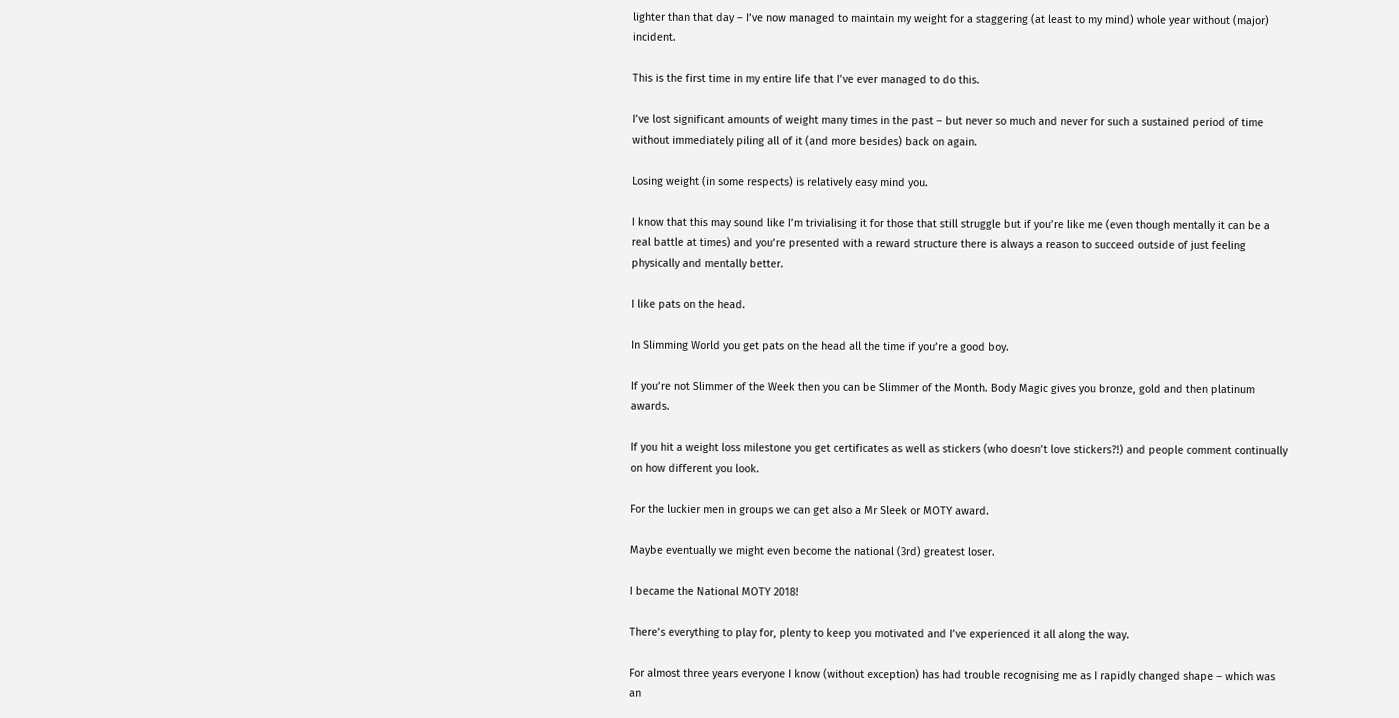lighter than that day – I’ve now managed to maintain my weight for a staggering (at least to my mind) whole year without (major) incident.

This is the first time in my entire life that I’ve ever managed to do this.

I’ve lost significant amounts of weight many times in the past – but never so much and never for such a sustained period of time without immediately piling all of it (and more besides) back on again.

Losing weight (in some respects) is relatively easy mind you.

I know that this may sound like I’m trivialising it for those that still struggle but if you’re like me (even though mentally it can be a real battle at times) and you’re presented with a reward structure there is always a reason to succeed outside of just feeling physically and mentally better.

I like pats on the head.

In Slimming World you get pats on the head all the time if you’re a good boy.

If you’re not Slimmer of the Week then you can be Slimmer of the Month. Body Magic gives you bronze, gold and then platinum awards.

If you hit a weight loss milestone you get certificates as well as stickers (who doesn’t love stickers?!) and people comment continually on how different you look.

For the luckier men in groups we can get also a Mr Sleek or MOTY award.

Maybe eventually we might even become the national (3rd) greatest loser.

I became the National MOTY 2018!

There’s everything to play for, plenty to keep you motivated and I’ve experienced it all along the way.

For almost three years everyone I know (without exception) has had trouble recognising me as I rapidly changed shape – which was an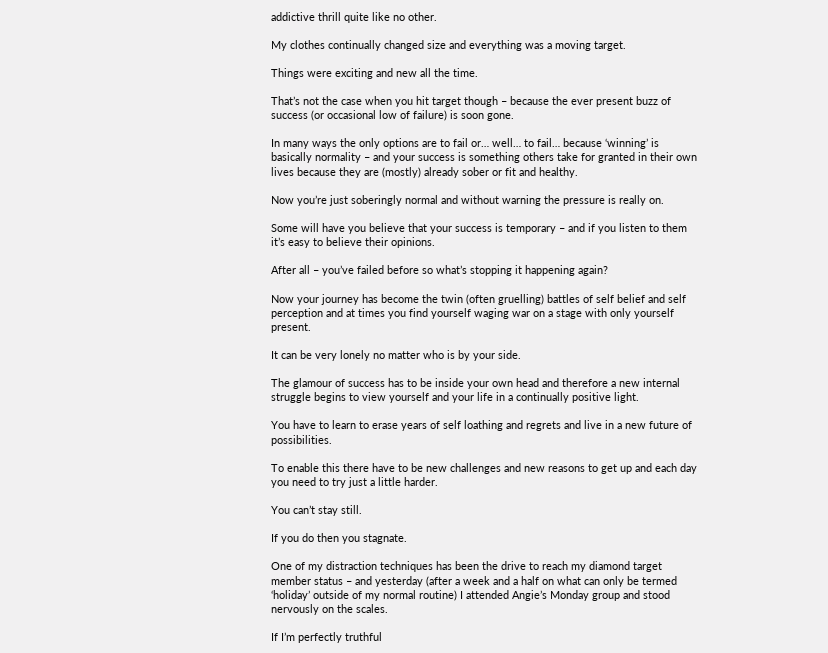addictive thrill quite like no other.

My clothes continually changed size and everything was a moving target.

Things were exciting and new all the time.

That’s not the case when you hit target though – because the ever present buzz of success (or occasional low of failure) is soon gone.

In many ways the only options are to fail or… well… to fail… because ‘winning’ is basically normality – and your success is something others take for granted in their own lives because they are (mostly) already sober or fit and healthy.

Now you’re just soberingly normal and without warning the pressure is really on.

Some will have you believe that your success is temporary – and if you listen to them it’s easy to believe their opinions.

After all – you’ve failed before so what’s stopping it happening again?

Now your journey has become the twin (often gruelling) battles of self belief and self perception and at times you find yourself waging war on a stage with only yourself present.

It can be very lonely no matter who is by your side.

The glamour of success has to be inside your own head and therefore a new internal struggle begins to view yourself and your life in a continually positive light.

You have to learn to erase years of self loathing and regrets and live in a new future of possibilities.

To enable this there have to be new challenges and new reasons to get up and each day you need to try just a little harder.

You can’t stay still.

If you do then you stagnate.

One of my distraction techniques has been the drive to reach my diamond target member status – and yesterday (after a week and a half on what can only be termed ‘holiday’ outside of my normal routine) I attended Angie’s Monday group and stood nervously on the scales.

If I’m perfectly truthful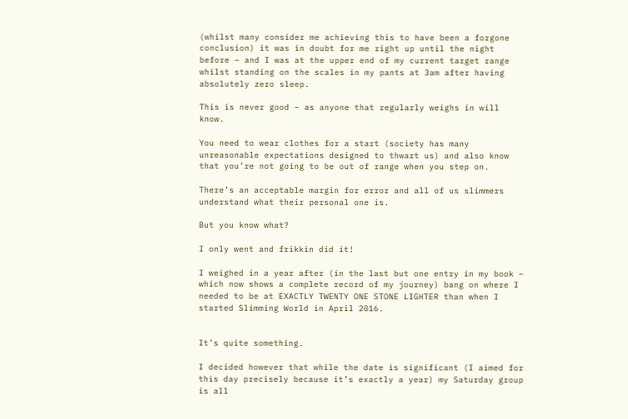(whilst many consider me achieving this to have been a forgone conclusion) it was in doubt for me right up until the night before – and I was at the upper end of my current target range whilst standing on the scales in my pants at 3am after having absolutely zero sleep.

This is never good – as anyone that regularly weighs in will know.

You need to wear clothes for a start (society has many unreasonable expectations designed to thwart us) and also know that you’re not going to be out of range when you step on.

There’s an acceptable margin for error and all of us slimmers understand what their personal one is.

But you know what?

I only went and frikkin did it!

I weighed in a year after (in the last but one entry in my book – which now shows a complete record of my journey) bang on where I needed to be at EXACTLY TWENTY ONE STONE LIGHTER than when I started Slimming World in April 2016.


It’s quite something.

I decided however that while the date is significant (I aimed for this day precisely because it’s exactly a year) my Saturday group is all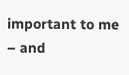important to me – and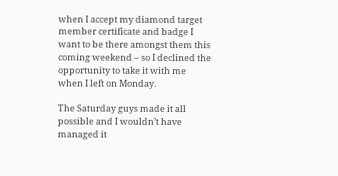when I accept my diamond target member certificate and badge I want to be there amongst them this coming weekend – so I declined the opportunity to take it with me when I left on Monday.

The Saturday guys made it all possible and I wouldn’t have managed it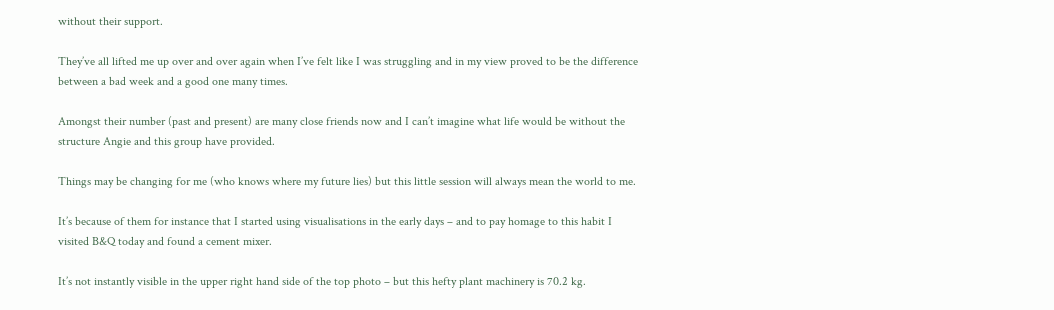without their support.

They’ve all lifted me up over and over again when I’ve felt like I was struggling and in my view proved to be the difference between a bad week and a good one many times.

Amongst their number (past and present) are many close friends now and I can’t imagine what life would be without the structure Angie and this group have provided.

Things may be changing for me (who knows where my future lies) but this little session will always mean the world to me.

It’s because of them for instance that I started using visualisations in the early days – and to pay homage to this habit I visited B&Q today and found a cement mixer.

It’s not instantly visible in the upper right hand side of the top photo – but this hefty plant machinery is 70.2 kg.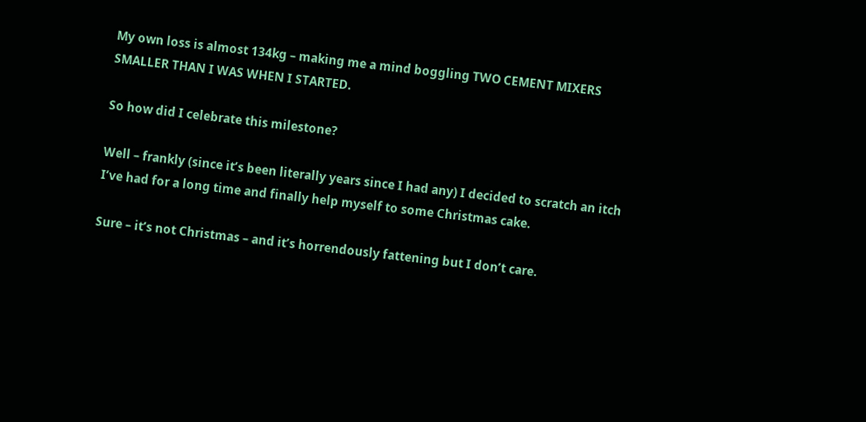My own loss is almost 134kg – making me a mind boggling TWO CEMENT MIXERS SMALLER THAN I WAS WHEN I STARTED.

So how did I celebrate this milestone?

Well – frankly (since it’s been literally years since I had any) I decided to scratch an itch I’ve had for a long time and finally help myself to some Christmas cake.

Sure – it’s not Christmas – and it’s horrendously fattening but I don’t care.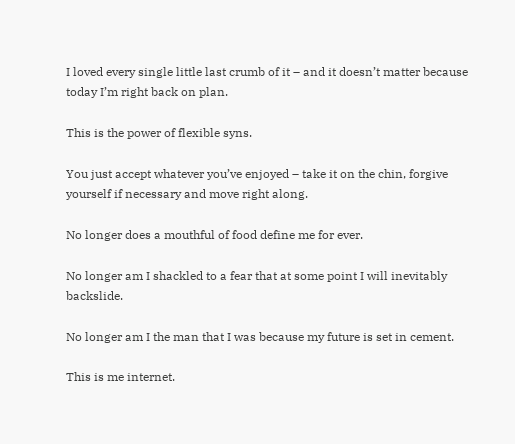I loved every single little last crumb of it – and it doesn’t matter because today I’m right back on plan.

This is the power of flexible syns.

You just accept whatever you’ve enjoyed – take it on the chin, forgive yourself if necessary and move right along.

No longer does a mouthful of food define me for ever.

No longer am I shackled to a fear that at some point I will inevitably backslide.

No longer am I the man that I was because my future is set in cement.

This is me internet.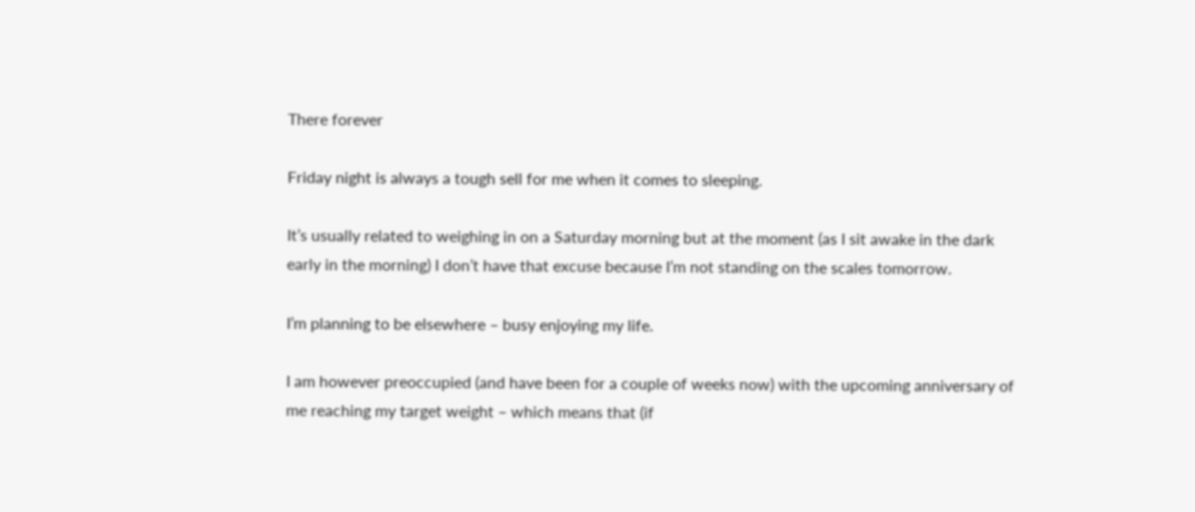There forever

Friday night is always a tough sell for me when it comes to sleeping.

It’s usually related to weighing in on a Saturday morning but at the moment (as I sit awake in the dark early in the morning) I don’t have that excuse because I’m not standing on the scales tomorrow.

I’m planning to be elsewhere – busy enjoying my life.

I am however preoccupied (and have been for a couple of weeks now) with the upcoming anniversary of me reaching my target weight – which means that (if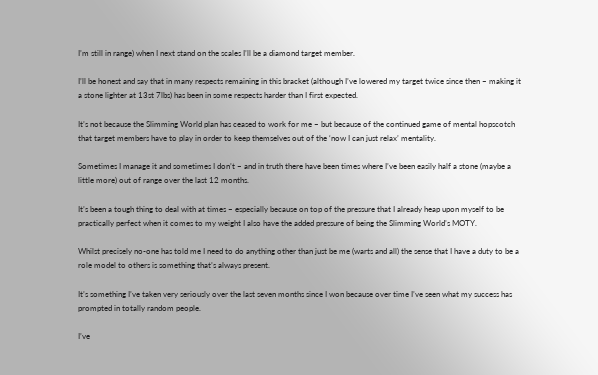I’m still in range) when I next stand on the scales I’ll be a diamond target member.

I’ll be honest and say that in many respects remaining in this bracket (although I’ve lowered my target twice since then – making it a stone lighter at 13st 7lbs) has been in some respects harder than I first expected.

It’s not because the Slimming World plan has ceased to work for me – but because of the continued game of mental hopscotch that target members have to play in order to keep themselves out of the ‘now I can just relax’ mentality.

Sometimes I manage it and sometimes I don’t – and in truth there have been times where I’ve been easily half a stone (maybe a little more) out of range over the last 12 months.

It’s been a tough thing to deal with at times – especially because on top of the pressure that I already heap upon myself to be practically perfect when it comes to my weight I also have the added pressure of being the Slimming World’s MOTY.

Whilst precisely no-one has told me I need to do anything other than just be me (warts and all) the sense that I have a duty to be a role model to others is something that’s always present.

It’s something I’ve taken very seriously over the last seven months since I won because over time I’ve seen what my success has prompted in totally random people.

I’ve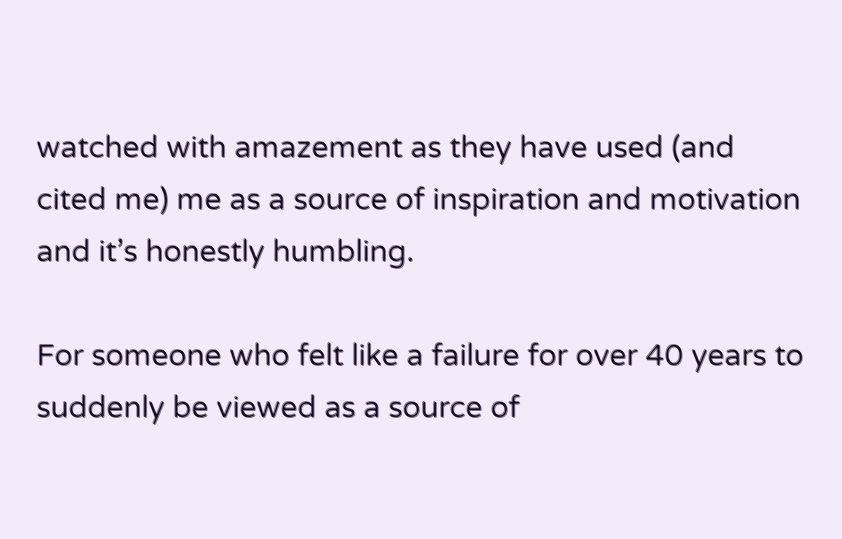watched with amazement as they have used (and cited me) me as a source of inspiration and motivation and it’s honestly humbling.

For someone who felt like a failure for over 40 years to suddenly be viewed as a source of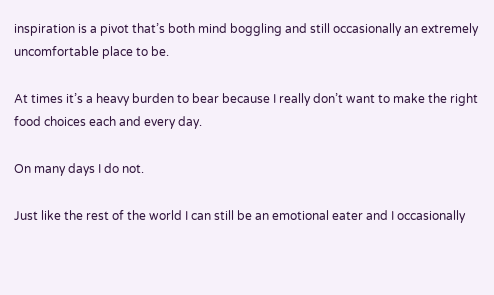inspiration is a pivot that’s both mind boggling and still occasionally an extremely uncomfortable place to be.

At times it’s a heavy burden to bear because I really don’t want to make the right food choices each and every day.

On many days I do not.

Just like the rest of the world I can still be an emotional eater and I occasionally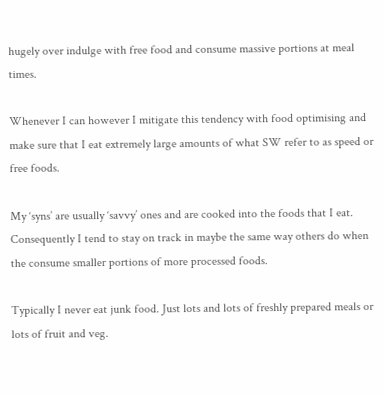hugely over indulge with free food and consume massive portions at meal times.

Whenever I can however I mitigate this tendency with food optimising and make sure that I eat extremely large amounts of what SW refer to as speed or free foods.

My ‘syns’ are usually ‘savvy’ ones and are cooked into the foods that I eat. Consequently I tend to stay on track in maybe the same way others do when the consume smaller portions of more processed foods.

Typically I never eat junk food. Just lots and lots of freshly prepared meals or lots of fruit and veg.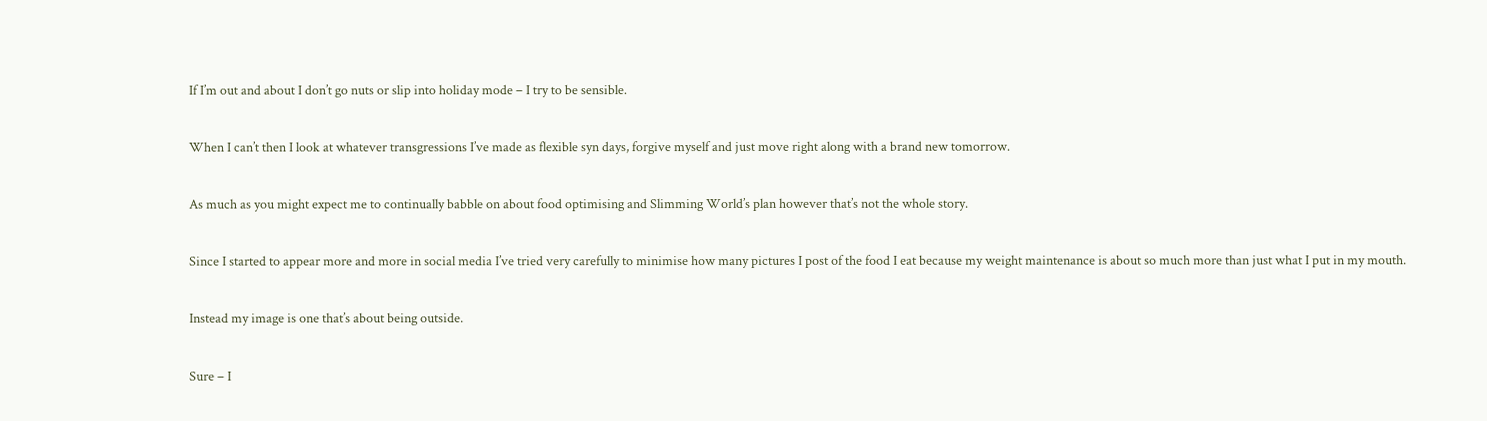If I’m out and about I don’t go nuts or slip into holiday mode – I try to be sensible.

When I can’t then I look at whatever transgressions I’ve made as flexible syn days, forgive myself and just move right along with a brand new tomorrow.

As much as you might expect me to continually babble on about food optimising and Slimming World’s plan however that’s not the whole story.

Since I started to appear more and more in social media I’ve tried very carefully to minimise how many pictures I post of the food I eat because my weight maintenance is about so much more than just what I put in my mouth.

Instead my image is one that’s about being outside.

Sure – I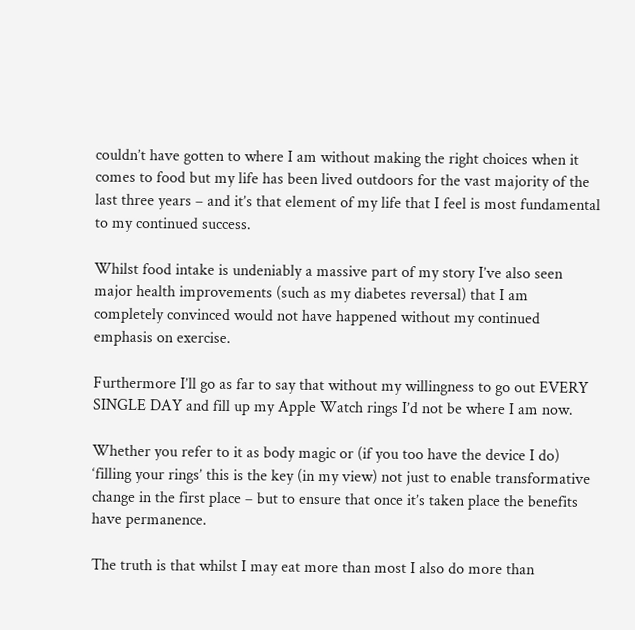couldn’t have gotten to where I am without making the right choices when it comes to food but my life has been lived outdoors for the vast majority of the last three years – and it’s that element of my life that I feel is most fundamental to my continued success.

Whilst food intake is undeniably a massive part of my story I’ve also seen major health improvements (such as my diabetes reversal) that I am completely convinced would not have happened without my continued emphasis on exercise.

Furthermore I’ll go as far to say that without my willingness to go out EVERY SINGLE DAY and fill up my Apple Watch rings I’d not be where I am now.

Whether you refer to it as body magic or (if you too have the device I do) ‘filling your rings’ this is the key (in my view) not just to enable transformative change in the first place – but to ensure that once it’s taken place the benefits have permanence.

The truth is that whilst I may eat more than most I also do more than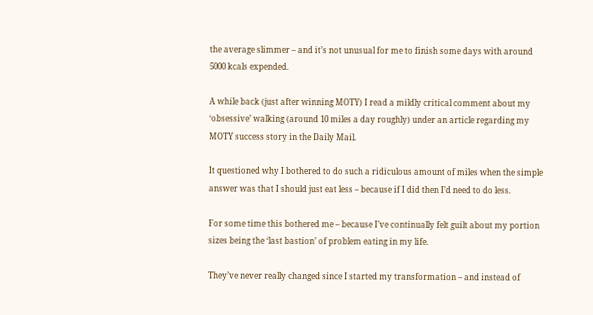the average slimmer – and it’s not unusual for me to finish some days with around 5000 kcals expended.

A while back (just after winning MOTY) I read a mildly critical comment about my ‘obsessive’ walking (around 10 miles a day roughly) under an article regarding my MOTY success story in the Daily Mail.

It questioned why I bothered to do such a ridiculous amount of miles when the simple answer was that I should just eat less – because if I did then I’d need to do less.

For some time this bothered me – because I’ve continually felt guilt about my portion sizes being the ‘last bastion’ of problem eating in my life.

They’ve never really changed since I started my transformation – and instead of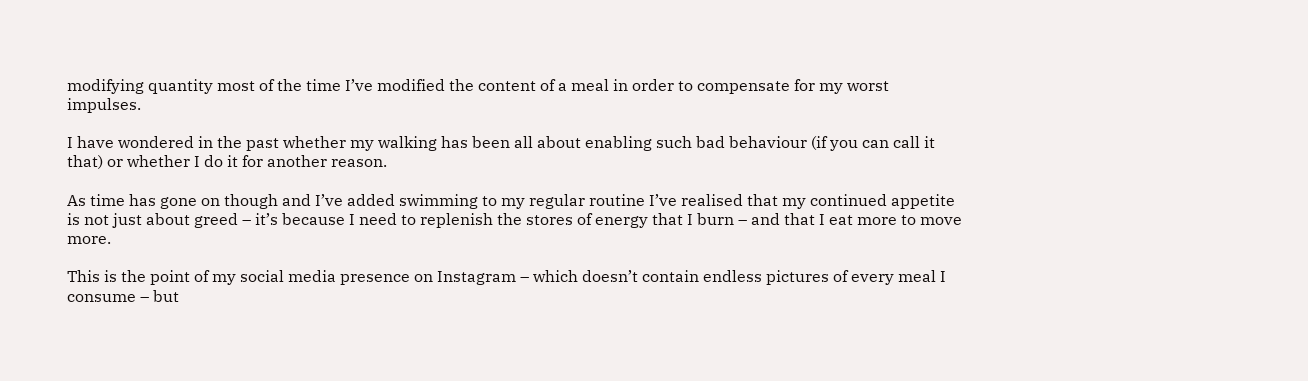modifying quantity most of the time I’ve modified the content of a meal in order to compensate for my worst impulses.

I have wondered in the past whether my walking has been all about enabling such bad behaviour (if you can call it that) or whether I do it for another reason.

As time has gone on though and I’ve added swimming to my regular routine I’ve realised that my continued appetite is not just about greed – it’s because I need to replenish the stores of energy that I burn – and that I eat more to move more.

This is the point of my social media presence on Instagram – which doesn’t contain endless pictures of every meal I consume – but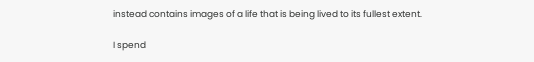instead contains images of a life that is being lived to its fullest extent.

I spend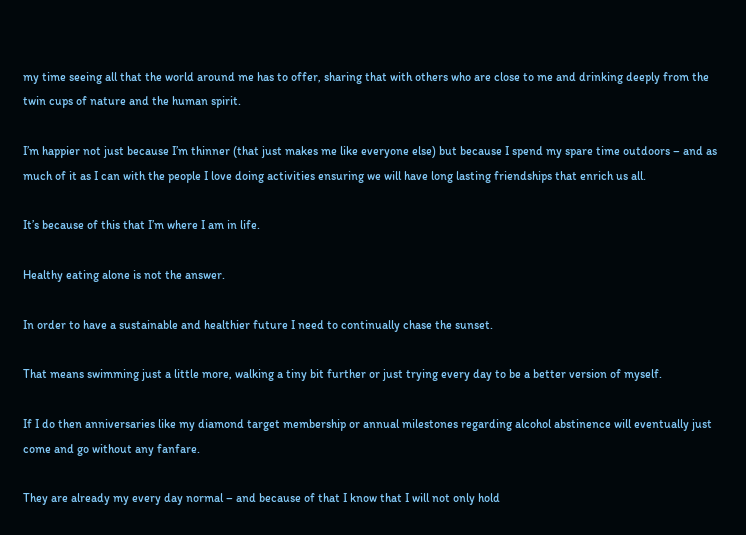my time seeing all that the world around me has to offer, sharing that with others who are close to me and drinking deeply from the twin cups of nature and the human spirit.

I’m happier not just because I’m thinner (that just makes me like everyone else) but because I spend my spare time outdoors – and as much of it as I can with the people I love doing activities ensuring we will have long lasting friendships that enrich us all.

It’s because of this that I’m where I am in life.

Healthy eating alone is not the answer.

In order to have a sustainable and healthier future I need to continually chase the sunset.

That means swimming just a little more, walking a tiny bit further or just trying every day to be a better version of myself.

If I do then anniversaries like my diamond target membership or annual milestones regarding alcohol abstinence will eventually just come and go without any fanfare.

They are already my every day normal – and because of that I know that I will not only hold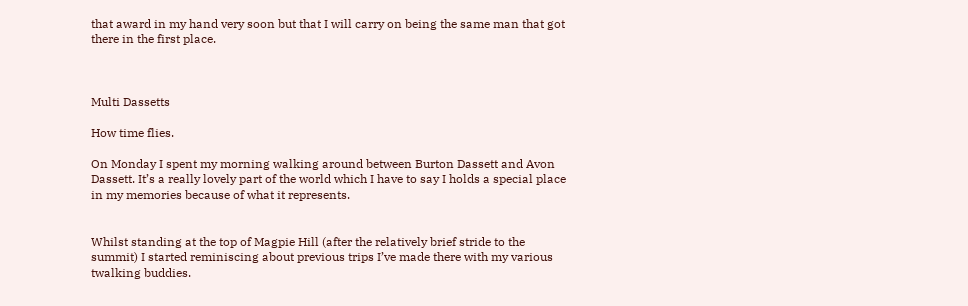that award in my hand very soon but that I will carry on being the same man that got there in the first place.



Multi Dassetts

How time flies.

On Monday I spent my morning walking around between Burton Dassett and Avon Dassett. It’s a really lovely part of the world which I have to say I holds a special place in my memories because of what it represents.


Whilst standing at the top of Magpie Hill (after the relatively brief stride to the summit) I started reminiscing about previous trips I’ve made there with my various twalking buddies.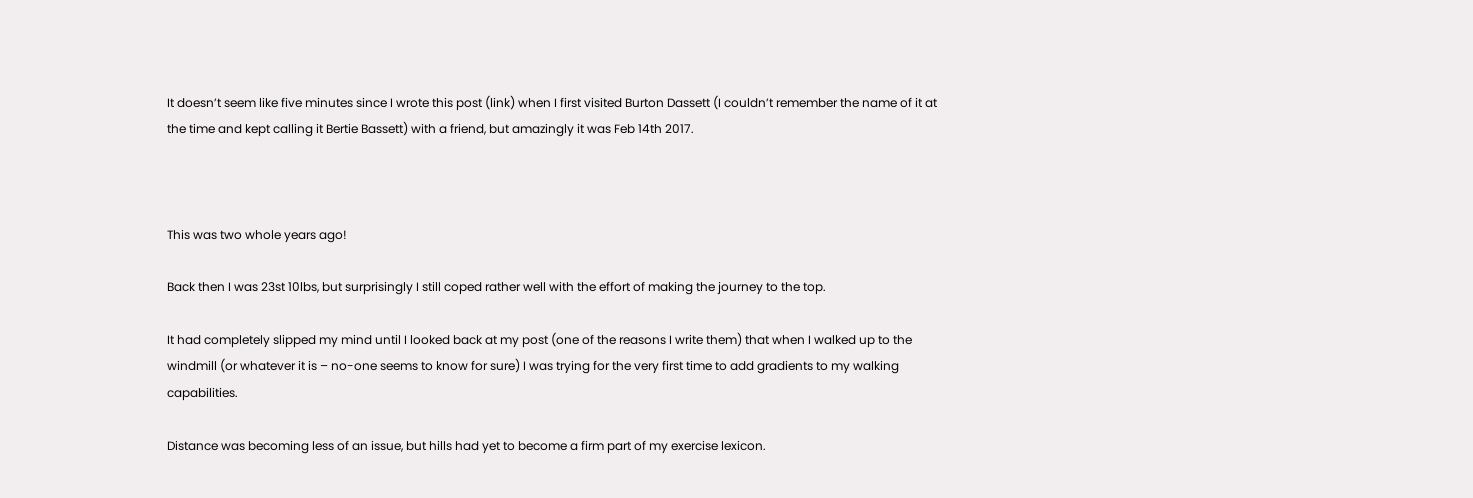It doesn’t seem like five minutes since I wrote this post (link) when I first visited Burton Dassett (I couldn’t remember the name of it at the time and kept calling it Bertie Bassett) with a friend, but amazingly it was Feb 14th 2017.



This was two whole years ago!

Back then I was 23st 10lbs, but surprisingly I still coped rather well with the effort of making the journey to the top.

It had completely slipped my mind until I looked back at my post (one of the reasons I write them) that when I walked up to the windmill (or whatever it is – no-one seems to know for sure) I was trying for the very first time to add gradients to my walking capabilities.

Distance was becoming less of an issue, but hills had yet to become a firm part of my exercise lexicon.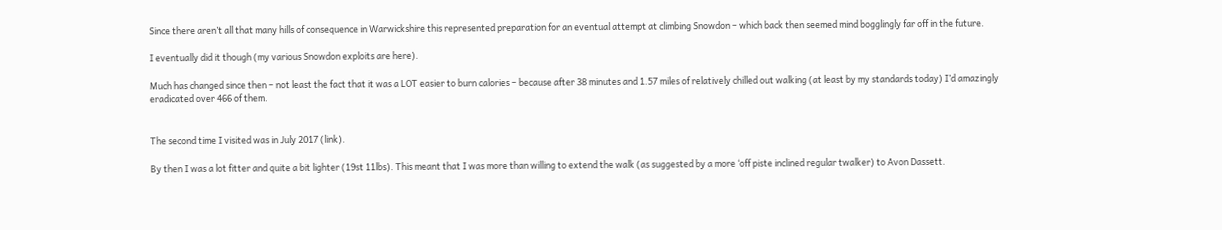Since there aren’t all that many hills of consequence in Warwickshire this represented preparation for an eventual attempt at climbing Snowdon – which back then seemed mind bogglingly far off in the future.

I eventually did it though (my various Snowdon exploits are here).

Much has changed since then – not least the fact that it was a LOT easier to burn calories – because after 38 minutes and 1.57 miles of relatively chilled out walking (at least by my standards today) I’d amazingly eradicated over 466 of them.


The second time I visited was in July 2017 (link).

By then I was a lot fitter and quite a bit lighter (19st 11lbs). This meant that I was more than willing to extend the walk (as suggested by a more ‘off piste inclined regular twalker) to Avon Dassett.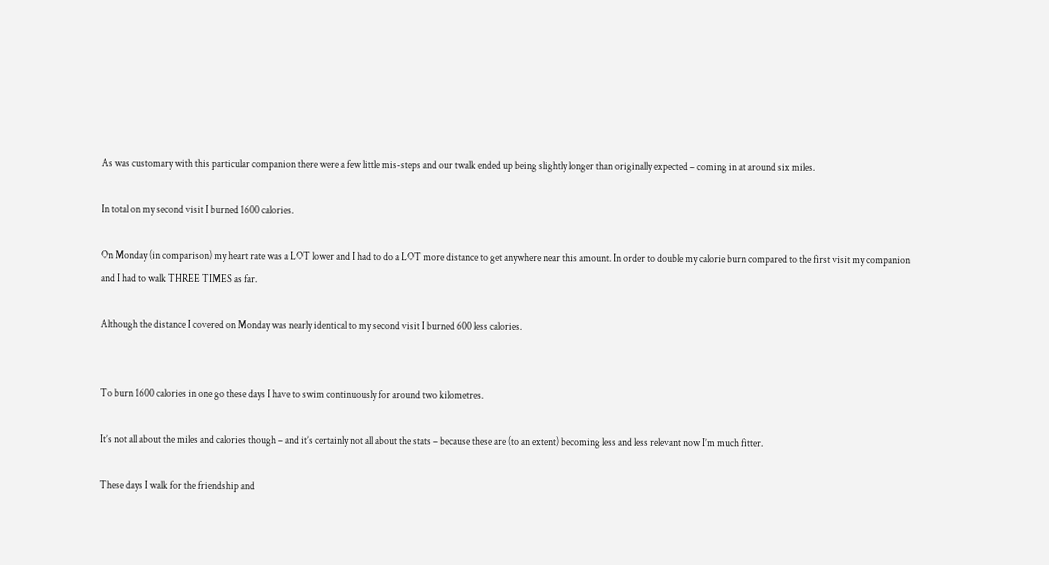As was customary with this particular companion there were a few little mis-steps and our twalk ended up being slightly longer than originally expected – coming in at around six miles.

In total on my second visit I burned 1600 calories.

On Monday (in comparison) my heart rate was a LOT lower and I had to do a LOT more distance to get anywhere near this amount. In order to double my calorie burn compared to the first visit my companion and I had to walk THREE TIMES as far.

Although the distance I covered on Monday was nearly identical to my second visit I burned 600 less calories.


To burn 1600 calories in one go these days I have to swim continuously for around two kilometres.

It’s not all about the miles and calories though – and it’s certainly not all about the stats – because these are (to an extent) becoming less and less relevant now I’m much fitter.

These days I walk for the friendship and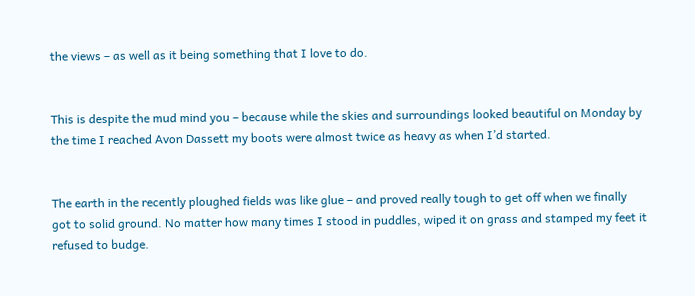the views – as well as it being something that I love to do.


This is despite the mud mind you – because while the skies and surroundings looked beautiful on Monday by the time I reached Avon Dassett my boots were almost twice as heavy as when I’d started.


The earth in the recently ploughed fields was like glue – and proved really tough to get off when we finally got to solid ground. No matter how many times I stood in puddles, wiped it on grass and stamped my feet it refused to budge.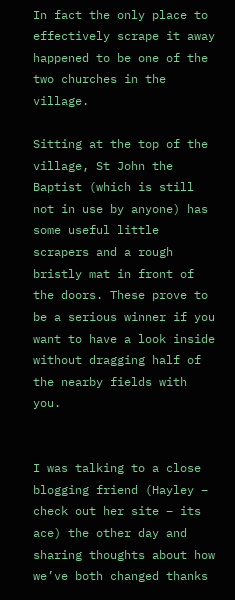In fact the only place to effectively scrape it away happened to be one of the two churches in the village.

Sitting at the top of the village, St John the Baptist (which is still not in use by anyone) has some useful little scrapers and a rough bristly mat in front of the doors. These prove to be a serious winner if you want to have a look inside without dragging half of the nearby fields with you.


I was talking to a close blogging friend (Hayley – check out her site – its ace) the other day and sharing thoughts about how we’ve both changed thanks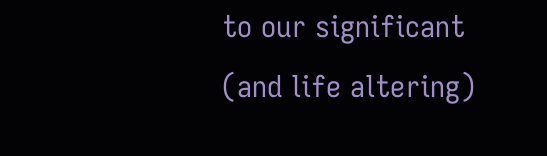to our significant (and life altering)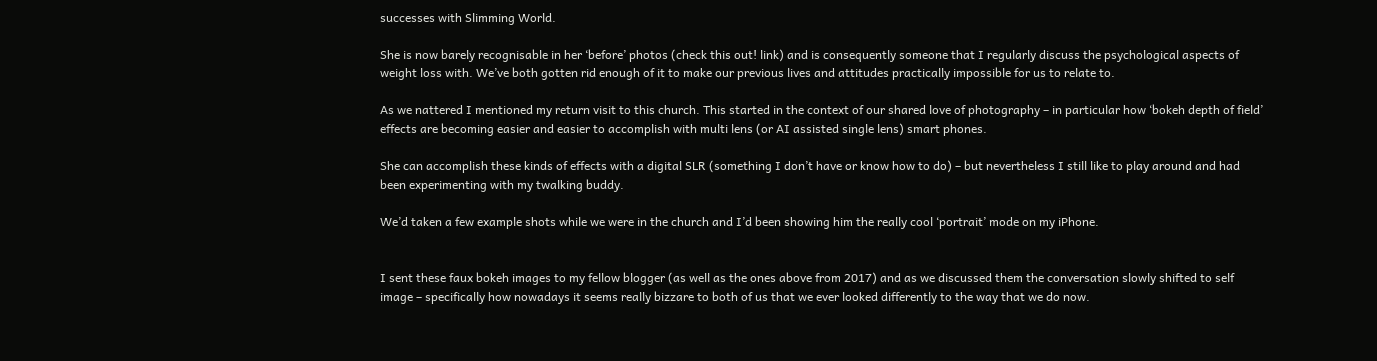successes with Slimming World.

She is now barely recognisable in her ‘before’ photos (check this out! link) and is consequently someone that I regularly discuss the psychological aspects of weight loss with. We’ve both gotten rid enough of it to make our previous lives and attitudes practically impossible for us to relate to.

As we nattered I mentioned my return visit to this church. This started in the context of our shared love of photography – in particular how ‘bokeh depth of field’ effects are becoming easier and easier to accomplish with multi lens (or AI assisted single lens) smart phones.

She can accomplish these kinds of effects with a digital SLR (something I don’t have or know how to do) – but nevertheless I still like to play around and had been experimenting with my twalking buddy.

We’d taken a few example shots while we were in the church and I’d been showing him the really cool ‘portrait’ mode on my iPhone.


I sent these faux bokeh images to my fellow blogger (as well as the ones above from 2017) and as we discussed them the conversation slowly shifted to self image – specifically how nowadays it seems really bizzare to both of us that we ever looked differently to the way that we do now.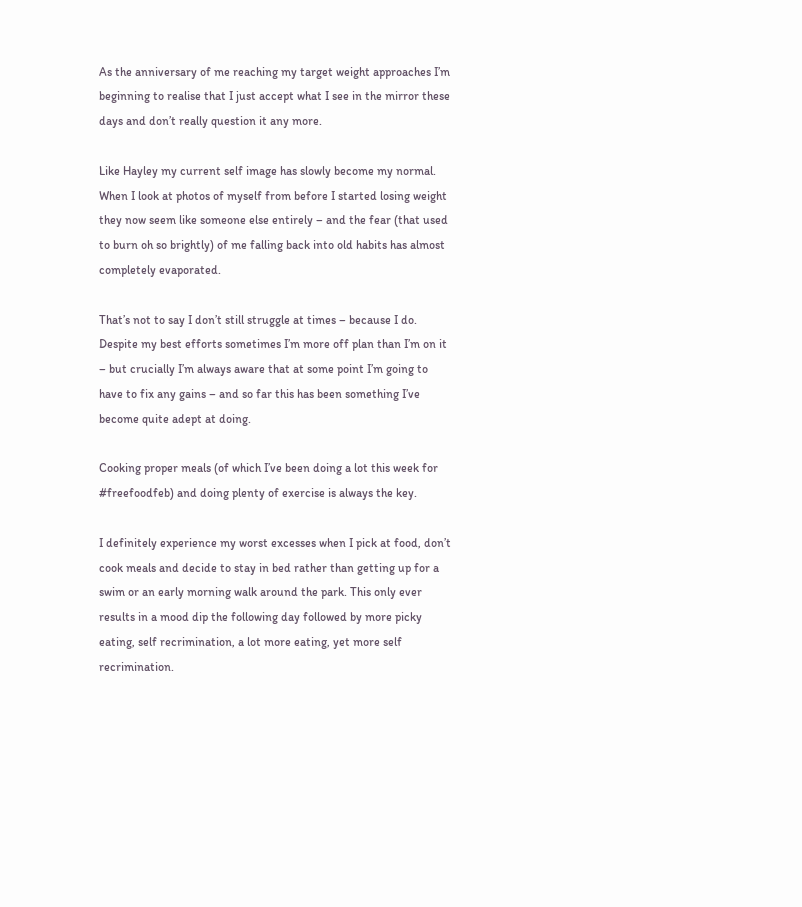As the anniversary of me reaching my target weight approaches I’m beginning to realise that I just accept what I see in the mirror these days and don’t really question it any more.

Like Hayley my current self image has slowly become my normal. When I look at photos of myself from before I started losing weight they now seem like someone else entirely – and the fear (that used to burn oh so brightly) of me falling back into old habits has almost completely evaporated.

That’s not to say I don’t still struggle at times – because I do. Despite my best efforts sometimes I’m more off plan than I’m on it – but crucially I’m always aware that at some point I’m going to have to fix any gains – and so far this has been something I’ve become quite adept at doing.

Cooking proper meals (of which I’ve been doing a lot this week for #freefoodfeb) and doing plenty of exercise is always the key.

I definitely experience my worst excesses when I pick at food, don’t cook meals and decide to stay in bed rather than getting up for a swim or an early morning walk around the park. This only ever results in a mood dip the following day followed by more picky eating, self recrimination, a lot more eating, yet more self recrimination.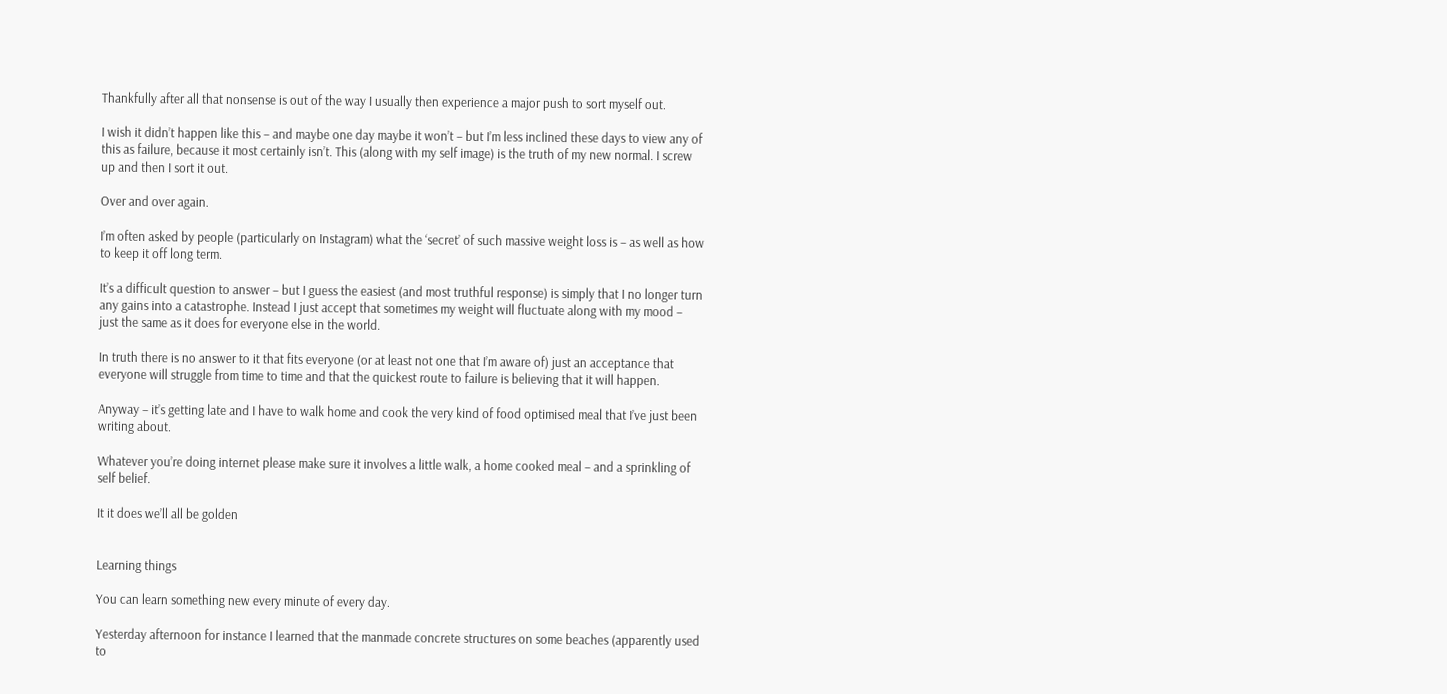Thankfully after all that nonsense is out of the way I usually then experience a major push to sort myself out.

I wish it didn’t happen like this – and maybe one day maybe it won’t – but I’m less inclined these days to view any of this as failure, because it most certainly isn’t. This (along with my self image) is the truth of my new normal. I screw up and then I sort it out.

Over and over again.

I’m often asked by people (particularly on Instagram) what the ‘secret’ of such massive weight loss is – as well as how to keep it off long term.

It’s a difficult question to answer – but I guess the easiest (and most truthful response) is simply that I no longer turn any gains into a catastrophe. Instead I just accept that sometimes my weight will fluctuate along with my mood – just the same as it does for everyone else in the world.

In truth there is no answer to it that fits everyone (or at least not one that I’m aware of) just an acceptance that everyone will struggle from time to time and that the quickest route to failure is believing that it will happen.

Anyway – it’s getting late and I have to walk home and cook the very kind of food optimised meal that I’ve just been writing about.

Whatever you’re doing internet please make sure it involves a little walk, a home cooked meal – and a sprinkling of self belief.

It it does we’ll all be golden


Learning things

You can learn something new every minute of every day.

Yesterday afternoon for instance I learned that the manmade concrete structures on some beaches (apparently used to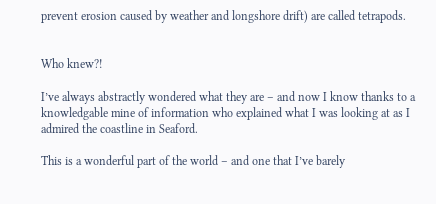prevent erosion caused by weather and longshore drift) are called tetrapods.


Who knew?!

I’ve always abstractly wondered what they are – and now I know thanks to a knowledgable mine of information who explained what I was looking at as I admired the coastline in Seaford.

This is a wonderful part of the world – and one that I’ve barely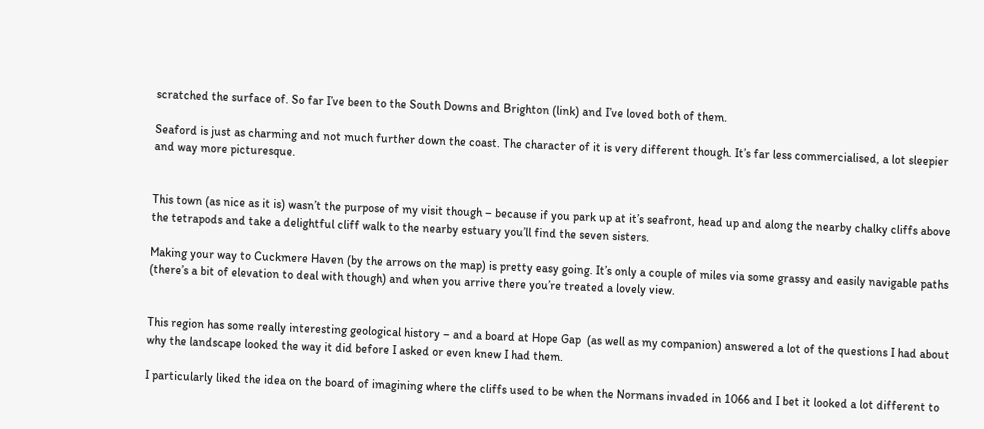scratched the surface of. So far I’ve been to the South Downs and Brighton (link) and I’ve loved both of them.

Seaford is just as charming and not much further down the coast. The character of it is very different though. It’s far less commercialised, a lot sleepier and way more picturesque.


This town (as nice as it is) wasn’t the purpose of my visit though – because if you park up at it’s seafront, head up and along the nearby chalky cliffs above the tetrapods and take a delightful cliff walk to the nearby estuary you’ll find the seven sisters.

Making your way to Cuckmere Haven (by the arrows on the map) is pretty easy going. It’s only a couple of miles via some grassy and easily navigable paths (there’s a bit of elevation to deal with though) and when you arrive there you’re treated a lovely view.


This region has some really interesting geological history – and a board at Hope Gap  (as well as my companion) answered a lot of the questions I had about why the landscape looked the way it did before I asked or even knew I had them.

I particularly liked the idea on the board of imagining where the cliffs used to be when the Normans invaded in 1066 and I bet it looked a lot different to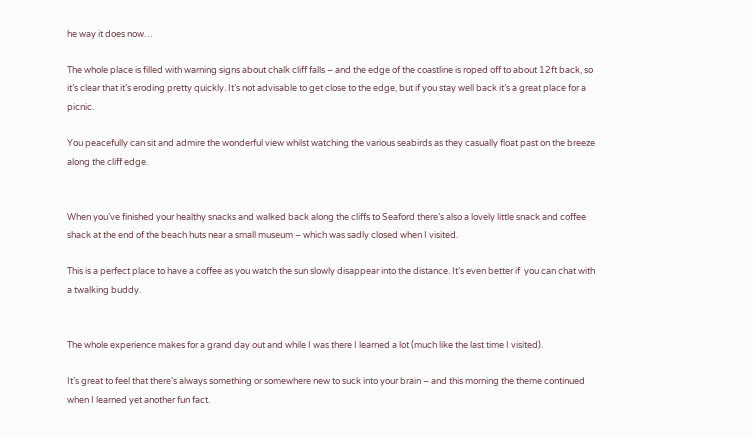he way it does now…

The whole place is filled with warning signs about chalk cliff falls – and the edge of the coastline is roped off to about 12ft back, so it’s clear that it’s eroding pretty quickly. It’s not advisable to get close to the edge, but if you stay well back it’s a great place for a picnic.

You peacefully can sit and admire the wonderful view whilst watching the various seabirds as they casually float past on the breeze along the cliff edge.


When you’ve finished your healthy snacks and walked back along the cliffs to Seaford there’s also a lovely little snack and coffee shack at the end of the beach huts near a small museum – which was sadly closed when I visited.

This is a perfect place to have a coffee as you watch the sun slowly disappear into the distance. It’s even better if  you can chat with a twalking buddy.


The whole experience makes for a grand day out and while I was there I learned a lot (much like the last time I visited).

It’s great to feel that there’s always something or somewhere new to suck into your brain – and this morning the theme continued when I learned yet another fun fact.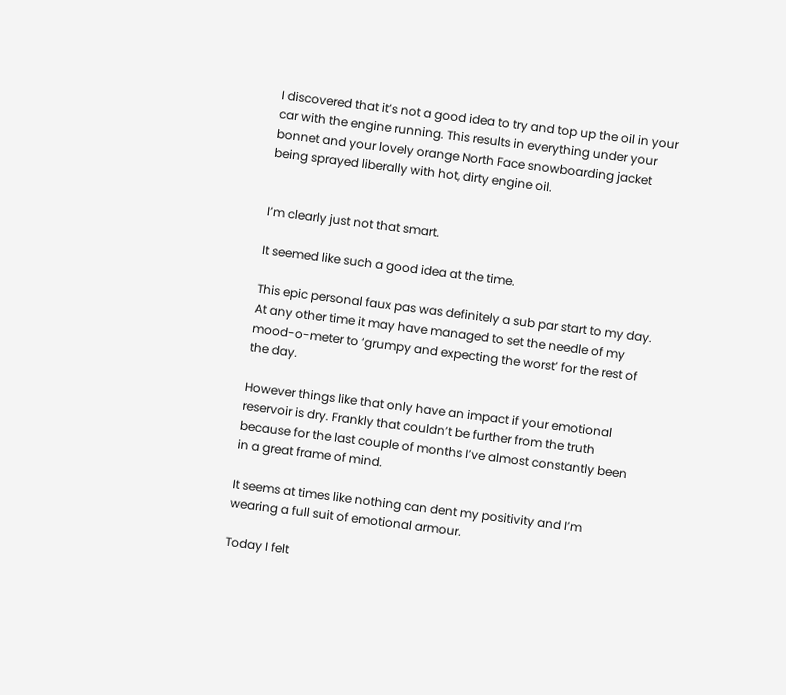I discovered that it’s not a good idea to try and top up the oil in your car with the engine running. This results in everything under your bonnet and your lovely orange North Face snowboarding jacket being sprayed liberally with hot, dirty engine oil.


I’m clearly just not that smart.

It seemed like such a good idea at the time.

This epic personal faux pas was definitely a sub par start to my day. At any other time it may have managed to set the needle of my mood-o-meter to ‘grumpy and expecting the worst’ for the rest of the day.

However things like that only have an impact if your emotional reservoir is dry. Frankly that couldn’t be further from the truth because for the last couple of months I’ve almost constantly been in a great frame of mind.

It seems at times like nothing can dent my positivity and I’m wearing a full suit of emotional armour.

Today I felt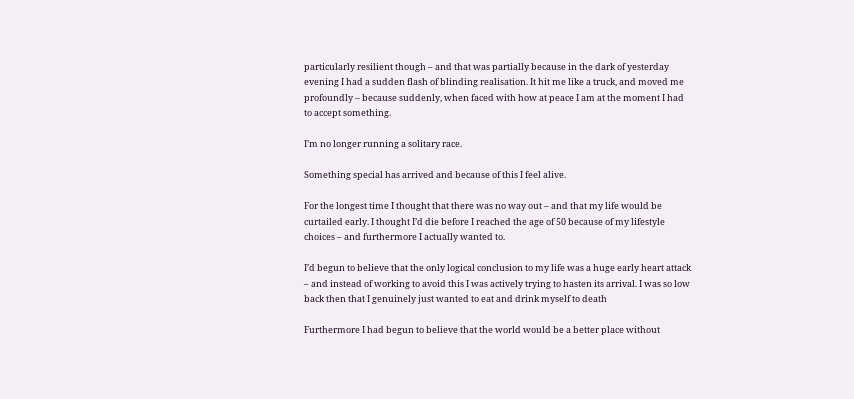particularly resilient though – and that was partially because in the dark of yesterday evening I had a sudden flash of blinding realisation. It hit me like a truck, and moved me profoundly – because suddenly, when faced with how at peace I am at the moment I had to accept something.

I’m no longer running a solitary race.

Something special has arrived and because of this I feel alive.

For the longest time I thought that there was no way out – and that my life would be curtailed early. I thought I’d die before I reached the age of 50 because of my lifestyle choices – and furthermore I actually wanted to.

I’d begun to believe that the only logical conclusion to my life was a huge early heart attack – and instead of working to avoid this I was actively trying to hasten its arrival. I was so low back then that I genuinely just wanted to eat and drink myself to death

Furthermore I had begun to believe that the world would be a better place without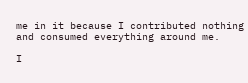me in it because I contributed nothing and consumed everything around me.

I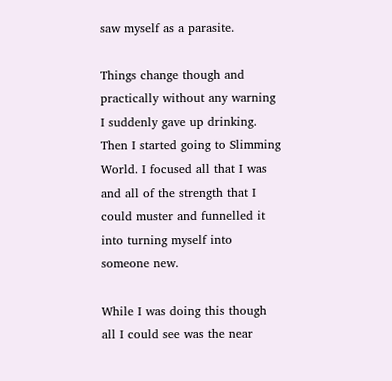saw myself as a parasite.

Things change though and practically without any warning I suddenly gave up drinking. Then I started going to Slimming World. I focused all that I was and all of the strength that I could muster and funnelled it into turning myself into someone new.

While I was doing this though all I could see was the near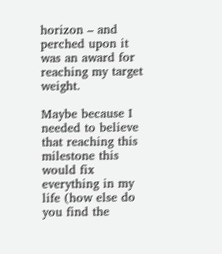horizon – and perched upon it was an award for reaching my target weight.

Maybe because I needed to believe that reaching this milestone this would fix everything in my life (how else do you find the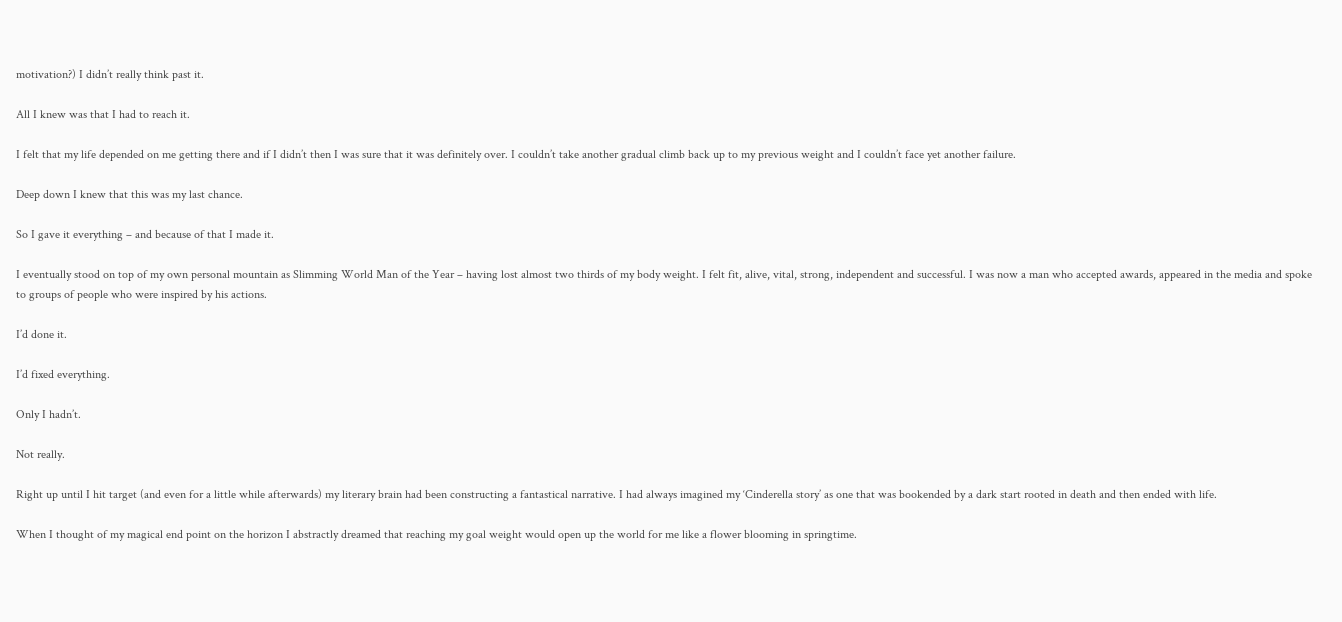motivation?) I didn’t really think past it.

All I knew was that I had to reach it.

I felt that my life depended on me getting there and if I didn’t then I was sure that it was definitely over. I couldn’t take another gradual climb back up to my previous weight and I couldn’t face yet another failure.

Deep down I knew that this was my last chance.

So I gave it everything – and because of that I made it.

I eventually stood on top of my own personal mountain as Slimming World Man of the Year – having lost almost two thirds of my body weight. I felt fit, alive, vital, strong, independent and successful. I was now a man who accepted awards, appeared in the media and spoke to groups of people who were inspired by his actions.

I’d done it.

I’d fixed everything.

Only I hadn’t.

Not really.

Right up until I hit target (and even for a little while afterwards) my literary brain had been constructing a fantastical narrative. I had always imagined my ‘Cinderella story’ as one that was bookended by a dark start rooted in death and then ended with life.

When I thought of my magical end point on the horizon I abstractly dreamed that reaching my goal weight would open up the world for me like a flower blooming in springtime.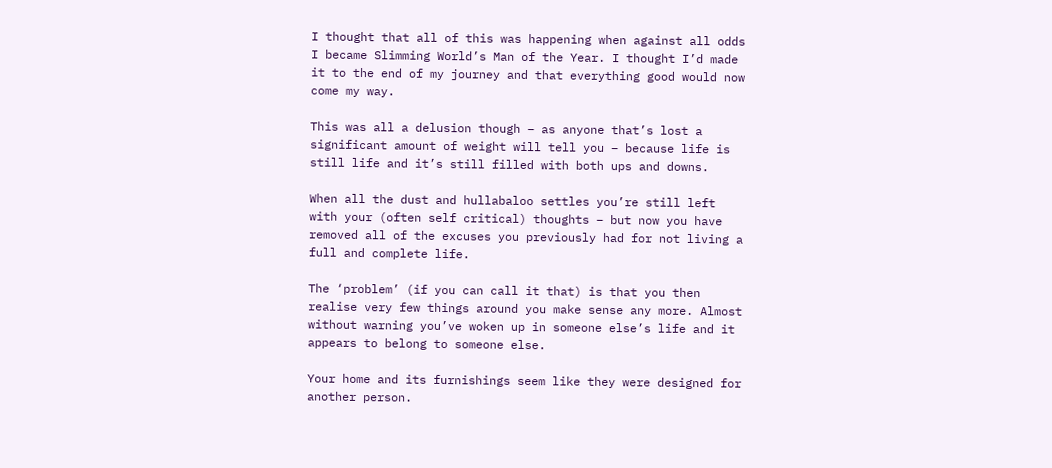I thought that all of this was happening when against all odds I became Slimming World’s Man of the Year. I thought I’d made it to the end of my journey and that everything good would now come my way.

This was all a delusion though – as anyone that’s lost a significant amount of weight will tell you – because life is still life and it’s still filled with both ups and downs.

When all the dust and hullabaloo settles you’re still left with your (often self critical) thoughts – but now you have removed all of the excuses you previously had for not living a full and complete life.

The ‘problem’ (if you can call it that) is that you then realise very few things around you make sense any more. Almost without warning you’ve woken up in someone else’s life and it appears to belong to someone else.

Your home and its furnishings seem like they were designed for another person.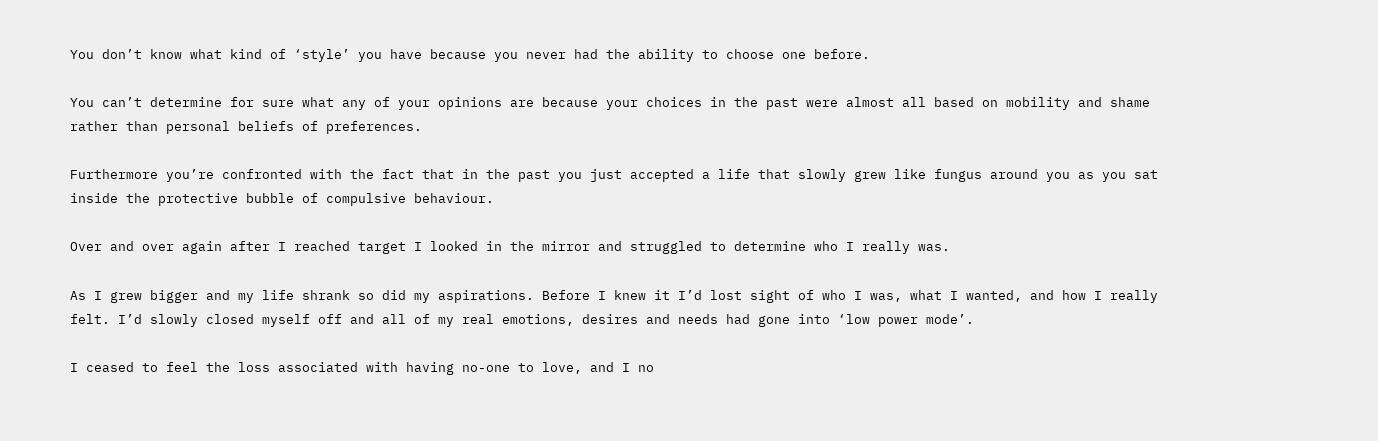You don’t know what kind of ‘style’ you have because you never had the ability to choose one before.

You can’t determine for sure what any of your opinions are because your choices in the past were almost all based on mobility and shame rather than personal beliefs of preferences.

Furthermore you’re confronted with the fact that in the past you just accepted a life that slowly grew like fungus around you as you sat inside the protective bubble of compulsive behaviour.

Over and over again after I reached target I looked in the mirror and struggled to determine who I really was.

As I grew bigger and my life shrank so did my aspirations. Before I knew it I’d lost sight of who I was, what I wanted, and how I really felt. I’d slowly closed myself off and all of my real emotions, desires and needs had gone into ‘low power mode’.

I ceased to feel the loss associated with having no-one to love, and I no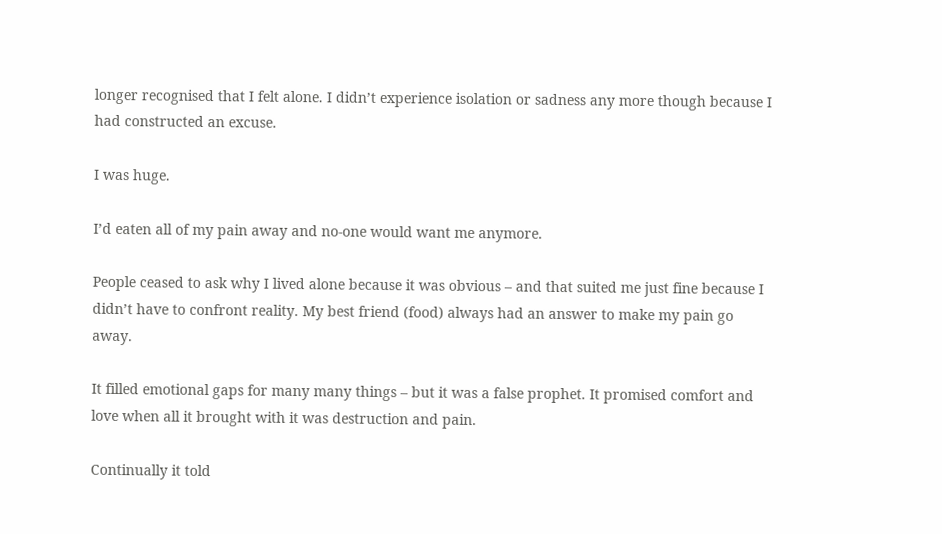longer recognised that I felt alone. I didn’t experience isolation or sadness any more though because I had constructed an excuse.

I was huge.

I’d eaten all of my pain away and no-one would want me anymore.

People ceased to ask why I lived alone because it was obvious – and that suited me just fine because I didn’t have to confront reality. My best friend (food) always had an answer to make my pain go away.

It filled emotional gaps for many many things – but it was a false prophet. It promised comfort and love when all it brought with it was destruction and pain.

Continually it told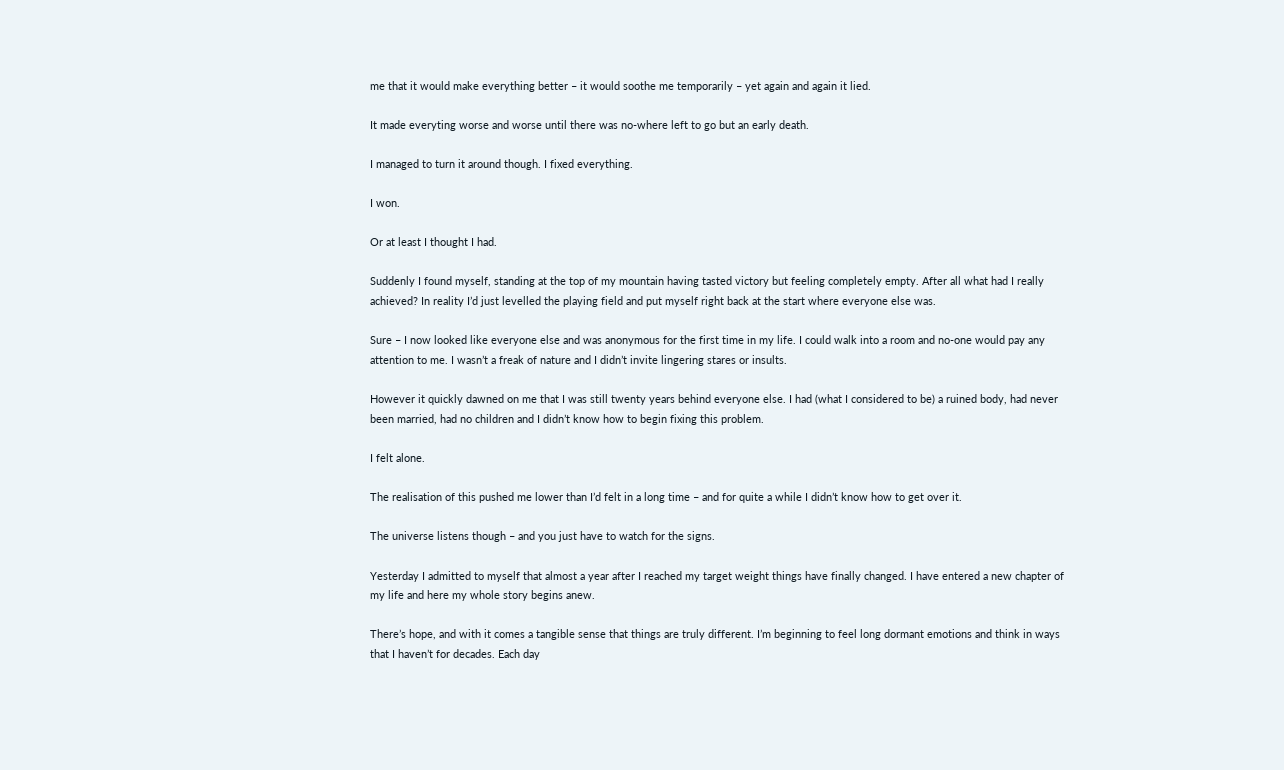me that it would make everything better – it would soothe me temporarily – yet again and again it lied.

It made everyting worse and worse until there was no-where left to go but an early death.

I managed to turn it around though. I fixed everything.

I won.

Or at least I thought I had.

Suddenly I found myself, standing at the top of my mountain having tasted victory but feeling completely empty. After all what had I really achieved? In reality I’d just levelled the playing field and put myself right back at the start where everyone else was.

Sure – I now looked like everyone else and was anonymous for the first time in my life. I could walk into a room and no-one would pay any attention to me. I wasn’t a freak of nature and I didn’t invite lingering stares or insults.

However it quickly dawned on me that I was still twenty years behind everyone else. I had (what I considered to be) a ruined body, had never been married, had no children and I didn’t know how to begin fixing this problem.

I felt alone.

The realisation of this pushed me lower than I’d felt in a long time – and for quite a while I didn’t know how to get over it.

The universe listens though – and you just have to watch for the signs.

Yesterday I admitted to myself that almost a year after I reached my target weight things have finally changed. I have entered a new chapter of my life and here my whole story begins anew.

There’s hope, and with it comes a tangible sense that things are truly different. I’m beginning to feel long dormant emotions and think in ways that I haven’t for decades. Each day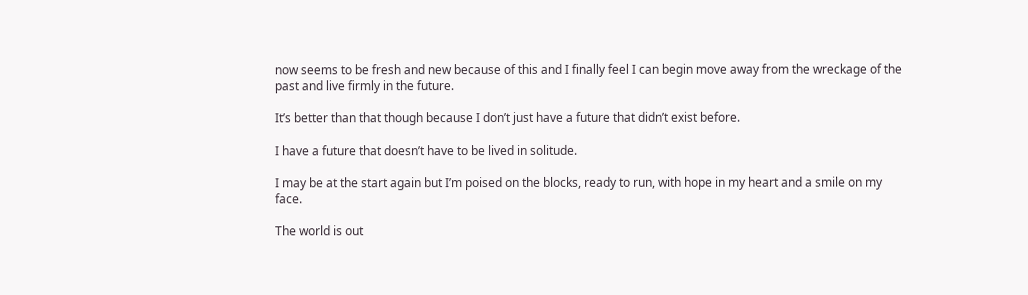now seems to be fresh and new because of this and I finally feel I can begin move away from the wreckage of the past and live firmly in the future.

It’s better than that though because I don’t just have a future that didn’t exist before.

I have a future that doesn’t have to be lived in solitude.

I may be at the start again but I’m poised on the blocks, ready to run, with hope in my heart and a smile on my face.

The world is out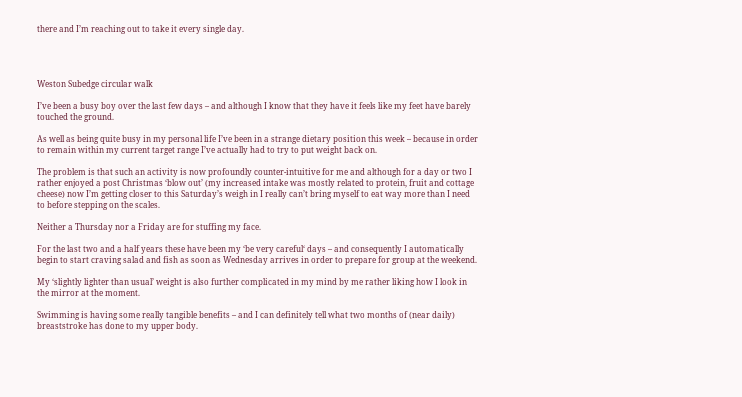there and I’m reaching out to take it every single day.




Weston Subedge circular walk

I’ve been a busy boy over the last few days – and although I know that they have it feels like my feet have barely touched the ground.

As well as being quite busy in my personal life I’ve been in a strange dietary position this week – because in order to remain within my current target range I’ve actually had to try to put weight back on.

The problem is that such an activity is now profoundly counter-intuitive for me and although for a day or two I rather enjoyed a post Christmas ‘blow out’ (my increased intake was mostly related to protein, fruit and cottage cheese) now I’m getting closer to this Saturday’s weigh in I really can’t bring myself to eat way more than I need to before stepping on the scales.

Neither a Thursday nor a Friday are for stuffing my face.

For the last two and a half years these have been my ‘be very careful‘ days – and consequently I automatically begin to start craving salad and fish as soon as Wednesday arrives in order to prepare for group at the weekend.

My ‘slightly lighter than usual’ weight is also further complicated in my mind by me rather liking how I look in the mirror at the moment.

Swimming is having some really tangible benefits – and I can definitely tell what two months of (near daily) breaststroke has done to my upper body.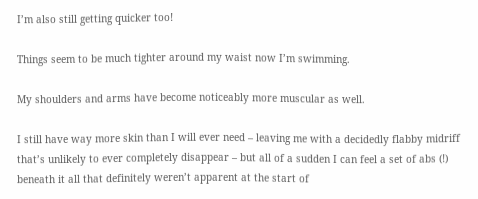I’m also still getting quicker too!

Things seem to be much tighter around my waist now I’m swimming.

My shoulders and arms have become noticeably more muscular as well.

I still have way more skin than I will ever need – leaving me with a decidedly flabby midriff that’s unlikely to ever completely disappear – but all of a sudden I can feel a set of abs (!) beneath it all that definitely weren’t apparent at the start of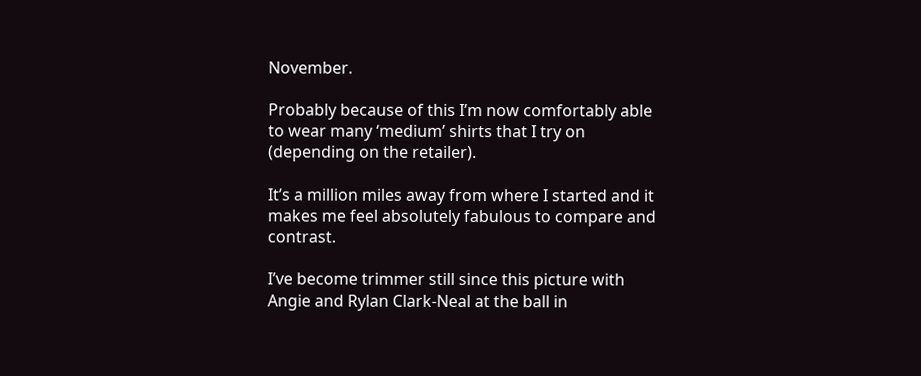November.

Probably because of this I’m now comfortably able to wear many ‘medium’ shirts that I try on (depending on the retailer).

It’s a million miles away from where I started and it makes me feel absolutely fabulous to compare and contrast.

I’ve become trimmer still since this picture with Angie and Rylan Clark-Neal at the ball in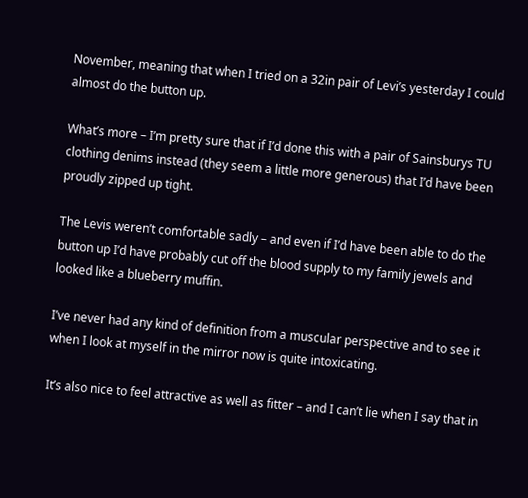November, meaning that when I tried on a 32in pair of Levi’s yesterday I could almost do the button up.

What’s more – I’m pretty sure that if I’d done this with a pair of Sainsburys TU clothing denims instead (they seem a little more generous) that I’d have been proudly zipped up tight.

The Levis weren’t comfortable sadly – and even if I’d have been able to do the button up I’d have probably cut off the blood supply to my family jewels and looked like a blueberry muffin.

I’ve never had any kind of definition from a muscular perspective and to see it when I look at myself in the mirror now is quite intoxicating.

It’s also nice to feel attractive as well as fitter – and I can’t lie when I say that in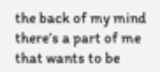the back of my mind there’s a part of me that wants to be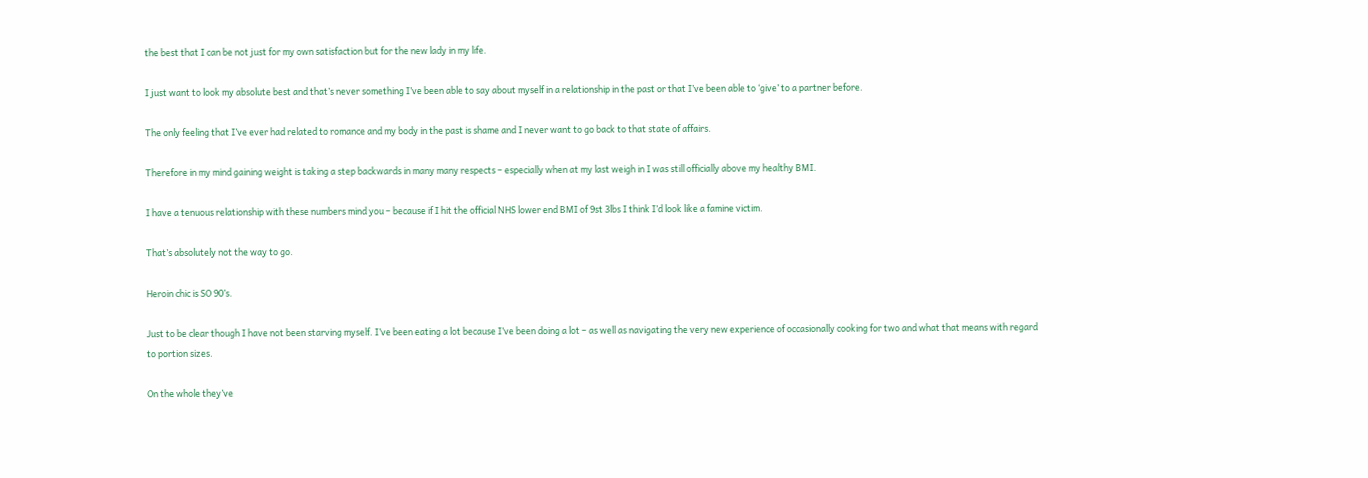the best that I can be not just for my own satisfaction but for the new lady in my life.

I just want to look my absolute best and that’s never something I’ve been able to say about myself in a relationship in the past or that I’ve been able to ‘give’ to a partner before.

The only feeling that I’ve ever had related to romance and my body in the past is shame and I never want to go back to that state of affairs.

Therefore in my mind gaining weight is taking a step backwards in many many respects – especially when at my last weigh in I was still officially above my healthy BMI.

I have a tenuous relationship with these numbers mind you – because if I hit the official NHS lower end BMI of 9st 3lbs I think I’d look like a famine victim.

That’s absolutely not the way to go.

Heroin chic is SO 90’s.

Just to be clear though I have not been starving myself. I’ve been eating a lot because I’ve been doing a lot – as well as navigating the very new experience of occasionally cooking for two and what that means with regard to portion sizes.

On the whole they’ve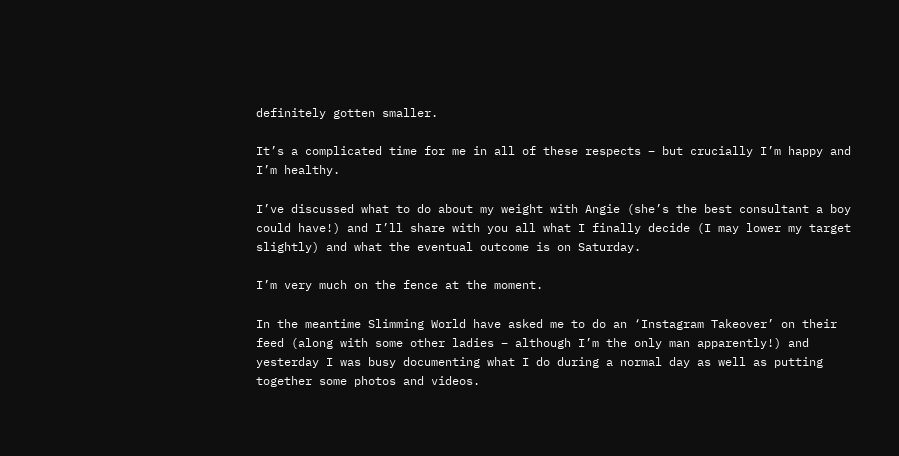definitely gotten smaller.

It’s a complicated time for me in all of these respects – but crucially I’m happy and I’m healthy.

I’ve discussed what to do about my weight with Angie (she’s the best consultant a boy could have!) and I’ll share with you all what I finally decide (I may lower my target slightly) and what the eventual outcome is on Saturday.

I’m very much on the fence at the moment.

In the meantime Slimming World have asked me to do an ‘Instagram Takeover’ on their feed (along with some other ladies – although I’m the only man apparently!) and yesterday I was busy documenting what I do during a normal day as well as putting together some photos and videos.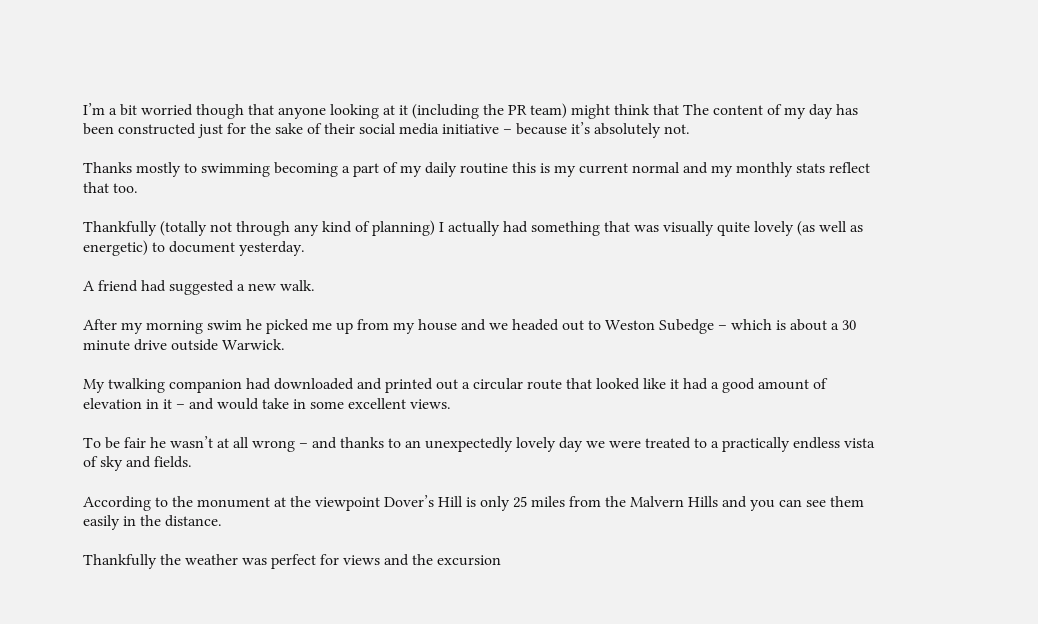I’m a bit worried though that anyone looking at it (including the PR team) might think that The content of my day has been constructed just for the sake of their social media initiative – because it’s absolutely not.

Thanks mostly to swimming becoming a part of my daily routine this is my current normal and my monthly stats reflect that too.

Thankfully (totally not through any kind of planning) I actually had something that was visually quite lovely (as well as energetic) to document yesterday.

A friend had suggested a new walk.

After my morning swim he picked me up from my house and we headed out to Weston Subedge – which is about a 30 minute drive outside Warwick.

My twalking companion had downloaded and printed out a circular route that looked like it had a good amount of elevation in it – and would take in some excellent views.

To be fair he wasn’t at all wrong – and thanks to an unexpectedly lovely day we were treated to a practically endless vista of sky and fields.

According to the monument at the viewpoint Dover’s Hill is only 25 miles from the Malvern Hills and you can see them easily in the distance.

Thankfully the weather was perfect for views and the excursion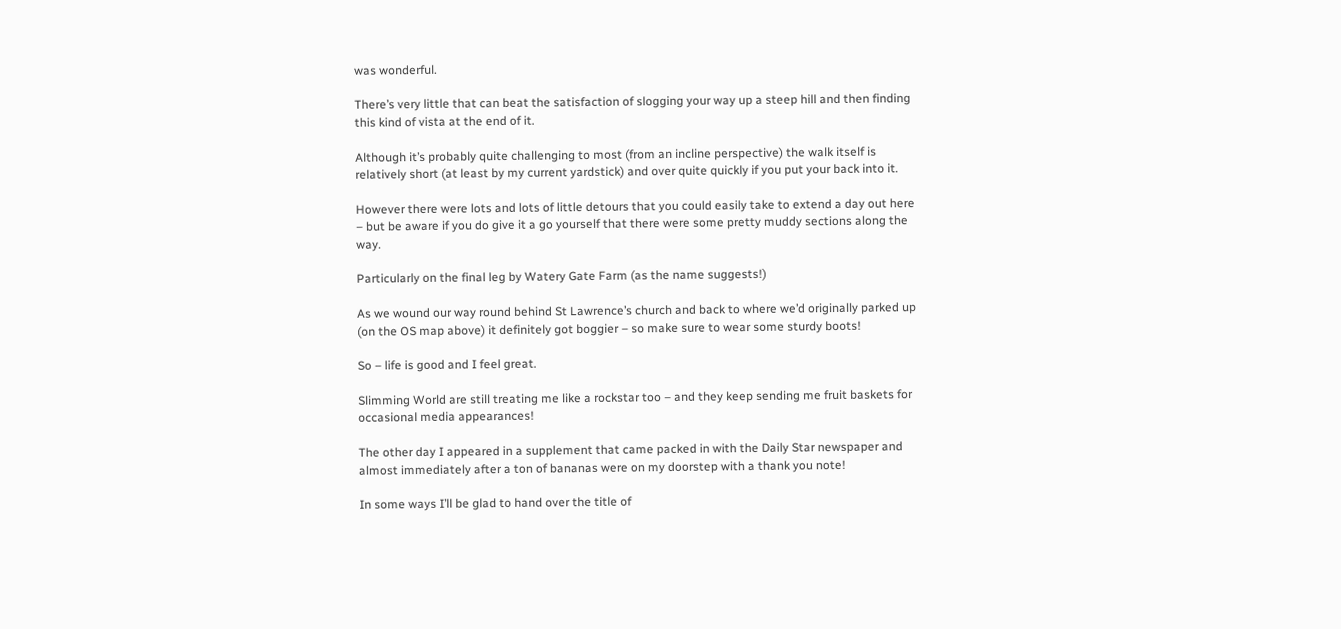was wonderful.

There’s very little that can beat the satisfaction of slogging your way up a steep hill and then finding this kind of vista at the end of it.

Although it’s probably quite challenging to most (from an incline perspective) the walk itself is relatively short (at least by my current yardstick) and over quite quickly if you put your back into it.

However there were lots and lots of little detours that you could easily take to extend a day out here – but be aware if you do give it a go yourself that there were some pretty muddy sections along the way.

Particularly on the final leg by Watery Gate Farm (as the name suggests!)

As we wound our way round behind St Lawrence’s church and back to where we’d originally parked up (on the OS map above) it definitely got boggier – so make sure to wear some sturdy boots!

So – life is good and I feel great.

Slimming World are still treating me like a rockstar too – and they keep sending me fruit baskets for occasional media appearances!

The other day I appeared in a supplement that came packed in with the Daily Star newspaper and almost immediately after a ton of bananas were on my doorstep with a thank you note!

In some ways I’ll be glad to hand over the title of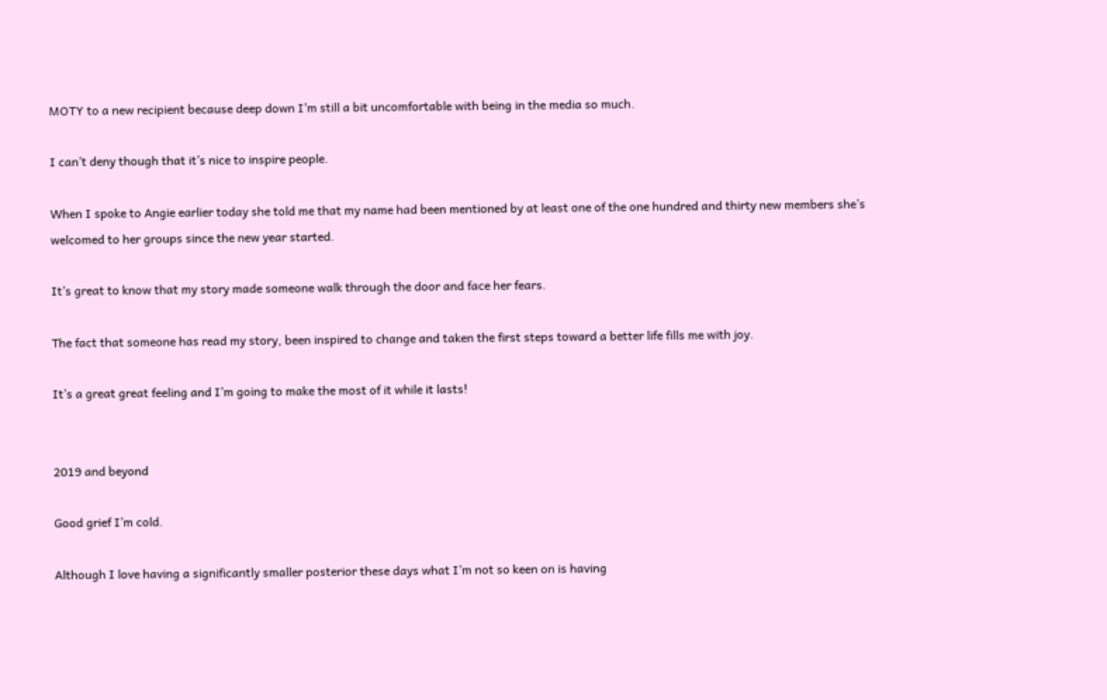MOTY to a new recipient because deep down I’m still a bit uncomfortable with being in the media so much.

I can’t deny though that it’s nice to inspire people.

When I spoke to Angie earlier today she told me that my name had been mentioned by at least one of the one hundred and thirty new members she’s welcomed to her groups since the new year started.

It’s great to know that my story made someone walk through the door and face her fears.

The fact that someone has read my story, been inspired to change and taken the first steps toward a better life fills me with joy.

It’s a great great feeling and I’m going to make the most of it while it lasts!


2019 and beyond

Good grief I’m cold.

Although I love having a significantly smaller posterior these days what I’m not so keen on is having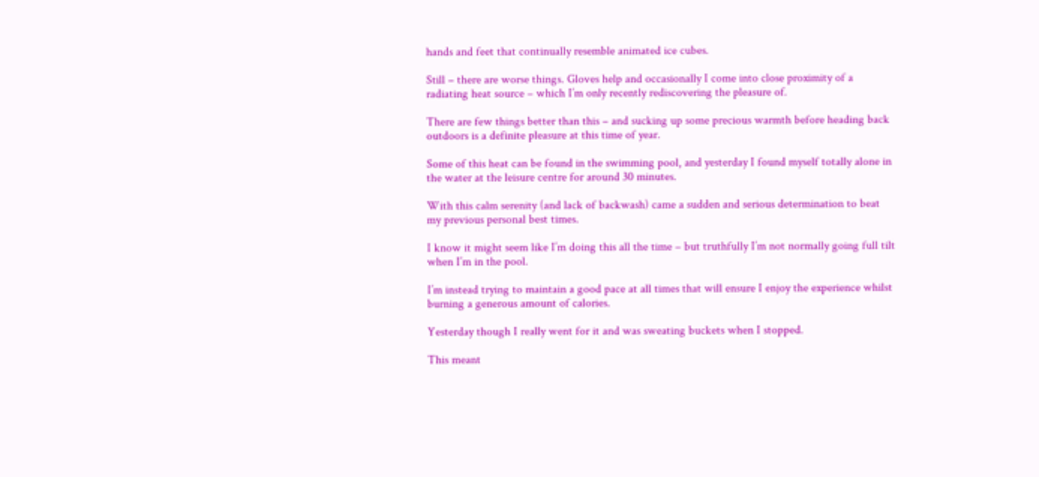hands and feet that continually resemble animated ice cubes.

Still – there are worse things. Gloves help and occasionally I come into close proximity of a radiating heat source – which I’m only recently rediscovering the pleasure of.

There are few things better than this – and sucking up some precious warmth before heading back outdoors is a definite pleasure at this time of year.

Some of this heat can be found in the swimming pool, and yesterday I found myself totally alone in the water at the leisure centre for around 30 minutes.

With this calm serenity (and lack of backwash) came a sudden and serious determination to beat my previous personal best times.

I know it might seem like I’m doing this all the time – but truthfully I’m not normally going full tilt when I’m in the pool.

I’m instead trying to maintain a good pace at all times that will ensure I enjoy the experience whilst burning a generous amount of calories.

Yesterday though I really went for it and was sweating buckets when I stopped.

This meant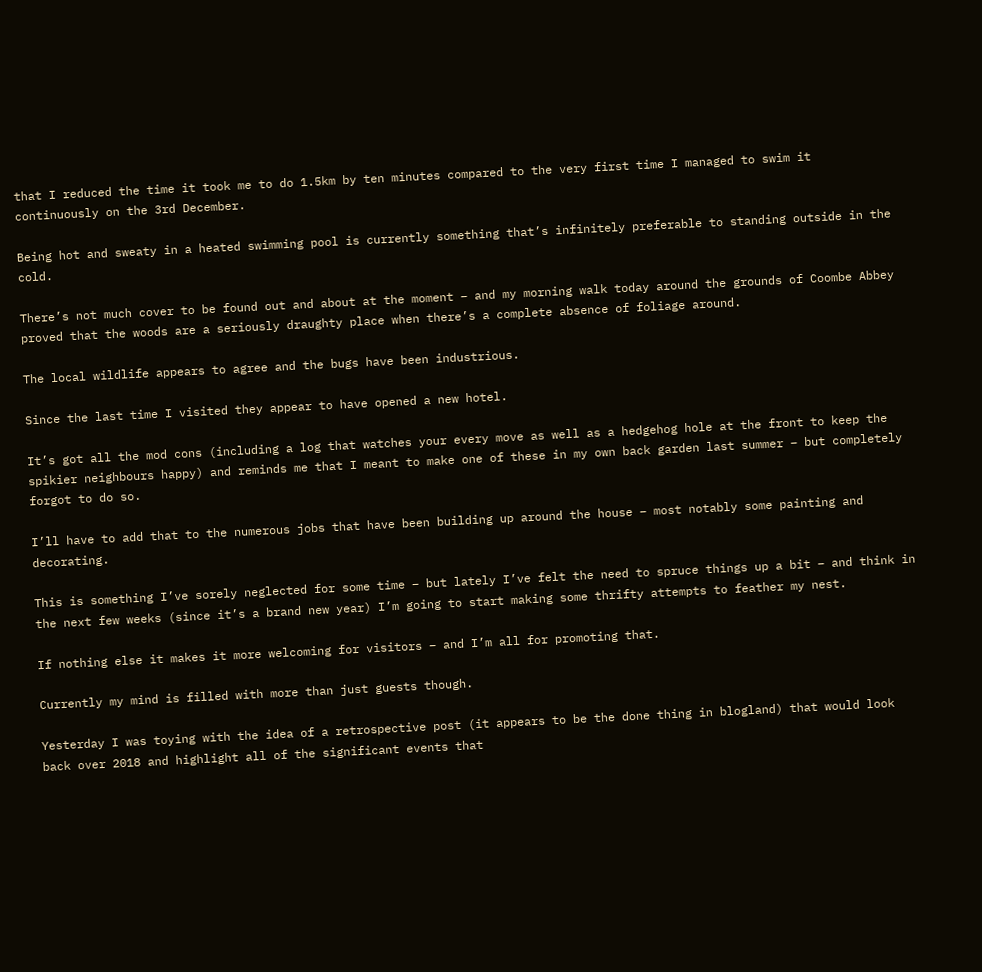that I reduced the time it took me to do 1.5km by ten minutes compared to the very first time I managed to swim it continuously on the 3rd December.

Being hot and sweaty in a heated swimming pool is currently something that’s infinitely preferable to standing outside in the cold.

There’s not much cover to be found out and about at the moment – and my morning walk today around the grounds of Coombe Abbey proved that the woods are a seriously draughty place when there’s a complete absence of foliage around.

The local wildlife appears to agree and the bugs have been industrious.

Since the last time I visited they appear to have opened a new hotel.

It’s got all the mod cons (including a log that watches your every move as well as a hedgehog hole at the front to keep the spikier neighbours happy) and reminds me that I meant to make one of these in my own back garden last summer – but completely forgot to do so.

I’ll have to add that to the numerous jobs that have been building up around the house – most notably some painting and decorating.

This is something I’ve sorely neglected for some time – but lately I’ve felt the need to spruce things up a bit – and think in the next few weeks (since it’s a brand new year) I’m going to start making some thrifty attempts to feather my nest.

If nothing else it makes it more welcoming for visitors – and I’m all for promoting that.

Currently my mind is filled with more than just guests though.

Yesterday I was toying with the idea of a retrospective post (it appears to be the done thing in blogland) that would look back over 2018 and highlight all of the significant events that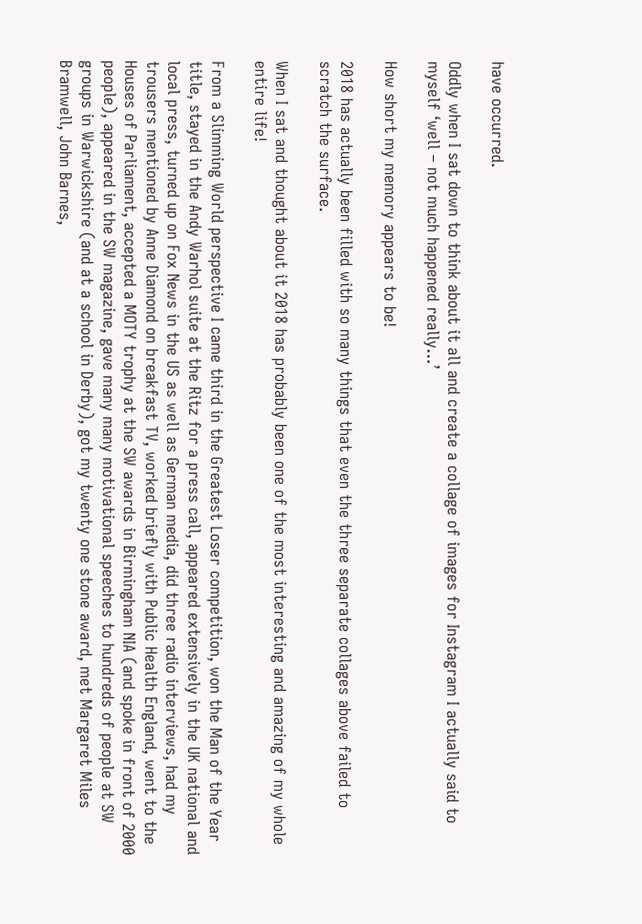have occurred.

Oddly when I sat down to think about it all and create a collage of images for Instagram I actually said to myself ‘well – not much happened really…’

How short my memory appears to be!

2018 has actually been filled with so many things that even the three separate collages above failed to scratch the surface.

When I sat and thought about it 2018 has probably been one of the most interesting and amazing of my whole entire life!

From a Slimming World perspective I came third in the Greatest Loser competition, won the Man of the Year title, stayed in the Andy Warhol suite at the Ritz for a press call, appeared extensively in the UK national and local press, turned up on Fox News in the US as well as German media, did three radio interviews, had my trousers mentioned by Anne Diamond on breakfast TV, worked briefly with Public Health England, went to the Houses of Parliament, accepted a MOTY trophy at the SW awards in Birmingham NIA (and spoke in front of 2000 people), appeared in the SW magazine, gave many many motivational speeches to hundreds of people at SW groups in Warwickshire (and at a school in Derby), got my twenty one stone award, met Margaret Miles Bramwell, John Barnes,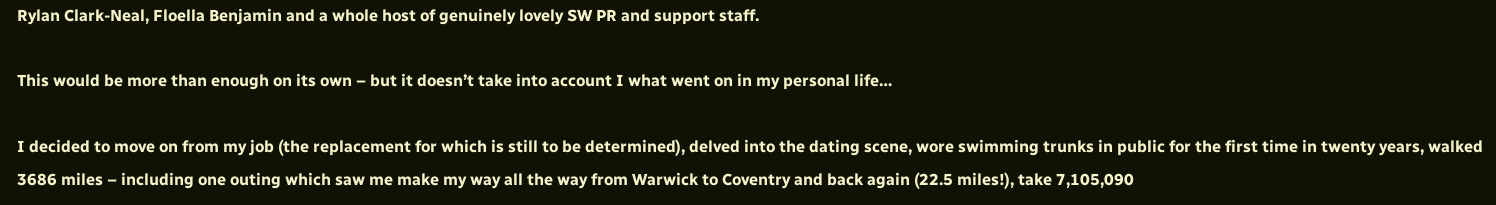Rylan Clark-Neal, Floella Benjamin and a whole host of genuinely lovely SW PR and support staff.

This would be more than enough on its own – but it doesn’t take into account I what went on in my personal life…

I decided to move on from my job (the replacement for which is still to be determined), delved into the dating scene, wore swimming trunks in public for the first time in twenty years, walked 3686 miles – including one outing which saw me make my way all the way from Warwick to Coventry and back again (22.5 miles!), take 7,105,090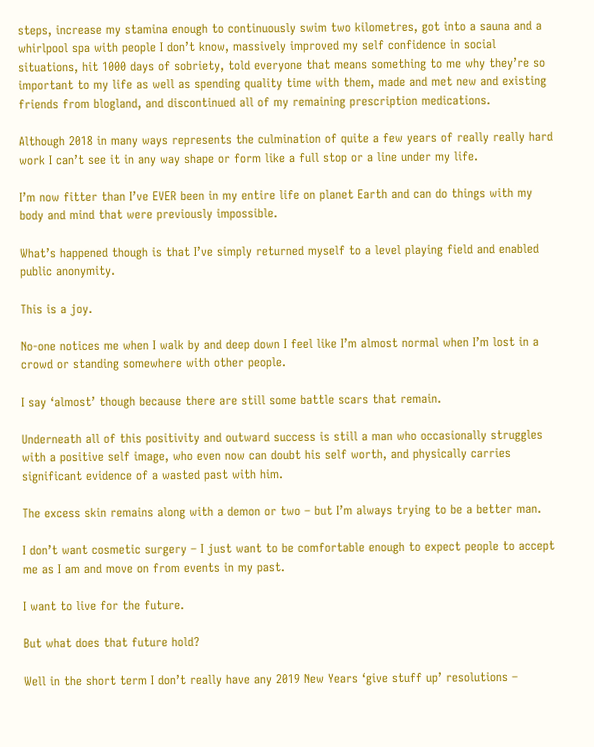steps, increase my stamina enough to continuously swim two kilometres, got into a sauna and a whirlpool spa with people I don’t know, massively improved my self confidence in social situations, hit 1000 days of sobriety, told everyone that means something to me why they’re so important to my life as well as spending quality time with them, made and met new and existing friends from blogland, and discontinued all of my remaining prescription medications.

Although 2018 in many ways represents the culmination of quite a few years of really really hard work I can’t see it in any way shape or form like a full stop or a line under my life.

I’m now fitter than I’ve EVER been in my entire life on planet Earth and can do things with my body and mind that were previously impossible.

What’s happened though is that I’ve simply returned myself to a level playing field and enabled public anonymity.

This is a joy.

No-one notices me when I walk by and deep down I feel like I’m almost normal when I’m lost in a crowd or standing somewhere with other people.

I say ‘almost’ though because there are still some battle scars that remain.

Underneath all of this positivity and outward success is still a man who occasionally struggles with a positive self image, who even now can doubt his self worth, and physically carries significant evidence of a wasted past with him.

The excess skin remains along with a demon or two – but I’m always trying to be a better man.

I don’t want cosmetic surgery – I just want to be comfortable enough to expect people to accept me as I am and move on from events in my past.

I want to live for the future.

But what does that future hold?

Well in the short term I don’t really have any 2019 New Years ‘give stuff up’ resolutions –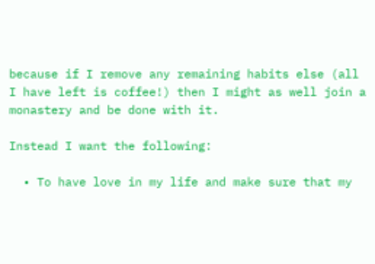because if I remove any remaining habits else (all I have left is coffee!) then I might as well join a monastery and be done with it.

Instead I want the following:

  • To have love in my life and make sure that my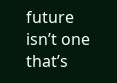future isn’t one that’s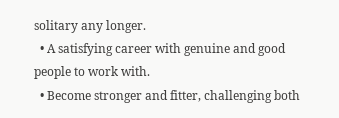solitary any longer.
  • A satisfying career with genuine and good people to work with.
  • Become stronger and fitter, challenging both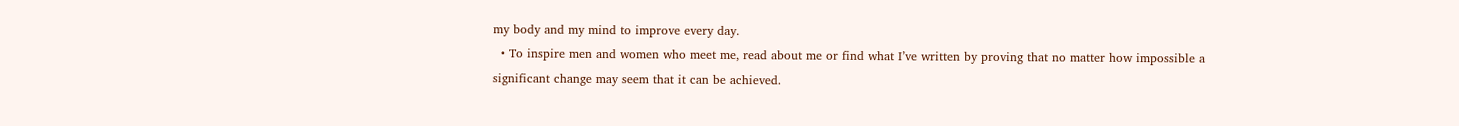my body and my mind to improve every day.
  • To inspire men and women who meet me, read about me or find what I’ve written by proving that no matter how impossible a significant change may seem that it can be achieved.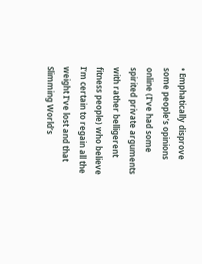• Emphatically disprove some people’s opinions online (I’ve had some spirited private arguments with rather belligerent fitness people) who believe I’m certain to regain all the weight I’ve lost and that Slimming World’s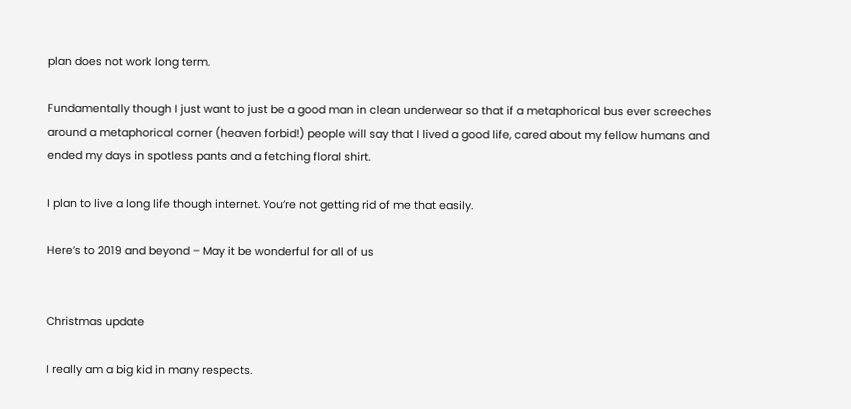plan does not work long term.

Fundamentally though I just want to just be a good man in clean underwear so that if a metaphorical bus ever screeches around a metaphorical corner (heaven forbid!) people will say that I lived a good life, cared about my fellow humans and ended my days in spotless pants and a fetching floral shirt.

I plan to live a long life though internet. You’re not getting rid of me that easily.

Here’s to 2019 and beyond – May it be wonderful for all of us


Christmas update

I really am a big kid in many respects.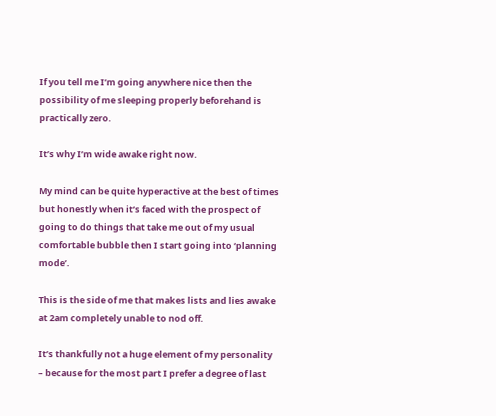If you tell me I’m going anywhere nice then the possibility of me sleeping properly beforehand is practically zero.

It’s why I’m wide awake right now.

My mind can be quite hyperactive at the best of times but honestly when it’s faced with the prospect of going to do things that take me out of my usual comfortable bubble then I start going into ‘planning mode’.

This is the side of me that makes lists and lies awake at 2am completely unable to nod off.

It’s thankfully not a huge element of my personality – because for the most part I prefer a degree of last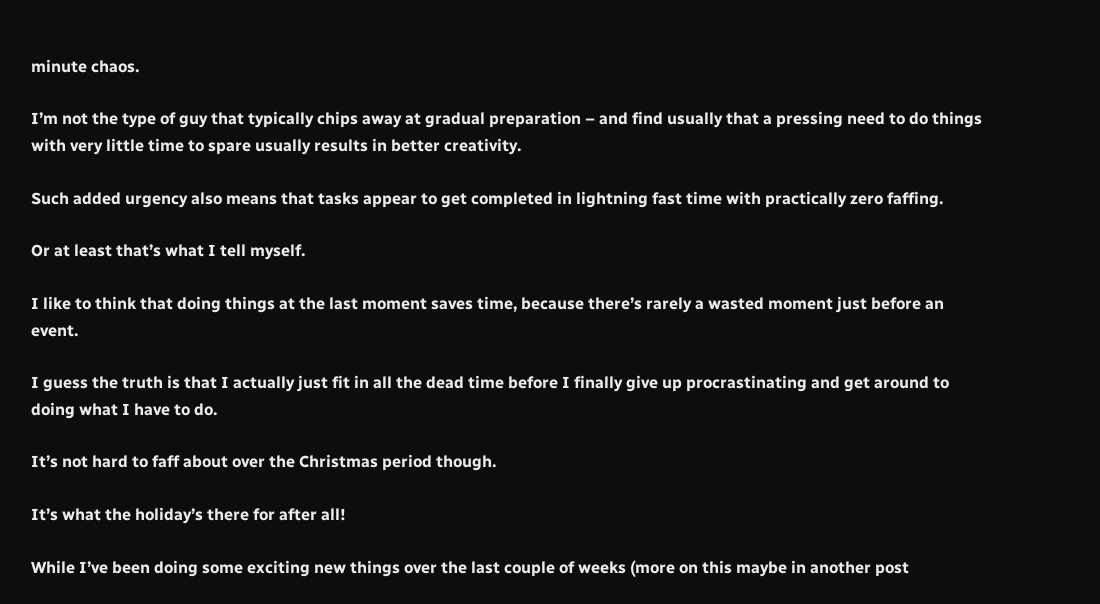minute chaos.

I’m not the type of guy that typically chips away at gradual preparation – and find usually that a pressing need to do things with very little time to spare usually results in better creativity.

Such added urgency also means that tasks appear to get completed in lightning fast time with practically zero faffing.

Or at least that’s what I tell myself.

I like to think that doing things at the last moment saves time, because there’s rarely a wasted moment just before an event.

I guess the truth is that I actually just fit in all the dead time before I finally give up procrastinating and get around to doing what I have to do.

It’s not hard to faff about over the Christmas period though.

It’s what the holiday’s there for after all!

While I’ve been doing some exciting new things over the last couple of weeks (more on this maybe in another post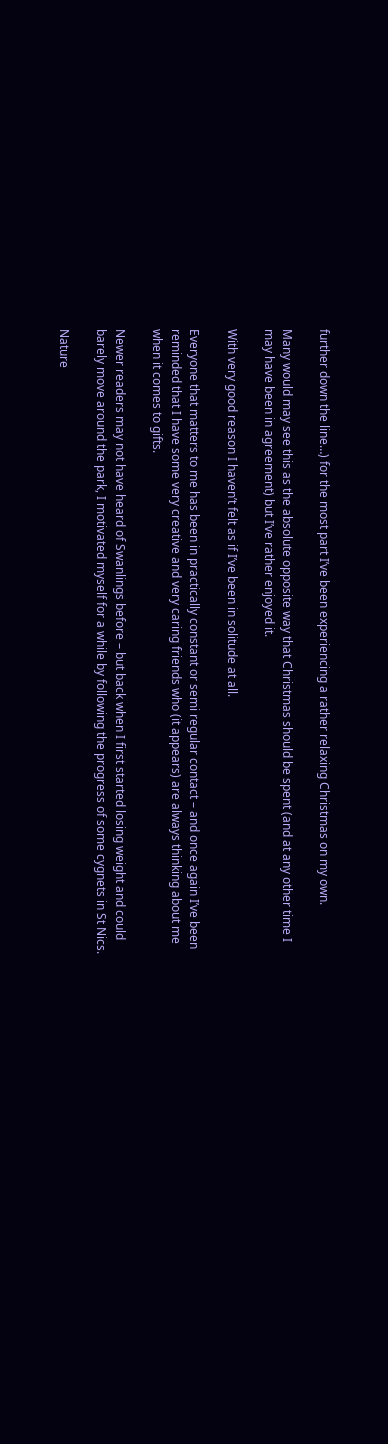further down the line…) for the most part I’ve been experiencing a rather relaxing Christmas on my own.

Many would may see this as the absolute opposite way that Christmas should be spent (and at any other time I may have been in agreement) but I’ve rather enjoyed it.

With very good reason I haven’t felt as if I’ve been in solitude at all.

Everyone that matters to me has been in practically constant or semi regular contact – and once again I’ve been reminded that I have some very creative and very caring friends who (it appears) are always thinking about me when it comes to gifts.

Newer readers may not have heard of Swanlings before – but back when I first started losing weight and could barely move around the park, I motivated myself for a while by following the progress of some cygnets in St Nics.

Nature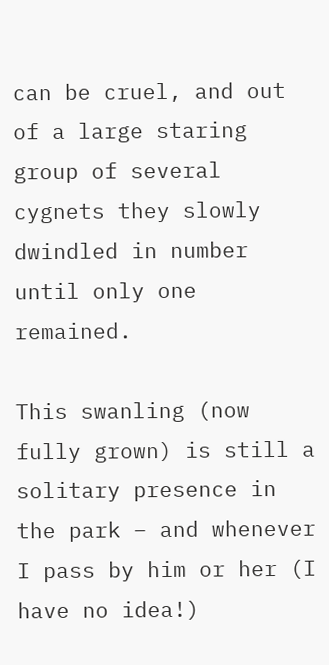can be cruel, and out of a large staring group of several cygnets they slowly dwindled in number until only one remained.

This swanling (now fully grown) is still a solitary presence in the park – and whenever I pass by him or her (I have no idea!)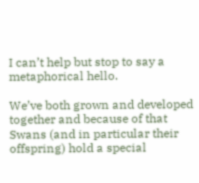I can’t help but stop to say a metaphorical hello.

We’ve both grown and developed together and because of that Swans (and in particular their offspring) hold a special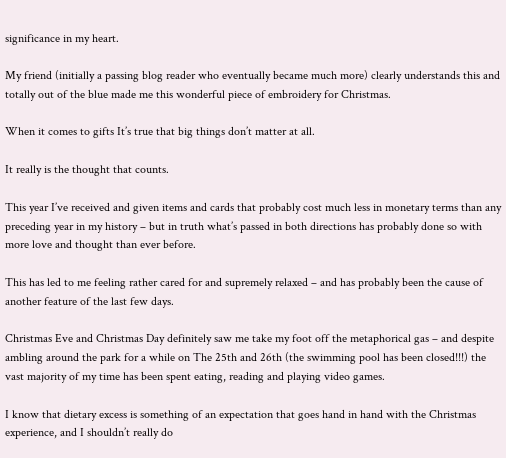significance in my heart.

My friend (initially a passing blog reader who eventually became much more) clearly understands this and totally out of the blue made me this wonderful piece of embroidery for Christmas.

When it comes to gifts It’s true that big things don’t matter at all.

It really is the thought that counts.

This year I’ve received and given items and cards that probably cost much less in monetary terms than any preceding year in my history – but in truth what’s passed in both directions has probably done so with more love and thought than ever before.

This has led to me feeling rather cared for and supremely relaxed – and has probably been the cause of another feature of the last few days.

Christmas Eve and Christmas Day definitely saw me take my foot off the metaphorical gas – and despite ambling around the park for a while on The 25th and 26th (the swimming pool has been closed!!!) the vast majority of my time has been spent eating, reading and playing video games.

I know that dietary excess is something of an expectation that goes hand in hand with the Christmas experience, and I shouldn’t really do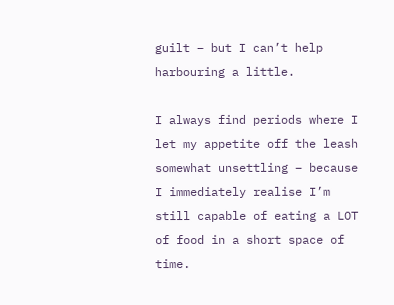guilt – but I can’t help harbouring a little.

I always find periods where I let my appetite off the leash somewhat unsettling – because I immediately realise I’m still capable of eating a LOT of food in a short space of time.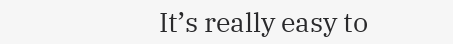It’s really easy to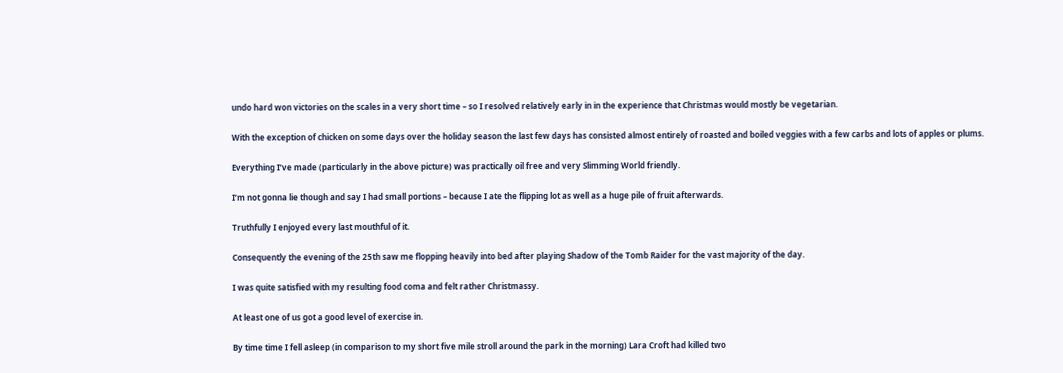undo hard won victories on the scales in a very short time – so I resolved relatively early in in the experience that Christmas would mostly be vegetarian.

With the exception of chicken on some days over the holiday season the last few days has consisted almost entirely of roasted and boiled veggies with a few carbs and lots of apples or plums.

Everything I’ve made (particularly in the above picture) was practically oil free and very Slimming World friendly.

I’m not gonna lie though and say I had small portions – because I ate the flipping lot as well as a huge pile of fruit afterwards.

Truthfully I enjoyed every last mouthful of it.

Consequently the evening of the 25th saw me flopping heavily into bed after playing Shadow of the Tomb Raider for the vast majority of the day.

I was quite satisfied with my resulting food coma and felt rather Christmassy.

At least one of us got a good level of exercise in.

By time time I fell asleep (in comparison to my short five mile stroll around the park in the morning) Lara Croft had killed two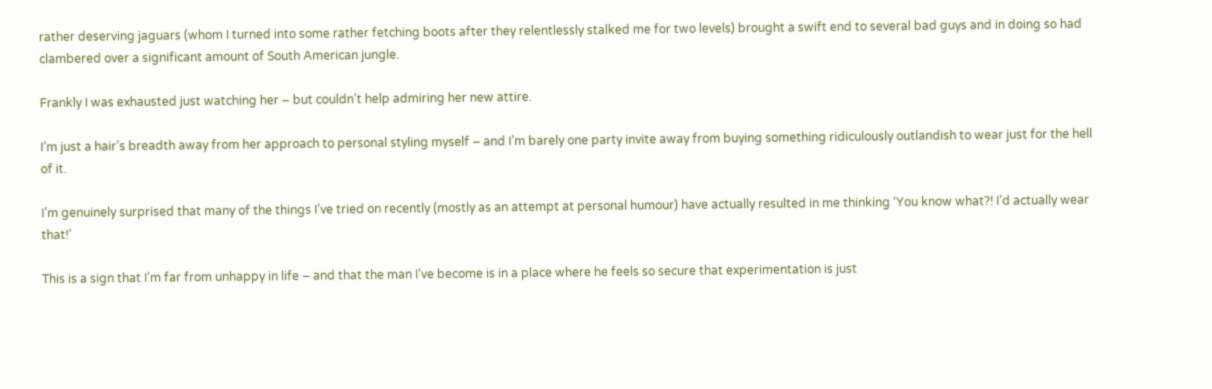rather deserving jaguars (whom I turned into some rather fetching boots after they relentlessly stalked me for two levels) brought a swift end to several bad guys and in doing so had clambered over a significant amount of South American jungle.

Frankly I was exhausted just watching her – but couldn’t help admiring her new attire.

I’m just a hair’s breadth away from her approach to personal styling myself – and I’m barely one party invite away from buying something ridiculously outlandish to wear just for the hell of it.

I’m genuinely surprised that many of the things I’ve tried on recently (mostly as an attempt at personal humour) have actually resulted in me thinking ‘You know what?! I’d actually wear that!’

This is a sign that I’m far from unhappy in life – and that the man I’ve become is in a place where he feels so secure that experimentation is just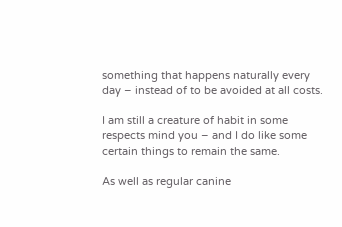something that happens naturally every day – instead of to be avoided at all costs.

I am still a creature of habit in some respects mind you – and I do like some certain things to remain the same.

As well as regular canine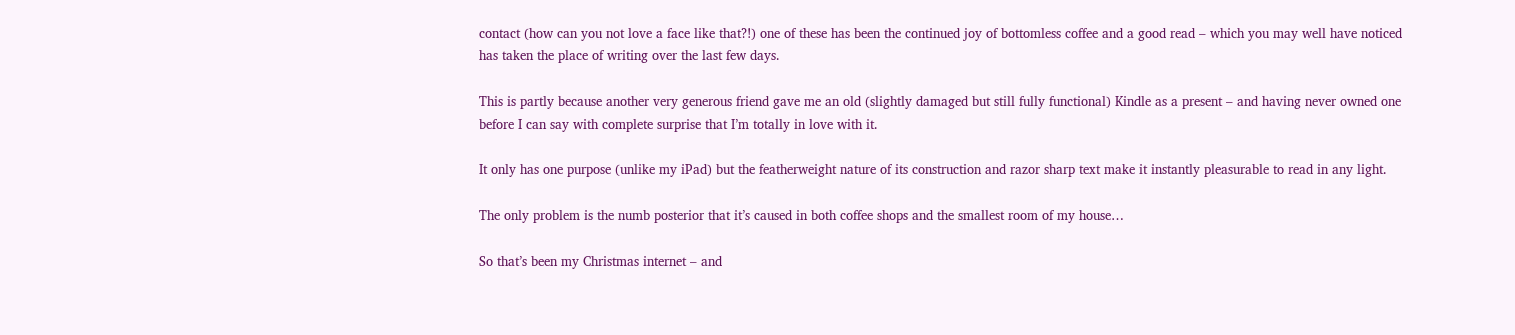contact (how can you not love a face like that?!) one of these has been the continued joy of bottomless coffee and a good read – which you may well have noticed has taken the place of writing over the last few days.

This is partly because another very generous friend gave me an old (slightly damaged but still fully functional) Kindle as a present – and having never owned one before I can say with complete surprise that I’m totally in love with it.

It only has one purpose (unlike my iPad) but the featherweight nature of its construction and razor sharp text make it instantly pleasurable to read in any light.

The only problem is the numb posterior that it’s caused in both coffee shops and the smallest room of my house…

So that’s been my Christmas internet – and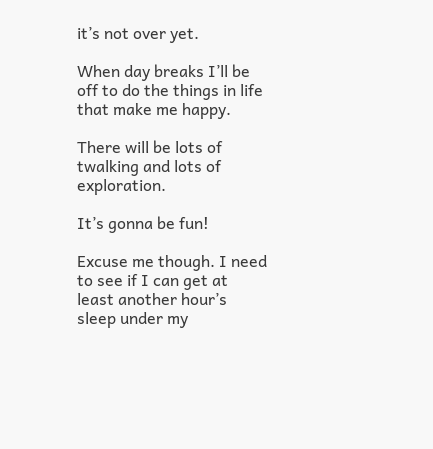it’s not over yet.

When day breaks I’ll be off to do the things in life that make me happy.

There will be lots of twalking and lots of exploration.

It’s gonna be fun!

Excuse me though. I need to see if I can get at least another hour’s sleep under my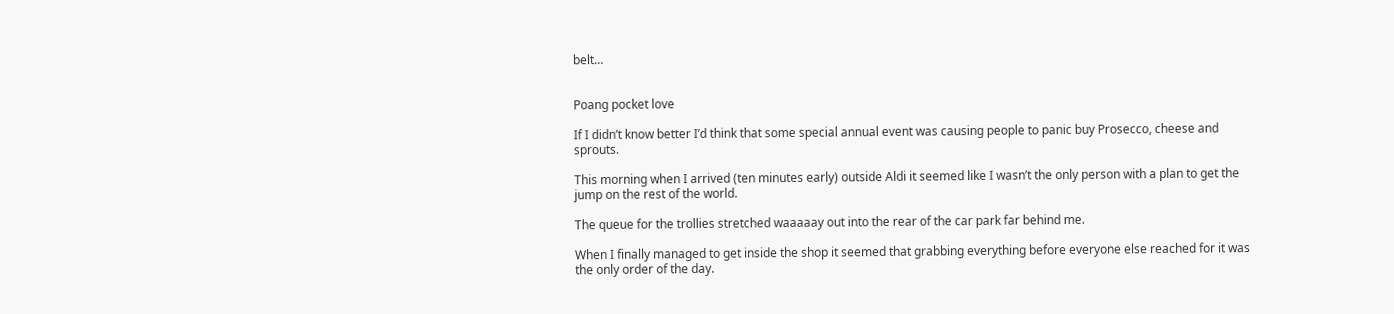belt…


Poang pocket love

If I didn’t know better I’d think that some special annual event was causing people to panic buy Prosecco, cheese and sprouts.

This morning when I arrived (ten minutes early) outside Aldi it seemed like I wasn’t the only person with a plan to get the jump on the rest of the world.

The queue for the trollies stretched waaaaay out into the rear of the car park far behind me.

When I finally managed to get inside the shop it seemed that grabbing everything before everyone else reached for it was the only order of the day.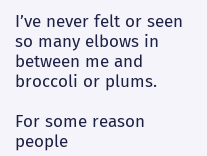I’ve never felt or seen so many elbows in between me and broccoli or plums.

For some reason people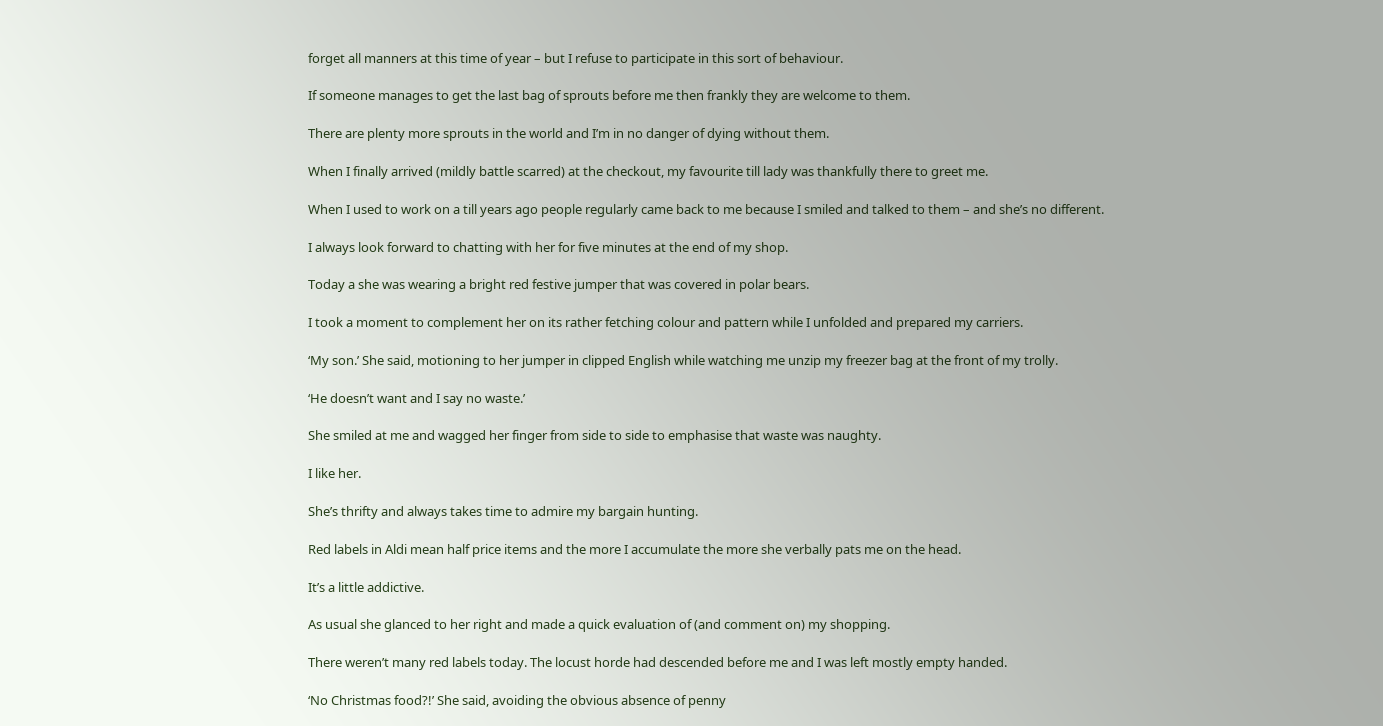forget all manners at this time of year – but I refuse to participate in this sort of behaviour.

If someone manages to get the last bag of sprouts before me then frankly they are welcome to them.

There are plenty more sprouts in the world and I’m in no danger of dying without them.

When I finally arrived (mildly battle scarred) at the checkout, my favourite till lady was thankfully there to greet me.

When I used to work on a till years ago people regularly came back to me because I smiled and talked to them – and she’s no different.

I always look forward to chatting with her for five minutes at the end of my shop.

Today a she was wearing a bright red festive jumper that was covered in polar bears.

I took a moment to complement her on its rather fetching colour and pattern while I unfolded and prepared my carriers.

‘My son.’ She said, motioning to her jumper in clipped English while watching me unzip my freezer bag at the front of my trolly.

‘He doesn’t want and I say no waste.’

She smiled at me and wagged her finger from side to side to emphasise that waste was naughty.

I like her.

She’s thrifty and always takes time to admire my bargain hunting.

Red labels in Aldi mean half price items and the more I accumulate the more she verbally pats me on the head.

It’s a little addictive.

As usual she glanced to her right and made a quick evaluation of (and comment on) my shopping.

There weren’t many red labels today. The locust horde had descended before me and I was left mostly empty handed.

‘No Christmas food?!’ She said, avoiding the obvious absence of penny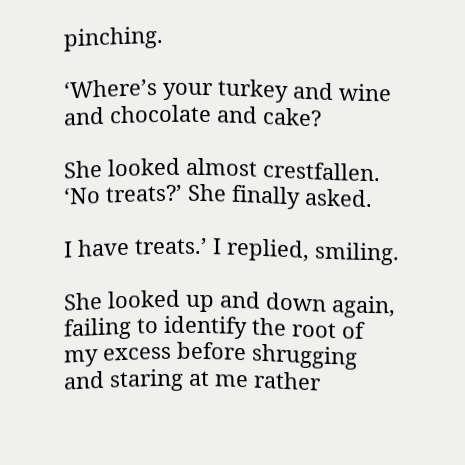pinching.

‘Where’s your turkey and wine and chocolate and cake?

She looked almost crestfallen. ‘No treats?’ She finally asked.

I have treats.’ I replied, smiling.

She looked up and down again, failing to identify the root of my excess before shrugging and staring at me rather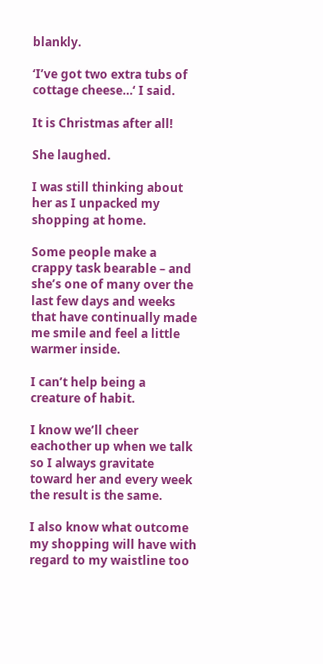blankly.

‘I’ve got two extra tubs of cottage cheese…‘ I said.

It is Christmas after all!

She laughed.

I was still thinking about her as I unpacked my shopping at home.

Some people make a crappy task bearable – and she’s one of many over the last few days and weeks that have continually made me smile and feel a little warmer inside.

I can’t help being a creature of habit.

I know we’ll cheer eachother up when we talk so I always gravitate toward her and every week the result is the same.

I also know what outcome my shopping will have with regard to my waistline too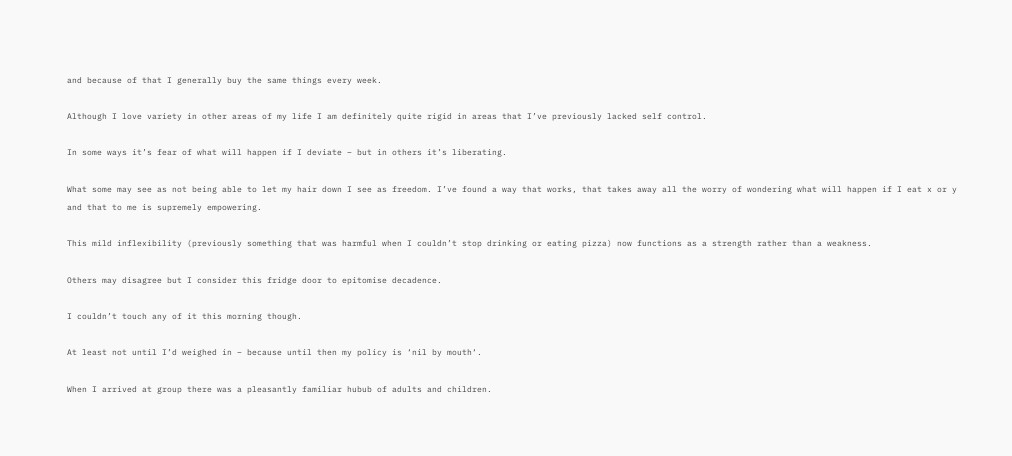and because of that I generally buy the same things every week.

Although I love variety in other areas of my life I am definitely quite rigid in areas that I’ve previously lacked self control.

In some ways it’s fear of what will happen if I deviate – but in others it’s liberating.

What some may see as not being able to let my hair down I see as freedom. I’ve found a way that works, that takes away all the worry of wondering what will happen if I eat x or y and that to me is supremely empowering.

This mild inflexibility (previously something that was harmful when I couldn’t stop drinking or eating pizza) now functions as a strength rather than a weakness.

Others may disagree but I consider this fridge door to epitomise decadence.

I couldn’t touch any of it this morning though.

At least not until I’d weighed in – because until then my policy is ‘nil by mouth‘.

When I arrived at group there was a pleasantly familiar hubub of adults and children.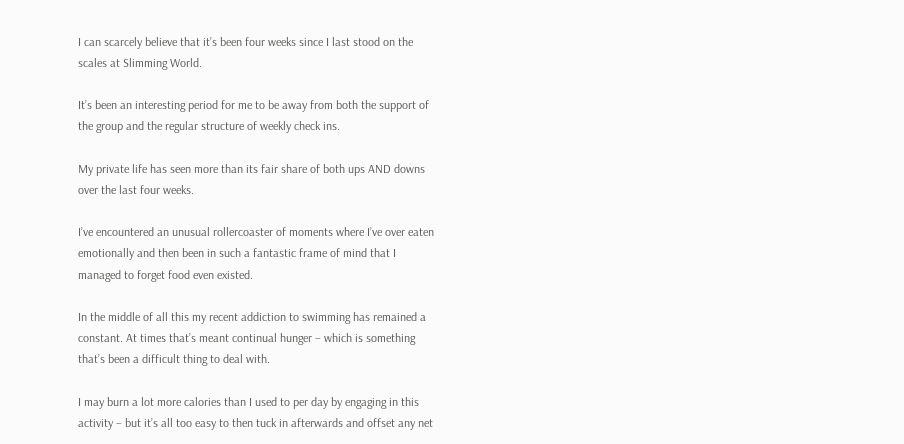I can scarcely believe that it’s been four weeks since I last stood on the scales at Slimming World.

It’s been an interesting period for me to be away from both the support of the group and the regular structure of weekly check ins.

My private life has seen more than its fair share of both ups AND downs over the last four weeks.

I’ve encountered an unusual rollercoaster of moments where I’ve over eaten emotionally and then been in such a fantastic frame of mind that I managed to forget food even existed.

In the middle of all this my recent addiction to swimming has remained a constant. At times that’s meant continual hunger – which is something that’s been a difficult thing to deal with.

I may burn a lot more calories than I used to per day by engaging in this activity – but it’s all too easy to then tuck in afterwards and offset any net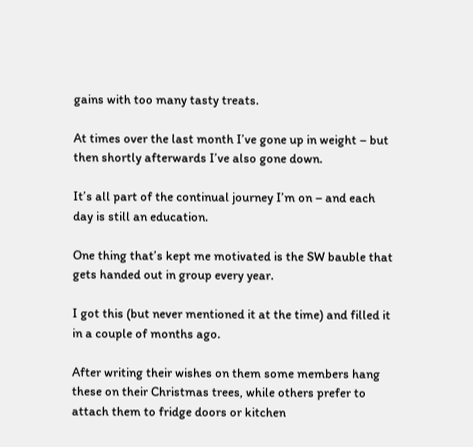gains with too many tasty treats.

At times over the last month I’ve gone up in weight – but then shortly afterwards I’ve also gone down.

It’s all part of the continual journey I’m on – and each day is still an education.

One thing that’s kept me motivated is the SW bauble that gets handed out in group every year.

I got this (but never mentioned it at the time) and filled it in a couple of months ago.

After writing their wishes on them some members hang these on their Christmas trees, while others prefer to attach them to fridge doors or kitchen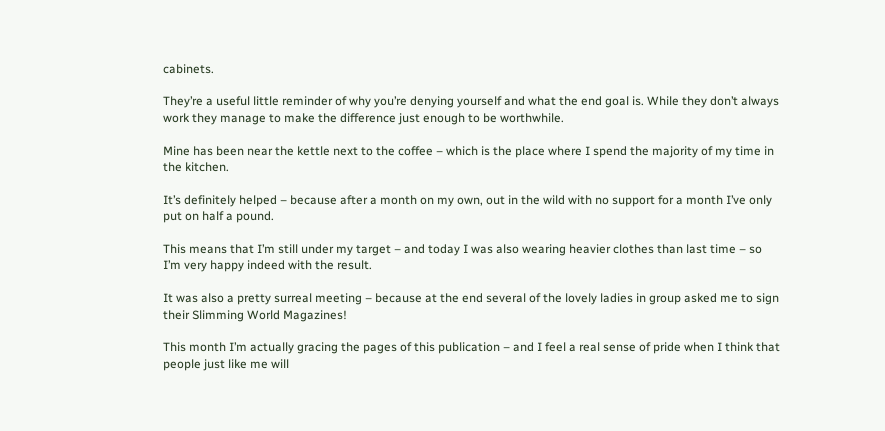cabinets.

They’re a useful little reminder of why you’re denying yourself and what the end goal is. While they don’t always work they manage to make the difference just enough to be worthwhile.

Mine has been near the kettle next to the coffee – which is the place where I spend the majority of my time in the kitchen.

It’s definitely helped – because after a month on my own, out in the wild with no support for a month I’ve only put on half a pound.

This means that I’m still under my target – and today I was also wearing heavier clothes than last time – so I’m very happy indeed with the result.

It was also a pretty surreal meeting – because at the end several of the lovely ladies in group asked me to sign their Slimming World Magazines!

This month I’m actually gracing the pages of this publication – and I feel a real sense of pride when I think that people just like me will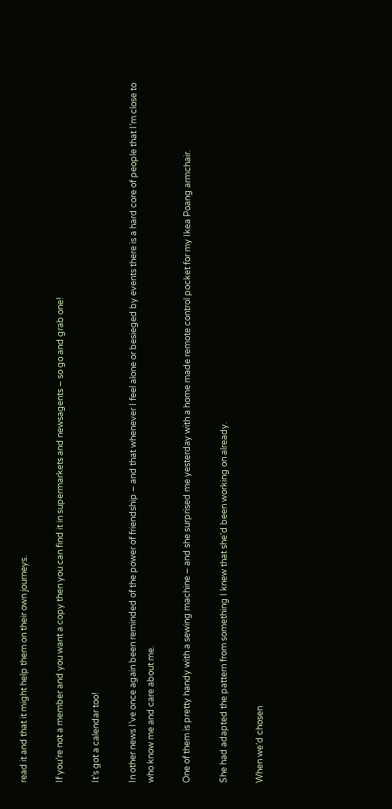read it and that it might help them on their own journeys.

If you’re not a member and you want a copy then you can find it in supermarkets and newsagents – so go and grab one!

It’s got a calendar too!

In other news I’ve once again been reminded of the power of friendship – and that whenever I feel alone or besieged by events there is a hard core of people that I’m close to who know me and care about me.

One of them is pretty handy with a sewing machine – and she surprised me yesterday with a home made remote control pocket for my Ikea Poang armchair.

She had adapted the pattern from something I knew that she’d been working on already.

When we’d chosen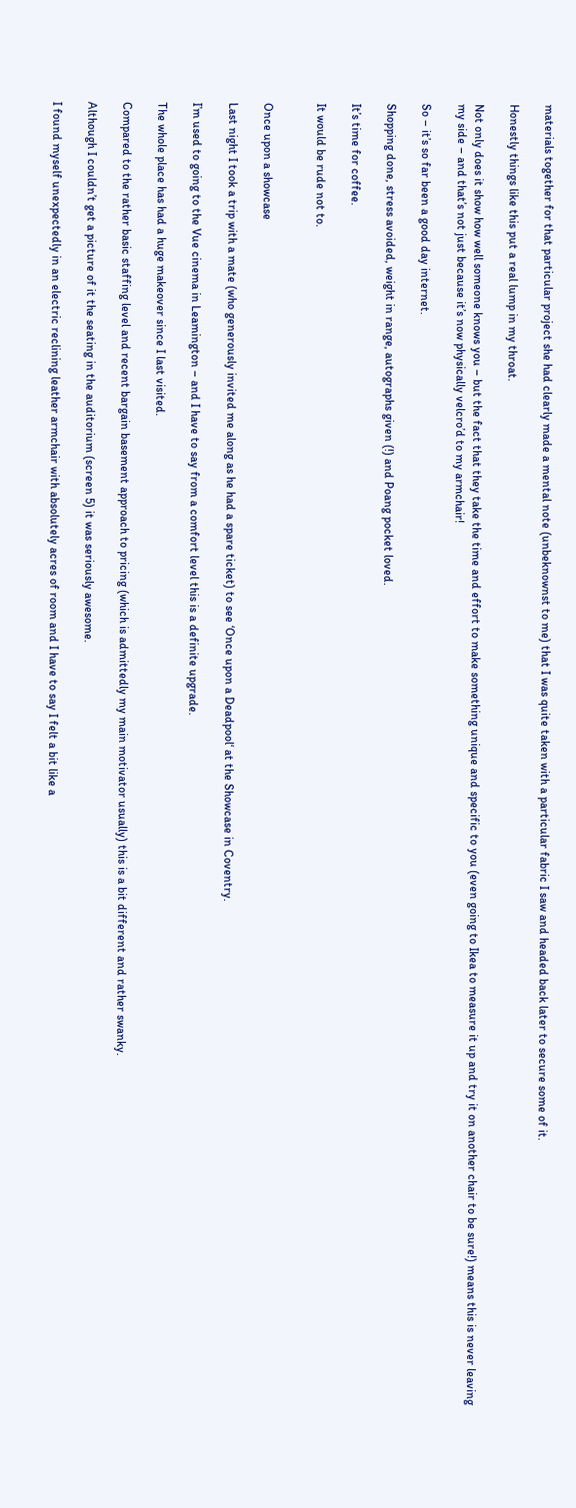materials together for that particular project she had clearly made a mental note (unbeknownst to me) that I was quite taken with a particular fabric I saw and headed back later to secure some of it.

Honestly things like this put a real lump in my throat.

Not only does it show how well someone knows you – but the fact that they take the time and effort to make something unique and specific to you (even going to Ikea to measure it up and try it on another chair to be sure!) means this is never leaving my side – and that’s not just because it’s now physically velcro’d to my armchair!

So – it’s so far been a good day internet.

Shopping done, stress avoided, weight in range, autographs given (!) and Poang pocket loved.

It’s time for coffee.

It would be rude not to.


Once upon a showcase

Last night I took a trip with a mate (who generously invited me along as he had a spare ticket) to see ‘Once upon a Deadpool‘ at the Showcase in Coventry.

I’m used to going to the Vue cinema in Leamington – and I have to say from a comfort level this is a definite upgrade.

The whole place has had a huge makeover since I last visited.

Compared to the rather basic staffing level and recent bargain basement approach to pricing (which is admittedly my main motivator usually) this is a bit different and rather swanky.

Although I couldn’t get a picture of it the seating in the auditorium (screen 5) it was seriously awesome.

I found myself unexpectedly in an electric reclining leather armchair with absolutely acres of room and I have to say I felt a bit like a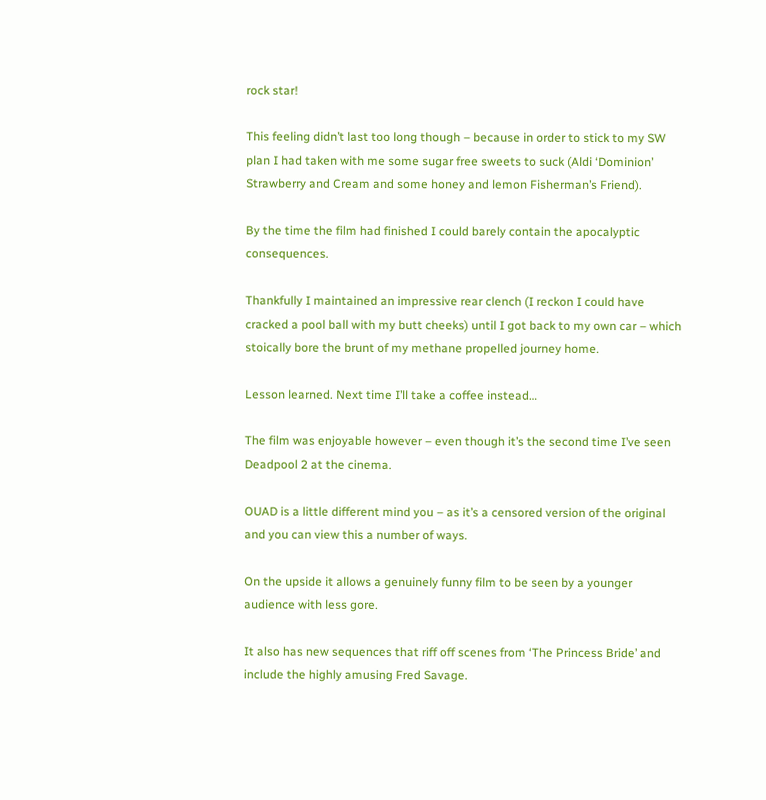rock star!

This feeling didn’t last too long though – because in order to stick to my SW plan I had taken with me some sugar free sweets to suck (Aldi ‘Dominion’ Strawberry and Cream and some honey and lemon Fisherman’s Friend).

By the time the film had finished I could barely contain the apocalyptic consequences.

Thankfully I maintained an impressive rear clench (I reckon I could have cracked a pool ball with my butt cheeks) until I got back to my own car – which stoically bore the brunt of my methane propelled journey home.

Lesson learned. Next time I’ll take a coffee instead…

The film was enjoyable however – even though it’s the second time I’ve seen Deadpool 2 at the cinema.

OUAD is a little different mind you – as it’s a censored version of the original and you can view this a number of ways.

On the upside it allows a genuinely funny film to be seen by a younger audience with less gore.

It also has new sequences that riff off scenes from ‘The Princess Bride’ and include the highly amusing Fred Savage.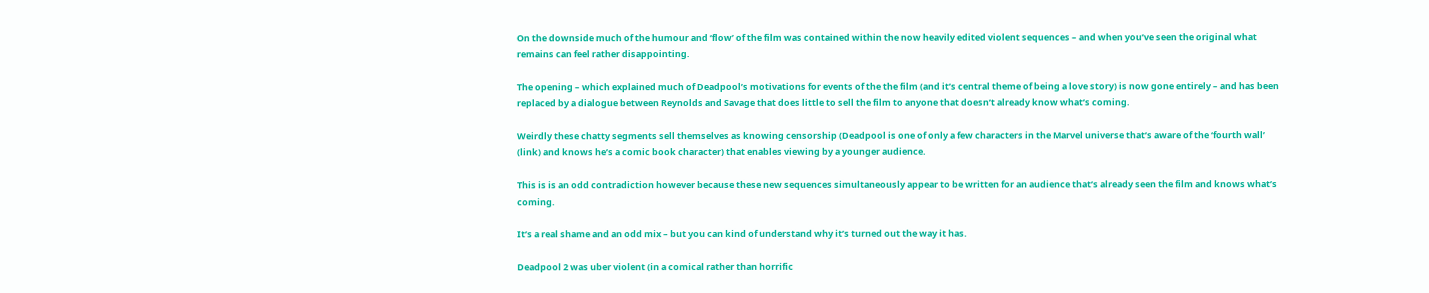On the downside much of the humour and ‘flow’ of the film was contained within the now heavily edited violent sequences – and when you’ve seen the original what remains can feel rather disappointing.

The opening – which explained much of Deadpool’s motivations for events of the the film (and it’s central theme of being a love story) is now gone entirely – and has been replaced by a dialogue between Reynolds and Savage that does little to sell the film to anyone that doesn’t already know what’s coming.

Weirdly these chatty segments sell themselves as knowing censorship (Deadpool is one of only a few characters in the Marvel universe that’s aware of the ‘fourth wall’ (link) and knows he’s a comic book character) that enables viewing by a younger audience.

This is is an odd contradiction however because these new sequences simultaneously appear to be written for an audience that’s already seen the film and knows what’s coming.

It’s a real shame and an odd mix – but you can kind of understand why it’s turned out the way it has.

Deadpool 2 was uber violent (in a comical rather than horrific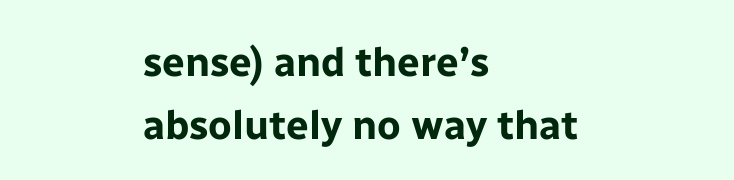sense) and there’s absolutely no way that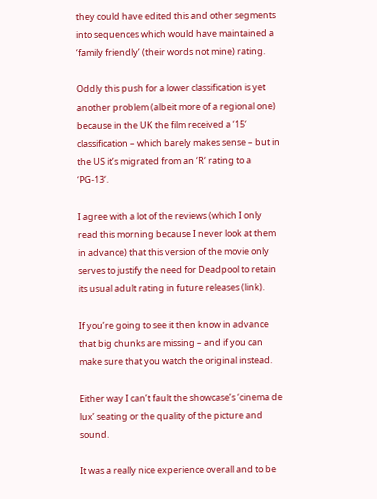they could have edited this and other segments into sequences which would have maintained a ‘family friendly’ (their words not mine) rating.

Oddly this push for a lower classification is yet another problem (albeit more of a regional one) because in the UK the film received a ‘15‘ classification – which barely makes sense – but in the US it’s migrated from an ‘R‘ rating to a ‘PG-13‘.

I agree with a lot of the reviews (which I only read this morning because I never look at them in advance) that this version of the movie only serves to justify the need for Deadpool to retain its usual adult rating in future releases (link).

If you’re going to see it then know in advance that big chunks are missing – and if you can make sure that you watch the original instead.

Either way I can’t fault the showcase’s ‘cinema de lux’ seating or the quality of the picture and sound.

It was a really nice experience overall and to be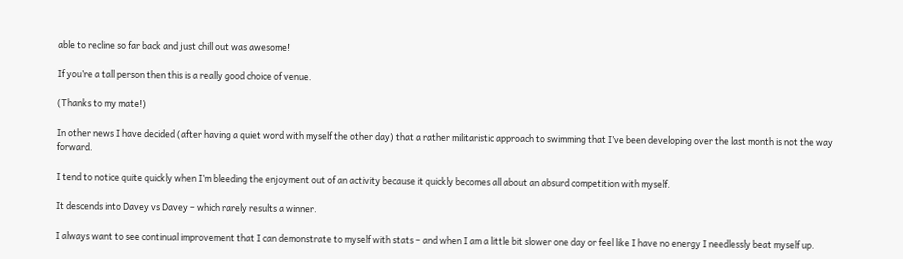able to recline so far back and just chill out was awesome!

If you’re a tall person then this is a really good choice of venue.

(Thanks to my mate!)

In other news I have decided (after having a quiet word with myself the other day) that a rather militaristic approach to swimming that I’ve been developing over the last month is not the way forward.

I tend to notice quite quickly when I’m bleeding the enjoyment out of an activity because it quickly becomes all about an absurd competition with myself.

It descends into Davey vs Davey – which rarely results a winner.

I always want to see continual improvement that I can demonstrate to myself with stats – and when I am a little bit slower one day or feel like I have no energy I needlessly beat myself up.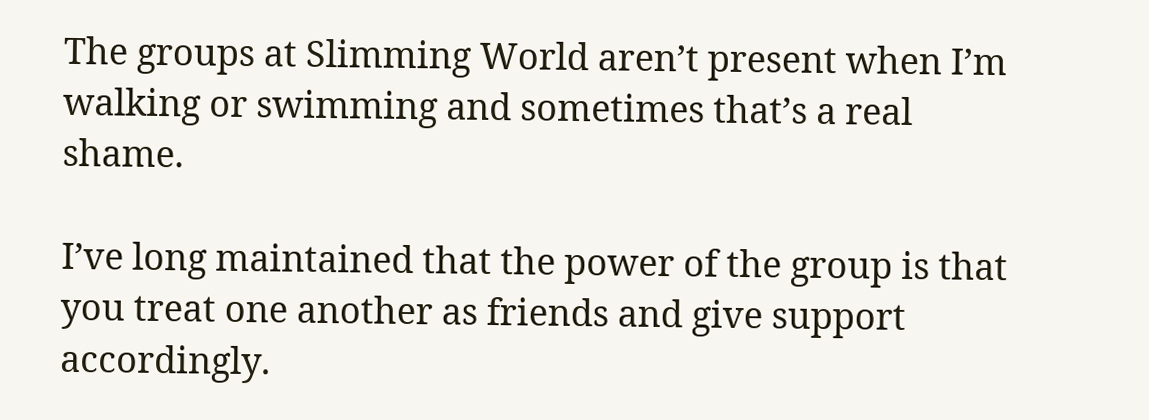The groups at Slimming World aren’t present when I’m walking or swimming and sometimes that’s a real shame.

I’ve long maintained that the power of the group is that you treat one another as friends and give support accordingly.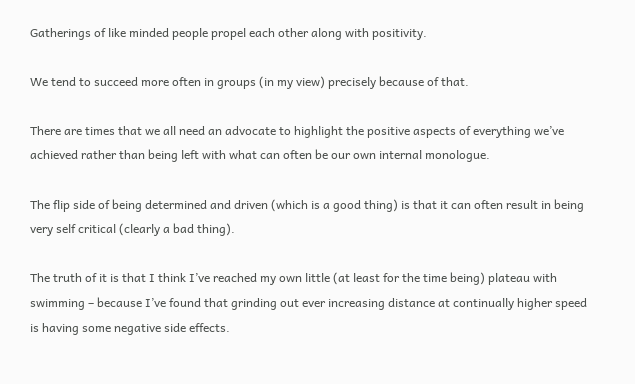Gatherings of like minded people propel each other along with positivity.

We tend to succeed more often in groups (in my view) precisely because of that.

There are times that we all need an advocate to highlight the positive aspects of everything we’ve achieved rather than being left with what can often be our own internal monologue.

The flip side of being determined and driven (which is a good thing) is that it can often result in being very self critical (clearly a bad thing).

The truth of it is that I think I’ve reached my own little (at least for the time being) plateau with swimming – because I’ve found that grinding out ever increasing distance at continually higher speed is having some negative side effects.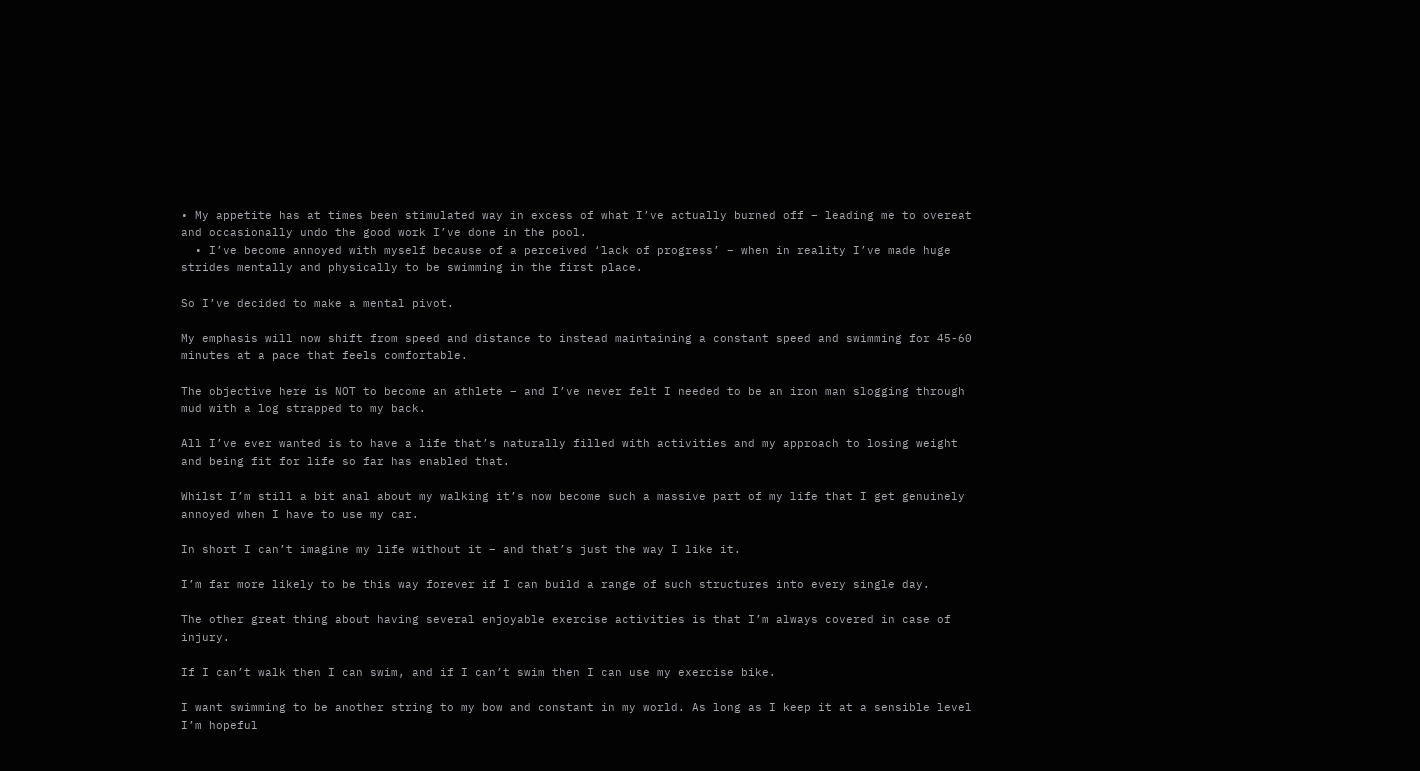• My appetite has at times been stimulated way in excess of what I’ve actually burned off – leading me to overeat and occasionally undo the good work I’ve done in the pool.
  • I’ve become annoyed with myself because of a perceived ‘lack of progress’ – when in reality I’ve made huge strides mentally and physically to be swimming in the first place.

So I’ve decided to make a mental pivot.

My emphasis will now shift from speed and distance to instead maintaining a constant speed and swimming for 45-60 minutes at a pace that feels comfortable.

The objective here is NOT to become an athlete – and I’ve never felt I needed to be an iron man slogging through mud with a log strapped to my back.

All I’ve ever wanted is to have a life that’s naturally filled with activities and my approach to losing weight and being fit for life so far has enabled that.

Whilst I’m still a bit anal about my walking it’s now become such a massive part of my life that I get genuinely annoyed when I have to use my car.

In short I can’t imagine my life without it – and that’s just the way I like it.

I’m far more likely to be this way forever if I can build a range of such structures into every single day.

The other great thing about having several enjoyable exercise activities is that I’m always covered in case of injury.

If I can’t walk then I can swim, and if I can’t swim then I can use my exercise bike.

I want swimming to be another string to my bow and constant in my world. As long as I keep it at a sensible level I’m hopeful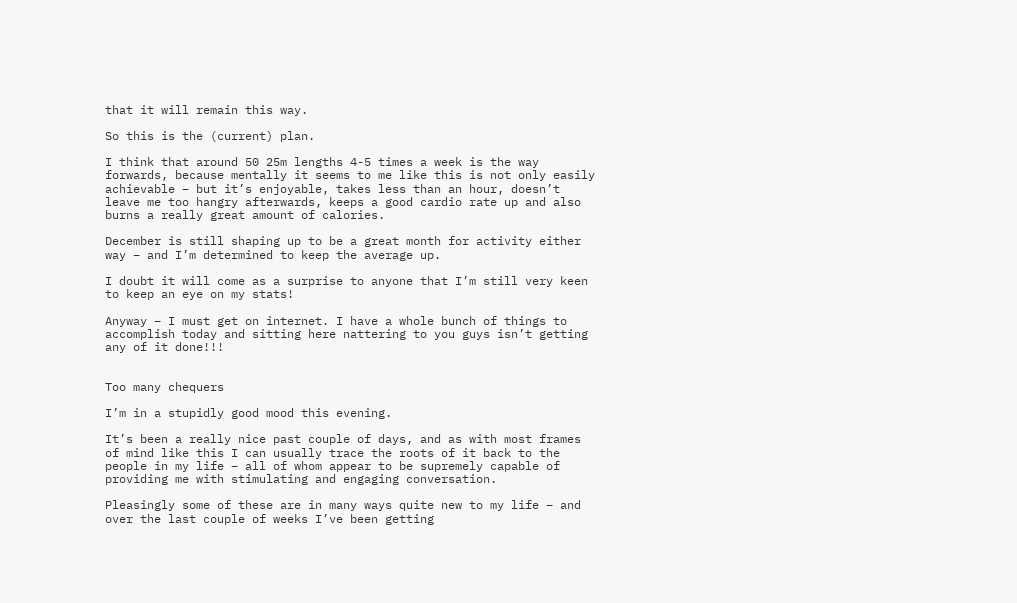that it will remain this way.

So this is the (current) plan.

I think that around 50 25m lengths 4-5 times a week is the way forwards, because mentally it seems to me like this is not only easily achievable – but it’s enjoyable, takes less than an hour, doesn’t leave me too hangry afterwards, keeps a good cardio rate up and also burns a really great amount of calories.

December is still shaping up to be a great month for activity either way – and I’m determined to keep the average up.

I doubt it will come as a surprise to anyone that I’m still very keen to keep an eye on my stats!

Anyway – I must get on internet. I have a whole bunch of things to accomplish today and sitting here nattering to you guys isn’t getting any of it done!!!


Too many chequers

I’m in a stupidly good mood this evening.

It’s been a really nice past couple of days, and as with most frames of mind like this I can usually trace the roots of it back to the people in my life – all of whom appear to be supremely capable of providing me with stimulating and engaging conversation.

Pleasingly some of these are in many ways quite new to my life – and over the last couple of weeks I’ve been getting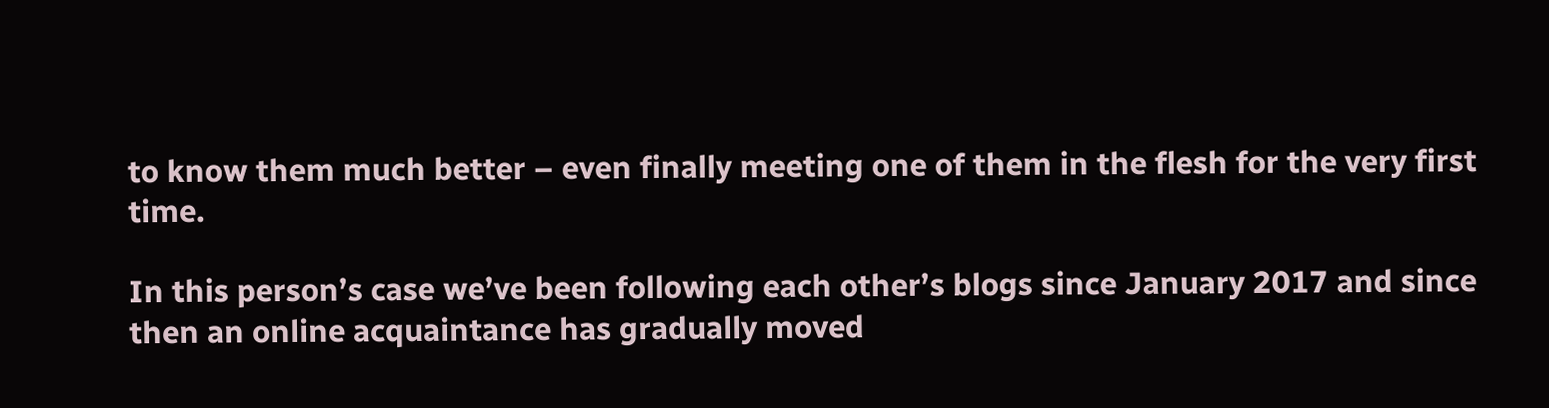to know them much better – even finally meeting one of them in the flesh for the very first time.

In this person’s case we’ve been following each other’s blogs since January 2017 and since then an online acquaintance has gradually moved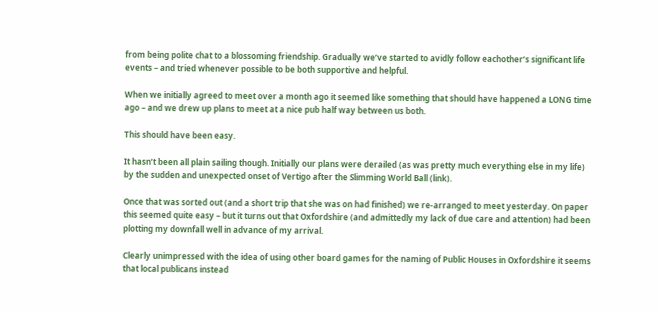from being polite chat to a blossoming friendship. Gradually we’ve started to avidly follow eachother’s significant life events – and tried whenever possible to be both supportive and helpful.

When we initially agreed to meet over a month ago it seemed like something that should have happened a LONG time ago – and we drew up plans to meet at a nice pub half way between us both.

This should have been easy.

It hasn’t been all plain sailing though. Initially our plans were derailed (as was pretty much everything else in my life) by the sudden and unexpected onset of Vertigo after the Slimming World Ball (link).

Once that was sorted out (and a short trip that she was on had finished) we re-arranged to meet yesterday. On paper this seemed quite easy – but it turns out that Oxfordshire (and admittedly my lack of due care and attention) had been plotting my downfall well in advance of my arrival.

Clearly unimpressed with the idea of using other board games for the naming of Public Houses in Oxfordshire it seems that local publicans instead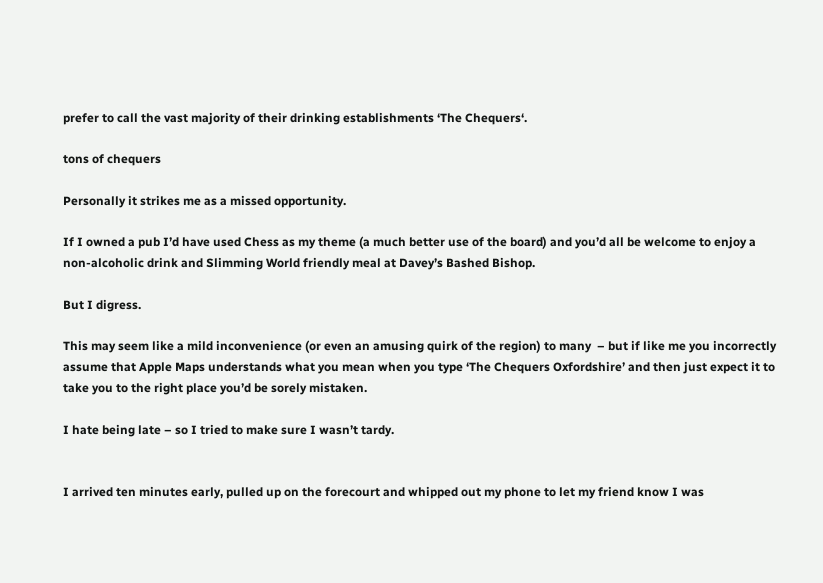prefer to call the vast majority of their drinking establishments ‘The Chequers‘.

tons of chequers

Personally it strikes me as a missed opportunity.

If I owned a pub I’d have used Chess as my theme (a much better use of the board) and you’d all be welcome to enjoy a non-alcoholic drink and Slimming World friendly meal at Davey’s Bashed Bishop.

But I digress.

This may seem like a mild inconvenience (or even an amusing quirk of the region) to many  – but if like me you incorrectly assume that Apple Maps understands what you mean when you type ‘The Chequers Oxfordshire’ and then just expect it to take you to the right place you’d be sorely mistaken.

I hate being late – so I tried to make sure I wasn’t tardy.


I arrived ten minutes early, pulled up on the forecourt and whipped out my phone to let my friend know I was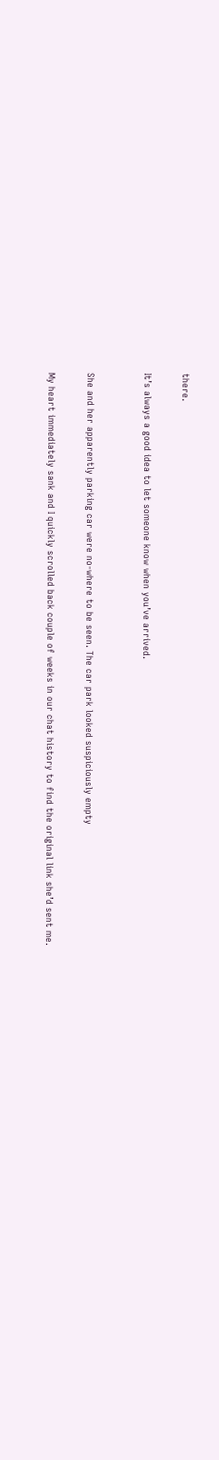there.

It’s always a good idea to let someone know when you’ve arrived.


She and her apparently parking car were no-where to be seen. The car park looked suspiciously empty

My heart immediately sank and I quickly scrolled back couple of weeks in our chat history to find the original link she’d sent me.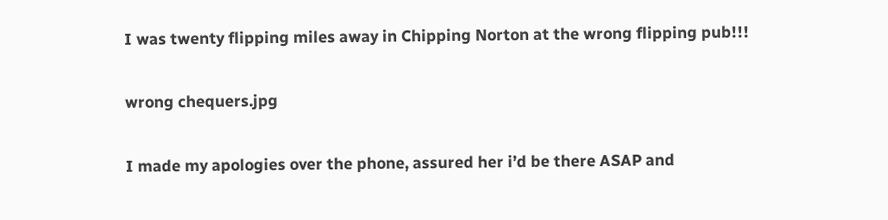I was twenty flipping miles away in Chipping Norton at the wrong flipping pub!!!

wrong chequers.jpg

I made my apologies over the phone, assured her i’d be there ASAP and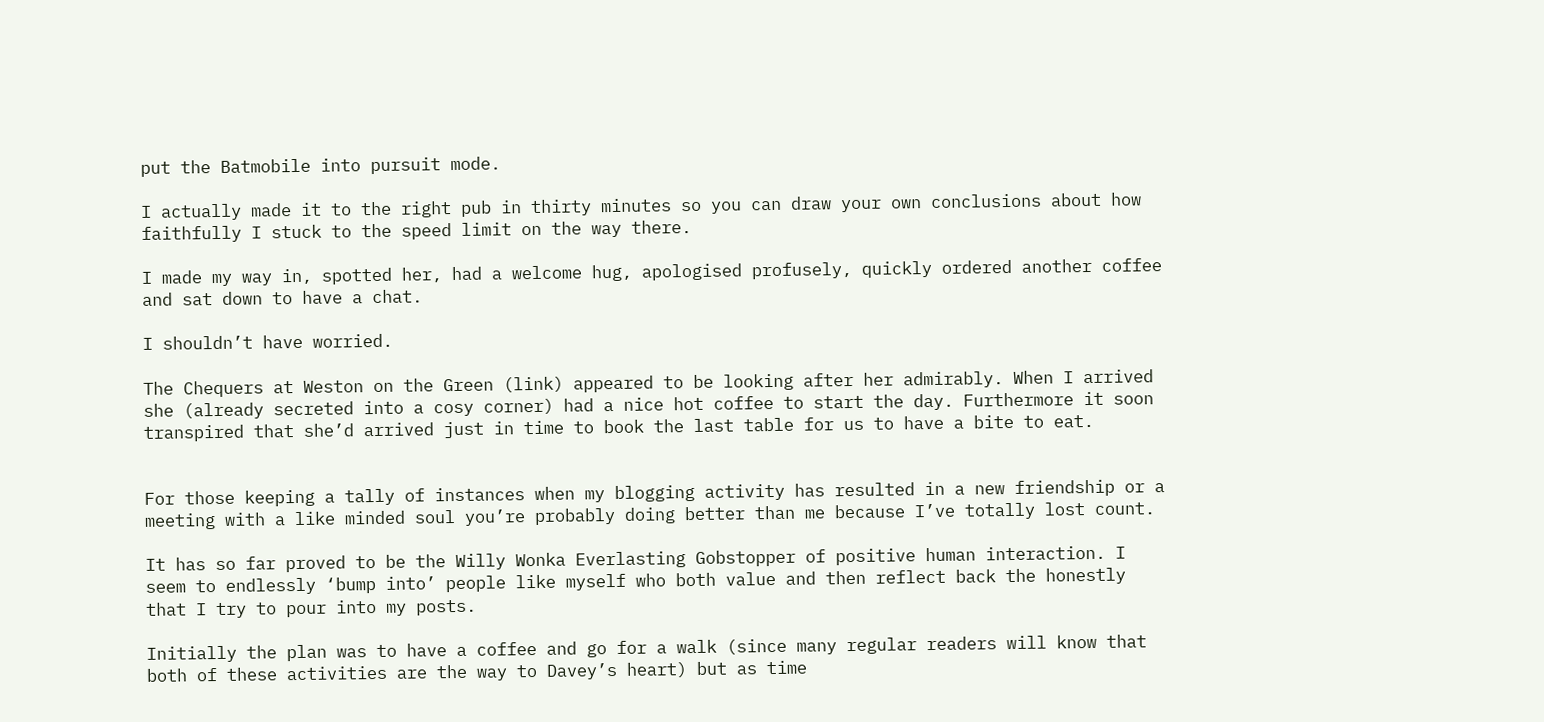put the Batmobile into pursuit mode.

I actually made it to the right pub in thirty minutes so you can draw your own conclusions about how faithfully I stuck to the speed limit on the way there.

I made my way in, spotted her, had a welcome hug, apologised profusely, quickly ordered another coffee and sat down to have a chat.

I shouldn’t have worried.

The Chequers at Weston on the Green (link) appeared to be looking after her admirably. When I arrived she (already secreted into a cosy corner) had a nice hot coffee to start the day. Furthermore it soon transpired that she’d arrived just in time to book the last table for us to have a bite to eat.


For those keeping a tally of instances when my blogging activity has resulted in a new friendship or a meeting with a like minded soul you’re probably doing better than me because I’ve totally lost count.

It has so far proved to be the Willy Wonka Everlasting Gobstopper of positive human interaction. I seem to endlessly ‘bump into’ people like myself who both value and then reflect back the honestly that I try to pour into my posts.

Initially the plan was to have a coffee and go for a walk (since many regular readers will know that both of these activities are the way to Davey’s heart) but as time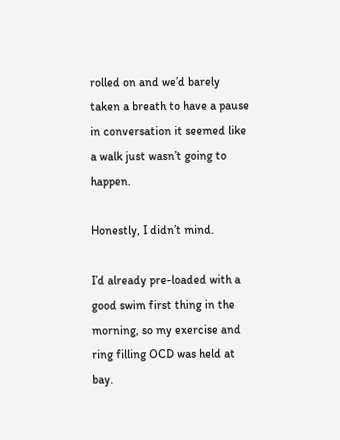rolled on and we’d barely taken a breath to have a pause in conversation it seemed like a walk just wasn’t going to happen.

Honestly, I didn’t mind.

I’d already pre-loaded with a good swim first thing in the morning, so my exercise and ring filling OCD was held at bay.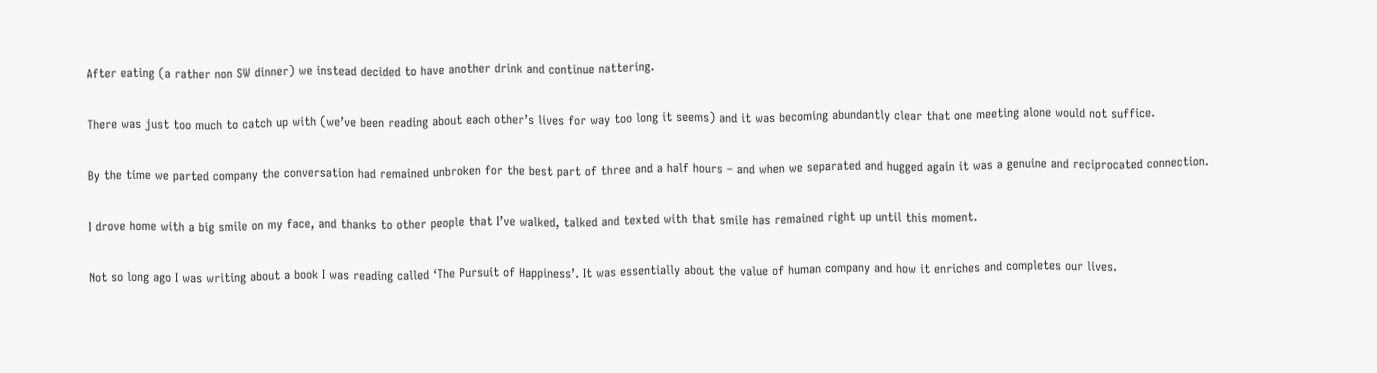After eating (a rather non SW dinner) we instead decided to have another drink and continue nattering.

There was just too much to catch up with (we’ve been reading about each other’s lives for way too long it seems) and it was becoming abundantly clear that one meeting alone would not suffice.

By the time we parted company the conversation had remained unbroken for the best part of three and a half hours – and when we separated and hugged again it was a genuine and reciprocated connection.

I drove home with a big smile on my face, and thanks to other people that I’ve walked, talked and texted with that smile has remained right up until this moment.

Not so long ago I was writing about a book I was reading called ‘The Pursuit of Happiness’. It was essentially about the value of human company and how it enriches and completes our lives.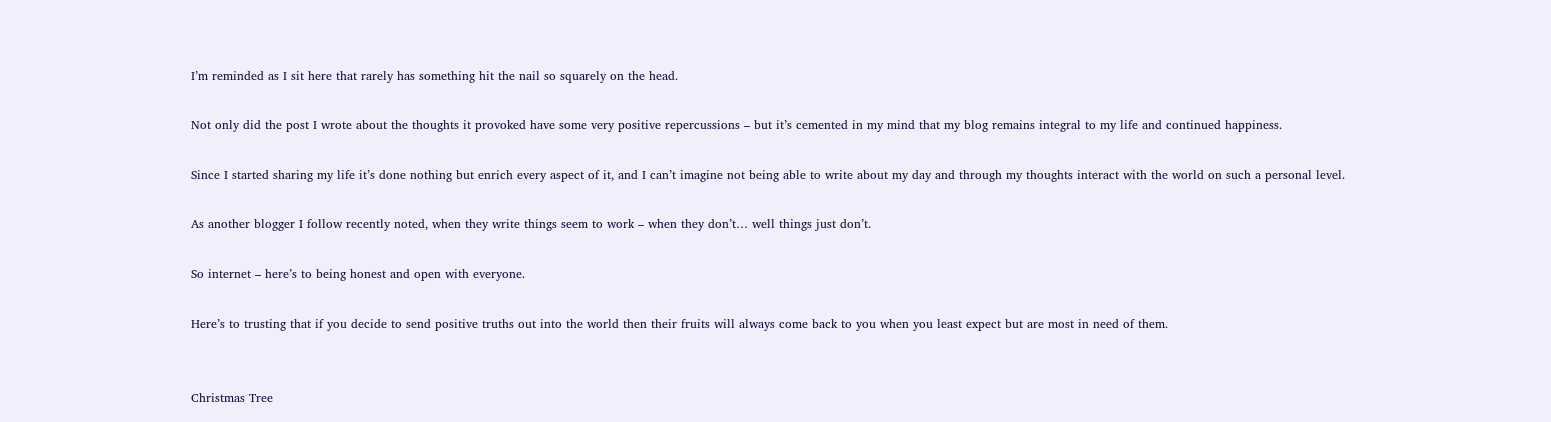I’m reminded as I sit here that rarely has something hit the nail so squarely on the head.

Not only did the post I wrote about the thoughts it provoked have some very positive repercussions – but it’s cemented in my mind that my blog remains integral to my life and continued happiness.

Since I started sharing my life it’s done nothing but enrich every aspect of it, and I can’t imagine not being able to write about my day and through my thoughts interact with the world on such a personal level.

As another blogger I follow recently noted, when they write things seem to work – when they don’t… well things just don’t.

So internet – here’s to being honest and open with everyone.

Here’s to trusting that if you decide to send positive truths out into the world then their fruits will always come back to you when you least expect but are most in need of them.


Christmas Tree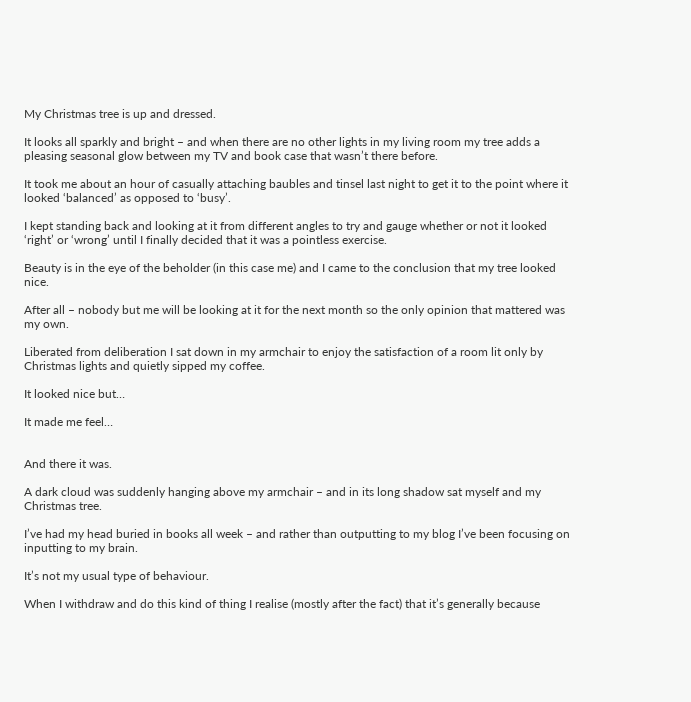My Christmas tree is up and dressed.

It looks all sparkly and bright – and when there are no other lights in my living room my tree adds a pleasing seasonal glow between my TV and book case that wasn’t there before.

It took me about an hour of casually attaching baubles and tinsel last night to get it to the point where it looked ‘balanced’ as opposed to ‘busy’.

I kept standing back and looking at it from different angles to try and gauge whether or not it looked ‘right’ or ‘wrong’ until I finally decided that it was a pointless exercise.

Beauty is in the eye of the beholder (in this case me) and I came to the conclusion that my tree looked nice.

After all – nobody but me will be looking at it for the next month so the only opinion that mattered was my own.

Liberated from deliberation I sat down in my armchair to enjoy the satisfaction of a room lit only by Christmas lights and quietly sipped my coffee.

It looked nice but…

It made me feel…


And there it was.

A dark cloud was suddenly hanging above my armchair – and in its long shadow sat myself and my Christmas tree.

I’ve had my head buried in books all week – and rather than outputting to my blog I’ve been focusing on inputting to my brain.

It’s not my usual type of behaviour.

When I withdraw and do this kind of thing I realise (mostly after the fact) that it’s generally because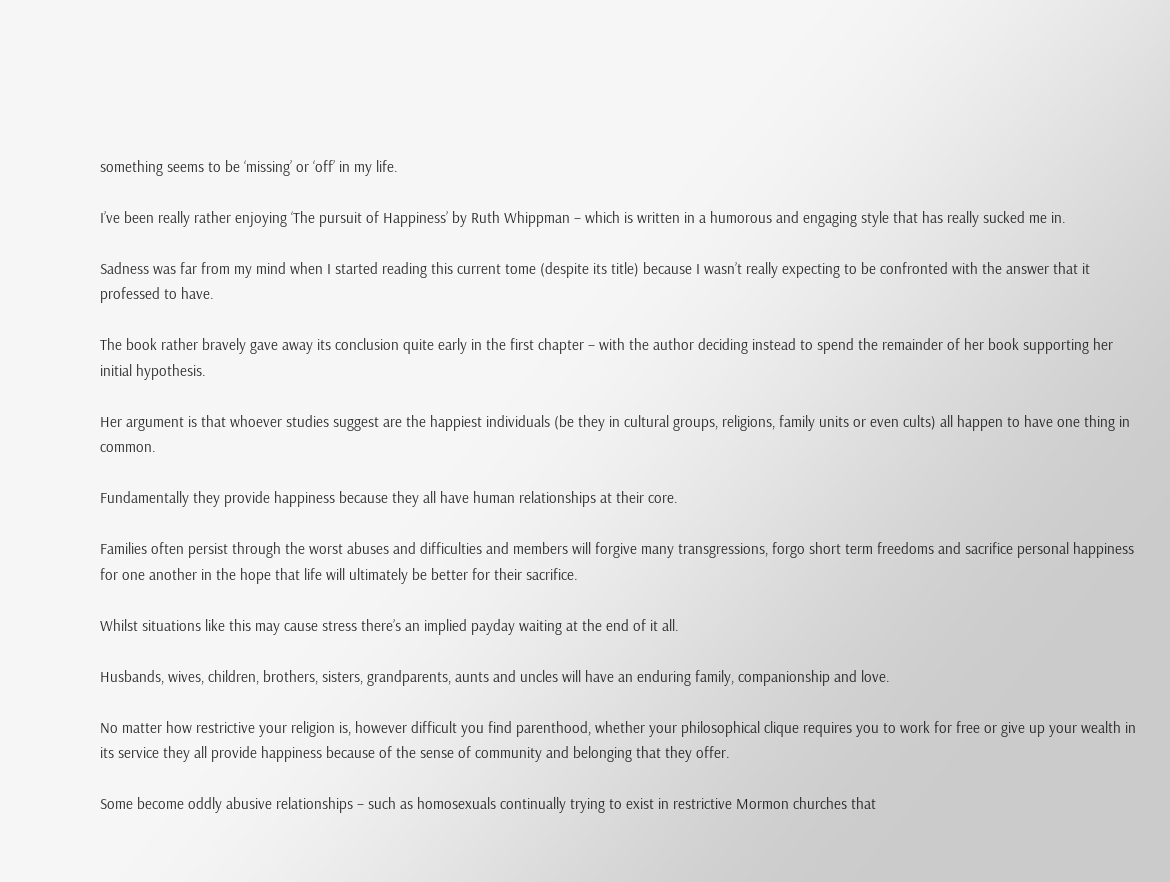something seems to be ‘missing’ or ‘off’ in my life.

I’ve been really rather enjoying ‘The pursuit of Happiness’ by Ruth Whippman – which is written in a humorous and engaging style that has really sucked me in.

Sadness was far from my mind when I started reading this current tome (despite its title) because I wasn’t really expecting to be confronted with the answer that it professed to have.

The book rather bravely gave away its conclusion quite early in the first chapter – with the author deciding instead to spend the remainder of her book supporting her initial hypothesis.

Her argument is that whoever studies suggest are the happiest individuals (be they in cultural groups, religions, family units or even cults) all happen to have one thing in common.

Fundamentally they provide happiness because they all have human relationships at their core.

Families often persist through the worst abuses and difficulties and members will forgive many transgressions, forgo short term freedoms and sacrifice personal happiness for one another in the hope that life will ultimately be better for their sacrifice.

Whilst situations like this may cause stress there’s an implied payday waiting at the end of it all.

Husbands, wives, children, brothers, sisters, grandparents, aunts and uncles will have an enduring family, companionship and love.

No matter how restrictive your religion is, however difficult you find parenthood, whether your philosophical clique requires you to work for free or give up your wealth in its service they all provide happiness because of the sense of community and belonging that they offer.

Some become oddly abusive relationships – such as homosexuals continually trying to exist in restrictive Mormon churches that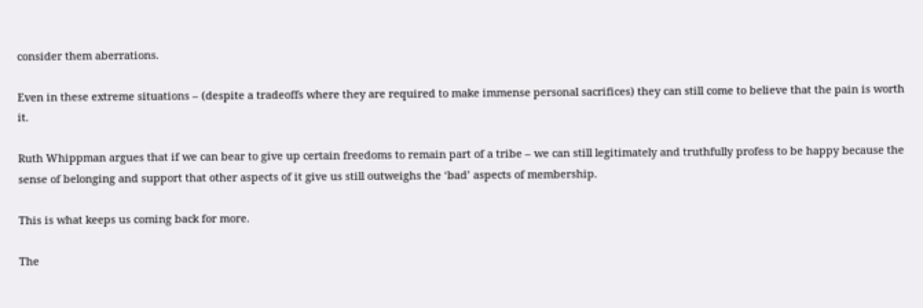consider them aberrations.

Even in these extreme situations – (despite a tradeoffs where they are required to make immense personal sacrifices) they can still come to believe that the pain is worth it.

Ruth Whippman argues that if we can bear to give up certain freedoms to remain part of a tribe – we can still legitimately and truthfully profess to be happy because the sense of belonging and support that other aspects of it give us still outweighs the ‘bad’ aspects of membership.

This is what keeps us coming back for more.

The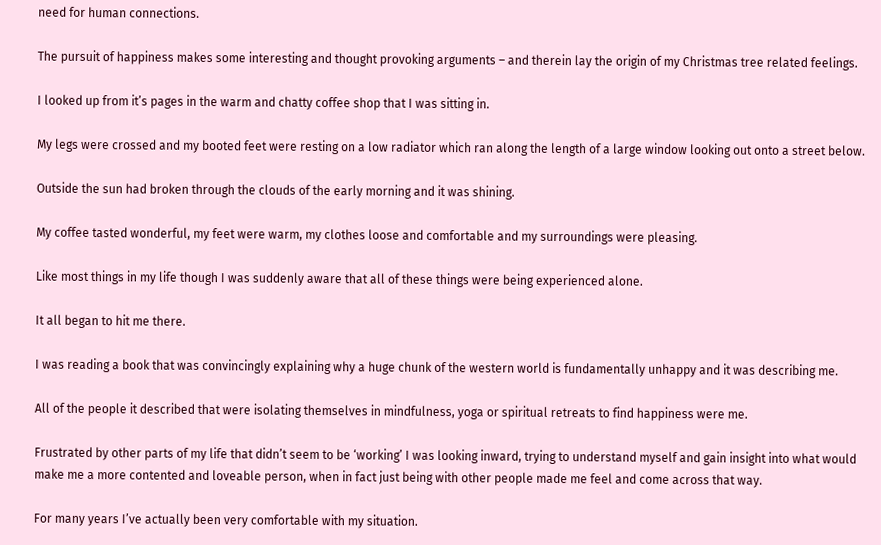need for human connections.

The pursuit of happiness makes some interesting and thought provoking arguments – and therein lay the origin of my Christmas tree related feelings.

I looked up from it’s pages in the warm and chatty coffee shop that I was sitting in.

My legs were crossed and my booted feet were resting on a low radiator which ran along the length of a large window looking out onto a street below.

Outside the sun had broken through the clouds of the early morning and it was shining.

My coffee tasted wonderful, my feet were warm, my clothes loose and comfortable and my surroundings were pleasing.

Like most things in my life though I was suddenly aware that all of these things were being experienced alone.

It all began to hit me there.

I was reading a book that was convincingly explaining why a huge chunk of the western world is fundamentally unhappy and it was describing me.

All of the people it described that were isolating themselves in mindfulness, yoga or spiritual retreats to find happiness were me.

Frustrated by other parts of my life that didn’t seem to be ‘working’ I was looking inward, trying to understand myself and gain insight into what would make me a more contented and loveable person, when in fact just being with other people made me feel and come across that way.

For many years I’ve actually been very comfortable with my situation.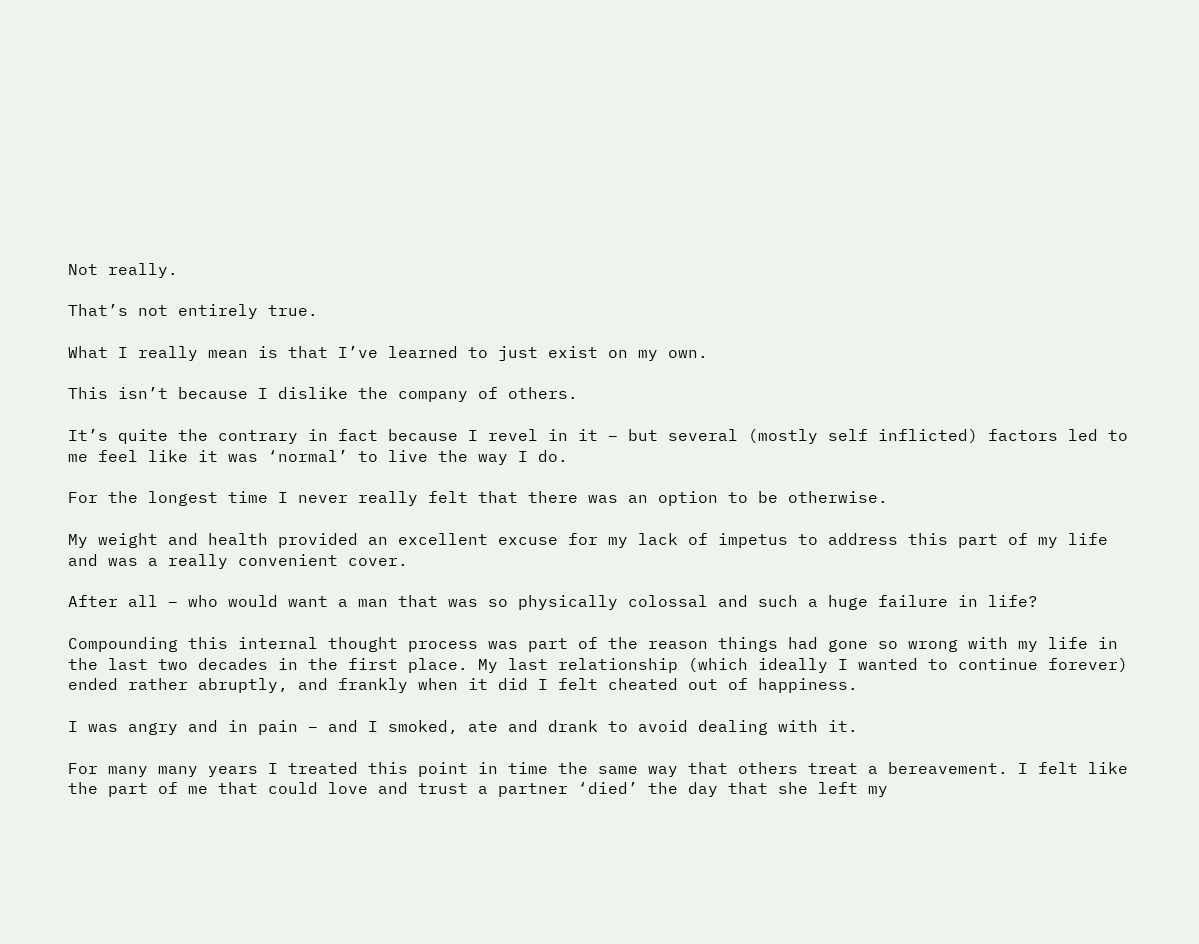Not really.

That’s not entirely true.

What I really mean is that I’ve learned to just exist on my own.

This isn’t because I dislike the company of others.

It’s quite the contrary in fact because I revel in it – but several (mostly self inflicted) factors led to me feel like it was ‘normal’ to live the way I do.

For the longest time I never really felt that there was an option to be otherwise.

My weight and health provided an excellent excuse for my lack of impetus to address this part of my life and was a really convenient cover.

After all – who would want a man that was so physically colossal and such a huge failure in life?

Compounding this internal thought process was part of the reason things had gone so wrong with my life in the last two decades in the first place. My last relationship (which ideally I wanted to continue forever) ended rather abruptly, and frankly when it did I felt cheated out of happiness.

I was angry and in pain – and I smoked, ate and drank to avoid dealing with it.

For many many years I treated this point in time the same way that others treat a bereavement. I felt like the part of me that could love and trust a partner ‘died’ the day that she left my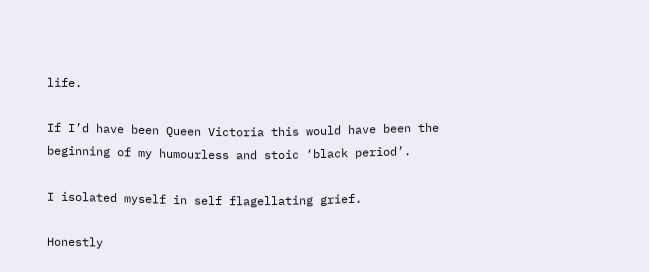life.

If I’d have been Queen Victoria this would have been the beginning of my humourless and stoic ‘black period’.

I isolated myself in self flagellating grief.

Honestly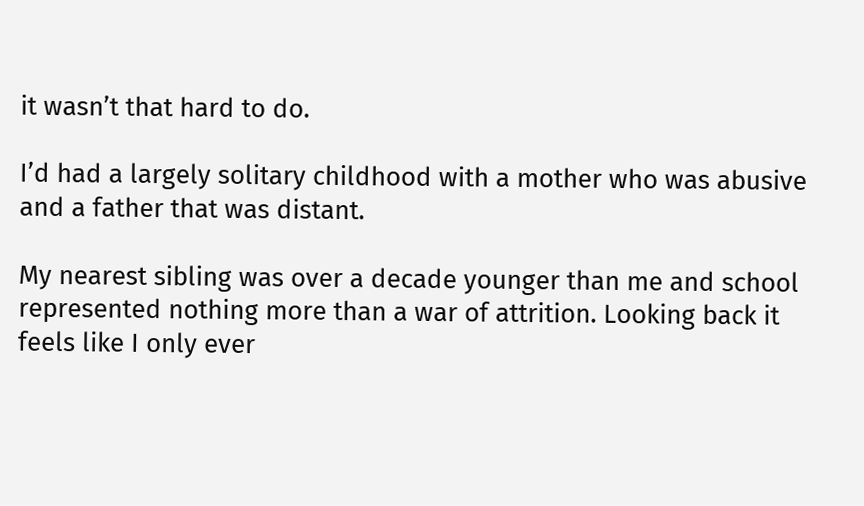it wasn’t that hard to do.

I’d had a largely solitary childhood with a mother who was abusive and a father that was distant.

My nearest sibling was over a decade younger than me and school represented nothing more than a war of attrition. Looking back it feels like I only ever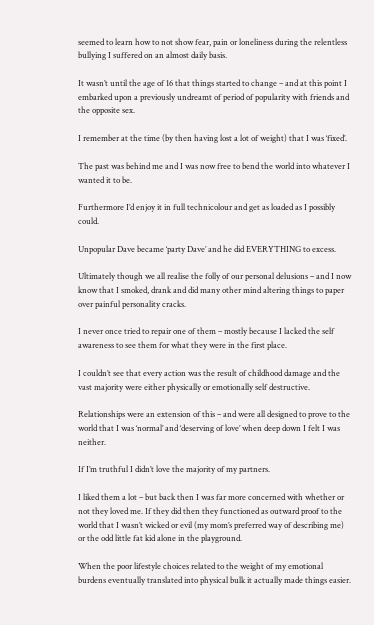seemed to learn how to not show fear, pain or loneliness during the relentless bullying I suffered on an almost daily basis.

It wasn’t until the age of 16 that things started to change – and at this point I embarked upon a previously undreamt of period of popularity with friends and the opposite sex.

I remember at the time (by then having lost a lot of weight) that I was ‘fixed’.

The past was behind me and I was now free to bend the world into whatever I wanted it to be.

Furthermore I’d enjoy it in full technicolour and get as loaded as I possibly could.

Unpopular Dave became ‘party Dave’ and he did EVERYTHING to excess.

Ultimately though we all realise the folly of our personal delusions – and I now know that I smoked, drank and did many other mind altering things to paper over painful personality cracks.

I never once tried to repair one of them – mostly because I lacked the self awareness to see them for what they were in the first place.

I couldn’t see that every action was the result of childhood damage and the vast majority were either physically or emotionally self destructive.

Relationships were an extension of this – and were all designed to prove to the world that I was ‘normal’ and ‘deserving of love’ when deep down I felt I was neither.

If I’m truthful I didn’t love the majority of my partners.

I liked them a lot – but back then I was far more concerned with whether or not they loved me. If they did then they functioned as outward proof to the world that I wasn’t wicked or evil (my mom’s preferred way of describing me) or the odd little fat kid alone in the playground.

When the poor lifestyle choices related to the weight of my emotional burdens eventually translated into physical bulk it actually made things easier.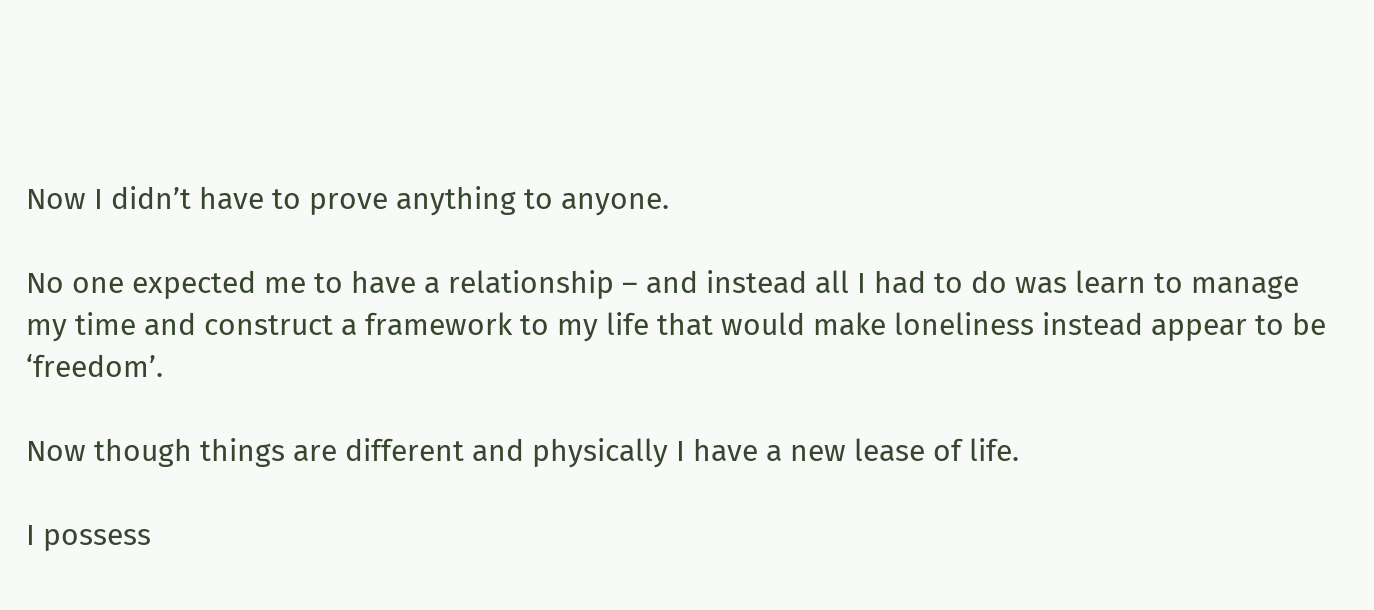Now I didn’t have to prove anything to anyone.

No one expected me to have a relationship – and instead all I had to do was learn to manage my time and construct a framework to my life that would make loneliness instead appear to be ‘freedom’.

Now though things are different and physically I have a new lease of life.

I possess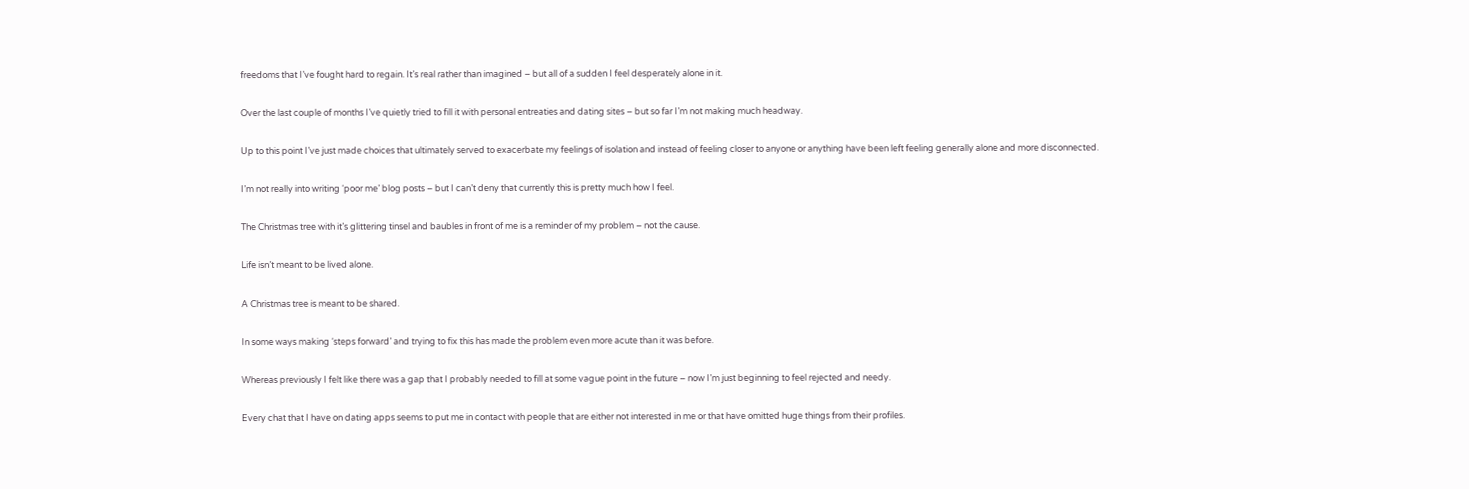freedoms that I’ve fought hard to regain. It’s real rather than imagined – but all of a sudden I feel desperately alone in it.

Over the last couple of months I’ve quietly tried to fill it with personal entreaties and dating sites – but so far I’m not making much headway.

Up to this point I’ve just made choices that ultimately served to exacerbate my feelings of isolation and instead of feeling closer to anyone or anything have been left feeling generally alone and more disconnected.

I’m not really into writing ‘poor me’ blog posts – but I can’t deny that currently this is pretty much how I feel.

The Christmas tree with it’s glittering tinsel and baubles in front of me is a reminder of my problem – not the cause.

Life isn’t meant to be lived alone.

A Christmas tree is meant to be shared.

In some ways making ‘steps forward’ and trying to fix this has made the problem even more acute than it was before.

Whereas previously I felt like there was a gap that I probably needed to fill at some vague point in the future – now I’m just beginning to feel rejected and needy.

Every chat that I have on dating apps seems to put me in contact with people that are either not interested in me or that have omitted huge things from their profiles.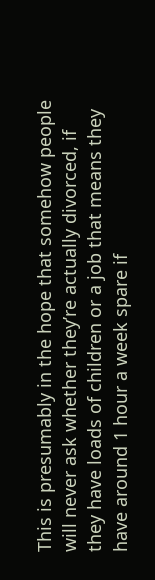This is presumably in the hope that somehow people will never ask whether they’re actually divorced, if they have loads of children or a job that means they have around 1 hour a week spare if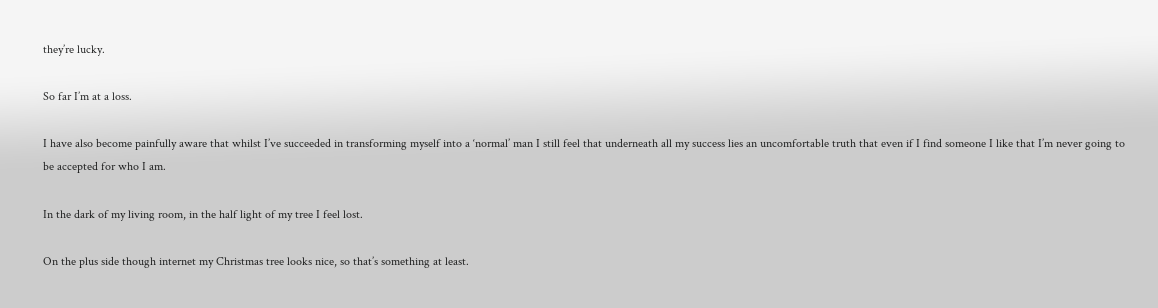they’re lucky.

So far I’m at a loss.

I have also become painfully aware that whilst I’ve succeeded in transforming myself into a ‘normal’ man I still feel that underneath all my success lies an uncomfortable truth that even if I find someone I like that I’m never going to be accepted for who I am.

In the dark of my living room, in the half light of my tree I feel lost.

On the plus side though internet my Christmas tree looks nice, so that’s something at least.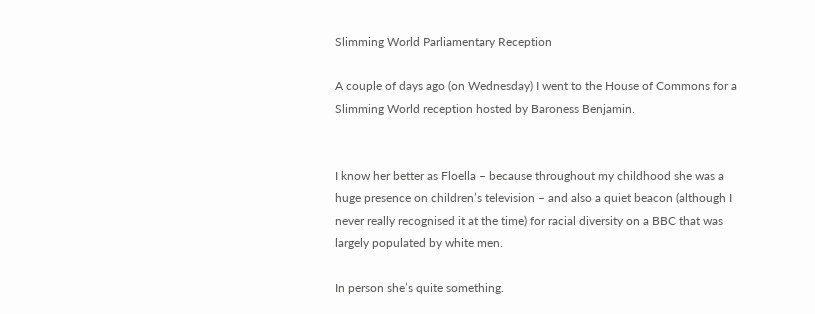Slimming World Parliamentary Reception

A couple of days ago (on Wednesday) I went to the House of Commons for a Slimming World reception hosted by Baroness Benjamin.


I know her better as Floella – because throughout my childhood she was a huge presence on children’s television – and also a quiet beacon (although I never really recognised it at the time) for racial diversity on a BBC that was largely populated by white men.

In person she’s quite something.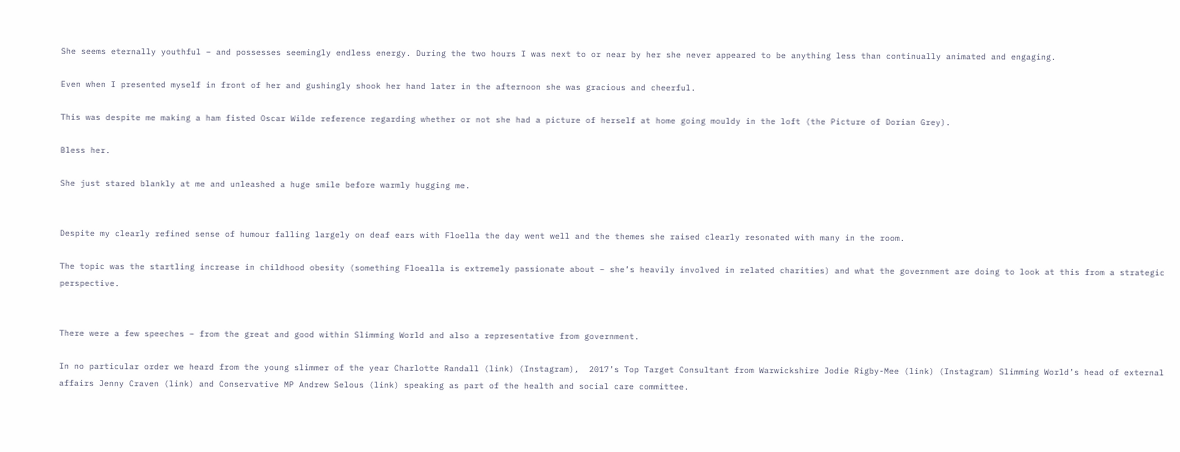She seems eternally youthful – and possesses seemingly endless energy. During the two hours I was next to or near by her she never appeared to be anything less than continually animated and engaging.

Even when I presented myself in front of her and gushingly shook her hand later in the afternoon she was gracious and cheerful.

This was despite me making a ham fisted Oscar Wilde reference regarding whether or not she had a picture of herself at home going mouldy in the loft (the Picture of Dorian Grey).

Bless her.

She just stared blankly at me and unleashed a huge smile before warmly hugging me.


Despite my clearly refined sense of humour falling largely on deaf ears with Floella the day went well and the themes she raised clearly resonated with many in the room.

The topic was the startling increase in childhood obesity (something Floealla is extremely passionate about – she’s heavily involved in related charities) and what the government are doing to look at this from a strategic perspective.


There were a few speeches – from the great and good within Slimming World and also a representative from government.

In no particular order we heard from the young slimmer of the year Charlotte Randall (link) (Instagram),  2017’s Top Target Consultant from Warwickshire Jodie Rigby-Mee (link) (Instagram) Slimming World’s head of external affairs Jenny Craven (link) and Conservative MP Andrew Selous (link) speaking as part of the health and social care committee.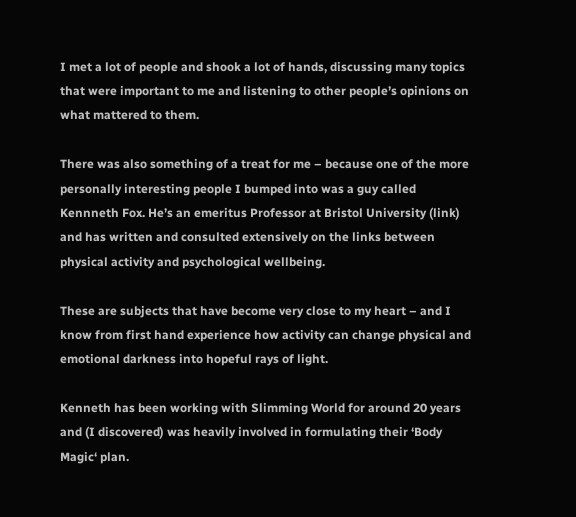I met a lot of people and shook a lot of hands, discussing many topics that were important to me and listening to other people’s opinions on what mattered to them.

There was also something of a treat for me – because one of the more personally interesting people I bumped into was a guy called Kennneth Fox. He’s an emeritus Professor at Bristol University (link) and has written and consulted extensively on the links between physical activity and psychological wellbeing.

These are subjects that have become very close to my heart – and I know from first hand experience how activity can change physical and emotional darkness into hopeful rays of light.

Kenneth has been working with Slimming World for around 20 years and (I discovered) was heavily involved in formulating their ‘Body Magic‘ plan.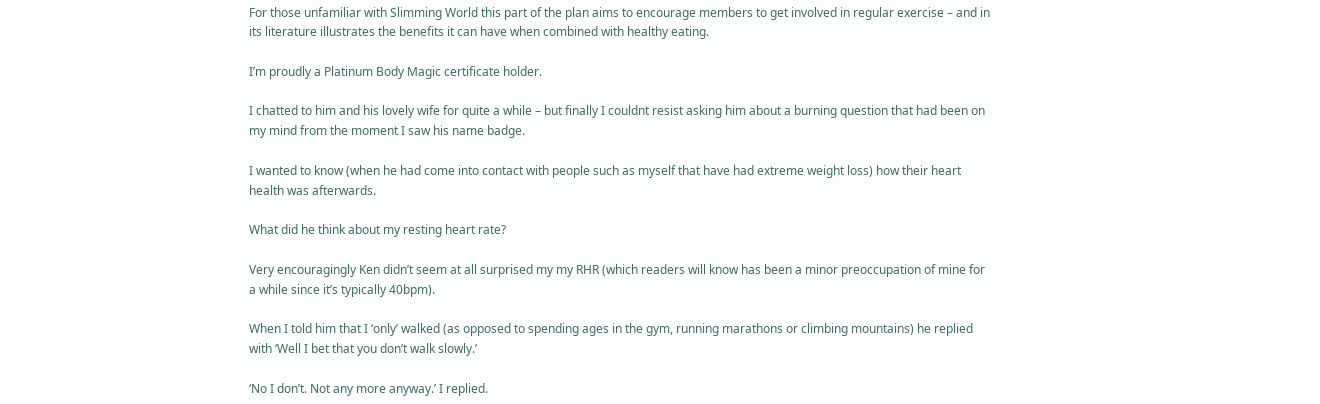For those unfamiliar with Slimming World this part of the plan aims to encourage members to get involved in regular exercise – and in its literature illustrates the benefits it can have when combined with healthy eating.

I’m proudly a Platinum Body Magic certificate holder.

I chatted to him and his lovely wife for quite a while – but finally I couldnt resist asking him about a burning question that had been on my mind from the moment I saw his name badge.

I wanted to know (when he had come into contact with people such as myself that have had extreme weight loss) how their heart health was afterwards.

What did he think about my resting heart rate?

Very encouragingly Ken didn’t seem at all surprised my my RHR (which readers will know has been a minor preoccupation of mine for a while since it’s typically 40bpm).

When I told him that I ‘only’ walked (as opposed to spending ages in the gym, running marathons or climbing mountains) he replied with ‘Well I bet that you don’t walk slowly.’

‘No I don’t. Not any more anyway.’ I replied.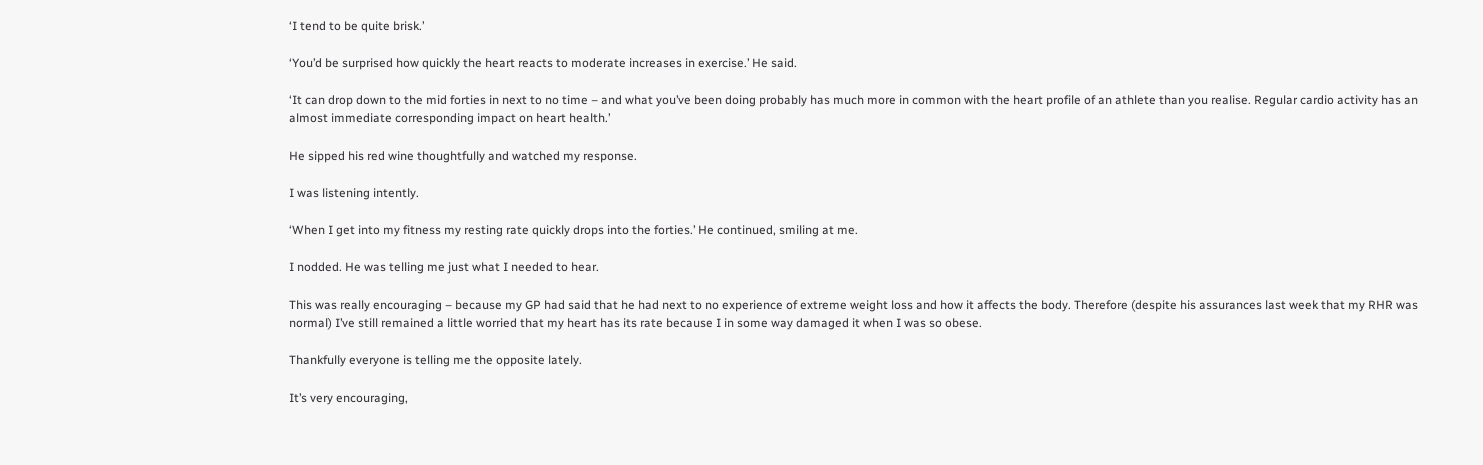‘I tend to be quite brisk.’

‘You’d be surprised how quickly the heart reacts to moderate increases in exercise.’ He said.

‘It can drop down to the mid forties in next to no time – and what you’ve been doing probably has much more in common with the heart profile of an athlete than you realise. Regular cardio activity has an almost immediate corresponding impact on heart health.’

He sipped his red wine thoughtfully and watched my response.

I was listening intently.

‘When I get into my fitness my resting rate quickly drops into the forties.’ He continued, smiling at me.

I nodded. He was telling me just what I needed to hear.

This was really encouraging – because my GP had said that he had next to no experience of extreme weight loss and how it affects the body. Therefore (despite his assurances last week that my RHR was normal) I’ve still remained a little worried that my heart has its rate because I in some way damaged it when I was so obese.

Thankfully everyone is telling me the opposite lately.

It’s very encouraging,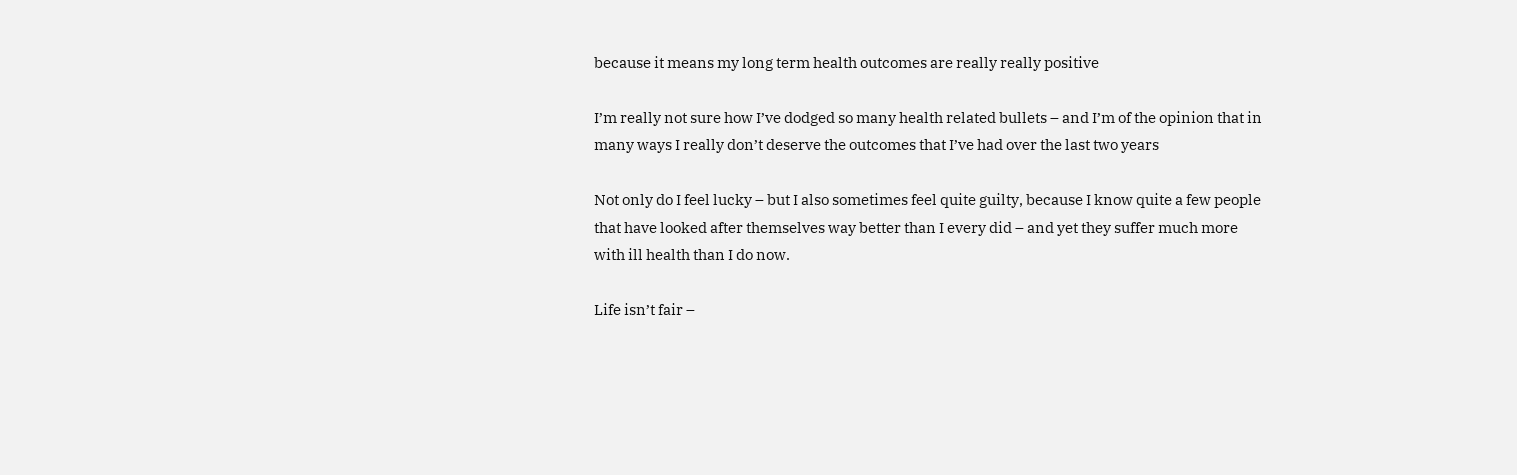because it means my long term health outcomes are really really positive

I’m really not sure how I’ve dodged so many health related bullets – and I’m of the opinion that in many ways I really don’t deserve the outcomes that I’ve had over the last two years

Not only do I feel lucky – but I also sometimes feel quite guilty, because I know quite a few people that have looked after themselves way better than I every did – and yet they suffer much more with ill health than I do now.

Life isn’t fair –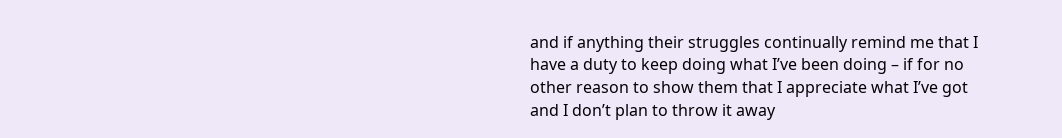and if anything their struggles continually remind me that I have a duty to keep doing what I’ve been doing – if for no other reason to show them that I appreciate what I’ve got and I don’t plan to throw it away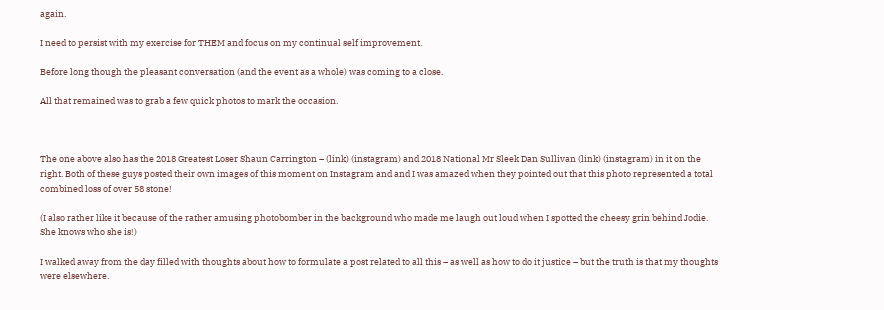again.

I need to persist with my exercise for THEM and focus on my continual self improvement.

Before long though the pleasant conversation (and the event as a whole) was coming to a close.

All that remained was to grab a few quick photos to mark the occasion.



The one above also has the 2018 Greatest Loser Shaun Carrington – (link) (instagram) and 2018 National Mr Sleek Dan Sullivan (link) (instagram) in it on the right. Both of these guys posted their own images of this moment on Instagram and and I was amazed when they pointed out that this photo represented a total combined loss of over 58 stone!

(I also rather like it because of the rather amusing photobomber in the background who made me laugh out loud when I spotted the cheesy grin behind Jodie. She knows who she is!)

I walked away from the day filled with thoughts about how to formulate a post related to all this – as well as how to do it justice – but the truth is that my thoughts were elsewhere.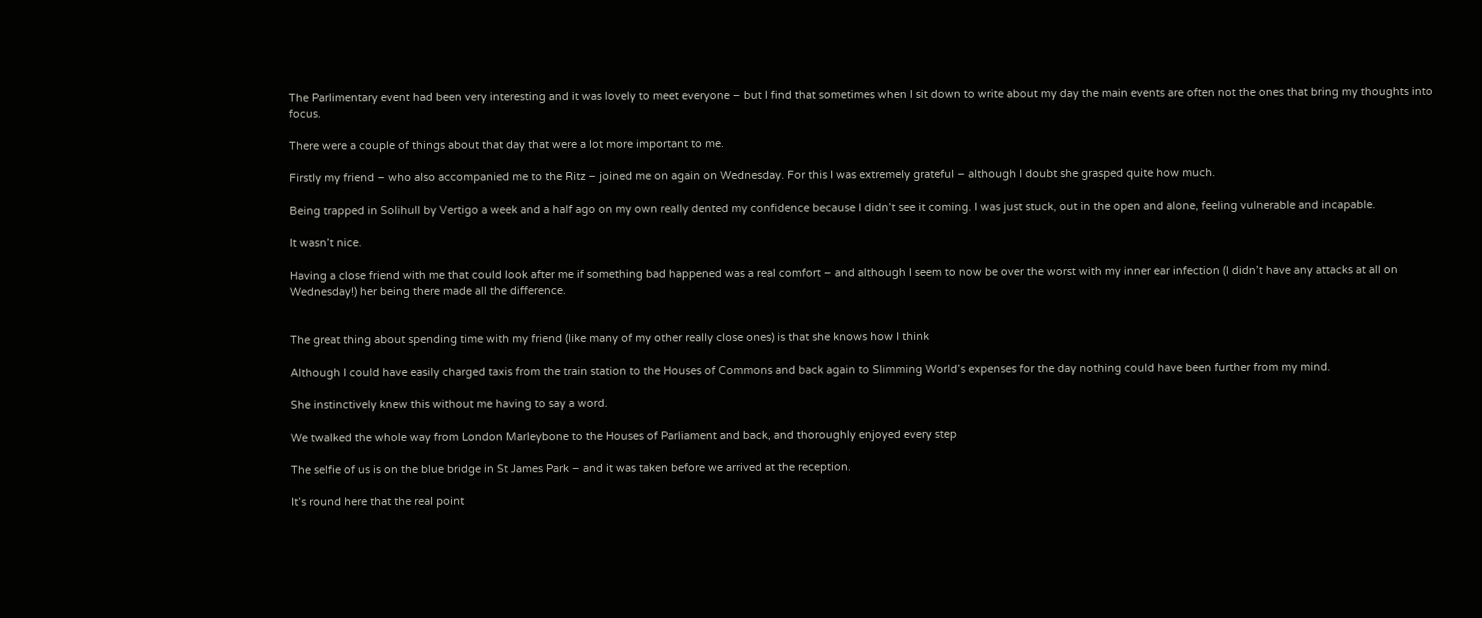The Parlimentary event had been very interesting and it was lovely to meet everyone – but I find that sometimes when I sit down to write about my day the main events are often not the ones that bring my thoughts into focus.

There were a couple of things about that day that were a lot more important to me.

Firstly my friend – who also accompanied me to the Ritz – joined me on again on Wednesday. For this I was extremely grateful – although I doubt she grasped quite how much.

Being trapped in Solihull by Vertigo a week and a half ago on my own really dented my confidence because I didn’t see it coming. I was just stuck, out in the open and alone, feeling vulnerable and incapable.

It wasn’t nice.

Having a close friend with me that could look after me if something bad happened was a real comfort – and although I seem to now be over the worst with my inner ear infection (I didn’t have any attacks at all on Wednesday!) her being there made all the difference.


The great thing about spending time with my friend (like many of my other really close ones) is that she knows how I think

Although I could have easily charged taxis from the train station to the Houses of Commons and back again to Slimming World’s expenses for the day nothing could have been further from my mind.

She instinctively knew this without me having to say a word.

We twalked the whole way from London Marleybone to the Houses of Parliament and back, and thoroughly enjoyed every step

The selfie of us is on the blue bridge in St James Park – and it was taken before we arrived at the reception.

It’s round here that the real point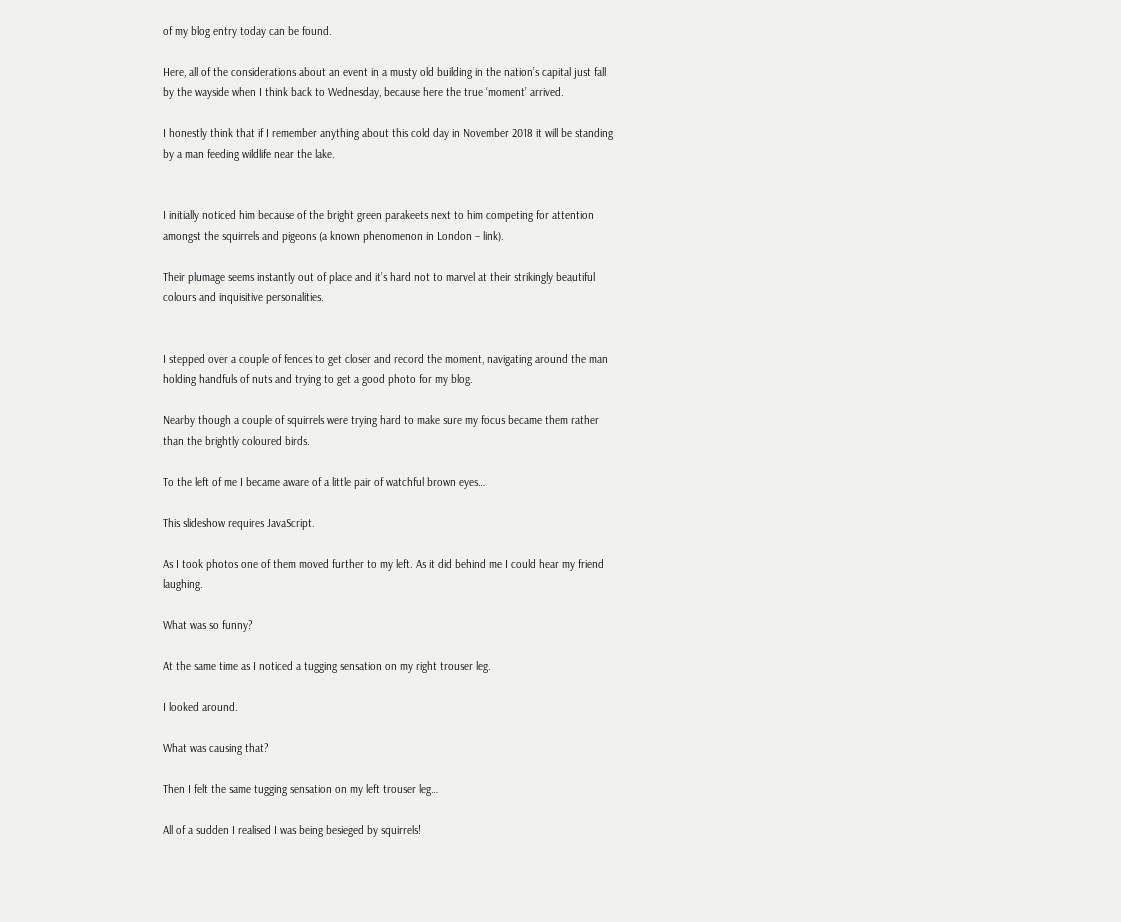of my blog entry today can be found.

Here, all of the considerations about an event in a musty old building in the nation’s capital just fall by the wayside when I think back to Wednesday, because here the true ‘moment’ arrived.

I honestly think that if I remember anything about this cold day in November 2018 it will be standing by a man feeding wildlife near the lake.


I initially noticed him because of the bright green parakeets next to him competing for attention amongst the squirrels and pigeons (a known phenomenon in London – link).

Their plumage seems instantly out of place and it’s hard not to marvel at their strikingly beautiful colours and inquisitive personalities.


I stepped over a couple of fences to get closer and record the moment, navigating around the man holding handfuls of nuts and trying to get a good photo for my blog.

Nearby though a couple of squirrels were trying hard to make sure my focus became them rather than the brightly coloured birds.

To the left of me I became aware of a little pair of watchful brown eyes…

This slideshow requires JavaScript.

As I took photos one of them moved further to my left. As it did behind me I could hear my friend laughing.

What was so funny?

At the same time as I noticed a tugging sensation on my right trouser leg.

I looked around.

What was causing that?

Then I felt the same tugging sensation on my left trouser leg…

All of a sudden I realised I was being besieged by squirrels!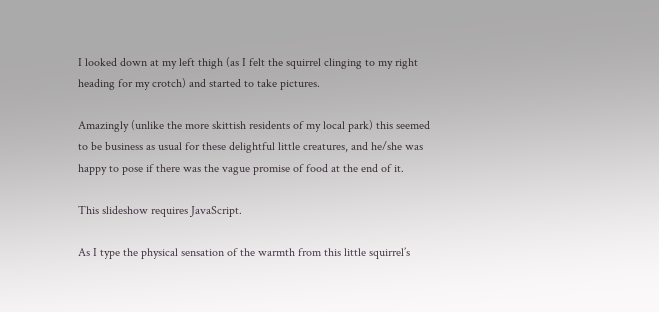I looked down at my left thigh (as I felt the squirrel clinging to my right heading for my crotch) and started to take pictures.

Amazingly (unlike the more skittish residents of my local park) this seemed to be business as usual for these delightful little creatures, and he/she was happy to pose if there was the vague promise of food at the end of it.

This slideshow requires JavaScript.

As I type the physical sensation of the warmth from this little squirrel’s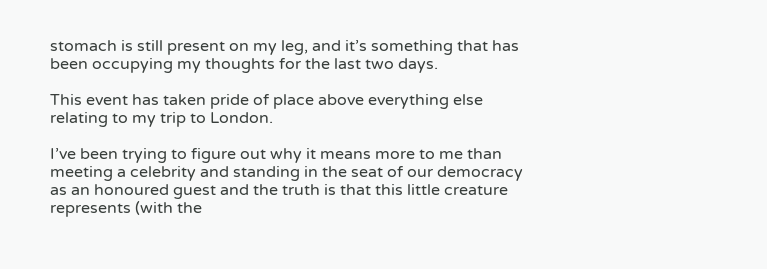stomach is still present on my leg, and it’s something that has been occupying my thoughts for the last two days.

This event has taken pride of place above everything else relating to my trip to London.

I’ve been trying to figure out why it means more to me than meeting a celebrity and standing in the seat of our democracy as an honoured guest and the truth is that this little creature represents (with the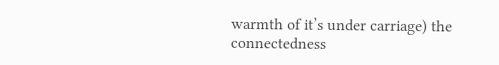warmth of it’s under carriage) the connectedness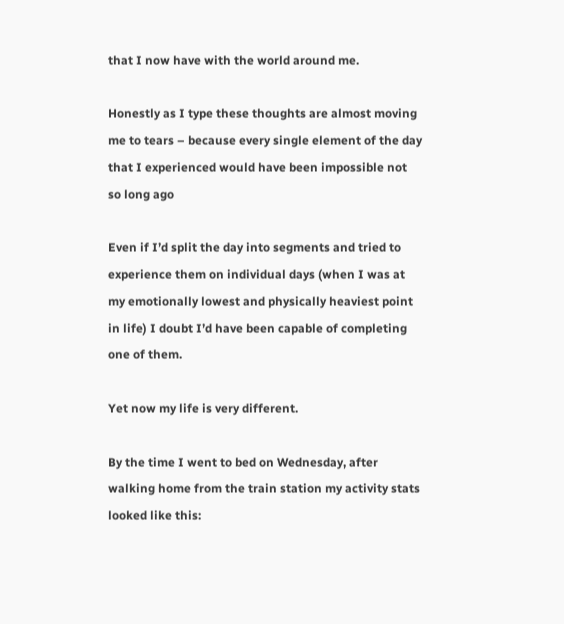that I now have with the world around me.

Honestly as I type these thoughts are almost moving me to tears – because every single element of the day that I experienced would have been impossible not so long ago

Even if I’d split the day into segments and tried to experience them on individual days (when I was at my emotionally lowest and physically heaviest point in life) I doubt I’d have been capable of completing one of them.

Yet now my life is very different.

By the time I went to bed on Wednesday, after walking home from the train station my activity stats looked like this: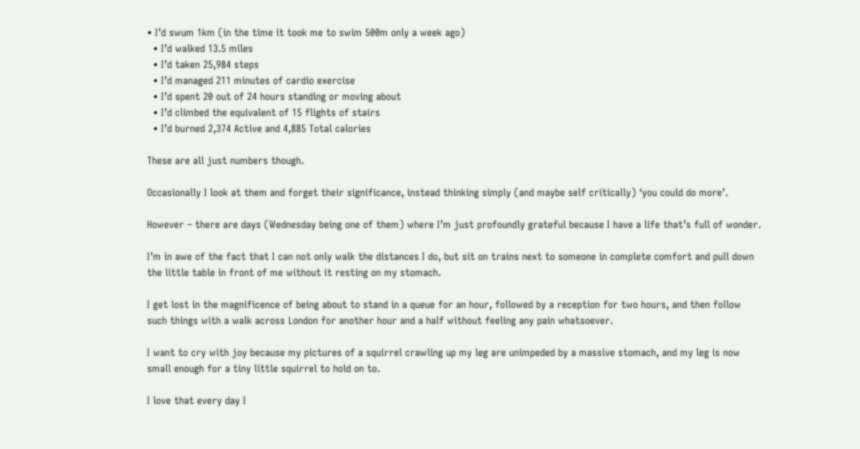• I’d swum 1km (in the time it took me to swim 500m only a week ago)
  • I’d walked 13.5 miles
  • I’d taken 25,984 steps
  • I’d managed 211 minutes of cardio exercise
  • I’d spent 20 out of 24 hours standing or moving about
  • I’d climbed the equivalent of 15 flights of stairs
  • I’d burned 2,374 Active and 4,885 Total calories

These are all just numbers though.

Occasionally I look at them and forget their significance, instead thinking simply (and maybe self critically) ‘you could do more’.

However – there are days (Wednesday being one of them) where I’m just profoundly grateful because I have a life that’s full of wonder.

I’m in awe of the fact that I can not only walk the distances I do, but sit on trains next to someone in complete comfort and pull down the little table in front of me without it resting on my stomach.

I get lost in the magnificence of being about to stand in a queue for an hour, followed by a reception for two hours, and then follow such things with a walk across London for another hour and a half without feeling any pain whatsoever.

I want to cry with joy because my pictures of a squirrel crawling up my leg are unimpeded by a massive stomach, and my leg is now small enough for a tiny little squirrel to hold on to.

I love that every day I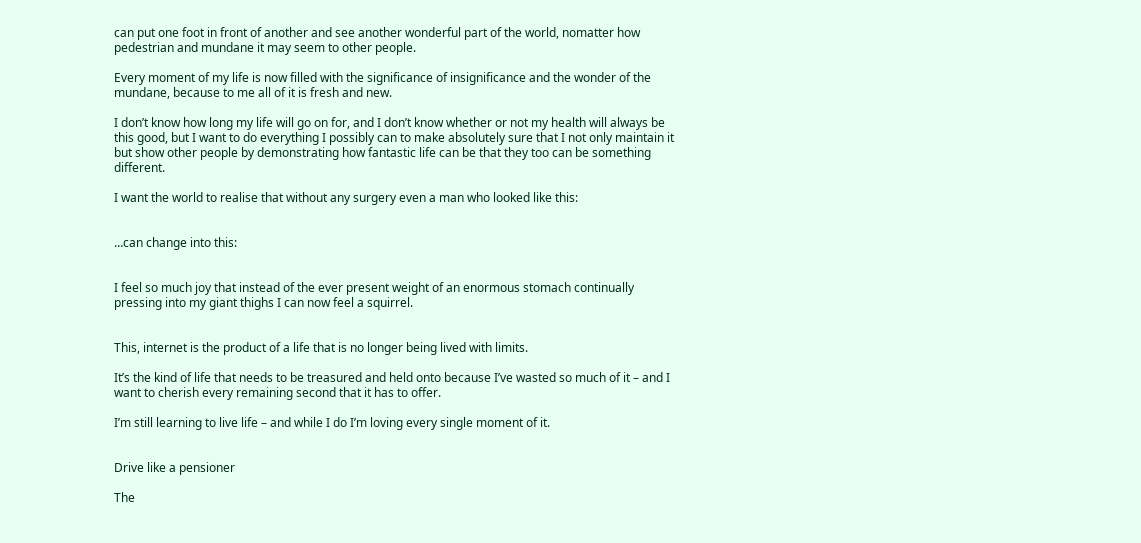can put one foot in front of another and see another wonderful part of the world, nomatter how pedestrian and mundane it may seem to other people.

Every moment of my life is now filled with the significance of insignificance and the wonder of the mundane, because to me all of it is fresh and new.

I don’t know how long my life will go on for, and I don’t know whether or not my health will always be this good, but I want to do everything I possibly can to make absolutely sure that I not only maintain it but show other people by demonstrating how fantastic life can be that they too can be something different.

I want the world to realise that without any surgery even a man who looked like this:


…can change into this:


I feel so much joy that instead of the ever present weight of an enormous stomach continually pressing into my giant thighs I can now feel a squirrel.


This, internet is the product of a life that is no longer being lived with limits.

It’s the kind of life that needs to be treasured and held onto because I’ve wasted so much of it – and I want to cherish every remaining second that it has to offer.

I’m still learning to live life – and while I do I’m loving every single moment of it.


Drive like a pensioner

The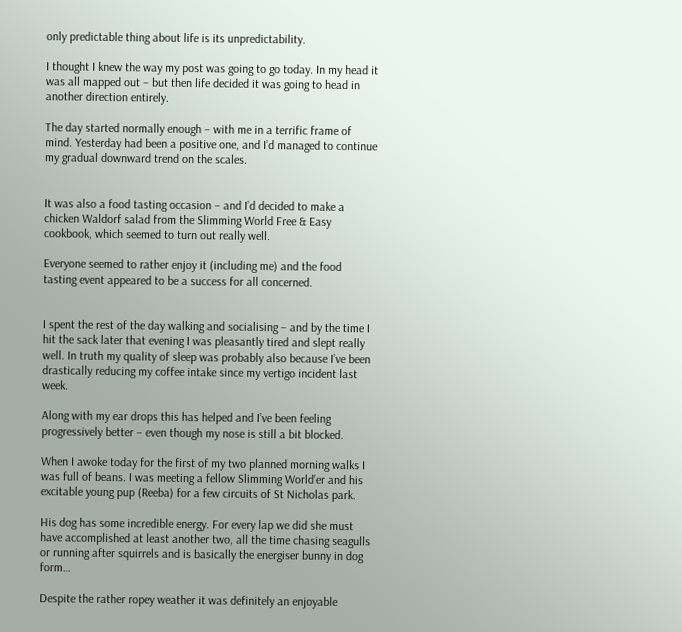only predictable thing about life is its unpredictability.

I thought I knew the way my post was going to go today. In my head it was all mapped out – but then life decided it was going to head in another direction entirely.

The day started normally enough – with me in a terrific frame of mind. Yesterday had been a positive one, and I’d managed to continue my gradual downward trend on the scales.


It was also a food tasting occasion – and I’d decided to make a chicken Waldorf salad from the Slimming World Free & Easy cookbook, which seemed to turn out really well.

Everyone seemed to rather enjoy it (including me) and the food tasting event appeared to be a success for all concerned.


I spent the rest of the day walking and socialising – and by the time I hit the sack later that evening I was pleasantly tired and slept really well. In truth my quality of sleep was probably also because I’ve been drastically reducing my coffee intake since my vertigo incident last week.

Along with my ear drops this has helped and I’ve been feeling progressively better – even though my nose is still a bit blocked.

When I awoke today for the first of my two planned morning walks I was full of beans. I was meeting a fellow Slimming World’er and his excitable young pup (Reeba) for a few circuits of St Nicholas park.

His dog has some incredible energy. For every lap we did she must have accomplished at least another two, all the time chasing seagulls or running after squirrels and is basically the energiser bunny in dog form…

Despite the rather ropey weather it was definitely an enjoyable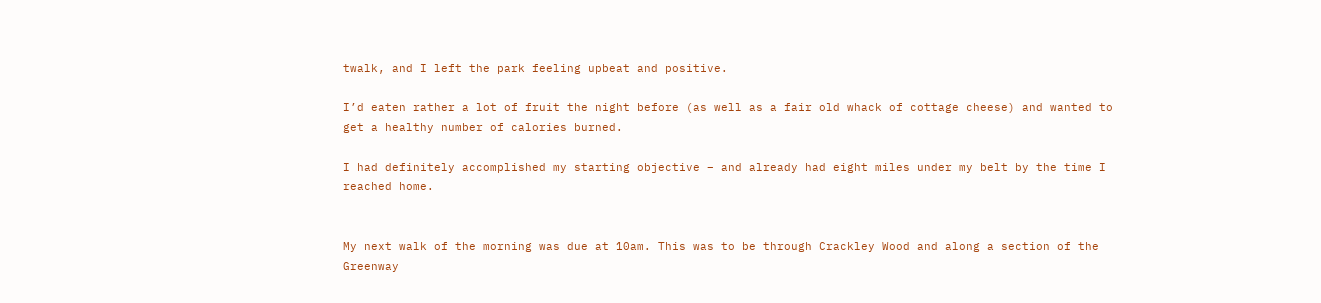twalk, and I left the park feeling upbeat and positive.

I’d eaten rather a lot of fruit the night before (as well as a fair old whack of cottage cheese) and wanted to get a healthy number of calories burned.

I had definitely accomplished my starting objective – and already had eight miles under my belt by the time I reached home.


My next walk of the morning was due at 10am. This was to be through Crackley Wood and along a section of the Greenway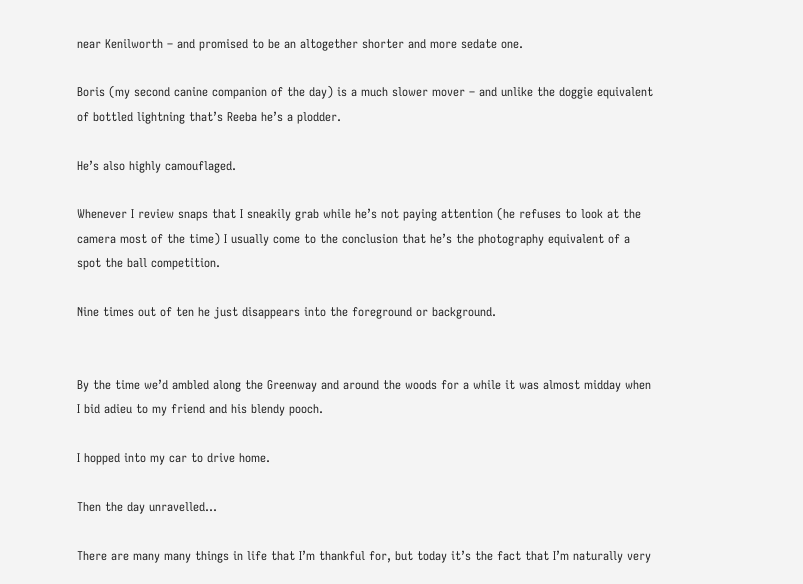near Kenilworth – and promised to be an altogether shorter and more sedate one.

Boris (my second canine companion of the day) is a much slower mover – and unlike the doggie equivalent of bottled lightning that’s Reeba he’s a plodder.

He’s also highly camouflaged.

Whenever I review snaps that I sneakily grab while he’s not paying attention (he refuses to look at the camera most of the time) I usually come to the conclusion that he’s the photography equivalent of a spot the ball competition.

Nine times out of ten he just disappears into the foreground or background.


By the time we’d ambled along the Greenway and around the woods for a while it was almost midday when I bid adieu to my friend and his blendy pooch.

I hopped into my car to drive home.

Then the day unravelled…

There are many many things in life that I’m thankful for, but today it’s the fact that I’m naturally very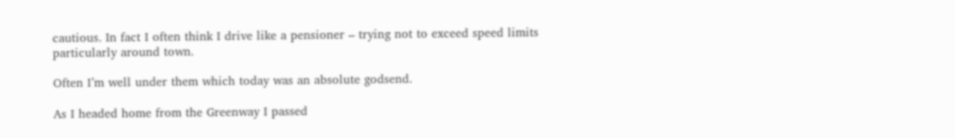cautious. In fact I often think I drive like a pensioner – trying not to exceed speed limits particularly around town.

Often I’m well under them which today was an absolute godsend.

As I headed home from the Greenway I passed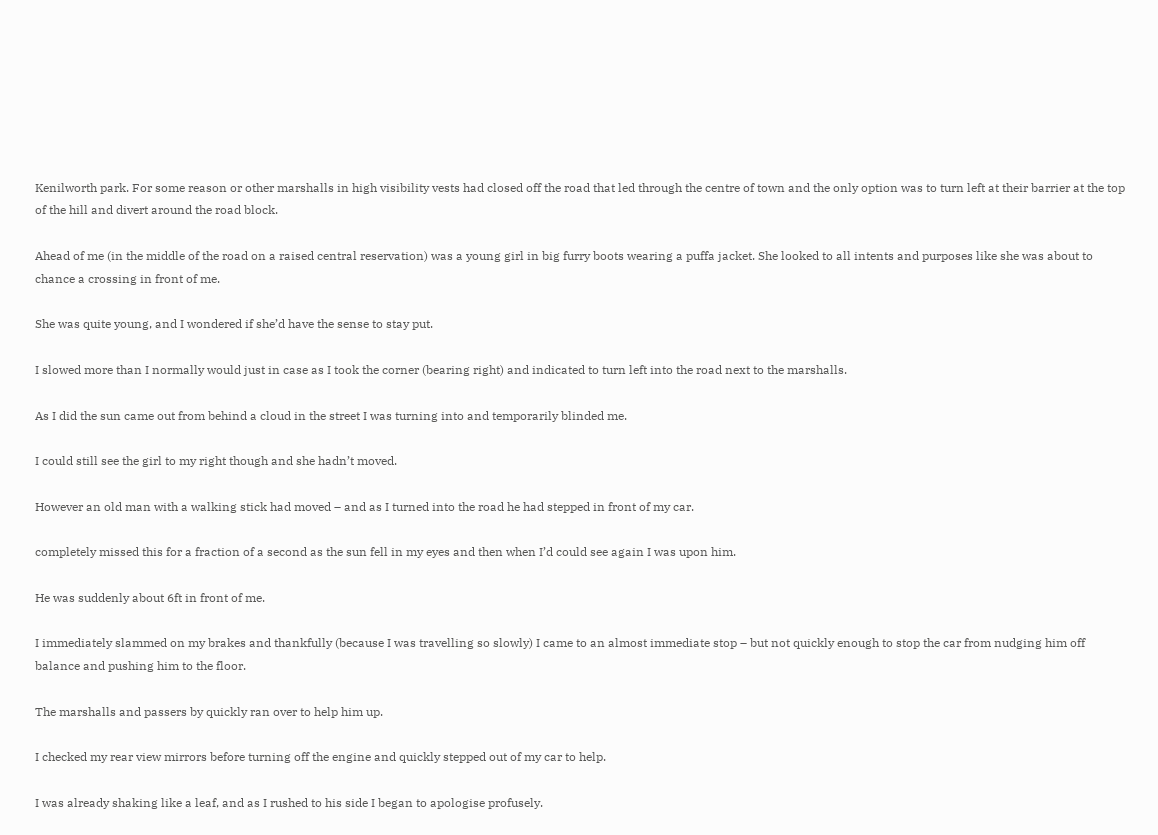Kenilworth park. For some reason or other marshalls in high visibility vests had closed off the road that led through the centre of town and the only option was to turn left at their barrier at the top of the hill and divert around the road block.

Ahead of me (in the middle of the road on a raised central reservation) was a young girl in big furry boots wearing a puffa jacket. She looked to all intents and purposes like she was about to chance a crossing in front of me.

She was quite young, and I wondered if she’d have the sense to stay put.

I slowed more than I normally would just in case as I took the corner (bearing right) and indicated to turn left into the road next to the marshalls.

As I did the sun came out from behind a cloud in the street I was turning into and temporarily blinded me.

I could still see the girl to my right though and she hadn’t moved.

However an old man with a walking stick had moved – and as I turned into the road he had stepped in front of my car.

completely missed this for a fraction of a second as the sun fell in my eyes and then when I’d could see again I was upon him.

He was suddenly about 6ft in front of me.

I immediately slammed on my brakes and thankfully (because I was travelling so slowly) I came to an almost immediate stop – but not quickly enough to stop the car from nudging him off balance and pushing him to the floor.

The marshalls and passers by quickly ran over to help him up.

I checked my rear view mirrors before turning off the engine and quickly stepped out of my car to help.

I was already shaking like a leaf, and as I rushed to his side I began to apologise profusely.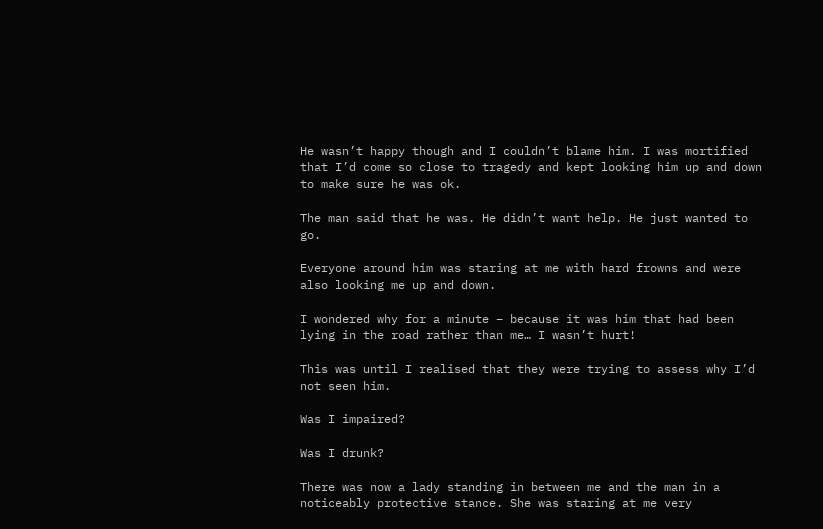He wasn’t happy though and I couldn’t blame him. I was mortified that I’d come so close to tragedy and kept looking him up and down to make sure he was ok.

The man said that he was. He didn’t want help. He just wanted to go.

Everyone around him was staring at me with hard frowns and were also looking me up and down.

I wondered why for a minute – because it was him that had been lying in the road rather than me… I wasn’t hurt!

This was until I realised that they were trying to assess why I’d not seen him.

Was I impaired?

Was I drunk?

There was now a lady standing in between me and the man in a noticeably protective stance. She was staring at me very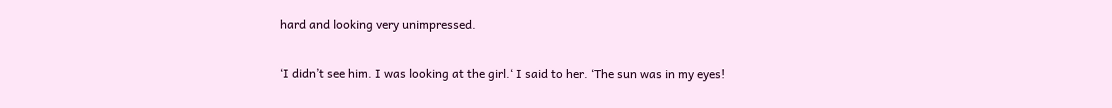hard and looking very unimpressed.

‘I didn’t see him. I was looking at the girl.‘ I said to her. ‘The sun was in my eyes!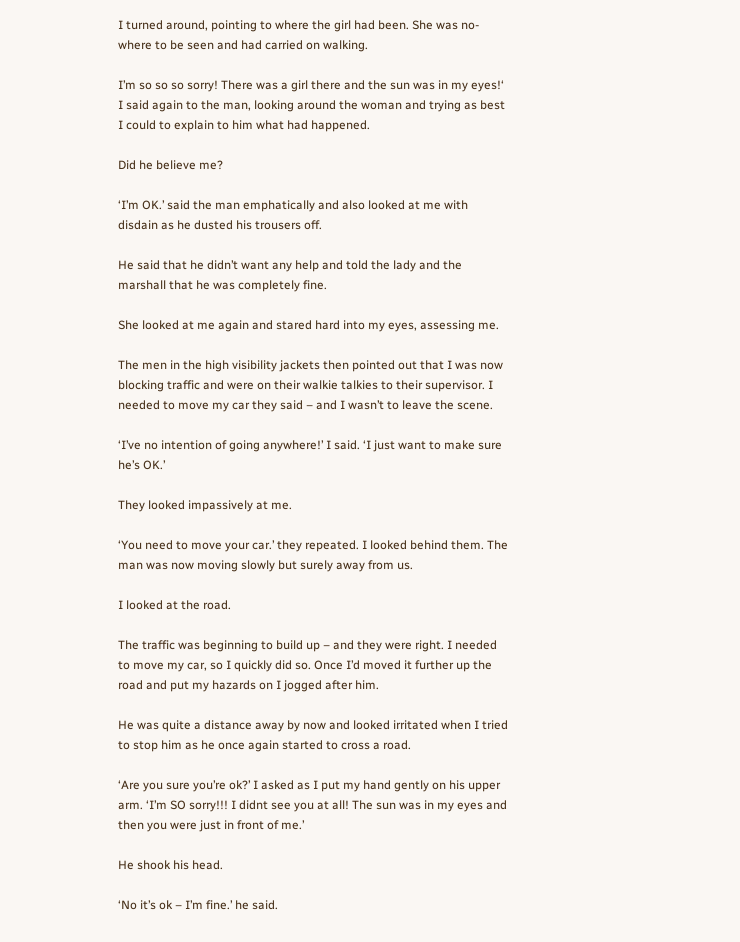I turned around, pointing to where the girl had been. She was no-where to be seen and had carried on walking.

I’m so so so sorry! There was a girl there and the sun was in my eyes!‘ I said again to the man, looking around the woman and trying as best I could to explain to him what had happened.

Did he believe me?

‘I’m OK.’ said the man emphatically and also looked at me with disdain as he dusted his trousers off.

He said that he didn’t want any help and told the lady and the marshall that he was completely fine.

She looked at me again and stared hard into my eyes, assessing me.

The men in the high visibility jackets then pointed out that I was now blocking traffic and were on their walkie talkies to their supervisor. I needed to move my car they said – and I wasn’t to leave the scene.

‘I’ve no intention of going anywhere!’ I said. ‘I just want to make sure he’s OK.’

They looked impassively at me.

‘You need to move your car.’ they repeated. I looked behind them. The man was now moving slowly but surely away from us.

I looked at the road.

The traffic was beginning to build up – and they were right. I needed to move my car, so I quickly did so. Once I’d moved it further up the road and put my hazards on I jogged after him.

He was quite a distance away by now and looked irritated when I tried to stop him as he once again started to cross a road.

‘Are you sure you’re ok?’ I asked as I put my hand gently on his upper arm. ‘I’m SO sorry!!! I didnt see you at all! The sun was in my eyes and then you were just in front of me.’

He shook his head.

‘No it’s ok – I’m fine.’ he said.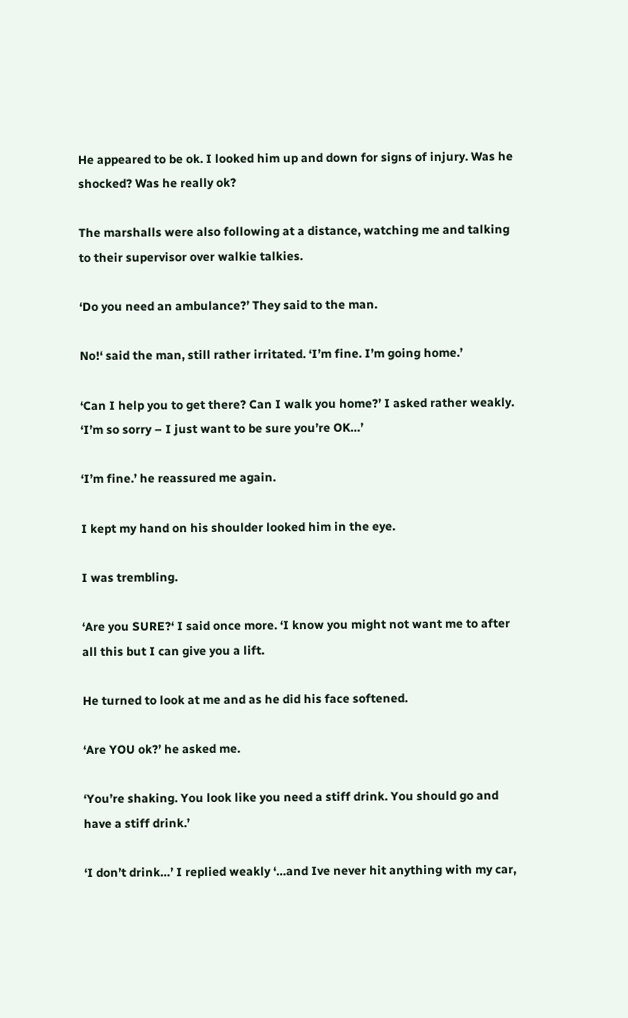He appeared to be ok. I looked him up and down for signs of injury. Was he shocked? Was he really ok?

The marshalls were also following at a distance, watching me and talking to their supervisor over walkie talkies.

‘Do you need an ambulance?’ They said to the man.

No!‘ said the man, still rather irritated. ‘I’m fine. I’m going home.’

‘Can I help you to get there? Can I walk you home?’ I asked rather weakly. ‘I’m so sorry – I just want to be sure you’re OK…’

‘I’m fine.’ he reassured me again.

I kept my hand on his shoulder looked him in the eye.

I was trembling.

‘Are you SURE?‘ I said once more. ‘I know you might not want me to after all this but I can give you a lift.

He turned to look at me and as he did his face softened.

‘Are YOU ok?’ he asked me.

‘You’re shaking. You look like you need a stiff drink. You should go and have a stiff drink.’

‘I don’t drink…’ I replied weakly ‘…and Ive never hit anything with my car,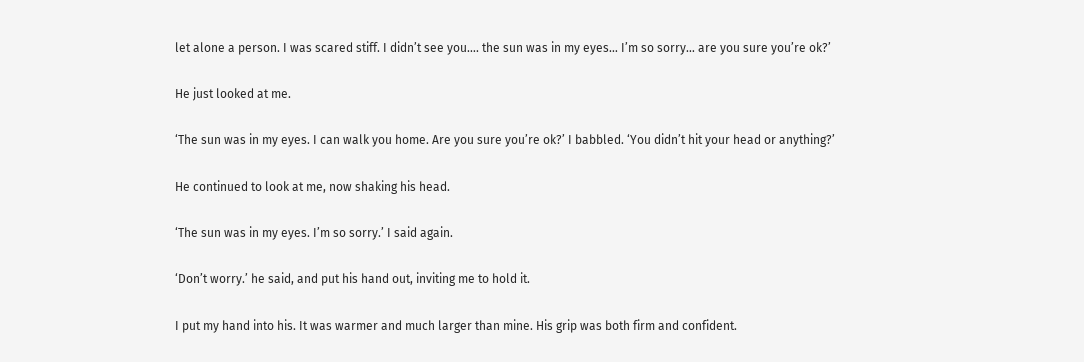let alone a person. I was scared stiff. I didn’t see you…. the sun was in my eyes… I’m so sorry… are you sure you’re ok?’

He just looked at me.

‘The sun was in my eyes. I can walk you home. Are you sure you’re ok?’ I babbled. ‘You didn’t hit your head or anything?’

He continued to look at me, now shaking his head.

‘The sun was in my eyes. I’m so sorry.’ I said again.

‘Don’t worry.’ he said, and put his hand out, inviting me to hold it.

I put my hand into his. It was warmer and much larger than mine. His grip was both firm and confident.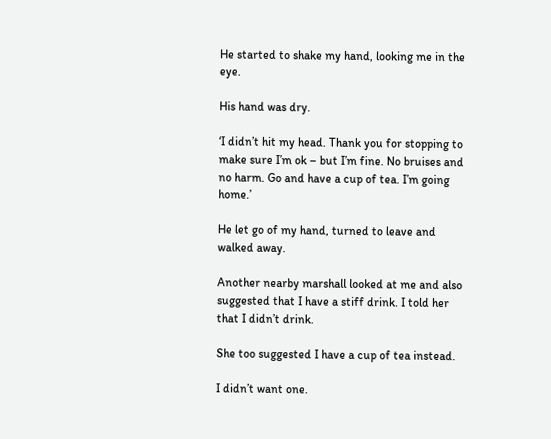He started to shake my hand, looking me in the eye.

His hand was dry.

‘I didn’t hit my head. Thank you for stopping to make sure I’m ok – but I’m fine. No bruises and no harm. Go and have a cup of tea. I’m going home.’

He let go of my hand, turned to leave and walked away.

Another nearby marshall looked at me and also suggested that I have a stiff drink. I told her that I didn’t drink.

She too suggested I have a cup of tea instead.

I didn’t want one.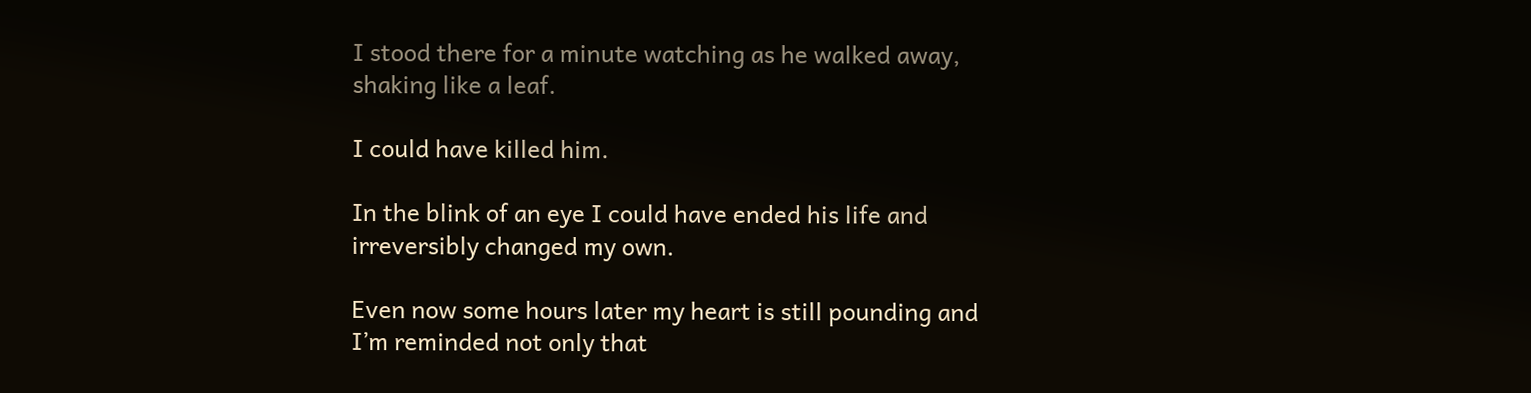I stood there for a minute watching as he walked away, shaking like a leaf.

I could have killed him.

In the blink of an eye I could have ended his life and irreversibly changed my own.

Even now some hours later my heart is still pounding and I’m reminded not only that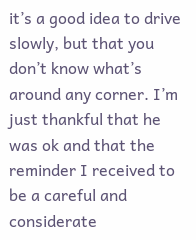it’s a good idea to drive slowly, but that you don’t know what’s around any corner. I’m just thankful that he was ok and that the reminder I received to be a careful and considerate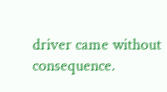driver came without consequence.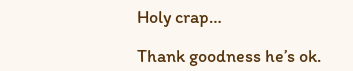Holy crap…

Thank goodness he’s ok.